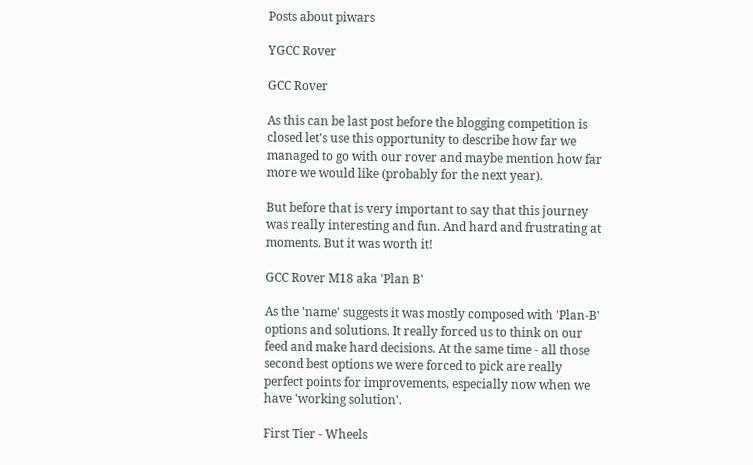Posts about piwars

YGCC Rover

GCC Rover

As this can be last post before the blogging competition is closed let's use this opportunity to describe how far we managed to go with our rover and maybe mention how far more we would like (probably for the next year).

But before that is very important to say that this journey was really interesting and fun. And hard and frustrating at moments. But it was worth it!

GCC Rover M18 aka 'Plan B'

As the 'name' suggests it was mostly composed with 'Plan-B' options and solutions. It really forced us to think on our feed and make hard decisions. At the same time - all those second best options we were forced to pick are really perfect points for improvements, especially now when we have 'working solution'.

First Tier - Wheels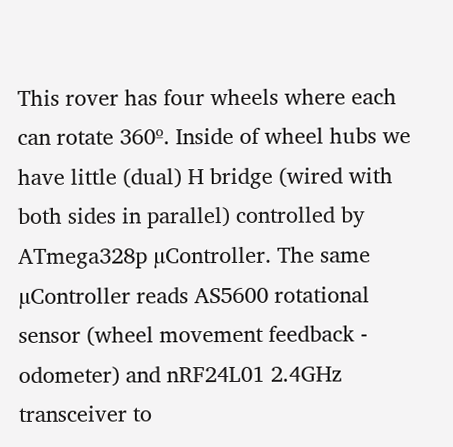This rover has four wheels where each can rotate 360º. Inside of wheel hubs we have little (dual) H bridge (wired with both sides in parallel) controlled by ATmega328p µController. The same µController reads AS5600 rotational sensor (wheel movement feedback - odometer) and nRF24L01 2.4GHz transceiver to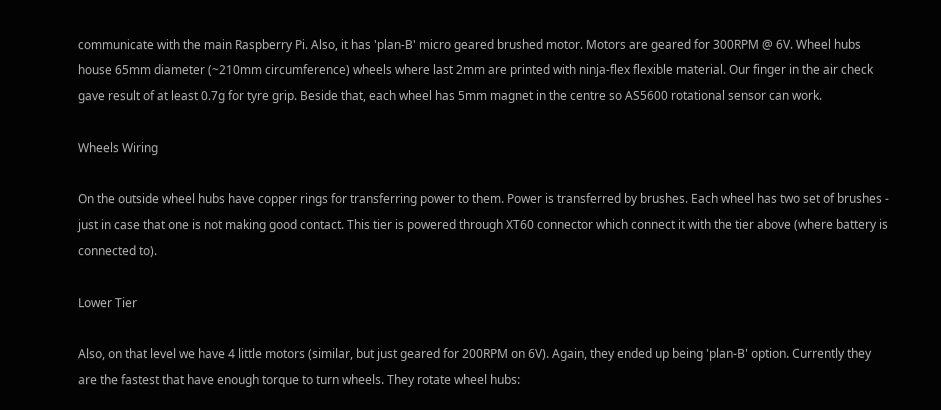communicate with the main Raspberry Pi. Also, it has 'plan-B' micro geared brushed motor. Motors are geared for 300RPM @ 6V. Wheel hubs house 65mm diameter (~210mm circumference) wheels where last 2mm are printed with ninja-flex flexible material. Our finger in the air check gave result of at least 0.7g for tyre grip. Beside that, each wheel has 5mm magnet in the centre so AS5600 rotational sensor can work.

Wheels Wiring

On the outside wheel hubs have copper rings for transferring power to them. Power is transferred by brushes. Each wheel has two set of brushes - just in case that one is not making good contact. This tier is powered through XT60 connector which connect it with the tier above (where battery is connected to).

Lower Tier

Also, on that level we have 4 little motors (similar, but just geared for 200RPM on 6V). Again, they ended up being 'plan-B' option. Currently they are the fastest that have enough torque to turn wheels. They rotate wheel hubs: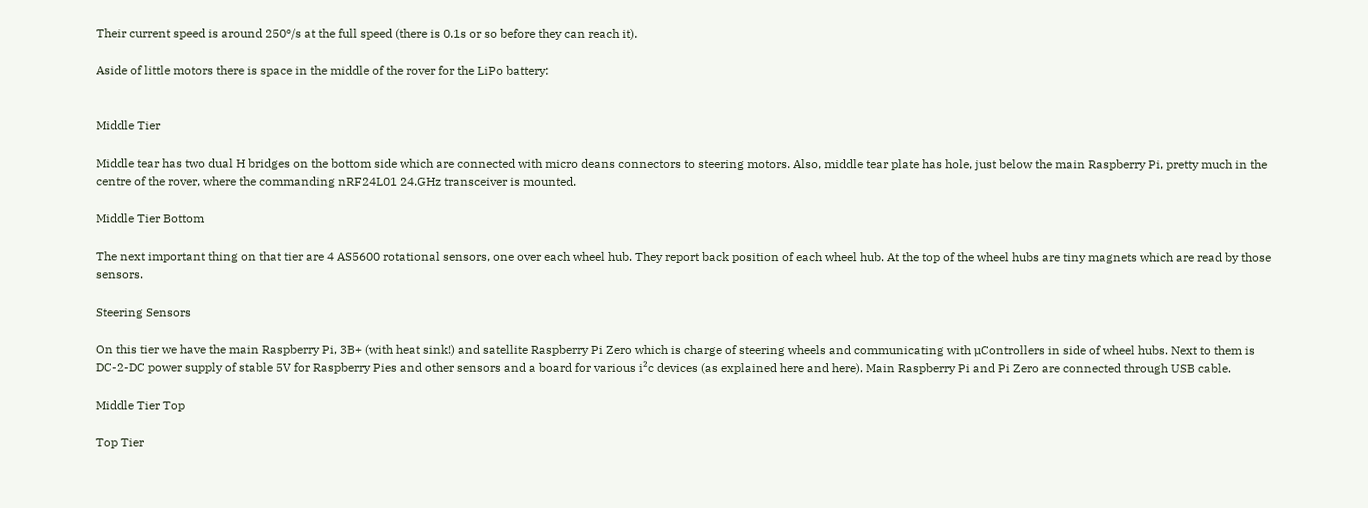Their current speed is around 250º/s at the full speed (there is 0.1s or so before they can reach it).

Aside of little motors there is space in the middle of the rover for the LiPo battery:


Middle Tier

Middle tear has two dual H bridges on the bottom side which are connected with micro deans connectors to steering motors. Also, middle tear plate has hole, just below the main Raspberry Pi, pretty much in the centre of the rover, where the commanding nRF24L01 24.GHz transceiver is mounted.

Middle Tier Bottom

The next important thing on that tier are 4 AS5600 rotational sensors, one over each wheel hub. They report back position of each wheel hub. At the top of the wheel hubs are tiny magnets which are read by those sensors.

Steering Sensors

On this tier we have the main Raspberry Pi, 3B+ (with heat sink!) and satellite Raspberry Pi Zero which is charge of steering wheels and communicating with µControllers in side of wheel hubs. Next to them is DC-2-DC power supply of stable 5V for Raspberry Pies and other sensors and a board for various i²c devices (as explained here and here). Main Raspberry Pi and Pi Zero are connected through USB cable.

Middle Tier Top

Top Tier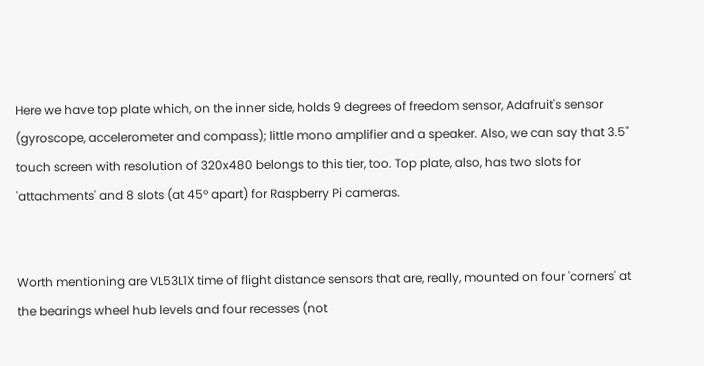Here we have top plate which, on the inner side, holds 9 degrees of freedom sensor, Adafruit's sensor (gyroscope, accelerometer and compass); little mono amplifier and a speaker. Also, we can say that 3.5" touch screen with resolution of 320x480 belongs to this tier, too. Top plate, also, has two slots for 'attachments' and 8 slots (at 45º apart) for Raspberry Pi cameras.


Worth mentioning are VL53L1X time of flight distance sensors that are, really, mounted on four 'corners' at the bearings wheel hub levels and four recesses (not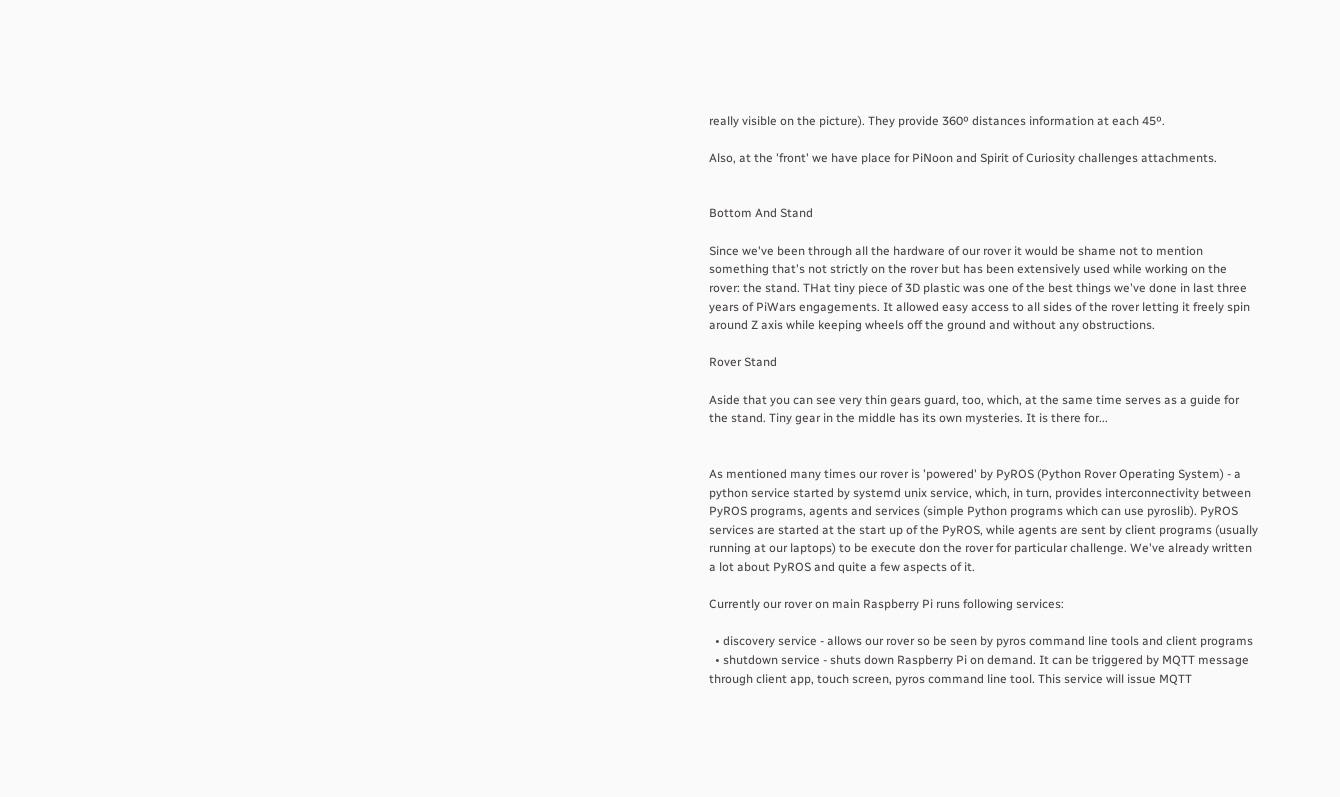really visible on the picture). They provide 360º distances information at each 45º.

Also, at the 'front' we have place for PiNoon and Spirit of Curiosity challenges attachments.


Bottom And Stand

Since we've been through all the hardware of our rover it would be shame not to mention something that's not strictly on the rover but has been extensively used while working on the rover: the stand. THat tiny piece of 3D plastic was one of the best things we've done in last three years of PiWars engagements. It allowed easy access to all sides of the rover letting it freely spin around Z axis while keeping wheels off the ground and without any obstructions.

Rover Stand

Aside that you can see very thin gears guard, too, which, at the same time serves as a guide for the stand. Tiny gear in the middle has its own mysteries. It is there for...


As mentioned many times our rover is 'powered' by PyROS (Python Rover Operating System) - a python service started by systemd unix service, which, in turn, provides interconnectivity between PyROS programs, agents and services (simple Python programs which can use pyroslib). PyROS services are started at the start up of the PyROS, while agents are sent by client programs (usually running at our laptops) to be execute don the rover for particular challenge. We've already written a lot about PyROS and quite a few aspects of it.

Currently our rover on main Raspberry Pi runs following services:

  • discovery service - allows our rover so be seen by pyros command line tools and client programs
  • shutdown service - shuts down Raspberry Pi on demand. It can be triggered by MQTT message through client app, touch screen, pyros command line tool. This service will issue MQTT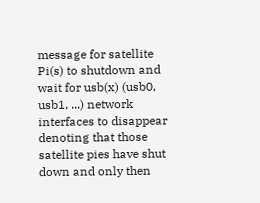message for satellite Pi(s) to shutdown and wait for usb(x) (usb0, usb1, ...) network interfaces to disappear denoting that those satellite pies have shut down and only then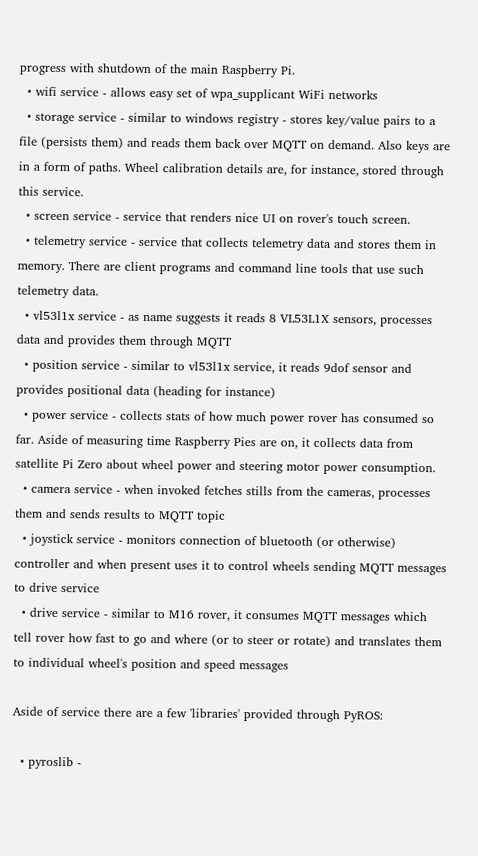progress with shutdown of the main Raspberry Pi.
  • wifi service - allows easy set of wpa_supplicant WiFi networks
  • storage service - similar to windows registry - stores key/value pairs to a file (persists them) and reads them back over MQTT on demand. Also keys are in a form of paths. Wheel calibration details are, for instance, stored through this service.
  • screen service - service that renders nice UI on rover's touch screen.
  • telemetry service - service that collects telemetry data and stores them in memory. There are client programs and command line tools that use such telemetry data.
  • vl53l1x service - as name suggests it reads 8 VL53L1X sensors, processes data and provides them through MQTT
  • position service - similar to vl53l1x service, it reads 9dof sensor and provides positional data (heading for instance)
  • power service - collects stats of how much power rover has consumed so far. Aside of measuring time Raspberry Pies are on, it collects data from satellite Pi Zero about wheel power and steering motor power consumption.
  • camera service - when invoked fetches stills from the cameras, processes them and sends results to MQTT topic
  • joystick service - monitors connection of bluetooth (or otherwise) controller and when present uses it to control wheels sending MQTT messages to drive service
  • drive service - similar to M16 rover, it consumes MQTT messages which tell rover how fast to go and where (or to steer or rotate) and translates them to individual wheel's position and speed messages

Aside of service there are a few 'libraries' provided through PyROS:

  • pyroslib -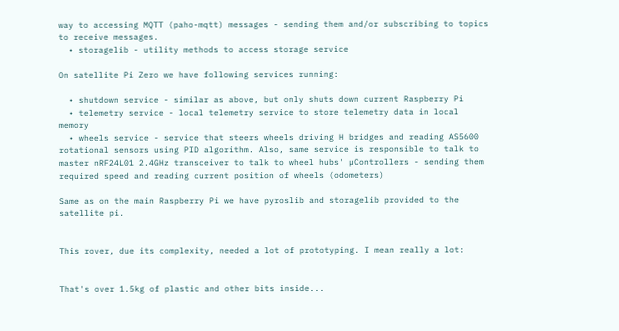way to accessing MQTT (paho-mqtt) messages - sending them and/or subscribing to topics to receive messages.
  • storagelib - utility methods to access storage service

On satellite Pi Zero we have following services running:

  • shutdown service - similar as above, but only shuts down current Raspberry Pi
  • telemetry service - local telemetry service to store telemetry data in local memory
  • wheels service - service that steers wheels driving H bridges and reading AS5600 rotational sensors using PID algorithm. Also, same service is responsible to talk to master nRF24L01 2.4GHz transceiver to talk to wheel hubs' µControllers - sending them required speed and reading current position of wheels (odometers)

Same as on the main Raspberry Pi we have pyroslib and storagelib provided to the satellite pi.


This rover, due its complexity, needed a lot of prototyping. I mean really a lot:


That's over 1.5kg of plastic and other bits inside...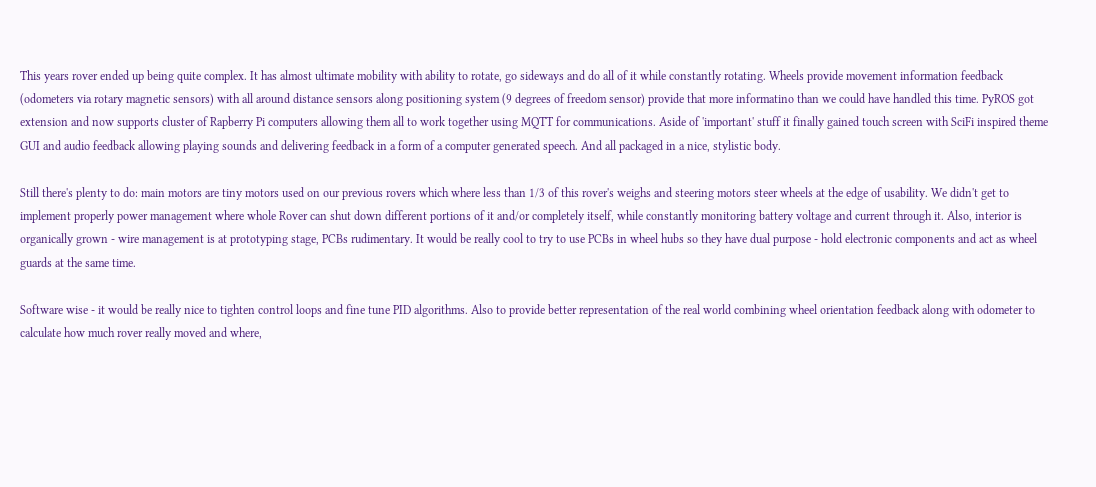This years rover ended up being quite complex. It has almost ultimate mobility with ability to rotate, go sideways and do all of it while constantly rotating. Wheels provide movement information feedback (odometers via rotary magnetic sensors) with all around distance sensors along positioning system (9 degrees of freedom sensor) provide that more informatino than we could have handled this time. PyROS got extension and now supports cluster of Rapberry Pi computers allowing them all to work together using MQTT for communications. Aside of 'important' stuff it finally gained touch screen with SciFi inspired theme GUI and audio feedback allowing playing sounds and delivering feedback in a form of a computer generated speech. And all packaged in a nice, stylistic body.

Still there's plenty to do: main motors are tiny motors used on our previous rovers which where less than 1/3 of this rover's weighs and steering motors steer wheels at the edge of usability. We didn't get to implement properly power management where whole Rover can shut down different portions of it and/or completely itself, while constantly monitoring battery voltage and current through it. Also, interior is organically grown - wire management is at prototyping stage, PCBs rudimentary. It would be really cool to try to use PCBs in wheel hubs so they have dual purpose - hold electronic components and act as wheel guards at the same time.

Software wise - it would be really nice to tighten control loops and fine tune PID algorithms. Also to provide better representation of the real world combining wheel orientation feedback along with odometer to calculate how much rover really moved and where,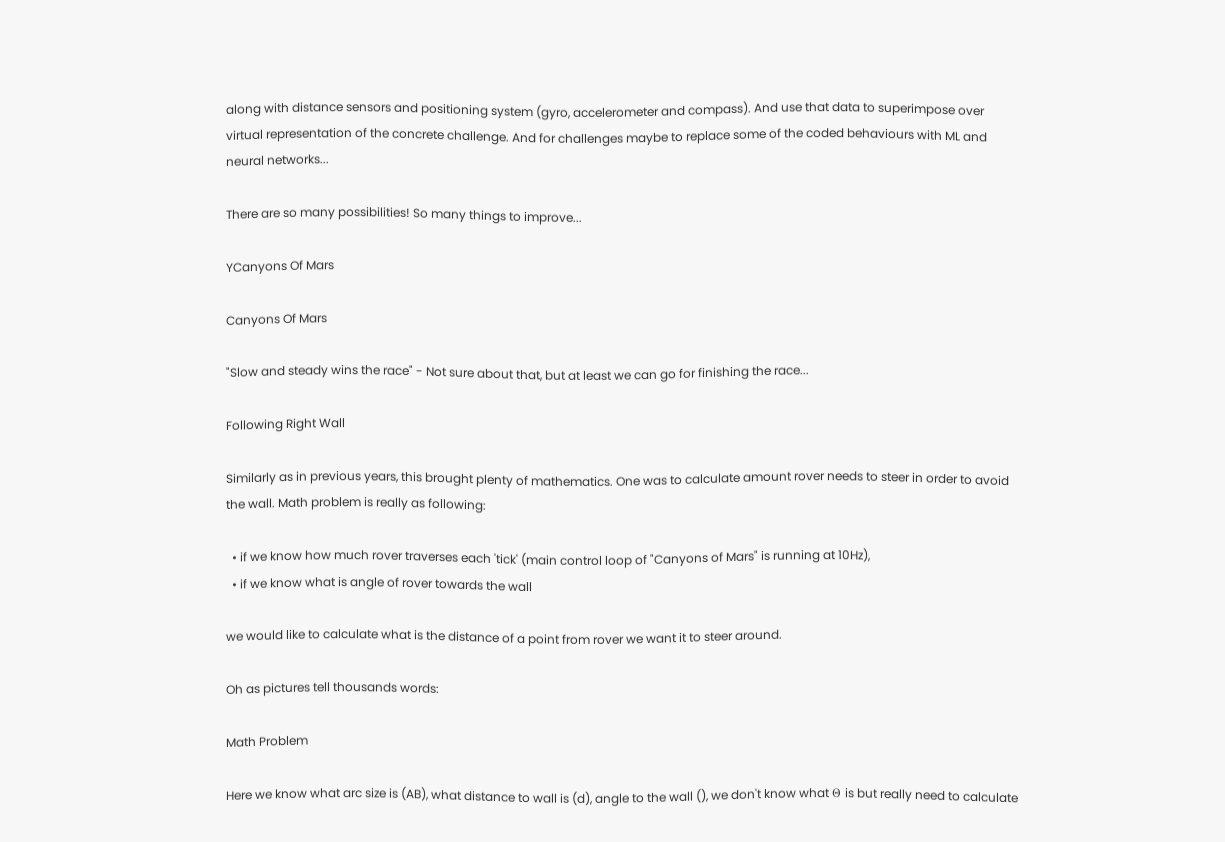along with distance sensors and positioning system (gyro, accelerometer and compass). And use that data to superimpose over virtual representation of the concrete challenge. And for challenges maybe to replace some of the coded behaviours with ML and neural networks...

There are so many possibilities! So many things to improve...

YCanyons Of Mars

Canyons Of Mars

"Slow and steady wins the race" - Not sure about that, but at least we can go for finishing the race...

Following Right Wall

Similarly as in previous years, this brought plenty of mathematics. One was to calculate amount rover needs to steer in order to avoid the wall. Math problem is really as following:

  • if we know how much rover traverses each 'tick' (main control loop of "Canyons of Mars" is running at 10Hz),
  • if we know what is angle of rover towards the wall

we would like to calculate what is the distance of a point from rover we want it to steer around.

Oh as pictures tell thousands words:

Math Problem

Here we know what arc size is (AB), what distance to wall is (d), angle to the wall (), we don't know what Θ is but really need to calculate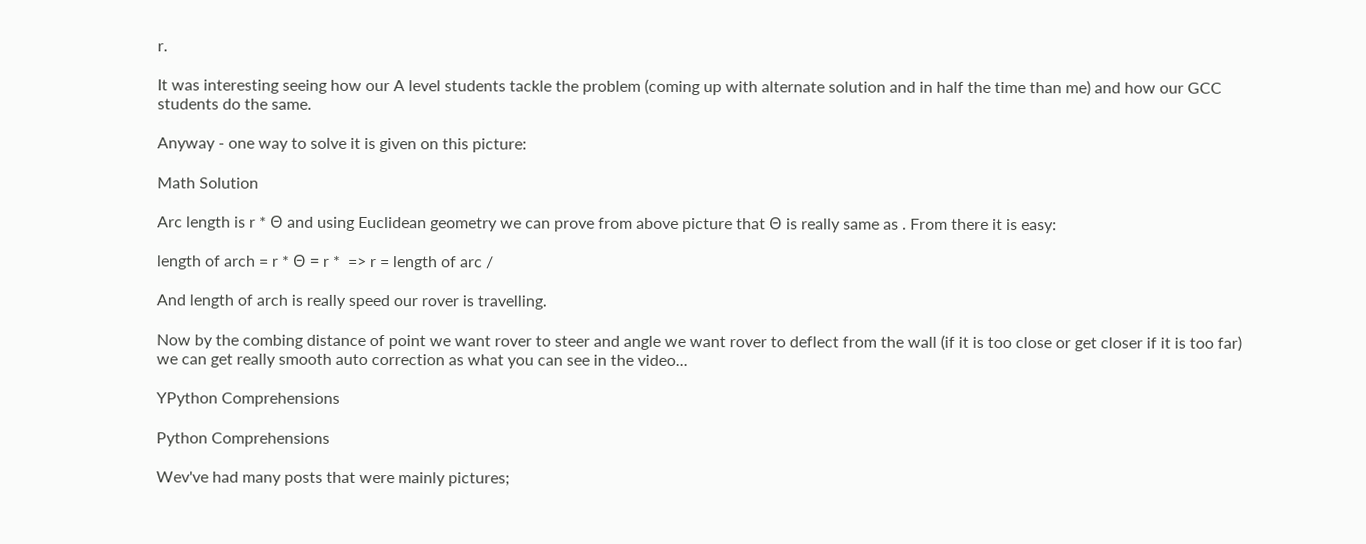r.

It was interesting seeing how our A level students tackle the problem (coming up with alternate solution and in half the time than me) and how our GCC students do the same.

Anyway - one way to solve it is given on this picture:

Math Solution

Arc length is r * Θ and using Euclidean geometry we can prove from above picture that Θ is really same as . From there it is easy:

length of arch = r * Θ = r *  => r = length of arc /

And length of arch is really speed our rover is travelling.

Now by the combing distance of point we want rover to steer and angle we want rover to deflect from the wall (if it is too close or get closer if it is too far) we can get really smooth auto correction as what you can see in the video...

YPython Comprehensions

Python Comprehensions

Wev've had many posts that were mainly pictures;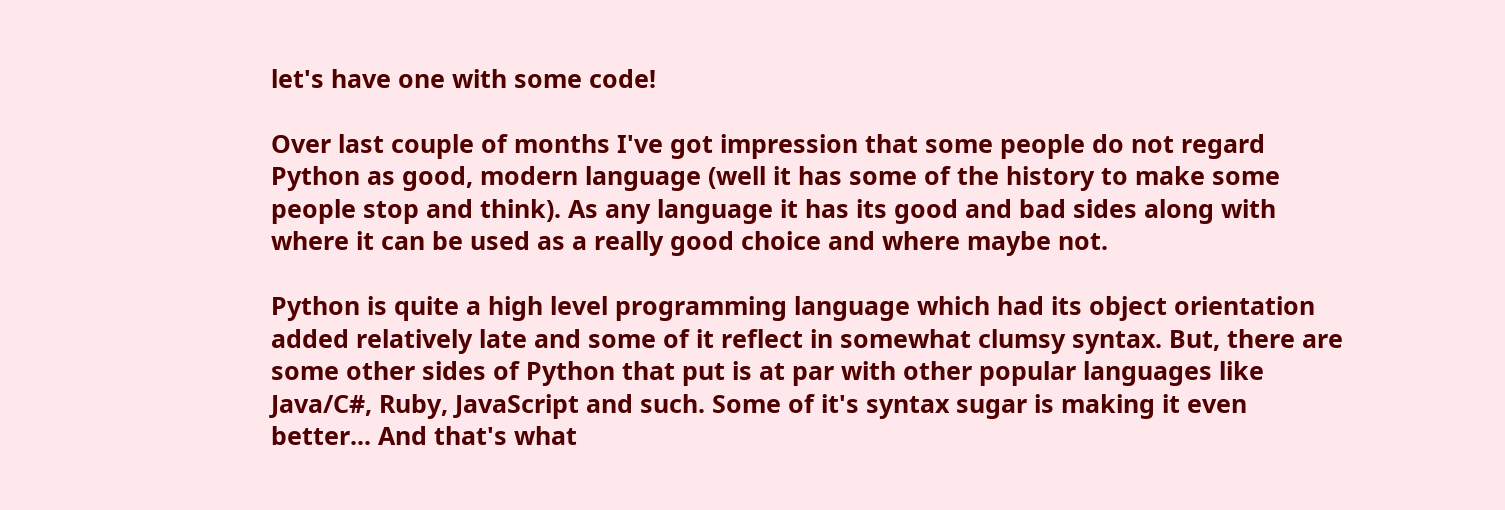let's have one with some code!

Over last couple of months I've got impression that some people do not regard Python as good, modern language (well it has some of the history to make some people stop and think). As any language it has its good and bad sides along with where it can be used as a really good choice and where maybe not.

Python is quite a high level programming language which had its object orientation added relatively late and some of it reflect in somewhat clumsy syntax. But, there are some other sides of Python that put is at par with other popular languages like Java/C#, Ruby, JavaScript and such. Some of it's syntax sugar is making it even better... And that's what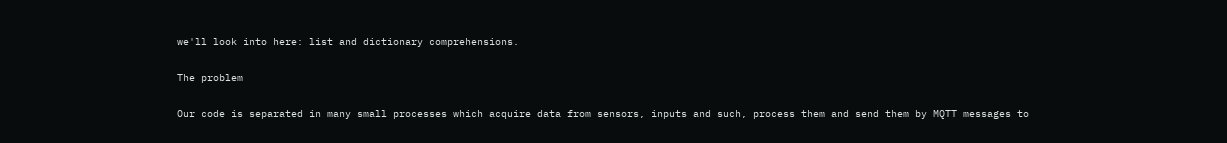we'll look into here: list and dictionary comprehensions.

The problem

Our code is separated in many small processes which acquire data from sensors, inputs and such, process them and send them by MQTT messages to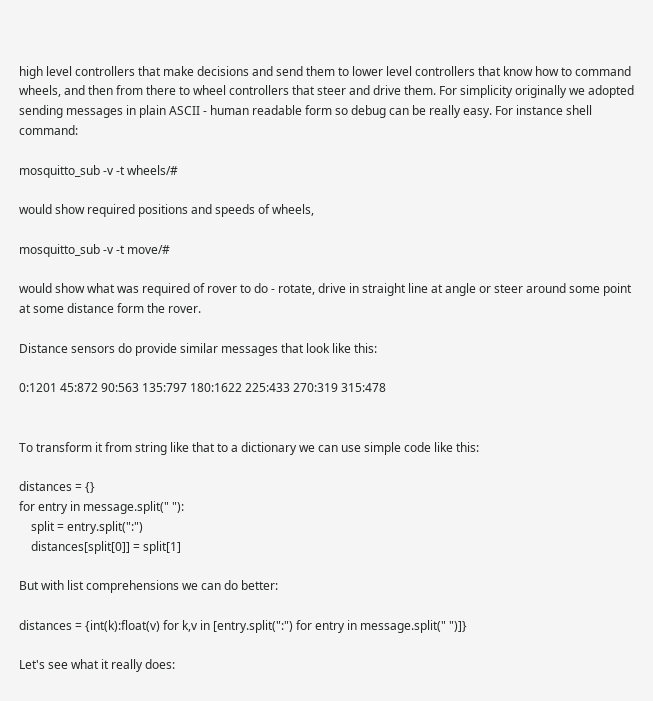high level controllers that make decisions and send them to lower level controllers that know how to command wheels, and then from there to wheel controllers that steer and drive them. For simplicity originally we adopted sending messages in plain ASCII - human readable form so debug can be really easy. For instance shell command:

mosquitto_sub -v -t wheels/#

would show required positions and speeds of wheels,

mosquitto_sub -v -t move/#

would show what was required of rover to do - rotate, drive in straight line at angle or steer around some point at some distance form the rover.

Distance sensors do provide similar messages that look like this:

0:1201 45:872 90:563 135:797 180:1622 225:433 270:319 315:478


To transform it from string like that to a dictionary we can use simple code like this:

distances = {}
for entry in message.split(" "):
    split = entry.split(":")
    distances[split[0]] = split[1]

But with list comprehensions we can do better:

distances = {int(k):float(v) for k,v in [entry.split(":") for entry in message.split(" ")]}

Let's see what it really does: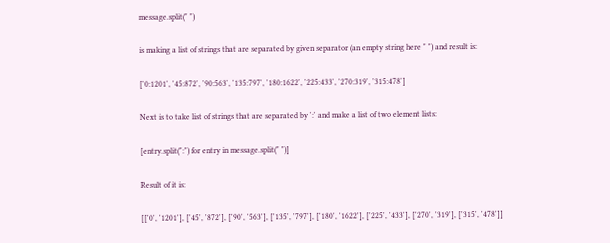message.split(" ")

is making a list of strings that are separated by given separator (an empty string here " ") and result is:

['0:1201', '45:872', '90:563', '135:797', '180:1622', '225:433', '270:319', '315:478']

Next is to take list of strings that are separated by ':' and make a list of two element lists:

[entry.split(":") for entry in message.split(" ")]

Result of it is:

[['0', '1201'], ['45', '872'], ['90', '563'], ['135', '797'], ['180', '1622'], ['225', '433'], ['270', '319'], ['315', '478']]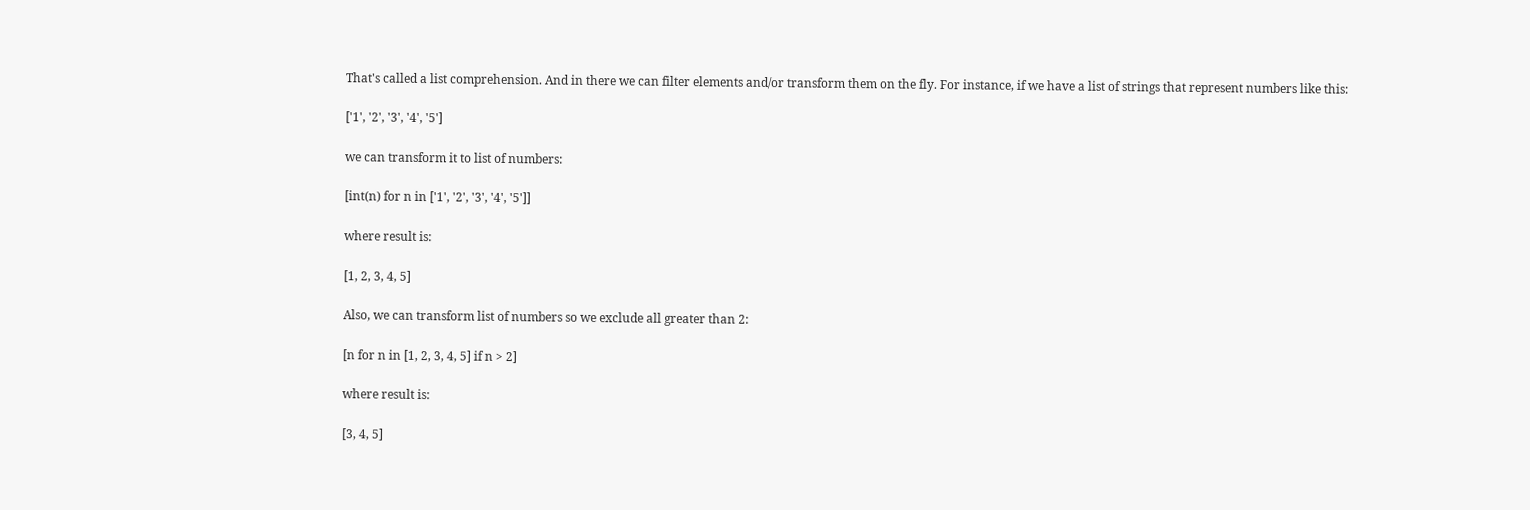That's called a list comprehension. And in there we can filter elements and/or transform them on the fly. For instance, if we have a list of strings that represent numbers like this:

['1', '2', '3', '4', '5']

we can transform it to list of numbers:

[int(n) for n in ['1', '2', '3', '4', '5']]

where result is:

[1, 2, 3, 4, 5]

Also, we can transform list of numbers so we exclude all greater than 2:

[n for n in [1, 2, 3, 4, 5] if n > 2]

where result is:

[3, 4, 5]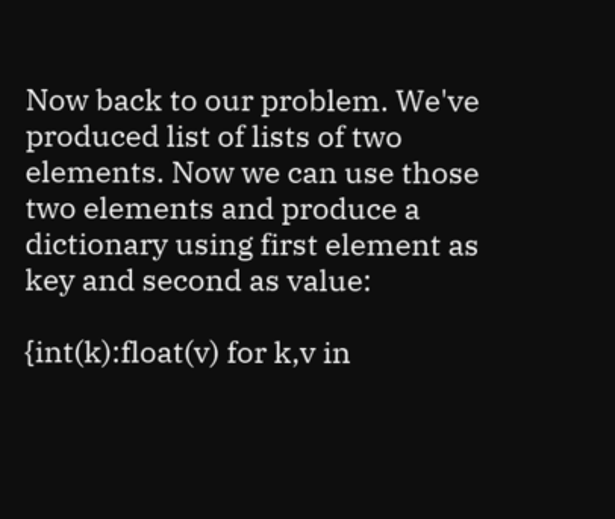Now back to our problem. We've produced list of lists of two elements. Now we can use those two elements and produce a dictionary using first element as key and second as value:

{int(k):float(v) for k,v in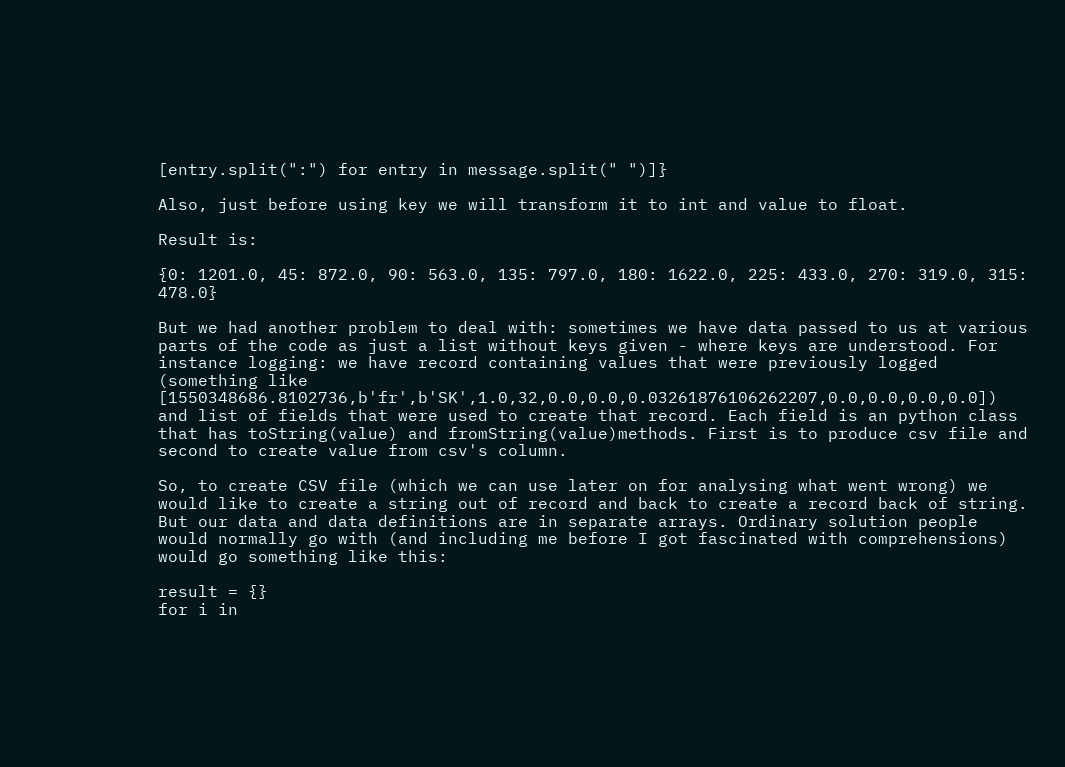[entry.split(":") for entry in message.split(" ")]}

Also, just before using key we will transform it to int and value to float.

Result is:

{0: 1201.0, 45: 872.0, 90: 563.0, 135: 797.0, 180: 1622.0, 225: 433.0, 270: 319.0, 315: 478.0}

But we had another problem to deal with: sometimes we have data passed to us at various parts of the code as just a list without keys given - where keys are understood. For instance logging: we have record containing values that were previously logged (something like [1550348686.8102736,b'fr',b'SK',1.0,32,0.0,0.0,0.03261876106262207,0.0,0.0,0.0,0.0]) and list of fields that were used to create that record. Each field is an python class that has toString(value) and fromString(value)methods. First is to produce csv file and second to create value from csv's column.

So, to create CSV file (which we can use later on for analysing what went wrong) we would like to create a string out of record and back to create a record back of string. But our data and data definitions are in separate arrays. Ordinary solution people would normally go with (and including me before I got fascinated with comprehensions) would go something like this:

result = {}
for i in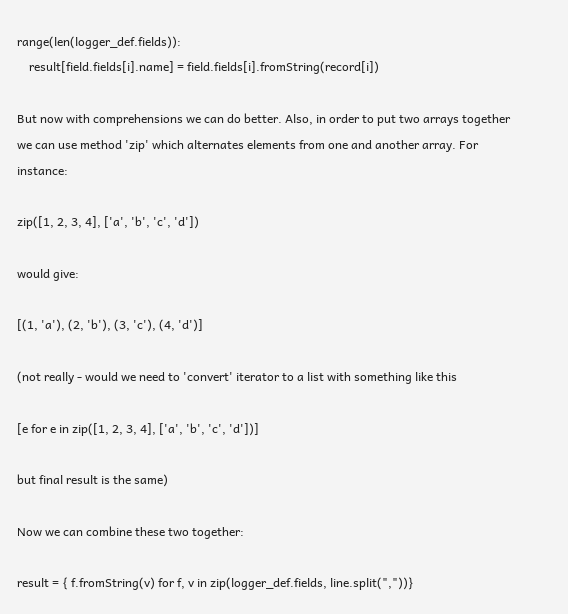range(len(logger_def.fields)):
    result[field.fields[i].name] = field.fields[i].fromString(record[i])

But now with comprehensions we can do better. Also, in order to put two arrays together we can use method 'zip' which alternates elements from one and another array. For instance:

zip([1, 2, 3, 4], ['a', 'b', 'c', 'd'])

would give:

[(1, 'a'), (2, 'b'), (3, 'c'), (4, 'd')]

(not really - would we need to 'convert' iterator to a list with something like this

[e for e in zip([1, 2, 3, 4], ['a', 'b', 'c', 'd'])]

but final result is the same)

Now we can combine these two together:

result = { f.fromString(v) for f, v in zip(logger_def.fields, line.split(","))}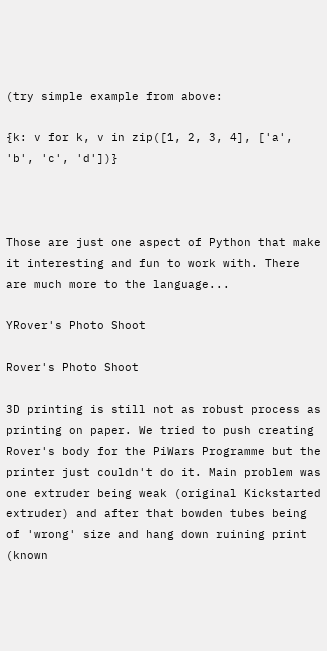(try simple example from above:

{k: v for k, v in zip([1, 2, 3, 4], ['a', 'b', 'c', 'd'])}



Those are just one aspect of Python that make it interesting and fun to work with. There are much more to the language...

YRover's Photo Shoot

Rover's Photo Shoot

3D printing is still not as robust process as printing on paper. We tried to push creating Rover's body for the PiWars Programme but the printer just couldn't do it. Main problem was one extruder being weak (original Kickstarted extruder) and after that bowden tubes being of 'wrong' size and hang down ruining print (known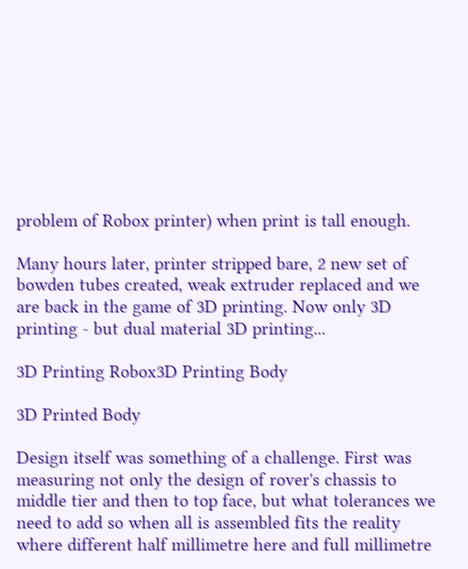problem of Robox printer) when print is tall enough.

Many hours later, printer stripped bare, 2 new set of bowden tubes created, weak extruder replaced and we are back in the game of 3D printing. Now only 3D printing - but dual material 3D printing...

3D Printing Robox3D Printing Body

3D Printed Body

Design itself was something of a challenge. First was measuring not only the design of rover's chassis to middle tier and then to top face, but what tolerances we need to add so when all is assembled fits the reality where different half millimetre here and full millimetre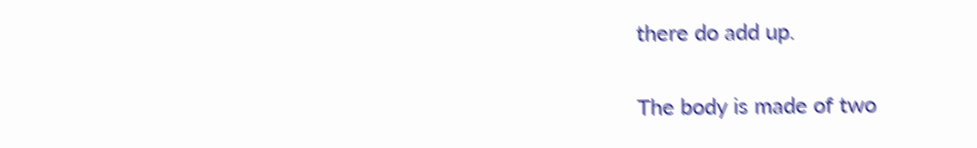there do add up.

The body is made of two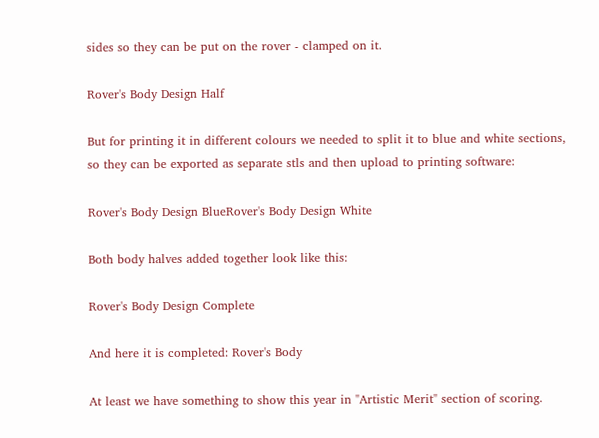sides so they can be put on the rover - clamped on it.

Rover's Body Design Half

But for printing it in different colours we needed to split it to blue and white sections, so they can be exported as separate stls and then upload to printing software:

Rover's Body Design BlueRover's Body Design White

Both body halves added together look like this:

Rover's Body Design Complete

And here it is completed: Rover's Body

At least we have something to show this year in "Artistic Merit" section of scoring.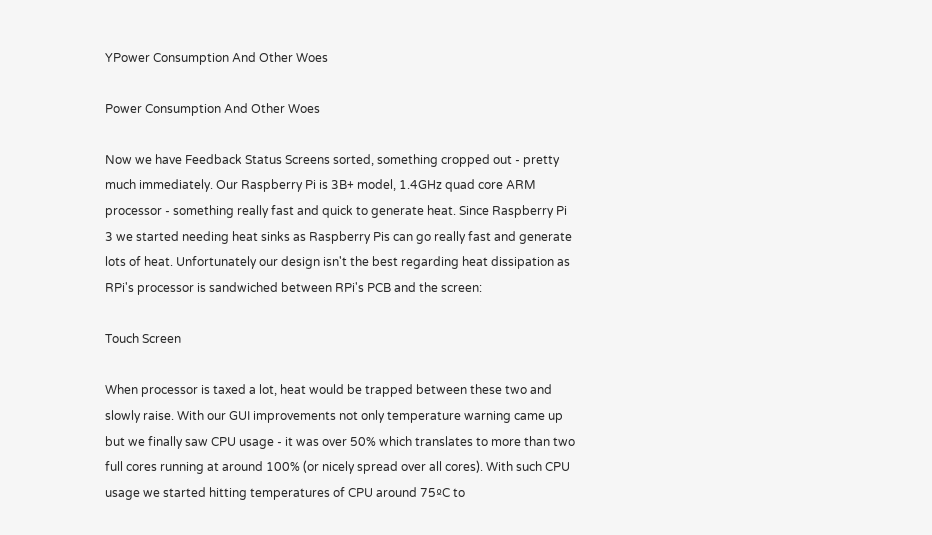YPower Consumption And Other Woes

Power Consumption And Other Woes

Now we have Feedback Status Screens sorted, something cropped out - pretty much immediately. Our Raspberry Pi is 3B+ model, 1.4GHz quad core ARM processor - something really fast and quick to generate heat. Since Raspberry Pi 3 we started needing heat sinks as Raspberry Pis can go really fast and generate lots of heat. Unfortunately our design isn't the best regarding heat dissipation as RPi's processor is sandwiched between RPi's PCB and the screen:

Touch Screen

When processor is taxed a lot, heat would be trapped between these two and slowly raise. With our GUI improvements not only temperature warning came up but we finally saw CPU usage - it was over 50% which translates to more than two full cores running at around 100% (or nicely spread over all cores). With such CPU usage we started hitting temperatures of CPU around 75ºC to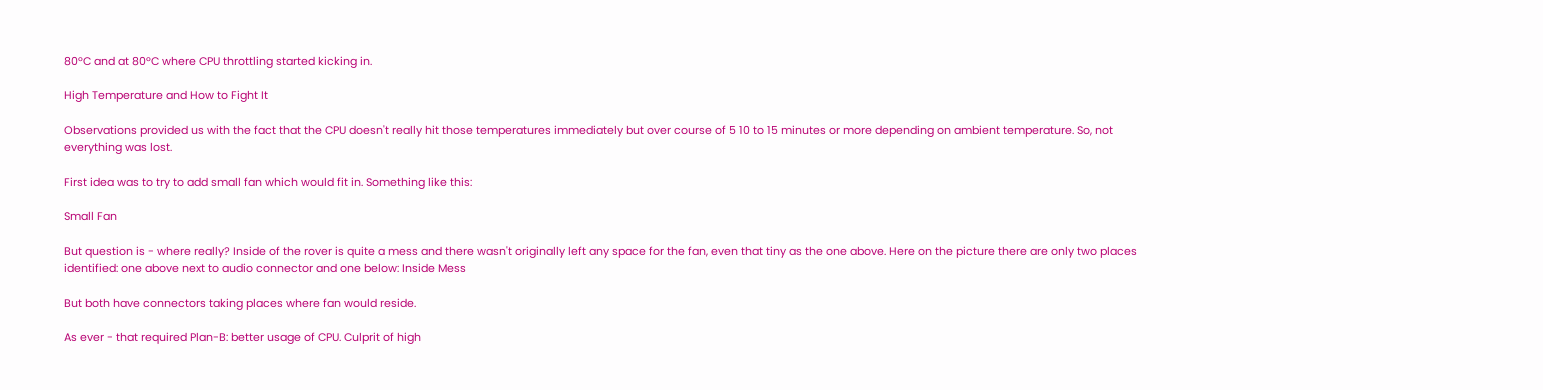80ºC and at 80ºC where CPU throttling started kicking in.

High Temperature and How to Fight It

Observations provided us with the fact that the CPU doesn't really hit those temperatures immediately but over course of 5 10 to 15 minutes or more depending on ambient temperature. So, not everything was lost.

First idea was to try to add small fan which would fit in. Something like this:

Small Fan

But question is - where really? Inside of the rover is quite a mess and there wasn't originally left any space for the fan, even that tiny as the one above. Here on the picture there are only two places identified: one above next to audio connector and one below: Inside Mess

But both have connectors taking places where fan would reside.

As ever - that required Plan-B: better usage of CPU. Culprit of high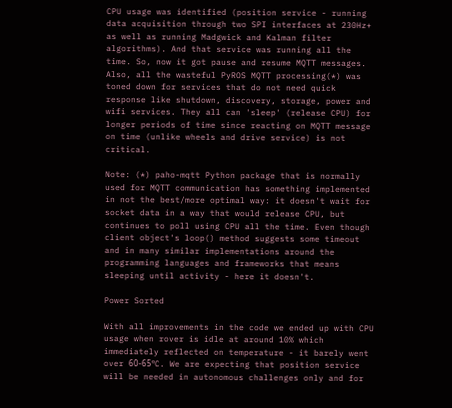CPU usage was identified (position service - running data acquisition through two SPI interfaces at 230Hz+ as well as running Madgwick and Kalman filter algorithms). And that service was running all the time. So, now it got pause and resume MQTT messages. Also, all the wasteful PyROS MQTT processing(*) was toned down for services that do not need quick response like shutdown, discovery, storage, power and wifi services. They all can 'sleep' (release CPU) for longer periods of time since reacting on MQTT message on time (unlike wheels and drive service) is not critical.

Note: (*) paho-mqtt Python package that is normally used for MQTT communication has something implemented in not the best/more optimal way: it doesn't wait for socket data in a way that would release CPU, but continues to poll using CPU all the time. Even though client object's loop() method suggests some timeout and in many similar implementations around the programming languages and frameworks that means sleeping until activity - here it doesn't.

Power Sorted

With all improvements in the code we ended up with CPU usage when rover is idle at around 10% which immediately reflected on temperature - it barely went over 60-65ºC. We are expecting that position service will be needed in autonomous challenges only and for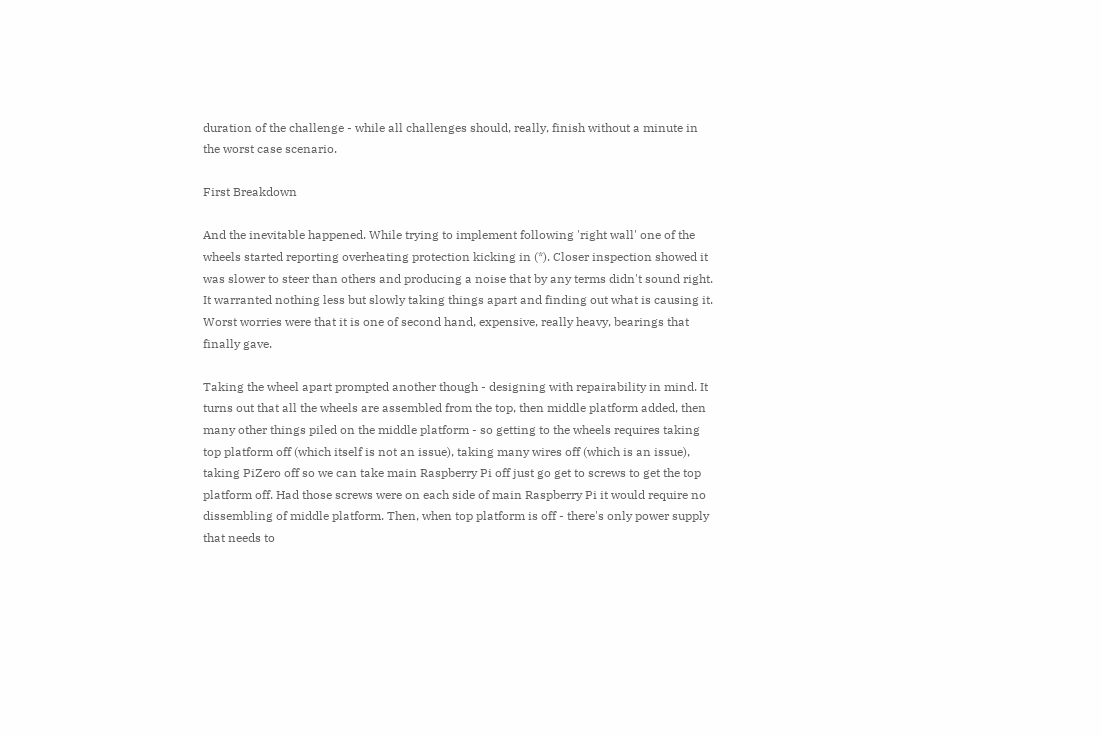duration of the challenge - while all challenges should, really, finish without a minute in the worst case scenario.

First Breakdown

And the inevitable happened. While trying to implement following 'right wall' one of the wheels started reporting overheating protection kicking in (*). Closer inspection showed it was slower to steer than others and producing a noise that by any terms didn't sound right. It warranted nothing less but slowly taking things apart and finding out what is causing it. Worst worries were that it is one of second hand, expensive, really heavy, bearings that finally gave.

Taking the wheel apart prompted another though - designing with repairability in mind. It turns out that all the wheels are assembled from the top, then middle platform added, then many other things piled on the middle platform - so getting to the wheels requires taking top platform off (which itself is not an issue), taking many wires off (which is an issue), taking PiZero off so we can take main Raspberry Pi off just go get to screws to get the top platform off. Had those screws were on each side of main Raspberry Pi it would require no dissembling of middle platform. Then, when top platform is off - there's only power supply that needs to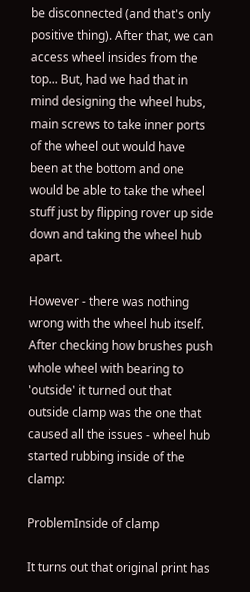be disconnected (and that's only positive thing). After that, we can access wheel insides from the top... But, had we had that in mind designing the wheel hubs, main screws to take inner ports of the wheel out would have been at the bottom and one would be able to take the wheel stuff just by flipping rover up side down and taking the wheel hub apart.

However - there was nothing wrong with the wheel hub itself. After checking how brushes push whole wheel with bearing to 'outside' it turned out that outside clamp was the one that caused all the issues - wheel hub started rubbing inside of the clamp:

ProblemInside of clamp

It turns out that original print has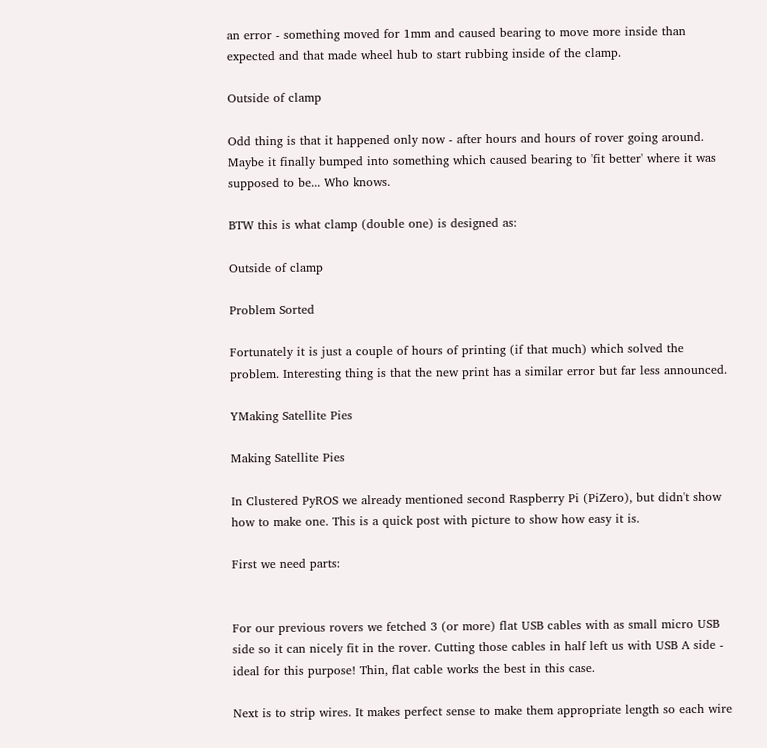an error - something moved for 1mm and caused bearing to move more inside than expected and that made wheel hub to start rubbing inside of the clamp.

Outside of clamp

Odd thing is that it happened only now - after hours and hours of rover going around. Maybe it finally bumped into something which caused bearing to 'fit better' where it was supposed to be... Who knows.

BTW this is what clamp (double one) is designed as:

Outside of clamp

Problem Sorted

Fortunately it is just a couple of hours of printing (if that much) which solved the problem. Interesting thing is that the new print has a similar error but far less announced.

YMaking Satellite Pies

Making Satellite Pies

In Clustered PyROS we already mentioned second Raspberry Pi (PiZero), but didn't show how to make one. This is a quick post with picture to show how easy it is.

First we need parts:


For our previous rovers we fetched 3 (or more) flat USB cables with as small micro USB side so it can nicely fit in the rover. Cutting those cables in half left us with USB A side - ideal for this purpose! Thin, flat cable works the best in this case.

Next is to strip wires. It makes perfect sense to make them appropriate length so each wire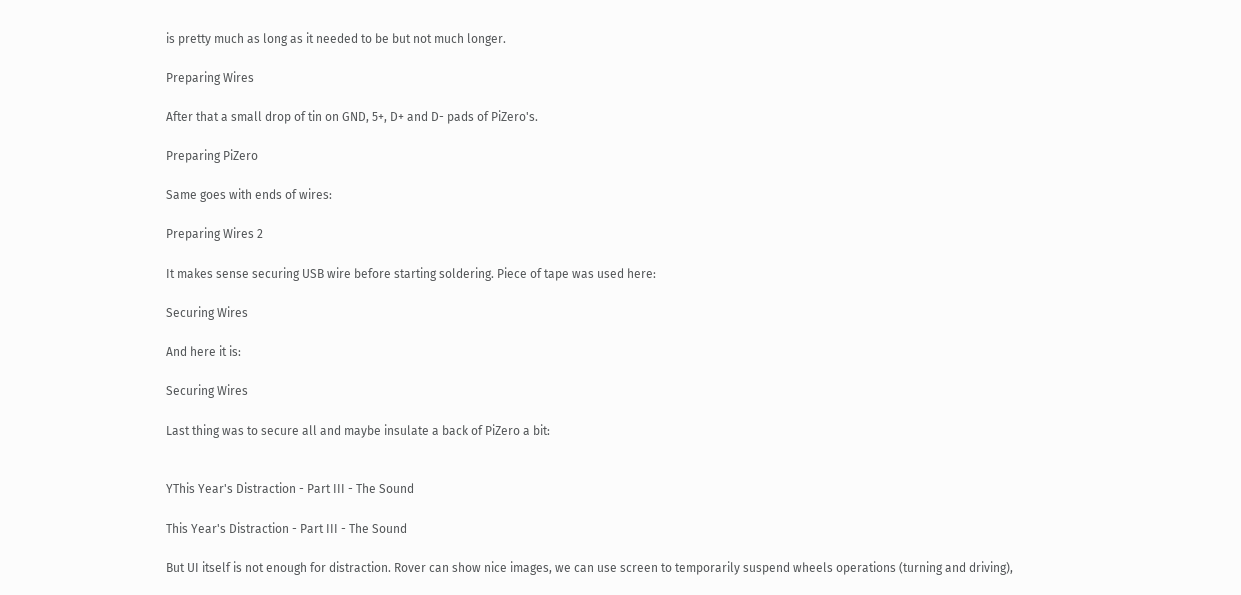is pretty much as long as it needed to be but not much longer.

Preparing Wires

After that a small drop of tin on GND, 5+, D+ and D- pads of PiZero's.

Preparing PiZero

Same goes with ends of wires:

Preparing Wires 2

It makes sense securing USB wire before starting soldering. Piece of tape was used here:

Securing Wires

And here it is:

Securing Wires

Last thing was to secure all and maybe insulate a back of PiZero a bit:


YThis Year's Distraction - Part III - The Sound

This Year's Distraction - Part III - The Sound

But UI itself is not enough for distraction. Rover can show nice images, we can use screen to temporarily suspend wheels operations (turning and driving),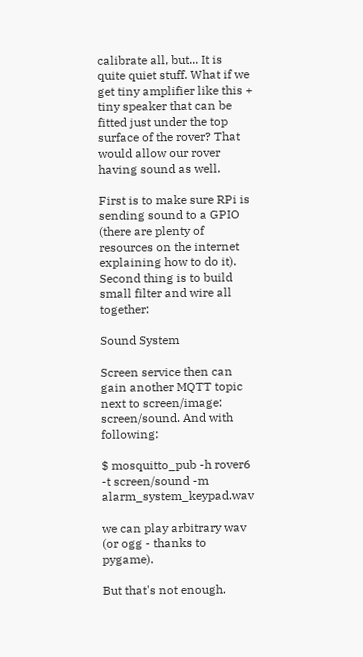calibrate all, but... It is quite quiet stuff. What if we get tiny amplifier like this + tiny speaker that can be fitted just under the top surface of the rover? That would allow our rover having sound as well.

First is to make sure RPi is sending sound to a GPIO (there are plenty of resources on the internet explaining how to do it). Second thing is to build small filter and wire all together:

Sound System

Screen service then can gain another MQTT topic next to screen/image: screen/sound. And with following:

$ mosquitto_pub -h rover6 -t screen/sound -m alarm_system_keypad.wav

we can play arbitrary wav (or ogg - thanks to pygame).

But that's not enough.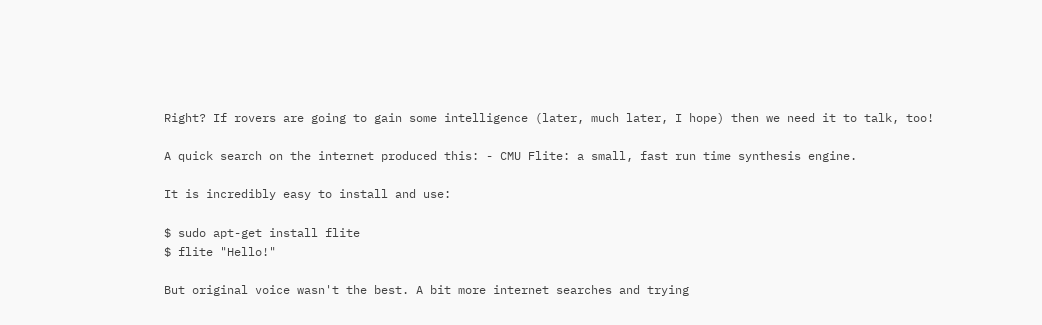Right? If rovers are going to gain some intelligence (later, much later, I hope) then we need it to talk, too!

A quick search on the internet produced this: - CMU Flite: a small, fast run time synthesis engine.

It is incredibly easy to install and use:

$ sudo apt-get install flite
$ flite "Hello!"

But original voice wasn't the best. A bit more internet searches and trying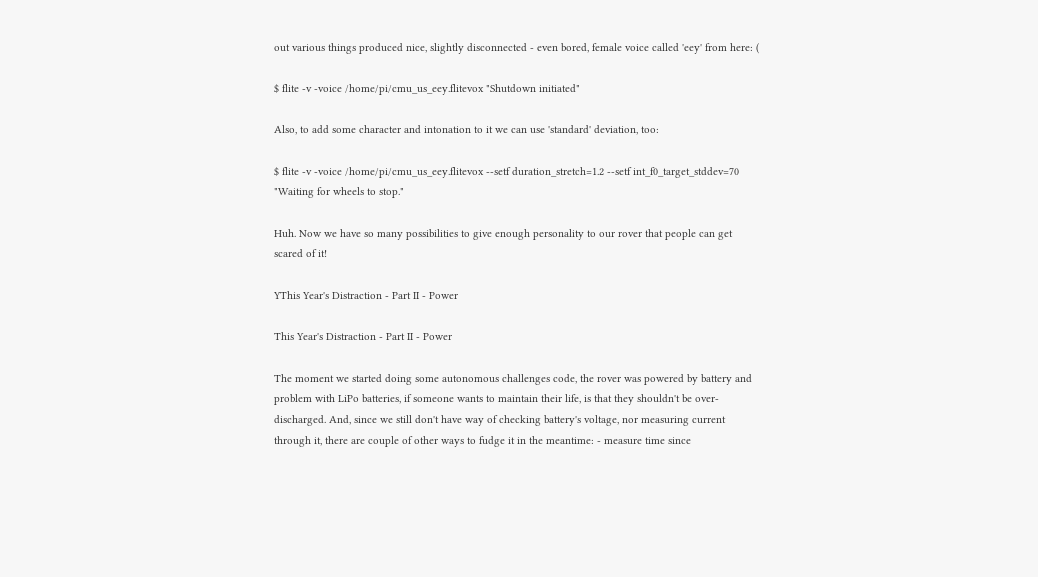out various things produced nice, slightly disconnected - even bored, female voice called 'eey' from here: (

$ flite -v -voice /home/pi/cmu_us_eey.flitevox "Shutdown initiated"

Also, to add some character and intonation to it we can use 'standard' deviation, too:

$ flite -v -voice /home/pi/cmu_us_eey.flitevox --setf duration_stretch=1.2 --setf int_f0_target_stddev=70 "Waiting for wheels to stop."

Huh. Now we have so many possibilities to give enough personality to our rover that people can get scared of it!

YThis Year's Distraction - Part II - Power

This Year's Distraction - Part II - Power

The moment we started doing some autonomous challenges code, the rover was powered by battery and problem with LiPo batteries, if someone wants to maintain their life, is that they shouldn't be over-discharged. And, since we still don't have way of checking battery's voltage, nor measuring current through it, there are couple of other ways to fudge it in the meantime: - measure time since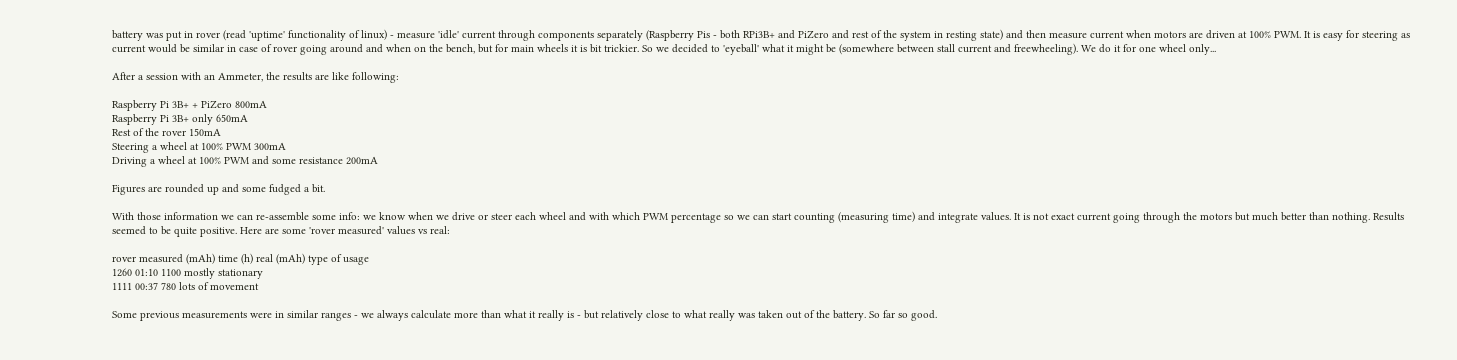battery was put in rover (read 'uptime' functionality of linux) - measure 'idle' current through components separately (Raspberry Pis - both RPi3B+ and PiZero and rest of the system in resting state) and then measure current when motors are driven at 100% PWM. It is easy for steering as current would be similar in case of rover going around and when on the bench, but for main wheels it is bit trickier. So we decided to 'eyeball' what it might be (somewhere between stall current and freewheeling). We do it for one wheel only...

After a session with an Ammeter, the results are like following:

Raspberry Pi 3B+ + PiZero 800mA
Raspberry Pi 3B+ only 650mA
Rest of the rover 150mA
Steering a wheel at 100% PWM 300mA
Driving a wheel at 100% PWM and some resistance 200mA

Figures are rounded up and some fudged a bit.

With those information we can re-assemble some info: we know when we drive or steer each wheel and with which PWM percentage so we can start counting (measuring time) and integrate values. It is not exact current going through the motors but much better than nothing. Results seemed to be quite positive. Here are some 'rover measured' values vs real:

rover measured (mAh) time (h) real (mAh) type of usage
1260 01:10 1100 mostly stationary
1111 00:37 780 lots of movement

Some previous measurements were in similar ranges - we always calculate more than what it really is - but relatively close to what really was taken out of the battery. So far so good.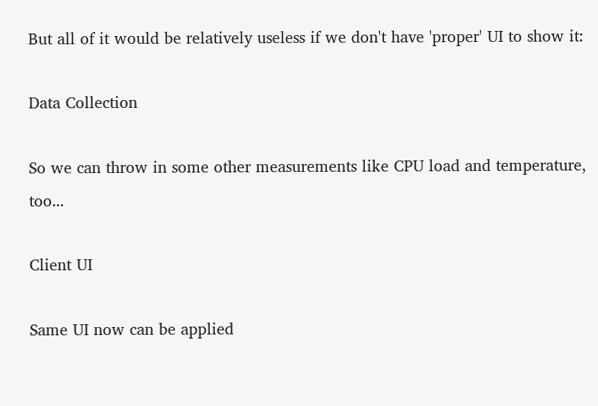But all of it would be relatively useless if we don't have 'proper' UI to show it:

Data Collection

So we can throw in some other measurements like CPU load and temperature, too...

Client UI

Same UI now can be applied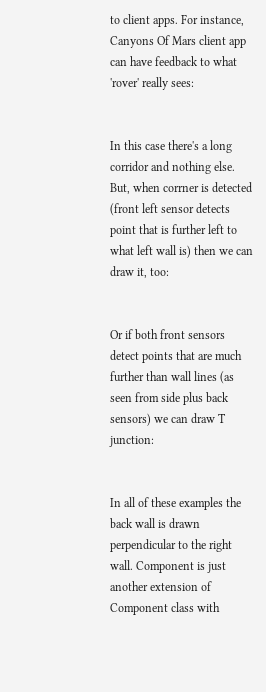to client apps. For instance, Canyons Of Mars client app can have feedback to what 'rover' really sees:


In this case there's a long corridor and nothing else. But, when corrner is detected (front left sensor detects point that is further left to what left wall is) then we can draw it, too:


Or if both front sensors detect points that are much further than wall lines (as seen from side plus back sensors) we can draw T junction:


In all of these examples the back wall is drawn perpendicular to the right wall. Component is just another extension of Component class with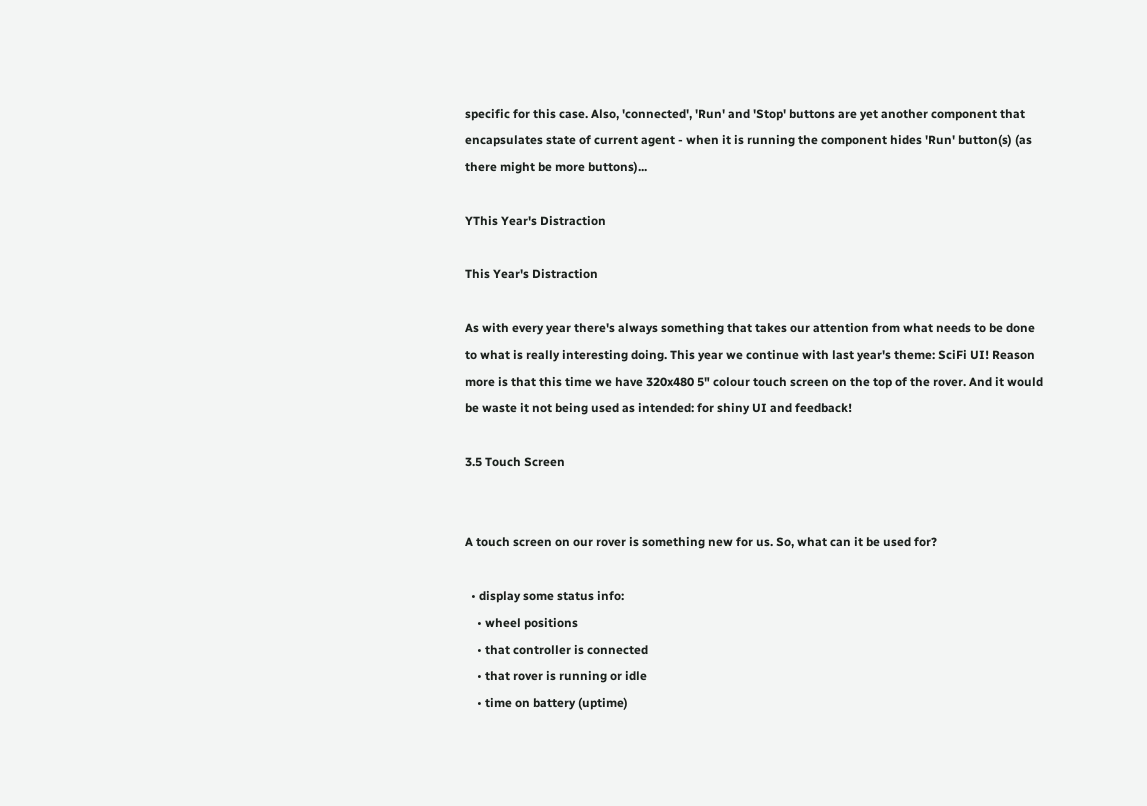specific for this case. Also, 'connected', 'Run' and 'Stop' buttons are yet another component that encapsulates state of current agent - when it is running the component hides 'Run' button(s) (as there might be more buttons)...

YThis Year's Distraction

This Year's Distraction

As with every year there's always something that takes our attention from what needs to be done to what is really interesting doing. This year we continue with last year's theme: SciFi UI! Reason more is that this time we have 320x480 5" colour touch screen on the top of the rover. And it would be waste it not being used as intended: for shiny UI and feedback!

3.5 Touch Screen


A touch screen on our rover is something new for us. So, what can it be used for?

  • display some status info:
    • wheel positions
    • that controller is connected
    • that rover is running or idle
    • time on battery (uptime)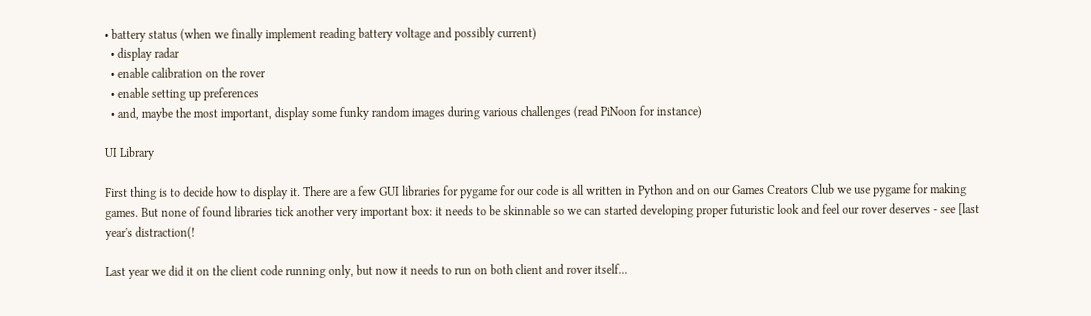• battery status (when we finally implement reading battery voltage and possibly current)
  • display radar
  • enable calibration on the rover
  • enable setting up preferences
  • and, maybe the most important, display some funky random images during various challenges (read PiNoon for instance)

UI Library

First thing is to decide how to display it. There are a few GUI libraries for pygame for our code is all written in Python and on our Games Creators Club we use pygame for making games. But none of found libraries tick another very important box: it needs to be skinnable so we can started developing proper futuristic look and feel our rover deserves - see [last year's distraction(!

Last year we did it on the client code running only, but now it needs to run on both client and rover itself...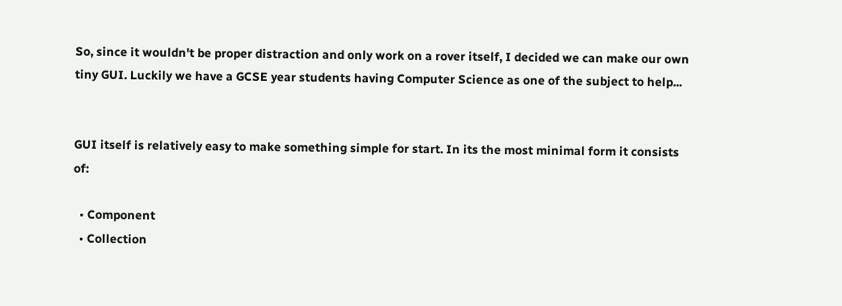So, since it wouldn't be proper distraction and only work on a rover itself, I decided we can make our own tiny GUI. Luckily we have a GCSE year students having Computer Science as one of the subject to help...


GUI itself is relatively easy to make something simple for start. In its the most minimal form it consists of:

  • Component
  • Collection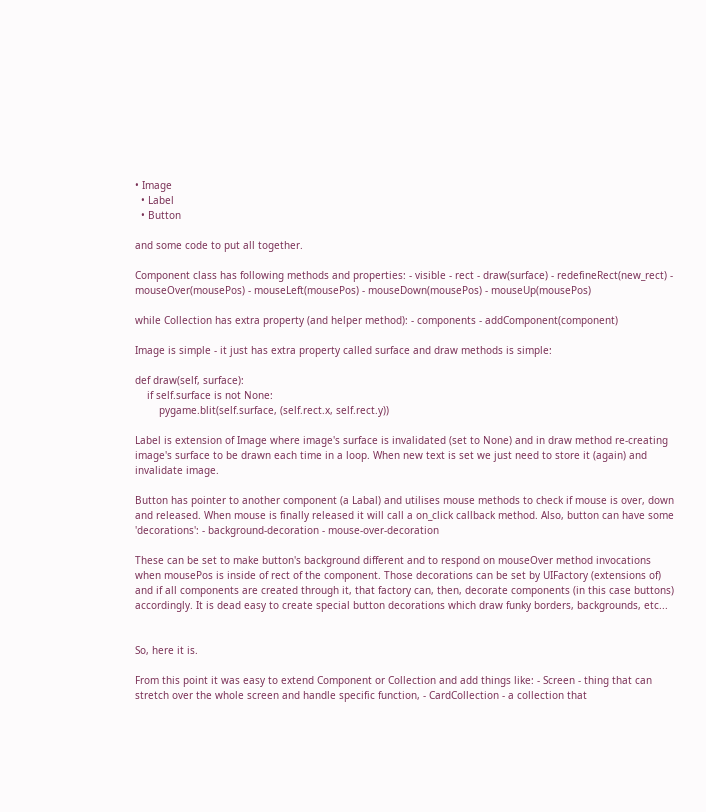• Image
  • Label
  • Button

and some code to put all together.

Component class has following methods and properties: - visible - rect - draw(surface) - redefineRect(new_rect) - mouseOver(mousePos) - mouseLeft(mousePos) - mouseDown(mousePos) - mouseUp(mousePos)

while Collection has extra property (and helper method): - components - addComponent(component)

Image is simple - it just has extra property called surface and draw methods is simple:

def draw(self, surface):
    if self.surface is not None:
        pygame.blit(self.surface, (self.rect.x, self.rect.y))

Label is extension of Image where image's surface is invalidated (set to None) and in draw method re-creating image's surface to be drawn each time in a loop. When new text is set we just need to store it (again) and invalidate image.

Button has pointer to another component (a Labal) and utilises mouse methods to check if mouse is over, down and released. When mouse is finally released it will call a on_click callback method. Also, button can have some 'decorations': - background-decoration - mouse-over-decoration

These can be set to make button's background different and to respond on mouseOver method invocations when mousePos is inside of rect of the component. Those decorations can be set by UIFactory (extensions of) and if all components are created through it, that factory can, then, decorate components (in this case buttons) accordingly. It is dead easy to create special button decorations which draw funky borders, backgrounds, etc...


So, here it is.

From this point it was easy to extend Component or Collection and add things like: - Screen - thing that can stretch over the whole screen and handle specific function, - CardCollection - a collection that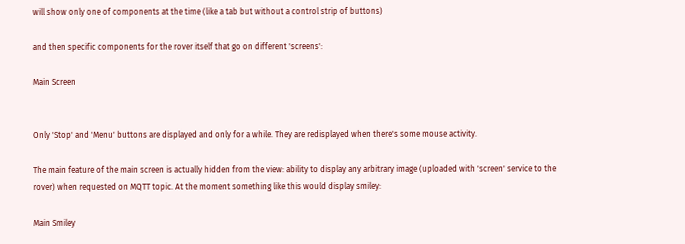will show only one of components at the time (like a tab but without a control strip of buttons)

and then specific components for the rover itself that go on different 'screens':

Main Screen


Only 'Stop' and 'Menu' buttons are displayed and only for a while. They are redisplayed when there's some mouse activity.

The main feature of the main screen is actually hidden from the view: ability to display any arbitrary image (uploaded with 'screen' service to the rover) when requested on MQTT topic. At the moment something like this would display smiley:

Main Smiley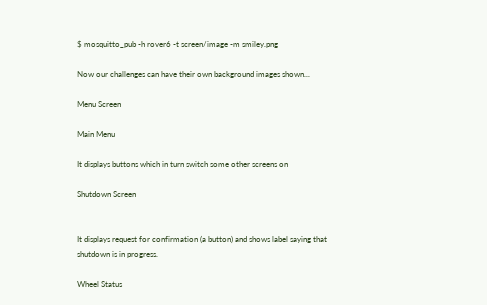$ mosquitto_pub -h rover6 -t screen/image -m smiley.png

Now our challenges can have their own background images shown...

Menu Screen

Main Menu

It displays buttons which in turn switch some other screens on

Shutdown Screen


It displays request for confirmation (a button) and shows label saying that shutdown is in progress.

Wheel Status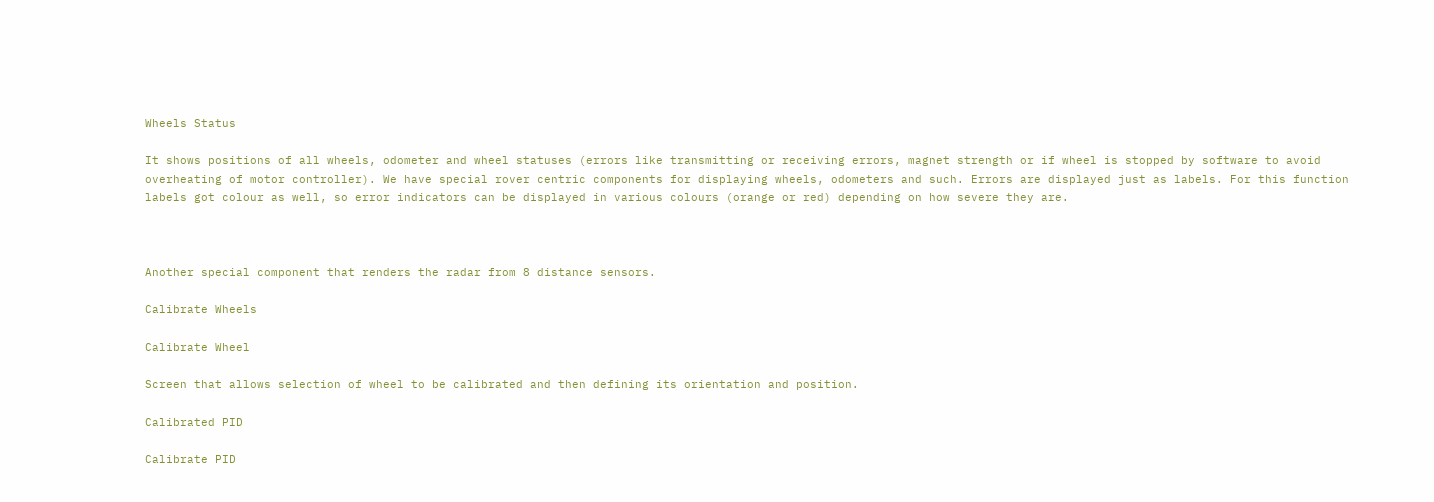Wheels Status

It shows positions of all wheels, odometer and wheel statuses (errors like transmitting or receiving errors, magnet strength or if wheel is stopped by software to avoid overheating of motor controller). We have special rover centric components for displaying wheels, odometers and such. Errors are displayed just as labels. For this function labels got colour as well, so error indicators can be displayed in various colours (orange or red) depending on how severe they are.



Another special component that renders the radar from 8 distance sensors.

Calibrate Wheels

Calibrate Wheel

Screen that allows selection of wheel to be calibrated and then defining its orientation and position.

Calibrated PID

Calibrate PID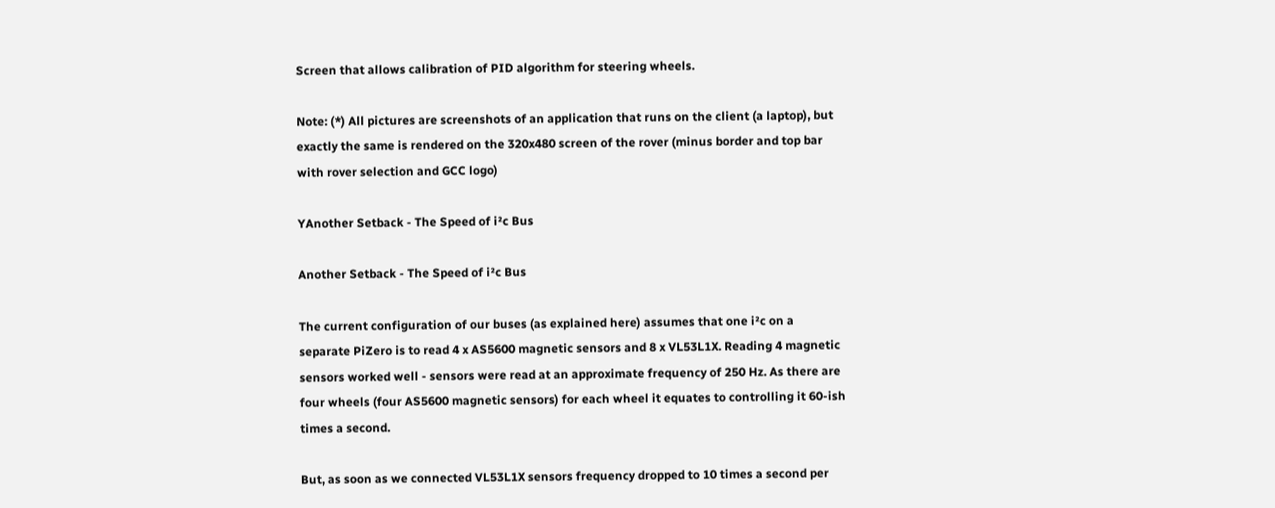Screen that allows calibration of PID algorithm for steering wheels.

Note: (*) All pictures are screenshots of an application that runs on the client (a laptop), but exactly the same is rendered on the 320x480 screen of the rover (minus border and top bar with rover selection and GCC logo)

YAnother Setback - The Speed of i²c Bus

Another Setback - The Speed of i²c Bus

The current configuration of our buses (as explained here) assumes that one i²c on a separate PiZero is to read 4 x AS5600 magnetic sensors and 8 x VL53L1X. Reading 4 magnetic sensors worked well - sensors were read at an approximate frequency of 250 Hz. As there are four wheels (four AS5600 magnetic sensors) for each wheel it equates to controlling it 60-ish times a second.

But, as soon as we connected VL53L1X sensors frequency dropped to 10 times a second per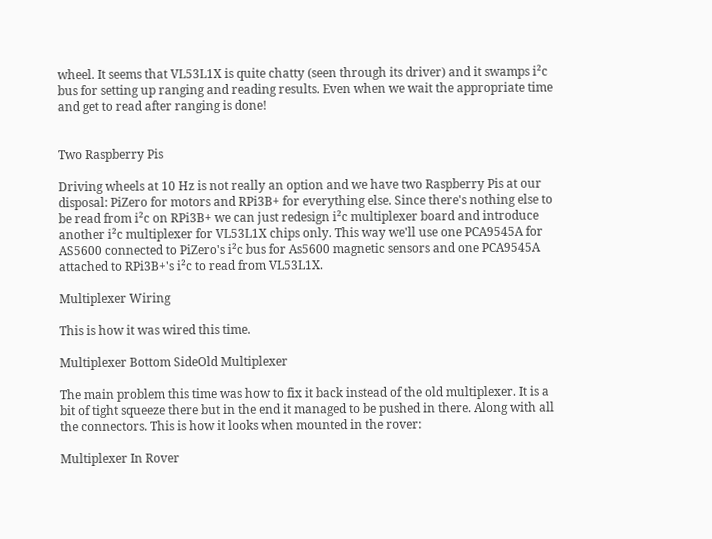wheel. It seems that VL53L1X is quite chatty (seen through its driver) and it swamps i²c bus for setting up ranging and reading results. Even when we wait the appropriate time and get to read after ranging is done!


Two Raspberry Pis

Driving wheels at 10 Hz is not really an option and we have two Raspberry Pis at our disposal: PiZero for motors and RPi3B+ for everything else. Since there's nothing else to be read from i²c on RPi3B+ we can just redesign i²c multiplexer board and introduce another i²c multiplexer for VL53L1X chips only. This way we'll use one PCA9545A for AS5600 connected to PiZero's i²c bus for As5600 magnetic sensors and one PCA9545A attached to RPi3B+'s i²c to read from VL53L1X.

Multiplexer Wiring

This is how it was wired this time.

Multiplexer Bottom SideOld Multiplexer

The main problem this time was how to fix it back instead of the old multiplexer. It is a bit of tight squeeze there but in the end it managed to be pushed in there. Along with all the connectors. This is how it looks when mounted in the rover:

Multiplexer In Rover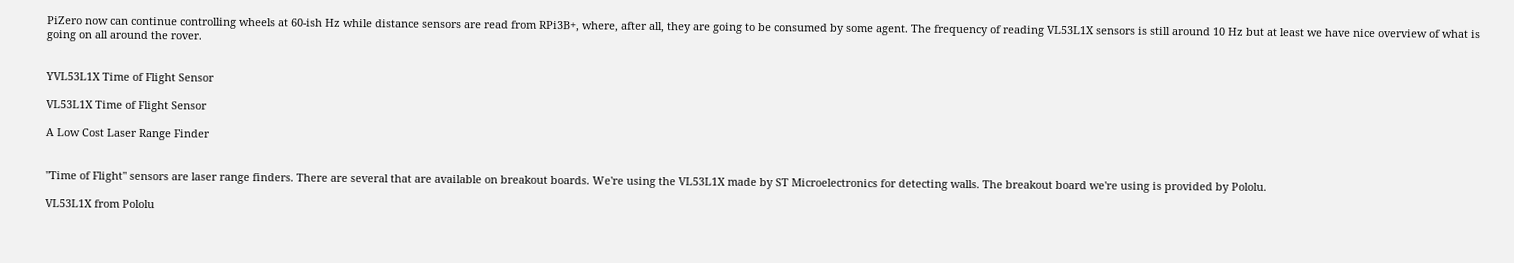PiZero now can continue controlling wheels at 60-ish Hz while distance sensors are read from RPi3B+, where, after all, they are going to be consumed by some agent. The frequency of reading VL53L1X sensors is still around 10 Hz but at least we have nice overview of what is going on all around the rover.


YVL53L1X Time of Flight Sensor

VL53L1X Time of Flight Sensor

A Low Cost Laser Range Finder


"Time of Flight" sensors are laser range finders. There are several that are available on breakout boards. We're using the VL53L1X made by ST Microelectronics for detecting walls. The breakout board we're using is provided by Pololu.

VL53L1X from Pololu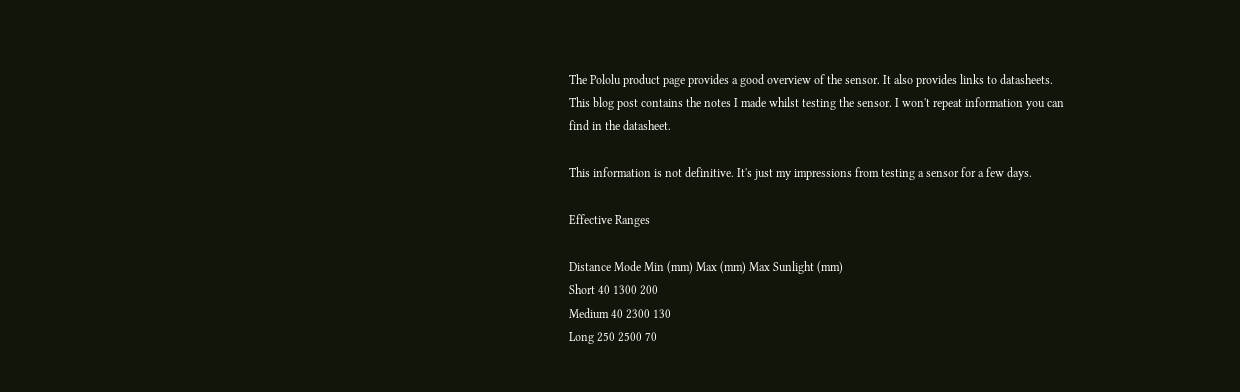The Pololu product page provides a good overview of the sensor. It also provides links to datasheets. This blog post contains the notes I made whilst testing the sensor. I won't repeat information you can find in the datasheet.

This information is not definitive. It's just my impressions from testing a sensor for a few days.

Effective Ranges

Distance Mode Min (mm) Max (mm) Max Sunlight (mm)
Short 40 1300 200
Medium 40 2300 130
Long 250 2500 70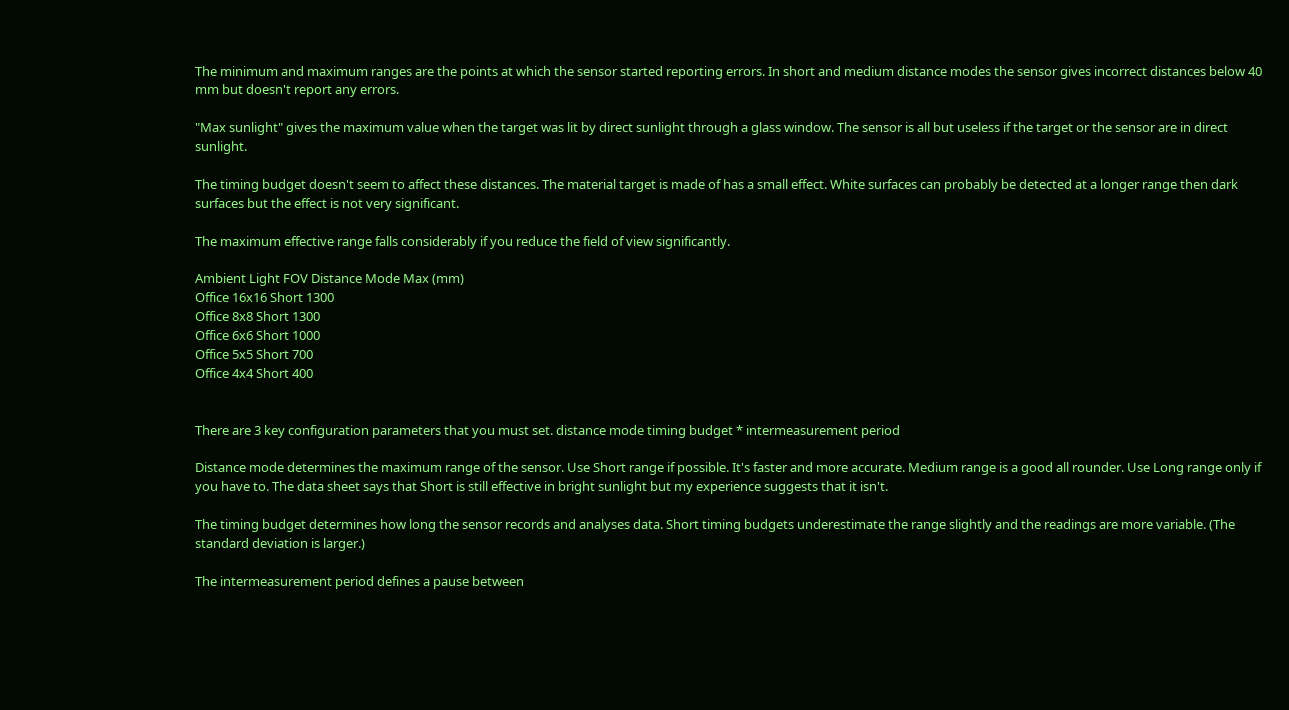The minimum and maximum ranges are the points at which the sensor started reporting errors. In short and medium distance modes the sensor gives incorrect distances below 40 mm but doesn't report any errors.

"Max sunlight" gives the maximum value when the target was lit by direct sunlight through a glass window. The sensor is all but useless if the target or the sensor are in direct sunlight.

The timing budget doesn't seem to affect these distances. The material target is made of has a small effect. White surfaces can probably be detected at a longer range then dark surfaces but the effect is not very significant.

The maximum effective range falls considerably if you reduce the field of view significantly.

Ambient Light FOV Distance Mode Max (mm)
Office 16x16 Short 1300
Office 8x8 Short 1300
Office 6x6 Short 1000
Office 5x5 Short 700
Office 4x4 Short 400


There are 3 key configuration parameters that you must set. distance mode timing budget * intermeasurement period

Distance mode determines the maximum range of the sensor. Use Short range if possible. It's faster and more accurate. Medium range is a good all rounder. Use Long range only if you have to. The data sheet says that Short is still effective in bright sunlight but my experience suggests that it isn't.

The timing budget determines how long the sensor records and analyses data. Short timing budgets underestimate the range slightly and the readings are more variable. (The standard deviation is larger.)

The intermeasurement period defines a pause between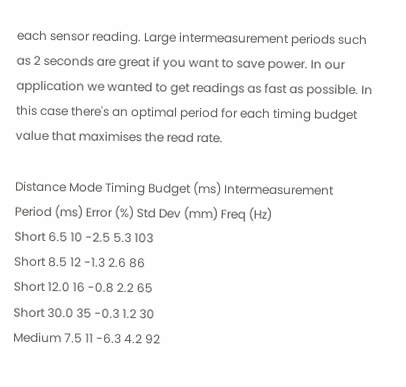each sensor reading. Large intermeasurement periods such as 2 seconds are great if you want to save power. In our application we wanted to get readings as fast as possible. In this case there's an optimal period for each timing budget value that maximises the read rate.

Distance Mode Timing Budget (ms) Intermeasurement Period (ms) Error (%) Std Dev (mm) Freq (Hz)
Short 6.5 10 -2.5 5.3 103
Short 8.5 12 -1.3 2.6 86
Short 12.0 16 -0.8 2.2 65
Short 30.0 35 -0.3 1.2 30
Medium 7.5 11 -6.3 4.2 92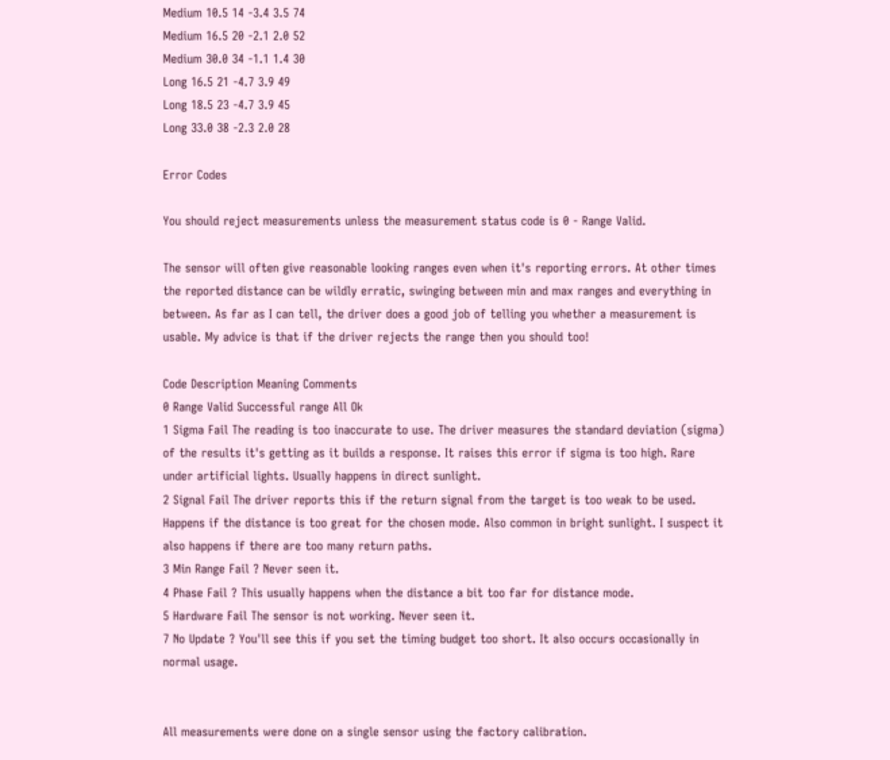Medium 10.5 14 -3.4 3.5 74
Medium 16.5 20 -2.1 2.0 52
Medium 30.0 34 -1.1 1.4 30
Long 16.5 21 -4.7 3.9 49
Long 18.5 23 -4.7 3.9 45
Long 33.0 38 -2.3 2.0 28

Error Codes

You should reject measurements unless the measurement status code is 0 - Range Valid.

The sensor will often give reasonable looking ranges even when it's reporting errors. At other times the reported distance can be wildly erratic, swinging between min and max ranges and everything in between. As far as I can tell, the driver does a good job of telling you whether a measurement is usable. My advice is that if the driver rejects the range then you should too!

Code Description Meaning Comments
0 Range Valid Successful range All Ok
1 Sigma Fail The reading is too inaccurate to use. The driver measures the standard deviation (sigma) of the results it's getting as it builds a response. It raises this error if sigma is too high. Rare under artificial lights. Usually happens in direct sunlight.
2 Signal Fail The driver reports this if the return signal from the target is too weak to be used. Happens if the distance is too great for the chosen mode. Also common in bright sunlight. I suspect it also happens if there are too many return paths.
3 Min Range Fail ? Never seen it.
4 Phase Fail ? This usually happens when the distance a bit too far for distance mode.
5 Hardware Fail The sensor is not working. Never seen it.
7 No Update ? You'll see this if you set the timing budget too short. It also occurs occasionally in normal usage.


All measurements were done on a single sensor using the factory calibration.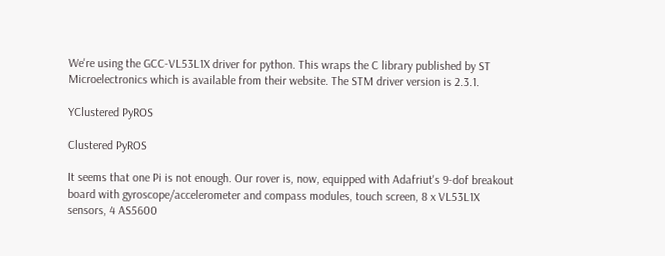We're using the GCC-VL53L1X driver for python. This wraps the C library published by ST Microelectronics which is available from their website. The STM driver version is 2.3.1.

YClustered PyROS

Clustered PyROS

It seems that one Pi is not enough. Our rover is, now, equipped with Adafriut's 9-dof breakout board with gyroscope/accelerometer and compass modules, touch screen, 8 x VL53L1X sensors, 4 AS5600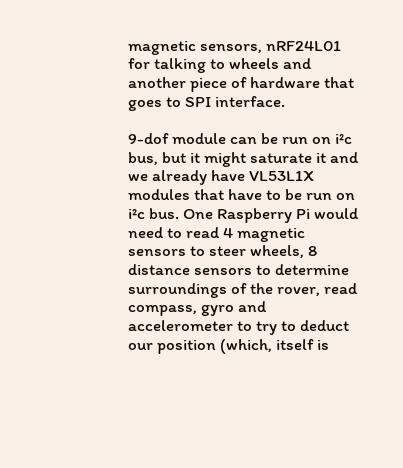magnetic sensors, nRF24L01 for talking to wheels and another piece of hardware that goes to SPI interface.

9-dof module can be run on i²c bus, but it might saturate it and we already have VL53L1X modules that have to be run on i²c bus. One Raspberry Pi would need to read 4 magnetic sensors to steer wheels, 8 distance sensors to determine surroundings of the rover, read compass, gyro and accelerometer to try to deduct our position (which, itself is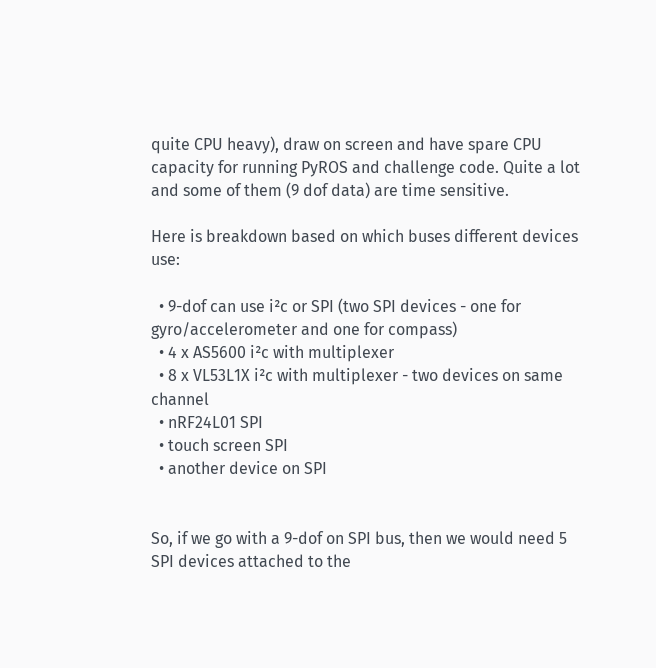quite CPU heavy), draw on screen and have spare CPU capacity for running PyROS and challenge code. Quite a lot and some of them (9 dof data) are time sensitive.

Here is breakdown based on which buses different devices use:

  • 9-dof can use i²c or SPI (two SPI devices - one for gyro/accelerometer and one for compass)
  • 4 x AS5600 i²c with multiplexer
  • 8 x VL53L1X i²c with multiplexer - two devices on same channel
  • nRF24L01 SPI
  • touch screen SPI
  • another device on SPI


So, if we go with a 9-dof on SPI bus, then we would need 5 SPI devices attached to the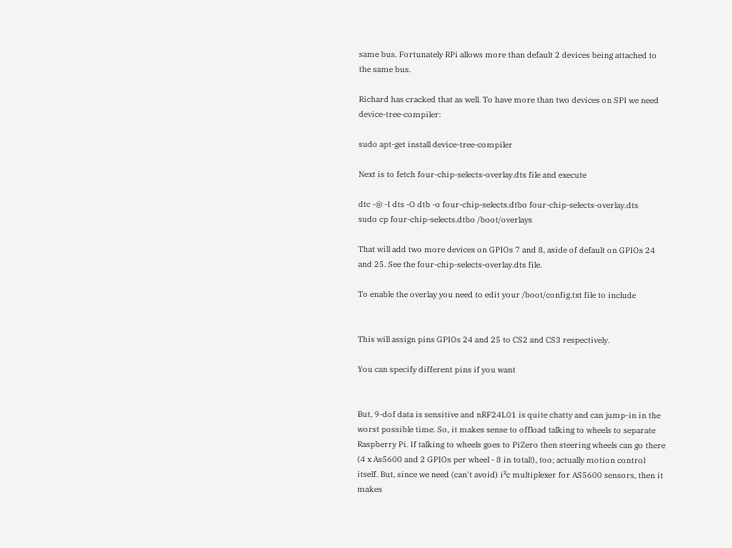same bus. Fortunately RPi allows more than default 2 devices being attached to the same bus.

Richard has cracked that as well. To have more than two devices on SPI we need device-tree-compiler:

sudo apt-get install device-tree-compiler

Next is to fetch four-chip-selects-overlay.dts file and execute

dtc -@ -I dts -O dtb -o four-chip-selects.dtbo four-chip-selects-overlay.dts
sudo cp four-chip-selects.dtbo /boot/overlays

That will add two more devices on GPIOs 7 and 8, aside of default on GPIOs 24 and 25. See the four-chip-selects-overlay.dts file.

To enable the overlay you need to edit your /boot/config.txt file to include


This will assign pins GPIOs 24 and 25 to CS2 and CS3 respectively.

You can specify different pins if you want


But, 9-dof data is sensitive and nRF24L01 is quite chatty and can jump-in in the worst possible time. So, it makes sense to offload talking to wheels to separate Raspberry Pi. If talking to wheels goes to PiZero then steering wheels can go there (4 x As5600 and 2 GPIOs per wheel - 8 in total!), too; actually motion control itself. But, since we need (can't avoid) i²c multiplexer for AS5600 sensors, then it makes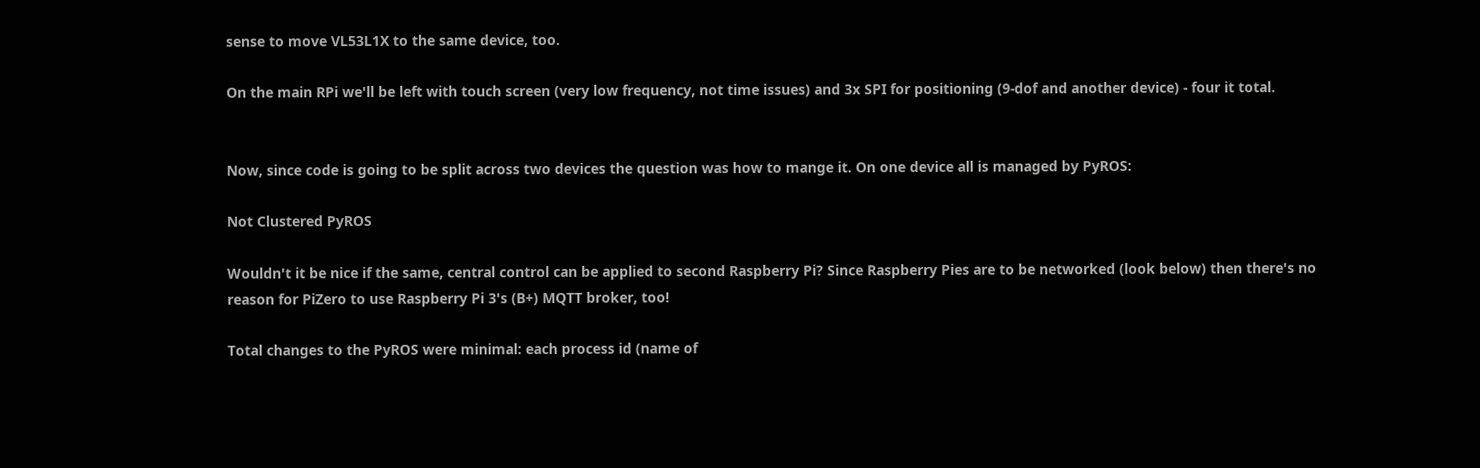sense to move VL53L1X to the same device, too.

On the main RPi we'll be left with touch screen (very low frequency, not time issues) and 3x SPI for positioning (9-dof and another device) - four it total.


Now, since code is going to be split across two devices the question was how to mange it. On one device all is managed by PyROS:

Not Clustered PyROS

Wouldn't it be nice if the same, central control can be applied to second Raspberry Pi? Since Raspberry Pies are to be networked (look below) then there's no reason for PiZero to use Raspberry Pi 3's (B+) MQTT broker, too!

Total changes to the PyROS were minimal: each process id (name of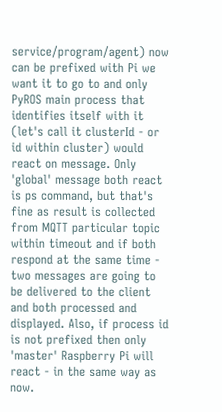service/program/agent) now can be prefixed with Pi we want it to go to and only PyROS main process that identifies itself with it (let's call it clusterId - or id within cluster) would react on message. Only 'global' message both react is ps command, but that's fine as result is collected from MQTT particular topic within timeout and if both respond at the same time - two messages are going to be delivered to the client and both processed and displayed. Also, if process id is not prefixed then only 'master' Raspberry Pi will react - in the same way as now.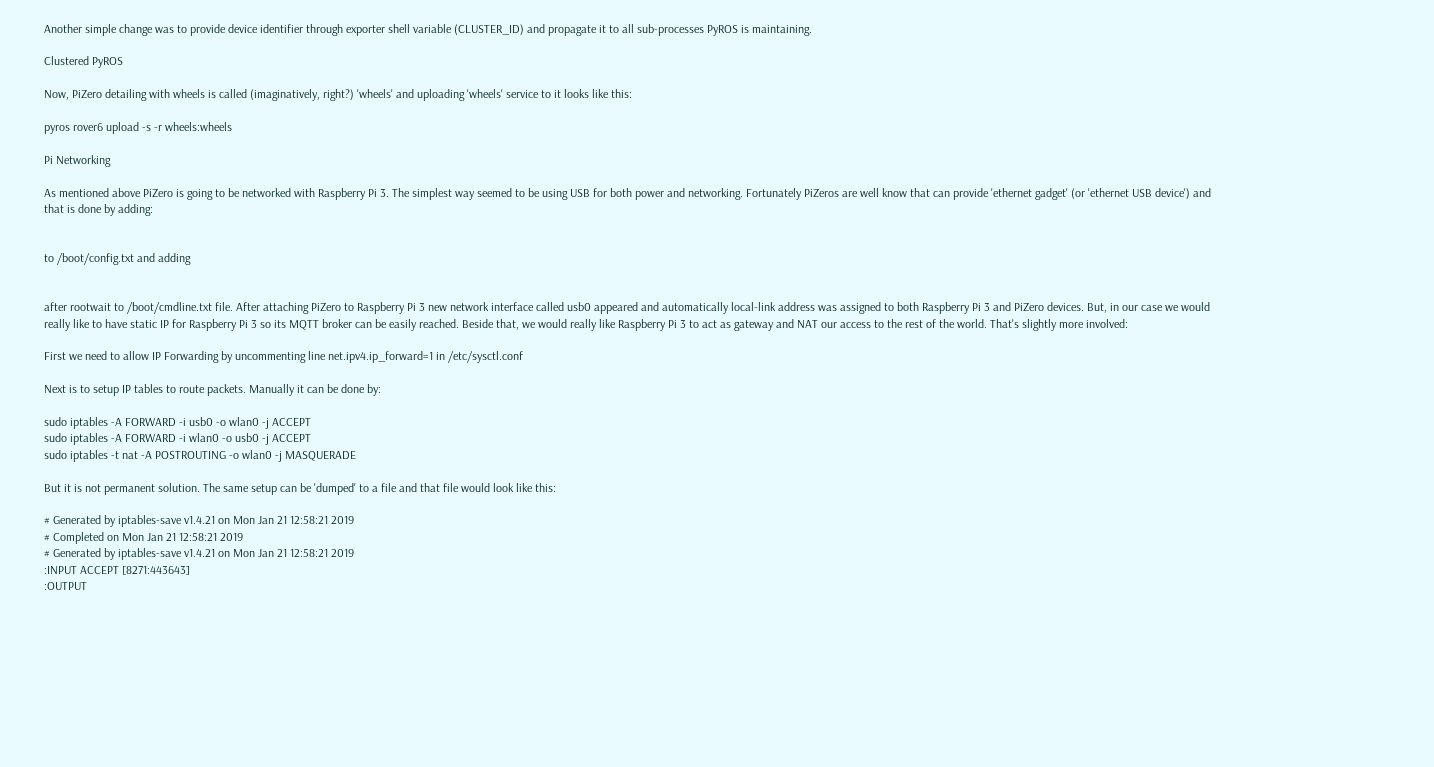Another simple change was to provide device identifier through exporter shell variable (CLUSTER_ID) and propagate it to all sub-processes PyROS is maintaining.

Clustered PyROS

Now, PiZero detailing with wheels is called (imaginatively, right?) 'wheels' and uploading 'wheels' service to it looks like this:

pyros rover6 upload -s -r wheels:wheels

Pi Networking

As mentioned above PiZero is going to be networked with Raspberry Pi 3. The simplest way seemed to be using USB for both power and networking. Fortunately PiZeros are well know that can provide 'ethernet gadget' (or 'ethernet USB device') and that is done by adding:


to /boot/config.txt and adding


after rootwait to /boot/cmdline.txt file. After attaching PiZero to Raspberry Pi 3 new network interface called usb0 appeared and automatically local-link address was assigned to both Raspberry Pi 3 and PiZero devices. But, in our case we would really like to have static IP for Raspberry Pi 3 so its MQTT broker can be easily reached. Beside that, we would really like Raspberry Pi 3 to act as gateway and NAT our access to the rest of the world. That's slightly more involved:

First we need to allow IP Forwarding by uncommenting line net.ipv4.ip_forward=1 in /etc/sysctl.conf

Next is to setup IP tables to route packets. Manually it can be done by:

sudo iptables -A FORWARD -i usb0 -o wlan0 -j ACCEPT
sudo iptables -A FORWARD -i wlan0 -o usb0 -j ACCEPT
sudo iptables -t nat -A POSTROUTING -o wlan0 -j MASQUERADE

But it is not permanent solution. The same setup can be 'dumped' to a file and that file would look like this:

# Generated by iptables-save v1.4.21 on Mon Jan 21 12:58:21 2019
# Completed on Mon Jan 21 12:58:21 2019
# Generated by iptables-save v1.4.21 on Mon Jan 21 12:58:21 2019
:INPUT ACCEPT [8271:443643]
:OUTPUT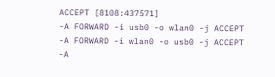ACCEPT [8108:437571]
-A FORWARD -i usb0 -o wlan0 -j ACCEPT
-A FORWARD -i wlan0 -o usb0 -j ACCEPT
-A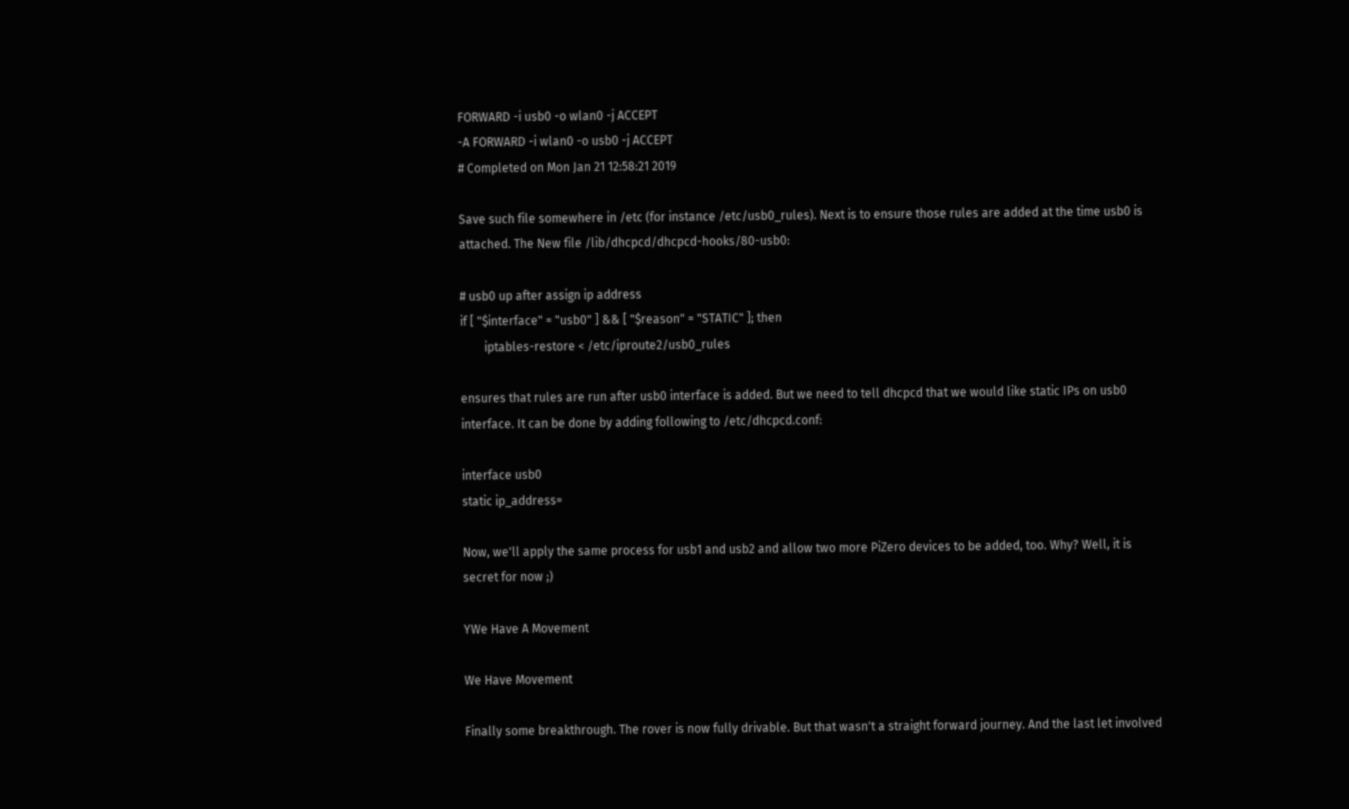FORWARD -i usb0 -o wlan0 -j ACCEPT
-A FORWARD -i wlan0 -o usb0 -j ACCEPT
# Completed on Mon Jan 21 12:58:21 2019

Save such file somewhere in /etc (for instance /etc/usb0_rules). Next is to ensure those rules are added at the time usb0 is attached. The New file /lib/dhcpcd/dhcpcd-hooks/80-usb0:

# usb0 up after assign ip address
if [ "$interface" = "usb0" ] && [ "$reason" = "STATIC" ]; then
        iptables-restore < /etc/iproute2/usb0_rules

ensures that rules are run after usb0 interface is added. But we need to tell dhcpcd that we would like static IPs on usb0 interface. It can be done by adding following to /etc/dhcpcd.conf:

interface usb0
static ip_address=

Now, we'll apply the same process for usb1 and usb2 and allow two more PiZero devices to be added, too. Why? Well, it is secret for now ;)

YWe Have A Movement

We Have Movement

Finally some breakthrough. The rover is now fully drivable. But that wasn't a straight forward journey. And the last let involved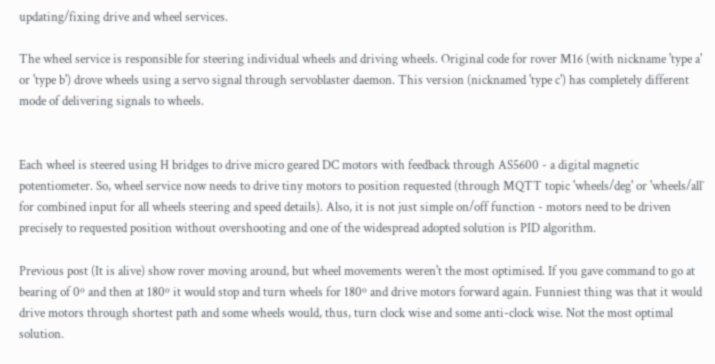updating/fixing drive and wheel services.

The wheel service is responsible for steering individual wheels and driving wheels. Original code for rover M16 (with nickname 'type a' or 'type b') drove wheels using a servo signal through servoblaster daemon. This version (nicknamed 'type c') has completely different mode of delivering signals to wheels.


Each wheel is steered using H bridges to drive micro geared DC motors with feedback through AS5600 - a digital magnetic potentiometer. So, wheel service now needs to drive tiny motors to position requested (through MQTT topic 'wheels/deg' or 'wheels/all` for combined input for all wheels steering and speed details). Also, it is not just simple on/off function - motors need to be driven precisely to requested position without overshooting and one of the widespread adopted solution is PID algorithm.

Previous post (It is alive) show rover moving around, but wheel movements weren't the most optimised. If you gave command to go at bearing of 0º and then at 180º it would stop and turn wheels for 180º and drive motors forward again. Funniest thing was that it would drive motors through shortest path and some wheels would, thus, turn clock wise and some anti-clock wise. Not the most optimal solution.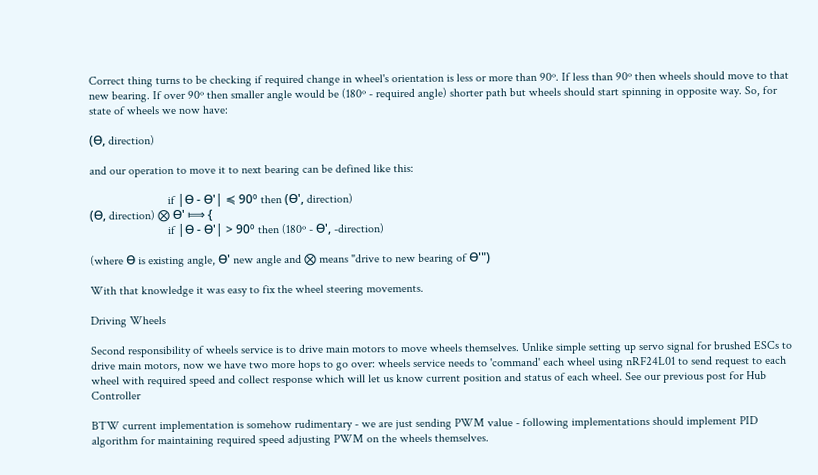Correct thing turns to be checking if required change in wheel's orientation is less or more than 90º. If less than 90º then wheels should move to that new bearing. If over 90º then smaller angle would be (180º - required angle) shorter path but wheels should start spinning in opposite way. So, for state of wheels we now have:

(ϴ, direction)

and our operation to move it to next bearing can be defined like this:

                          if |ϴ - ϴ'| ≼ 90º then (ϴ', direction)
(ϴ, direction) ⨂ ϴ' ⟾ {
                          if |ϴ - ϴ'| > 90º then (180º - ϴ', -direction)

(where ϴ is existing angle, ϴ' new angle and ⨂ means "drive to new bearing of ϴ'")

With that knowledge it was easy to fix the wheel steering movements.

Driving Wheels

Second responsibility of wheels service is to drive main motors to move wheels themselves. Unlike simple setting up servo signal for brushed ESCs to drive main motors, now we have two more hops to go over: wheels service needs to 'command' each wheel using nRF24L01 to send request to each wheel with required speed and collect response which will let us know current position and status of each wheel. See our previous post for Hub Controller

BTW current implementation is somehow rudimentary - we are just sending PWM value - following implementations should implement PID algorithm for maintaining required speed adjusting PWM on the wheels themselves.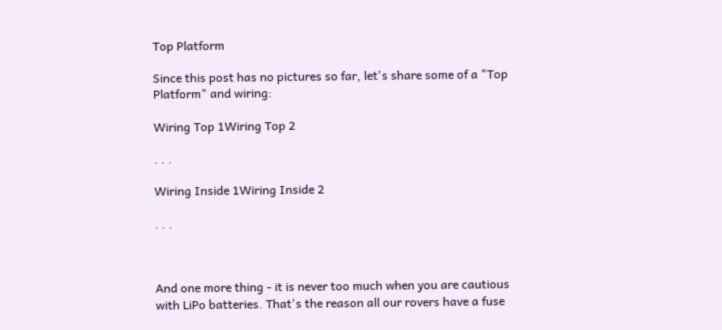Top Platform

Since this post has no pictures so far, let's share some of a "Top Platform" and wiring:

Wiring Top 1Wiring Top 2

. . .

Wiring Inside 1Wiring Inside 2

. . .



And one more thing - it is never too much when you are cautious with LiPo batteries. That's the reason all our rovers have a fuse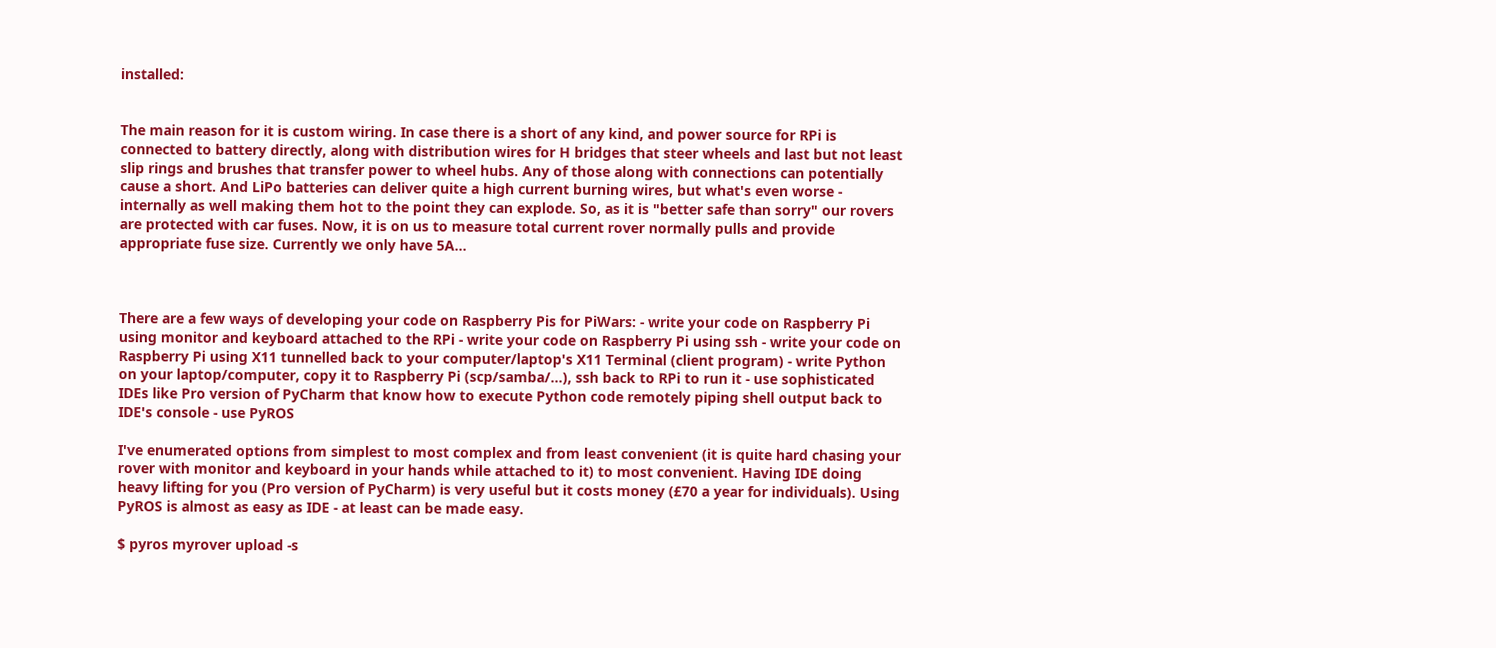installed:


The main reason for it is custom wiring. In case there is a short of any kind, and power source for RPi is connected to battery directly, along with distribution wires for H bridges that steer wheels and last but not least slip rings and brushes that transfer power to wheel hubs. Any of those along with connections can potentially cause a short. And LiPo batteries can deliver quite a high current burning wires, but what's even worse - internally as well making them hot to the point they can explode. So, as it is "better safe than sorry" our rovers are protected with car fuses. Now, it is on us to measure total current rover normally pulls and provide appropriate fuse size. Currently we only have 5A...



There are a few ways of developing your code on Raspberry Pis for PiWars: - write your code on Raspberry Pi using monitor and keyboard attached to the RPi - write your code on Raspberry Pi using ssh - write your code on Raspberry Pi using X11 tunnelled back to your computer/laptop's X11 Terminal (client program) - write Python on your laptop/computer, copy it to Raspberry Pi (scp/samba/...), ssh back to RPi to run it - use sophisticated IDEs like Pro version of PyCharm that know how to execute Python code remotely piping shell output back to IDE's console - use PyROS

I've enumerated options from simplest to most complex and from least convenient (it is quite hard chasing your rover with monitor and keyboard in your hands while attached to it) to most convenient. Having IDE doing heavy lifting for you (Pro version of PyCharm) is very useful but it costs money (£70 a year for individuals). Using PyROS is almost as easy as IDE - at least can be made easy.

$ pyros myrover upload -s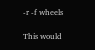-r -f wheels

This would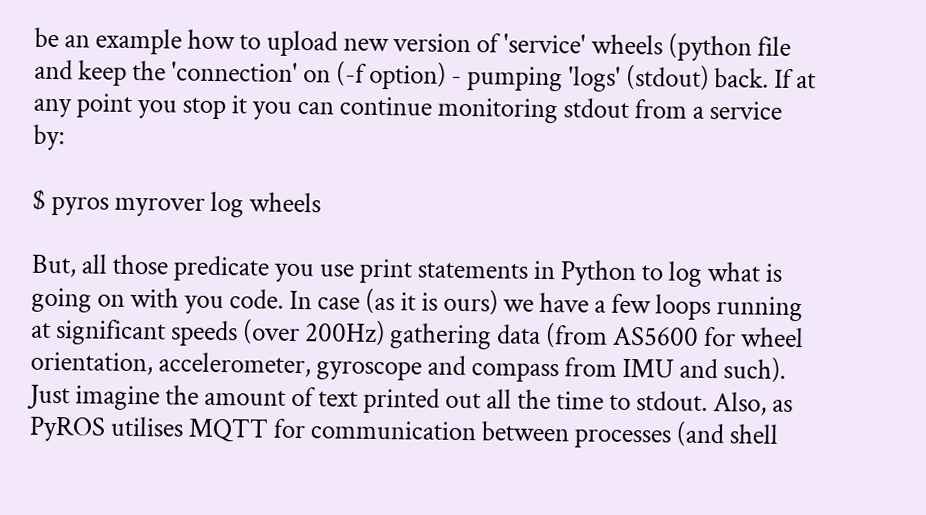be an example how to upload new version of 'service' wheels (python file and keep the 'connection' on (-f option) - pumping 'logs' (stdout) back. If at any point you stop it you can continue monitoring stdout from a service by:

$ pyros myrover log wheels

But, all those predicate you use print statements in Python to log what is going on with you code. In case (as it is ours) we have a few loops running at significant speeds (over 200Hz) gathering data (from AS5600 for wheel orientation, accelerometer, gyroscope and compass from IMU and such). Just imagine the amount of text printed out all the time to stdout. Also, as PyROS utilises MQTT for communication between processes (and shell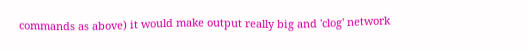commands as above) it would make output really big and 'clog' network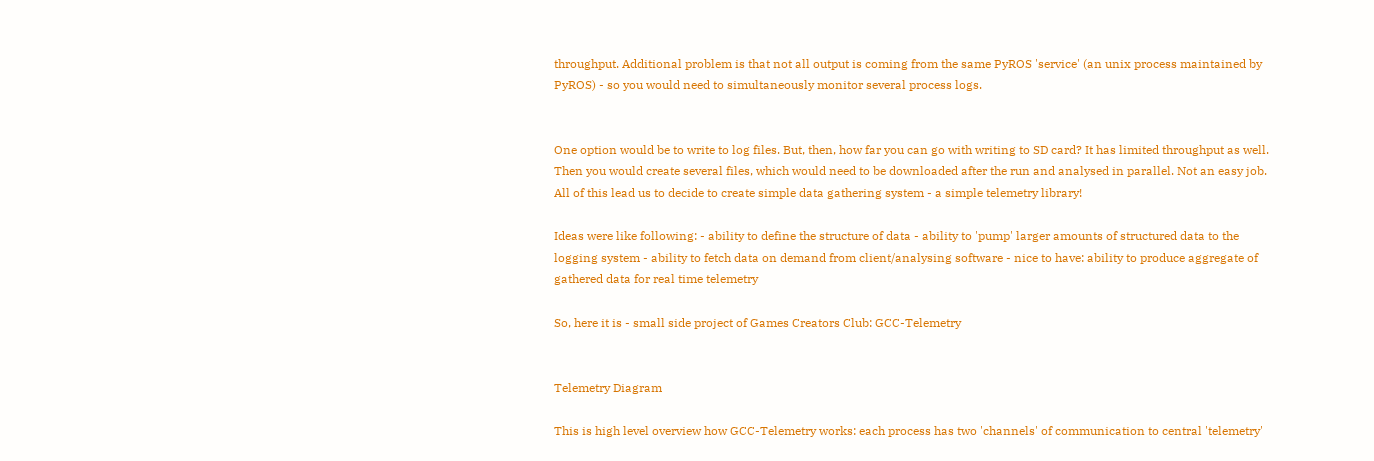throughput. Additional problem is that not all output is coming from the same PyROS 'service' (an unix process maintained by PyROS) - so you would need to simultaneously monitor several process logs.


One option would be to write to log files. But, then, how far you can go with writing to SD card? It has limited throughput as well. Then you would create several files, which would need to be downloaded after the run and analysed in parallel. Not an easy job. All of this lead us to decide to create simple data gathering system - a simple telemetry library!

Ideas were like following: - ability to define the structure of data - ability to 'pump' larger amounts of structured data to the logging system - ability to fetch data on demand from client/analysing software - nice to have: ability to produce aggregate of gathered data for real time telemetry

So, here it is - small side project of Games Creators Club: GCC-Telemetry


Telemetry Diagram

This is high level overview how GCC-Telemetry works: each process has two 'channels' of communication to central 'telemetry'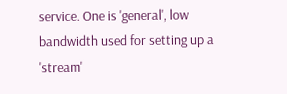service. One is 'general', low bandwidth used for setting up a 'stream'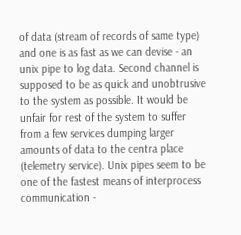of data (stream of records of same type) and one is as fast as we can devise - an unix pipe to log data. Second channel is supposed to be as quick and unobtrusive to the system as possible. It would be unfair for rest of the system to suffer from a few services dumping larger amounts of data to the centra place (telemetry service). Unix pipes seem to be one of the fastest means of interprocess communication -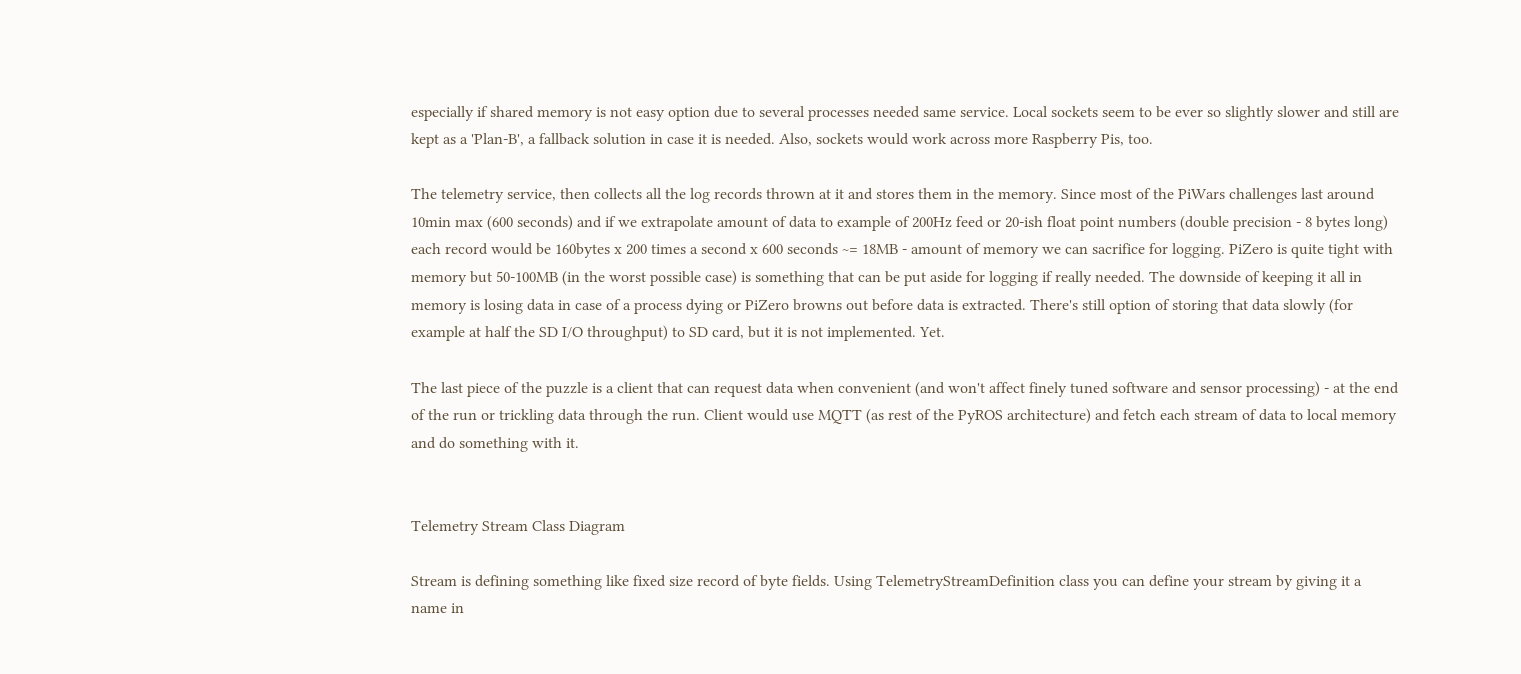especially if shared memory is not easy option due to several processes needed same service. Local sockets seem to be ever so slightly slower and still are kept as a 'Plan-B', a fallback solution in case it is needed. Also, sockets would work across more Raspberry Pis, too.

The telemetry service, then collects all the log records thrown at it and stores them in the memory. Since most of the PiWars challenges last around 10min max (600 seconds) and if we extrapolate amount of data to example of 200Hz feed or 20-ish float point numbers (double precision - 8 bytes long) each record would be 160bytes x 200 times a second x 600 seconds ~= 18MB - amount of memory we can sacrifice for logging. PiZero is quite tight with memory but 50-100MB (in the worst possible case) is something that can be put aside for logging if really needed. The downside of keeping it all in memory is losing data in case of a process dying or PiZero browns out before data is extracted. There's still option of storing that data slowly (for example at half the SD I/O throughput) to SD card, but it is not implemented. Yet.

The last piece of the puzzle is a client that can request data when convenient (and won't affect finely tuned software and sensor processing) - at the end of the run or trickling data through the run. Client would use MQTT (as rest of the PyROS architecture) and fetch each stream of data to local memory and do something with it.


Telemetry Stream Class Diagram

Stream is defining something like fixed size record of byte fields. Using TelemetryStreamDefinition class you can define your stream by giving it a name in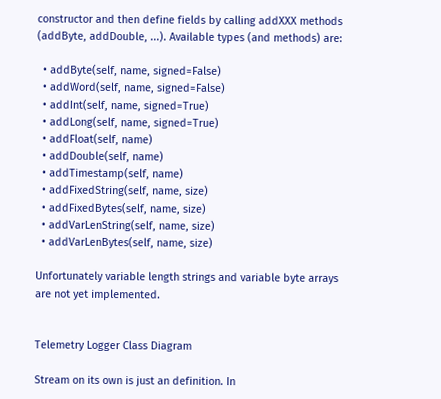constructor and then define fields by calling addXXX methods (addByte, addDouble, ...). Available types (and methods) are:

  • addByte(self, name, signed=False)
  • addWord(self, name, signed=False)
  • addInt(self, name, signed=True)
  • addLong(self, name, signed=True)
  • addFloat(self, name)
  • addDouble(self, name)
  • addTimestamp(self, name)
  • addFixedString(self, name, size)
  • addFixedBytes(self, name, size)
  • addVarLenString(self, name, size)
  • addVarLenBytes(self, name, size)

Unfortunately variable length strings and variable byte arrays are not yet implemented.


Telemetry Logger Class Diagram

Stream on its own is just an definition. In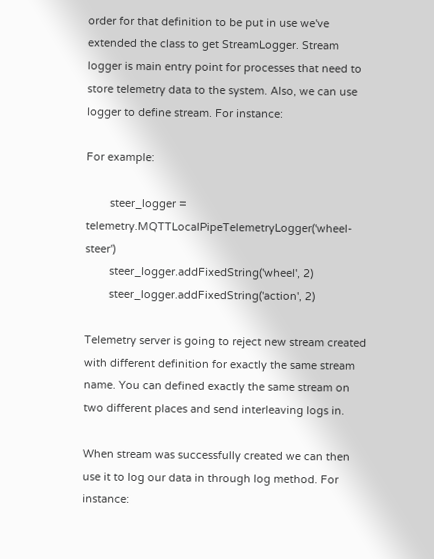order for that definition to be put in use we've extended the class to get StreamLogger. Stream logger is main entry point for processes that need to store telemetry data to the system. Also, we can use logger to define stream. For instance:

For example:

        steer_logger = telemetry.MQTTLocalPipeTelemetryLogger('wheel-steer')
        steer_logger.addFixedString('wheel', 2)
        steer_logger.addFixedString('action', 2)

Telemetry server is going to reject new stream created with different definition for exactly the same stream name. You can defined exactly the same stream on two different places and send interleaving logs in.

When stream was successfully created we can then use it to log our data in through log method. For instance: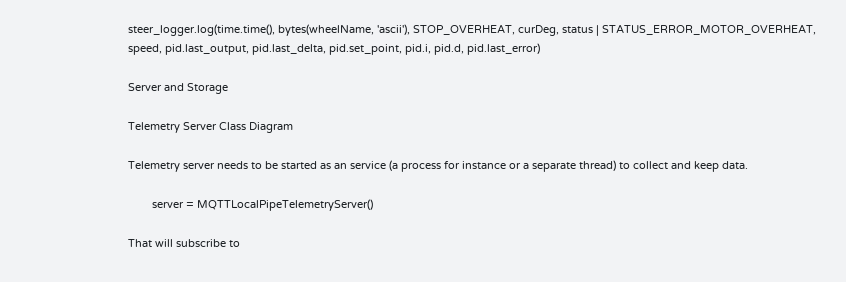steer_logger.log(time.time(), bytes(wheelName, 'ascii'), STOP_OVERHEAT, curDeg, status | STATUS_ERROR_MOTOR_OVERHEAT, speed, pid.last_output, pid.last_delta, pid.set_point, pid.i, pid.d, pid.last_error)

Server and Storage

Telemetry Server Class Diagram

Telemetry server needs to be started as an service (a process for instance or a separate thread) to collect and keep data.

        server = MQTTLocalPipeTelemetryServer()

That will subscribe to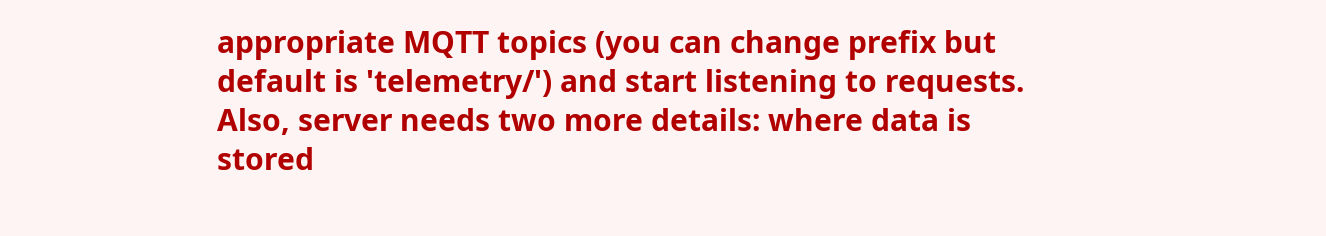appropriate MQTT topics (you can change prefix but default is 'telemetry/') and start listening to requests. Also, server needs two more details: where data is stored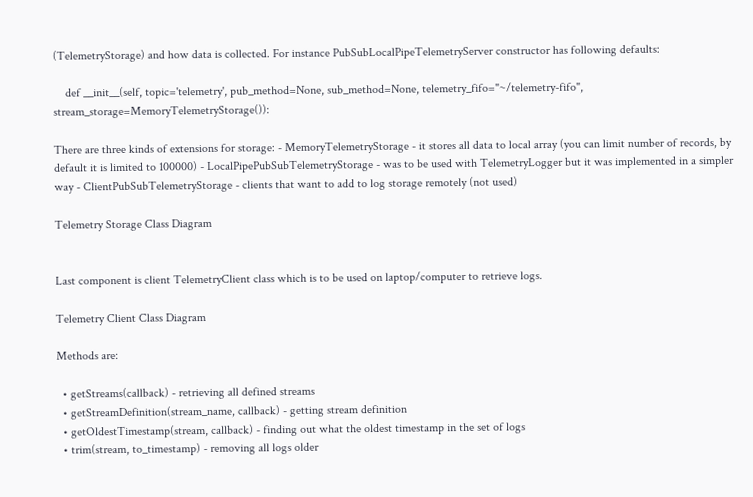(TelemetryStorage) and how data is collected. For instance PubSubLocalPipeTelemetryServer constructor has following defaults:

    def __init__(self, topic='telemetry', pub_method=None, sub_method=None, telemetry_fifo="~/telemetry-fifo", stream_storage=MemoryTelemetryStorage()):

There are three kinds of extensions for storage: - MemoryTelemetryStorage - it stores all data to local array (you can limit number of records, by default it is limited to 100000) - LocalPipePubSubTelemetryStorage - was to be used with TelemetryLogger but it was implemented in a simpler way - ClientPubSubTelemetryStorage - clients that want to add to log storage remotely (not used)

Telemetry Storage Class Diagram


Last component is client TelemetryClient class which is to be used on laptop/computer to retrieve logs.

Telemetry Client Class Diagram

Methods are:

  • getStreams(callback) - retrieving all defined streams
  • getStreamDefinition(stream_name, callback) - getting stream definition
  • getOldestTimestamp(stream, callback) - finding out what the oldest timestamp in the set of logs
  • trim(stream, to_timestamp) - removing all logs older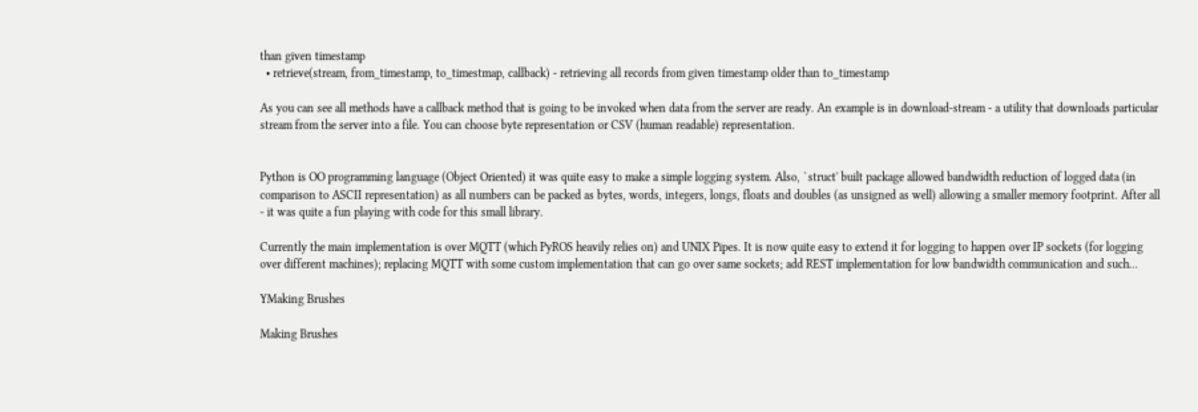than given timestamp
  • retrieve(stream, from_timestamp, to_timestmap, callback) - retrieving all records from given timestamp older than to_timestamp

As you can see all methods have a callback method that is going to be invoked when data from the server are ready. An example is in download-stream - a utility that downloads particular stream from the server into a file. You can choose byte representation or CSV (human readable) representation.


Python is OO programming language (Object Oriented) it was quite easy to make a simple logging system. Also, `struct' built package allowed bandwidth reduction of logged data (in comparison to ASCII representation) as all numbers can be packed as bytes, words, integers, longs, floats and doubles (as unsigned as well) allowing a smaller memory footprint. After all - it was quite a fun playing with code for this small library.

Currently the main implementation is over MQTT (which PyROS heavily relies on) and UNIX Pipes. It is now quite easy to extend it for logging to happen over IP sockets (for logging over different machines); replacing MQTT with some custom implementation that can go over same sockets; add REST implementation for low bandwidth communication and such...

YMaking Brushes

Making Brushes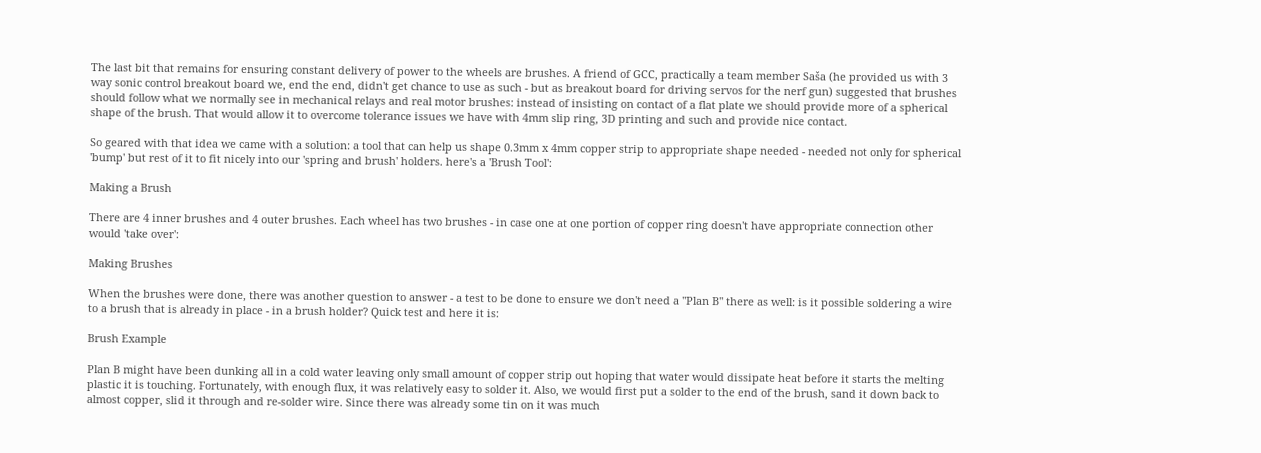The last bit that remains for ensuring constant delivery of power to the wheels are brushes. A friend of GCC, practically a team member Saša (he provided us with 3 way sonic control breakout board we, end the end, didn't get chance to use as such - but as breakout board for driving servos for the nerf gun) suggested that brushes should follow what we normally see in mechanical relays and real motor brushes: instead of insisting on contact of a flat plate we should provide more of a spherical shape of the brush. That would allow it to overcome tolerance issues we have with 4mm slip ring, 3D printing and such and provide nice contact.

So geared with that idea we came with a solution: a tool that can help us shape 0.3mm x 4mm copper strip to appropriate shape needed - needed not only for spherical 'bump' but rest of it to fit nicely into our 'spring and brush' holders. here's a 'Brush Tool':

Making a Brush

There are 4 inner brushes and 4 outer brushes. Each wheel has two brushes - in case one at one portion of copper ring doesn't have appropriate connection other would 'take over':

Making Brushes

When the brushes were done, there was another question to answer - a test to be done to ensure we don't need a "Plan B" there as well: is it possible soldering a wire to a brush that is already in place - in a brush holder? Quick test and here it is:

Brush Example

Plan B might have been dunking all in a cold water leaving only small amount of copper strip out hoping that water would dissipate heat before it starts the melting plastic it is touching. Fortunately, with enough flux, it was relatively easy to solder it. Also, we would first put a solder to the end of the brush, sand it down back to almost copper, slid it through and re-solder wire. Since there was already some tin on it was much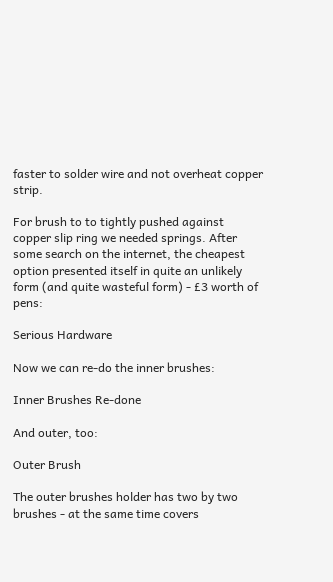faster to solder wire and not overheat copper strip.

For brush to to tightly pushed against copper slip ring we needed springs. After some search on the internet, the cheapest option presented itself in quite an unlikely form (and quite wasteful form) - £3 worth of pens:

Serious Hardware

Now we can re-do the inner brushes:

Inner Brushes Re-done

And outer, too:

Outer Brush

The outer brushes holder has two by two brushes - at the same time covers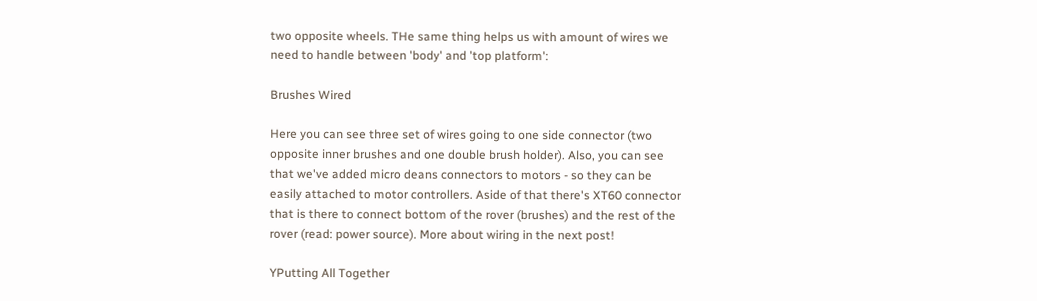two opposite wheels. THe same thing helps us with amount of wires we need to handle between 'body' and 'top platform':

Brushes Wired

Here you can see three set of wires going to one side connector (two opposite inner brushes and one double brush holder). Also, you can see that we've added micro deans connectors to motors - so they can be easily attached to motor controllers. Aside of that there's XT60 connector that is there to connect bottom of the rover (brushes) and the rest of the rover (read: power source). More about wiring in the next post!

YPutting All Together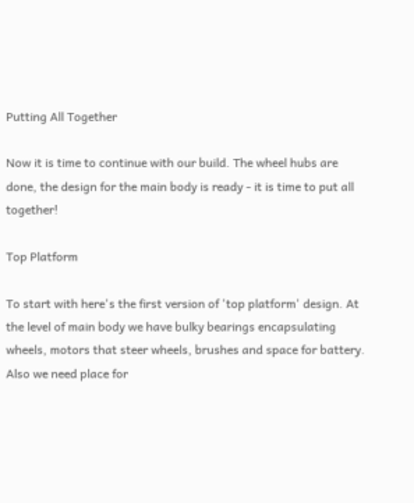Putting All Together

Now it is time to continue with our build. The wheel hubs are done, the design for the main body is ready - it is time to put all together!

Top Platform

To start with here's the first version of 'top platform' design. At the level of main body we have bulky bearings encapsulating wheels, motors that steer wheels, brushes and space for battery. Also we need place for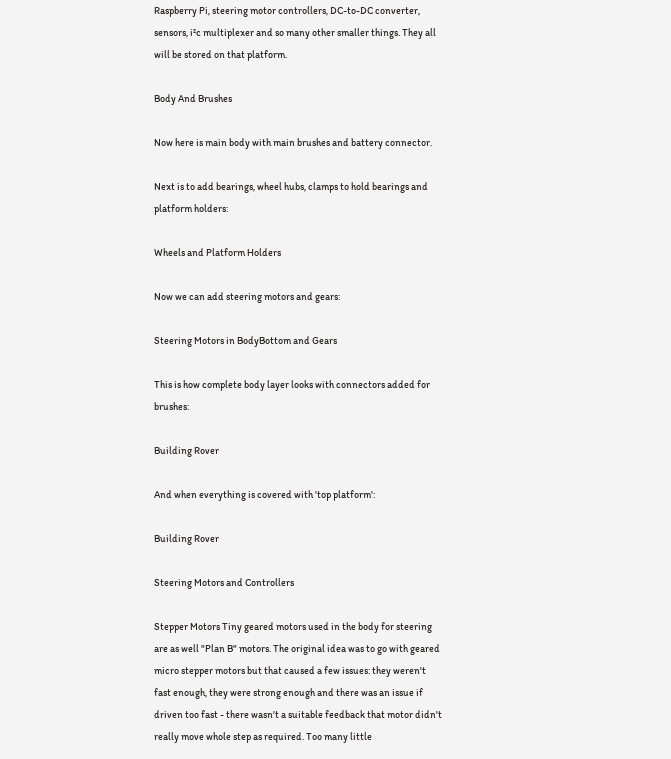Raspberry Pi, steering motor controllers, DC-to-DC converter, sensors, i²c multiplexer and so many other smaller things. They all will be stored on that platform.

Body And Brushes

Now here is main body with main brushes and battery connector.

Next is to add bearings, wheel hubs, clamps to hold bearings and platform holders:

Wheels and Platform Holders

Now we can add steering motors and gears:

Steering Motors in BodyBottom and Gears

This is how complete body layer looks with connectors added for brushes:

Building Rover

And when everything is covered with 'top platform':

Building Rover

Steering Motors and Controllers

Stepper Motors Tiny geared motors used in the body for steering are as well "Plan B" motors. The original idea was to go with geared micro stepper motors but that caused a few issues: they weren't fast enough, they were strong enough and there was an issue if driven too fast - there wasn't a suitable feedback that motor didn't really move whole step as required. Too many little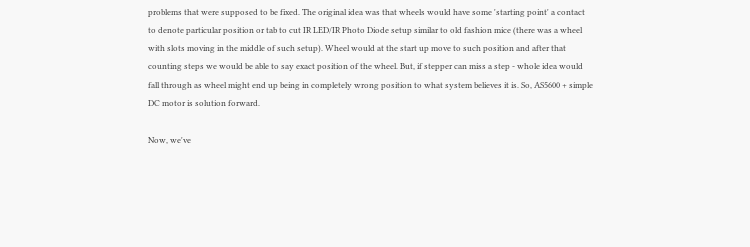problems that were supposed to be fixed. The original idea was that wheels would have some 'starting point' a contact to denote particular position or tab to cut IR LED/IR Photo Diode setup similar to old fashion mice (there was a wheel with slots moving in the middle of such setup). Wheel would at the start up move to such position and after that counting steps we would be able to say exact position of the wheel. But, if stepper can miss a step - whole idea would fall through as wheel might end up being in completely wrong position to what system believes it is. So, AS5600 + simple DC motor is solution forward.

Now, we've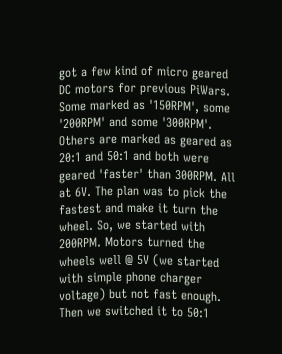got a few kind of micro geared DC motors for previous PiWars. Some marked as '150RPM', some '200RPM' and some '300RPM'. Others are marked as geared as 20:1 and 50:1 and both were geared 'faster' than 300RPM. All at 6V. The plan was to pick the fastest and make it turn the wheel. So, we started with 200RPM. Motors turned the wheels well @ 5V (we started with simple phone charger voltage) but not fast enough. Then we switched it to 50:1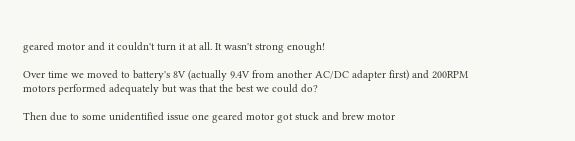geared motor and it couldn't turn it at all. It wasn't strong enough!

Over time we moved to battery's 8V (actually 9.4V from another AC/DC adapter first) and 200RPM motors performed adequately but was that the best we could do?

Then due to some unidentified issue one geared motor got stuck and brew motor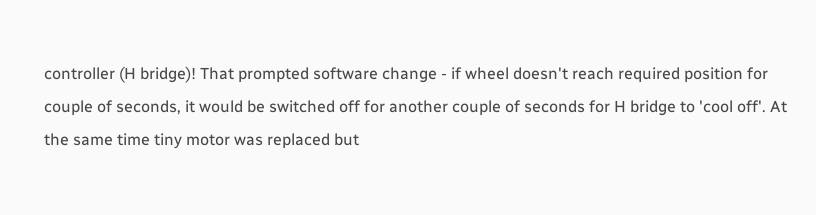controller (H bridge)! That prompted software change - if wheel doesn't reach required position for couple of seconds, it would be switched off for another couple of seconds for H bridge to 'cool off'. At the same time tiny motor was replaced but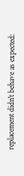replacement didn't behave as expected: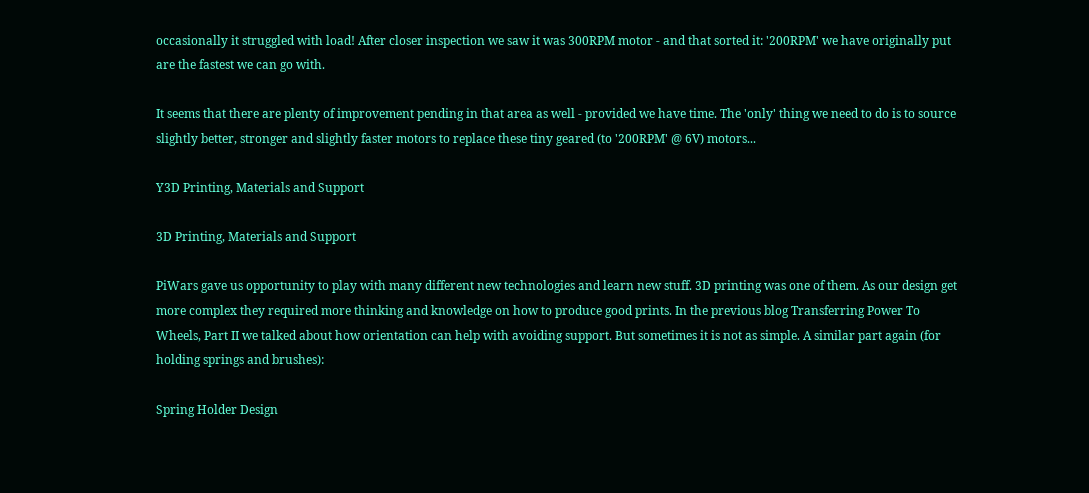occasionally it struggled with load! After closer inspection we saw it was 300RPM motor - and that sorted it: '200RPM' we have originally put are the fastest we can go with.

It seems that there are plenty of improvement pending in that area as well - provided we have time. The 'only' thing we need to do is to source slightly better, stronger and slightly faster motors to replace these tiny geared (to '200RPM' @ 6V) motors...

Y3D Printing, Materials and Support

3D Printing, Materials and Support

PiWars gave us opportunity to play with many different new technologies and learn new stuff. 3D printing was one of them. As our design get more complex they required more thinking and knowledge on how to produce good prints. In the previous blog Transferring Power To Wheels, Part II we talked about how orientation can help with avoiding support. But sometimes it is not as simple. A similar part again (for holding springs and brushes):

Spring Holder Design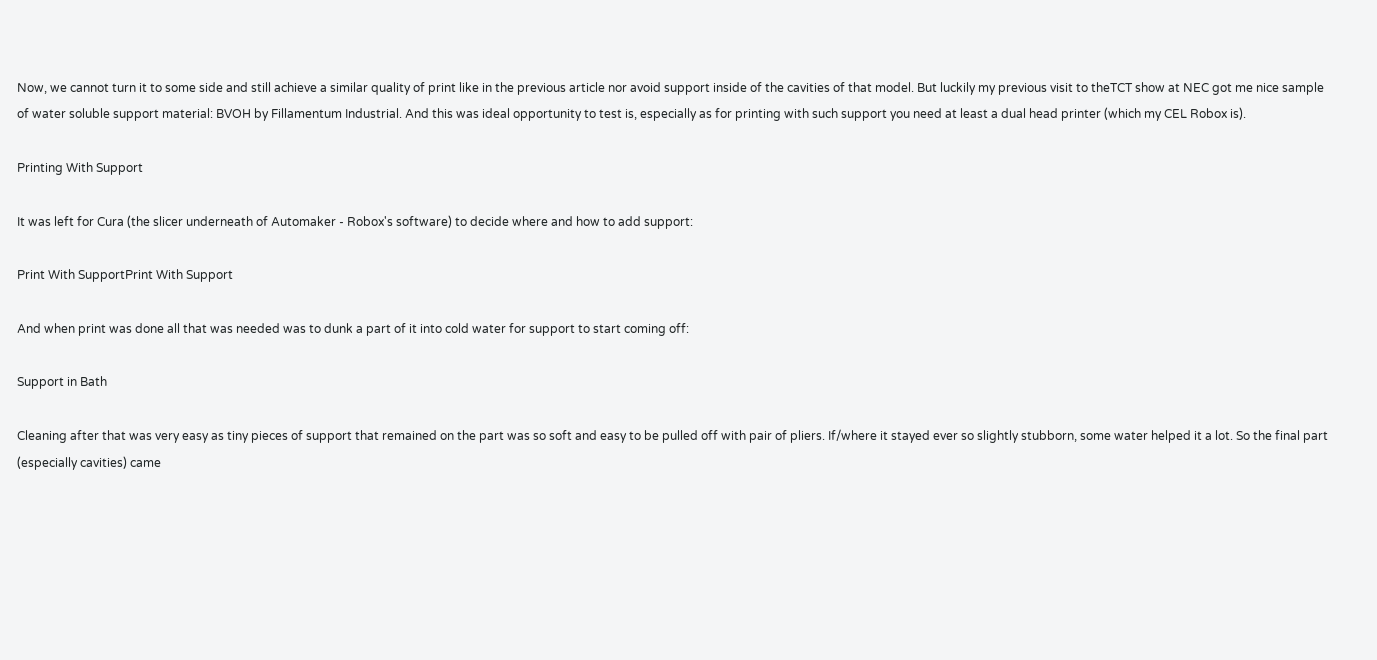Now, we cannot turn it to some side and still achieve a similar quality of print like in the previous article nor avoid support inside of the cavities of that model. But luckily my previous visit to theTCT show at NEC got me nice sample of water soluble support material: BVOH by Fillamentum Industrial. And this was ideal opportunity to test is, especially as for printing with such support you need at least a dual head printer (which my CEL Robox is).

Printing With Support

It was left for Cura (the slicer underneath of Automaker - Robox's software) to decide where and how to add support:

Print With SupportPrint With Support

And when print was done all that was needed was to dunk a part of it into cold water for support to start coming off:

Support in Bath

Cleaning after that was very easy as tiny pieces of support that remained on the part was so soft and easy to be pulled off with pair of pliers. If/where it stayed ever so slightly stubborn, some water helped it a lot. So the final part (especially cavities) came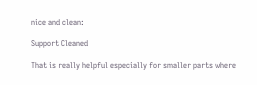nice and clean:

Support Cleaned

That is really helpful especially for smaller parts where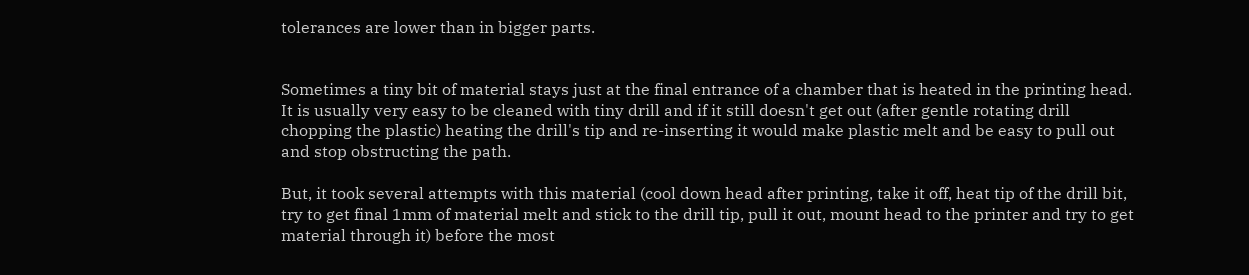tolerances are lower than in bigger parts.


Sometimes a tiny bit of material stays just at the final entrance of a chamber that is heated in the printing head. It is usually very easy to be cleaned with tiny drill and if it still doesn't get out (after gentle rotating drill chopping the plastic) heating the drill's tip and re-inserting it would make plastic melt and be easy to pull out and stop obstructing the path.

But, it took several attempts with this material (cool down head after printing, take it off, heat tip of the drill bit, try to get final 1mm of material melt and stick to the drill tip, pull it out, mount head to the printer and try to get material through it) before the most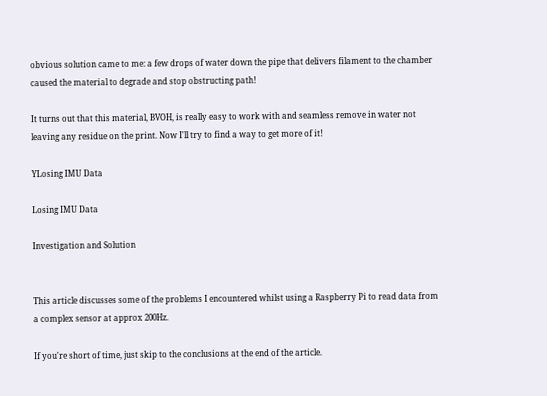obvious solution came to me: a few drops of water down the pipe that delivers filament to the chamber caused the material to degrade and stop obstructing path!

It turns out that this material, BVOH, is really easy to work with and seamless remove in water not leaving any residue on the print. Now I'll try to find a way to get more of it!

YLosing IMU Data

Losing IMU Data

Investigation and Solution


This article discusses some of the problems I encountered whilst using a Raspberry Pi to read data from a complex sensor at approx 200Hz.

If you're short of time, just skip to the conclusions at the end of the article.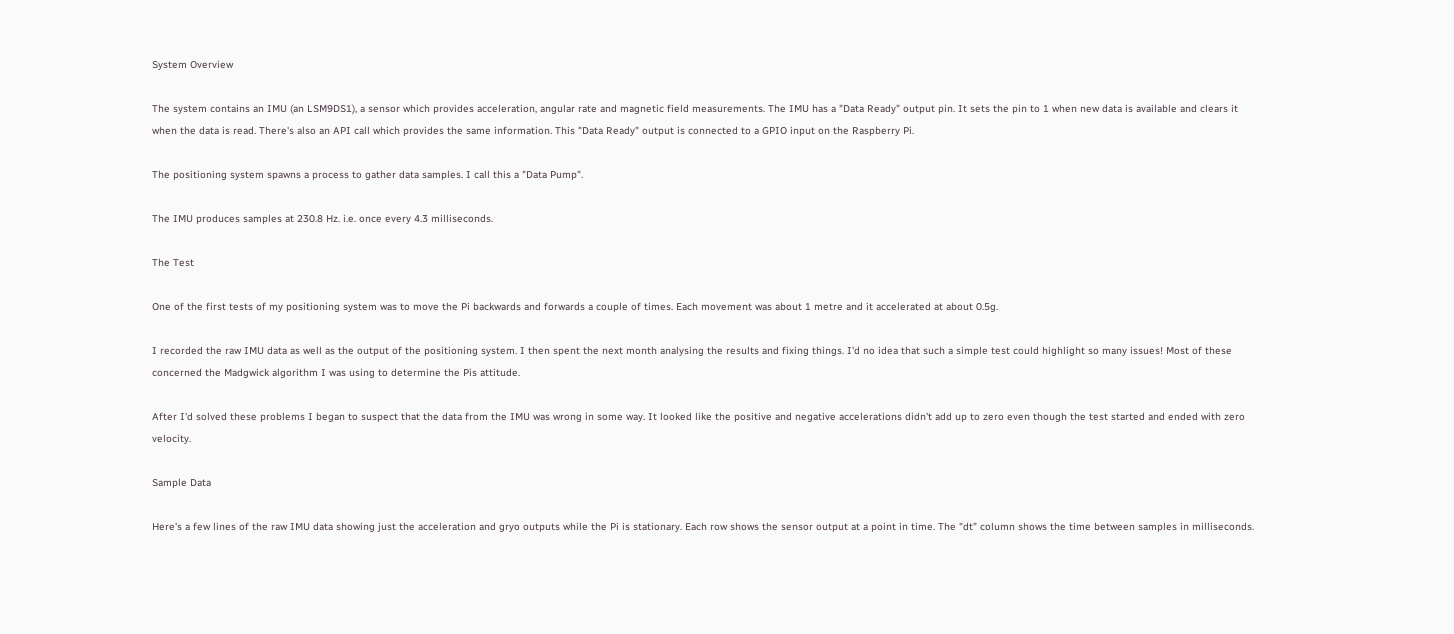System Overview

The system contains an IMU (an LSM9DS1), a sensor which provides acceleration, angular rate and magnetic field measurements. The IMU has a "Data Ready" output pin. It sets the pin to 1 when new data is available and clears it when the data is read. There's also an API call which provides the same information. This "Data Ready" output is connected to a GPIO input on the Raspberry Pi.

The positioning system spawns a process to gather data samples. I call this a "Data Pump".

The IMU produces samples at 230.8 Hz. i.e. once every 4.3 milliseconds.

The Test

One of the first tests of my positioning system was to move the Pi backwards and forwards a couple of times. Each movement was about 1 metre and it accelerated at about 0.5g.

I recorded the raw IMU data as well as the output of the positioning system. I then spent the next month analysing the results and fixing things. I'd no idea that such a simple test could highlight so many issues! Most of these concerned the Madgwick algorithm I was using to determine the Pis attitude.

After I'd solved these problems I began to suspect that the data from the IMU was wrong in some way. It looked like the positive and negative accelerations didn't add up to zero even though the test started and ended with zero velocity.

Sample Data

Here's a few lines of the raw IMU data showing just the acceleration and gryo outputs while the Pi is stationary. Each row shows the sensor output at a point in time. The "dt" column shows the time between samples in milliseconds.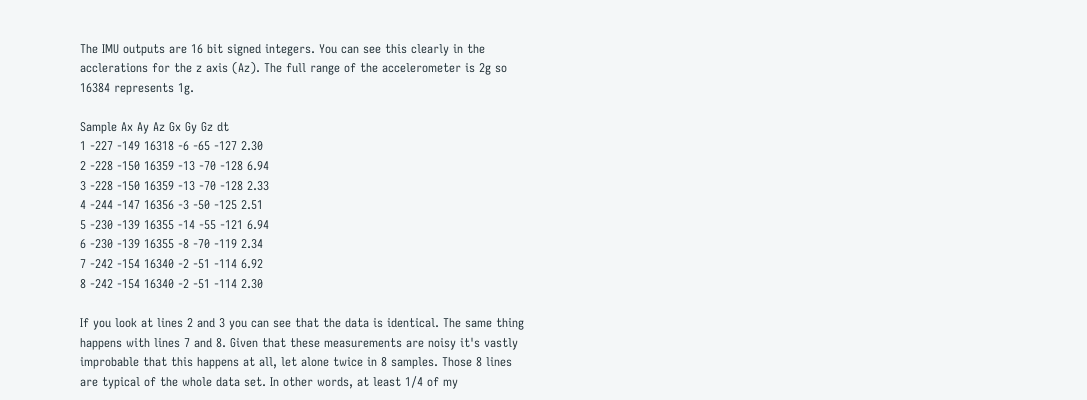The IMU outputs are 16 bit signed integers. You can see this clearly in the acclerations for the z axis (Az). The full range of the accelerometer is 2g so 16384 represents 1g.

Sample Ax Ay Az Gx Gy Gz dt
1 -227 -149 16318 -6 -65 -127 2.30
2 -228 -150 16359 -13 -70 -128 6.94
3 -228 -150 16359 -13 -70 -128 2.33
4 -244 -147 16356 -3 -50 -125 2.51
5 -230 -139 16355 -14 -55 -121 6.94
6 -230 -139 16355 -8 -70 -119 2.34
7 -242 -154 16340 -2 -51 -114 6.92
8 -242 -154 16340 -2 -51 -114 2.30

If you look at lines 2 and 3 you can see that the data is identical. The same thing happens with lines 7 and 8. Given that these measurements are noisy it's vastly improbable that this happens at all, let alone twice in 8 samples. Those 8 lines are typical of the whole data set. In other words, at least 1/4 of my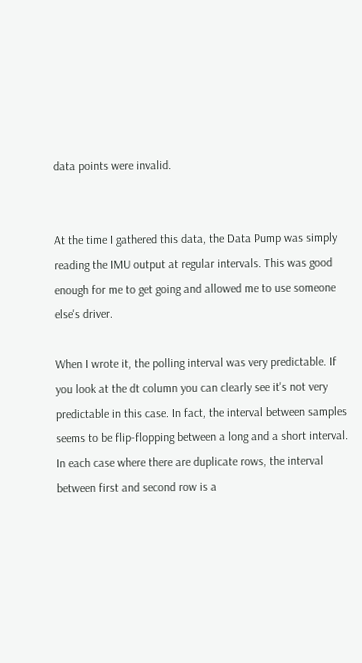data points were invalid.


At the time I gathered this data, the Data Pump was simply reading the IMU output at regular intervals. This was good enough for me to get going and allowed me to use someone else's driver.

When I wrote it, the polling interval was very predictable. If you look at the dt column you can clearly see it's not very predictable in this case. In fact, the interval between samples seems to be flip-flopping between a long and a short interval. In each case where there are duplicate rows, the interval between first and second row is a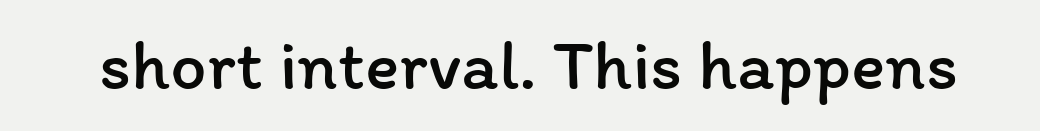short interval. This happens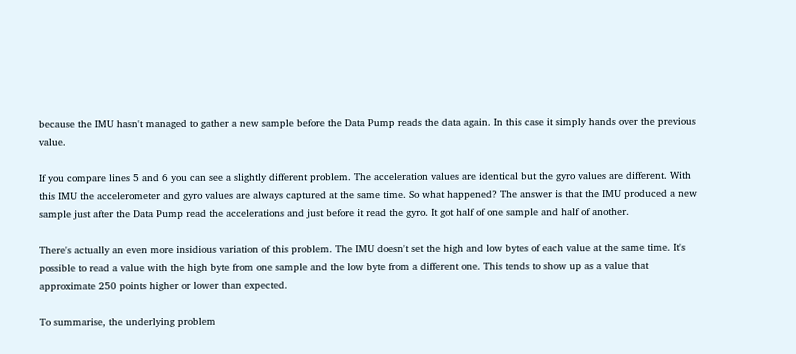because the IMU hasn't managed to gather a new sample before the Data Pump reads the data again. In this case it simply hands over the previous value.

If you compare lines 5 and 6 you can see a slightly different problem. The acceleration values are identical but the gyro values are different. With this IMU the accelerometer and gyro values are always captured at the same time. So what happened? The answer is that the IMU produced a new sample just after the Data Pump read the accelerations and just before it read the gyro. It got half of one sample and half of another.

There's actually an even more insidious variation of this problem. The IMU doesn't set the high and low bytes of each value at the same time. It's possible to read a value with the high byte from one sample and the low byte from a different one. This tends to show up as a value that approximate 250 points higher or lower than expected.

To summarise, the underlying problem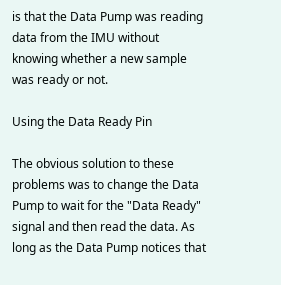is that the Data Pump was reading data from the IMU without knowing whether a new sample was ready or not.

Using the Data Ready Pin

The obvious solution to these problems was to change the Data Pump to wait for the "Data Ready" signal and then read the data. As long as the Data Pump notices that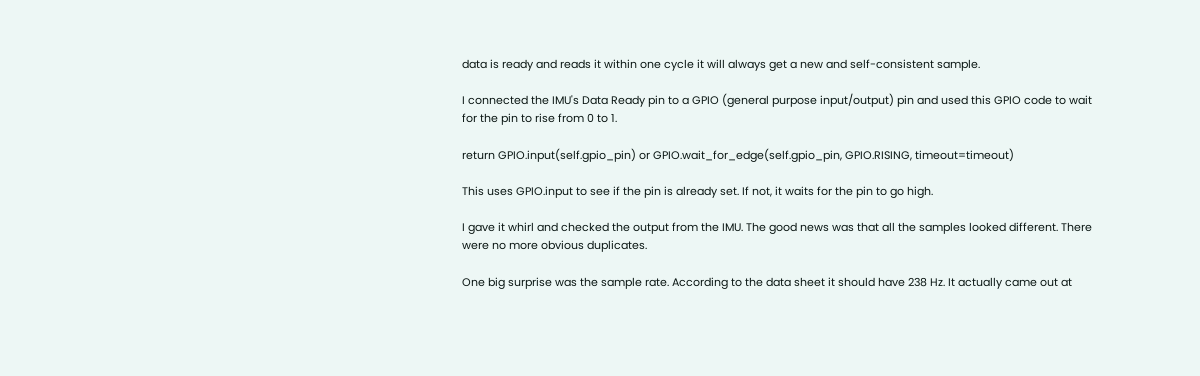data is ready and reads it within one cycle it will always get a new and self-consistent sample.

I connected the IMU's Data Ready pin to a GPIO (general purpose input/output) pin and used this GPIO code to wait for the pin to rise from 0 to 1.

return GPIO.input(self.gpio_pin) or GPIO.wait_for_edge(self.gpio_pin, GPIO.RISING, timeout=timeout)

This uses GPIO.input to see if the pin is already set. If not, it waits for the pin to go high.

I gave it whirl and checked the output from the IMU. The good news was that all the samples looked different. There were no more obvious duplicates.

One big surprise was the sample rate. According to the data sheet it should have 238 Hz. It actually came out at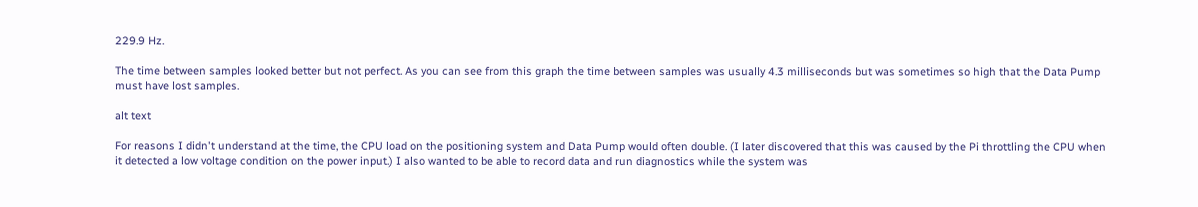229.9 Hz.

The time between samples looked better but not perfect. As you can see from this graph the time between samples was usually 4.3 milliseconds but was sometimes so high that the Data Pump must have lost samples.

alt text

For reasons I didn't understand at the time, the CPU load on the positioning system and Data Pump would often double. (I later discovered that this was caused by the Pi throttling the CPU when it detected a low voltage condition on the power input.) I also wanted to be able to record data and run diagnostics while the system was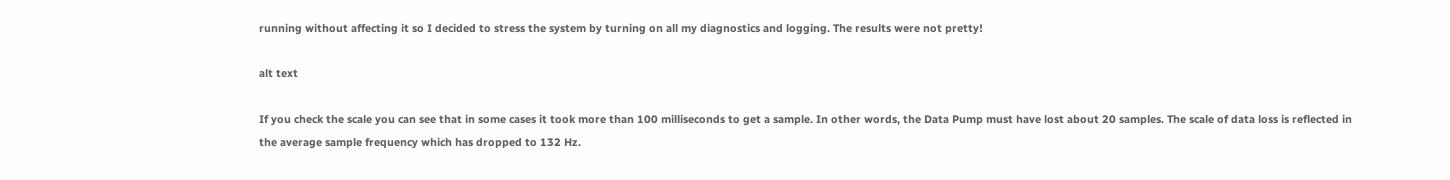running without affecting it so I decided to stress the system by turning on all my diagnostics and logging. The results were not pretty!

alt text

If you check the scale you can see that in some cases it took more than 100 milliseconds to get a sample. In other words, the Data Pump must have lost about 20 samples. The scale of data loss is reflected in the average sample frequency which has dropped to 132 Hz.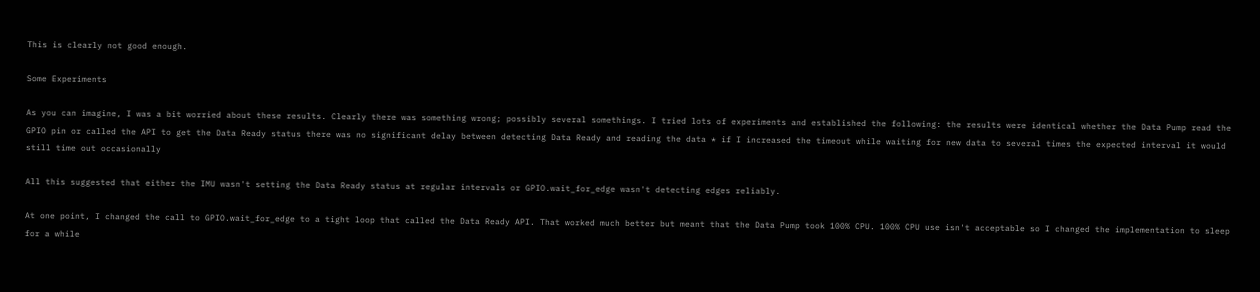This is clearly not good enough.

Some Experiments

As you can imagine, I was a bit worried about these results. Clearly there was something wrong; possibly several somethings. I tried lots of experiments and established the following: the results were identical whether the Data Pump read the GPIO pin or called the API to get the Data Ready status there was no significant delay between detecting Data Ready and reading the data * if I increased the timeout while waiting for new data to several times the expected interval it would still time out occasionally

All this suggested that either the IMU wasn't setting the Data Ready status at regular intervals or GPIO.wait_for_edge wasn't detecting edges reliably.

At one point, I changed the call to GPIO.wait_for_edge to a tight loop that called the Data Ready API. That worked much better but meant that the Data Pump took 100% CPU. 100% CPU use isn't acceptable so I changed the implementation to sleep for a while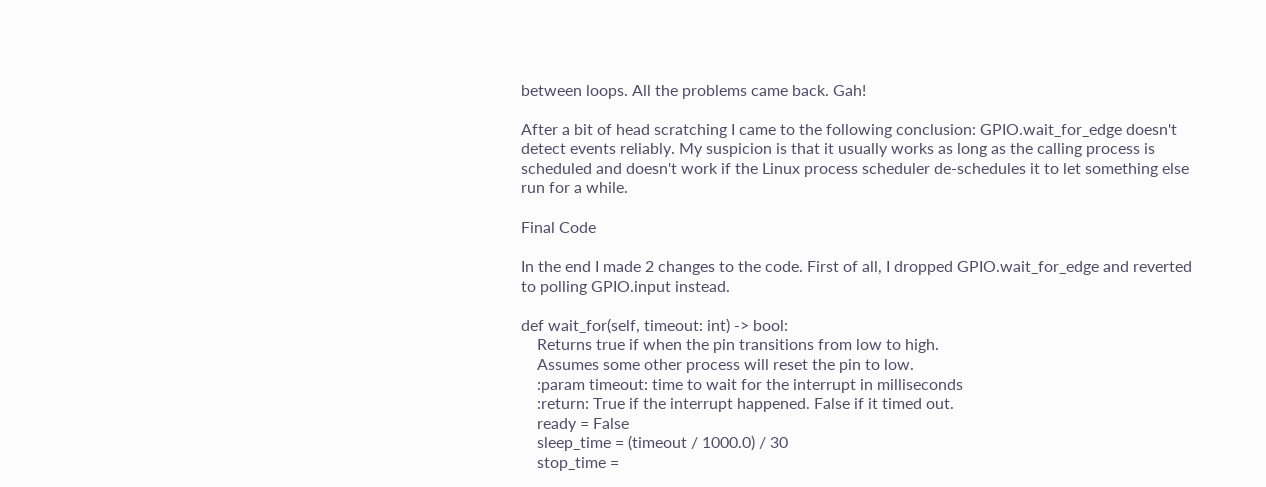between loops. All the problems came back. Gah!

After a bit of head scratching I came to the following conclusion: GPIO.wait_for_edge doesn't detect events reliably. My suspicion is that it usually works as long as the calling process is scheduled and doesn't work if the Linux process scheduler de-schedules it to let something else run for a while.

Final Code

In the end I made 2 changes to the code. First of all, I dropped GPIO.wait_for_edge and reverted to polling GPIO.input instead.

def wait_for(self, timeout: int) -> bool:
    Returns true if when the pin transitions from low to high.
    Assumes some other process will reset the pin to low.
    :param timeout: time to wait for the interrupt in milliseconds
    :return: True if the interrupt happened. False if it timed out.
    ready = False
    sleep_time = (timeout / 1000.0) / 30
    stop_time =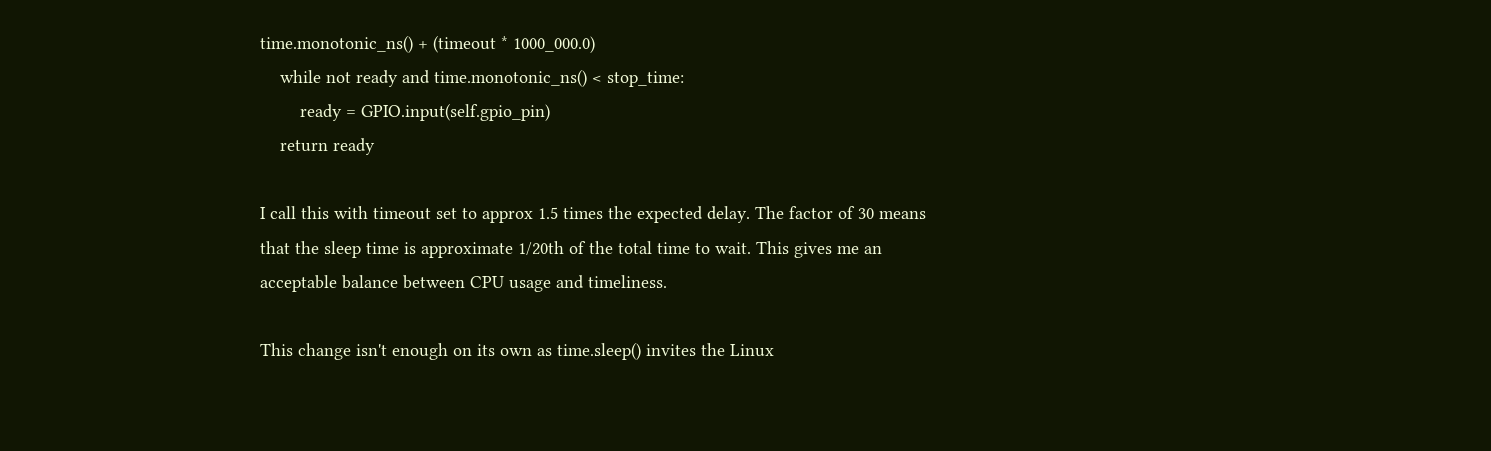time.monotonic_ns() + (timeout * 1000_000.0)
    while not ready and time.monotonic_ns() < stop_time:
        ready = GPIO.input(self.gpio_pin)
    return ready

I call this with timeout set to approx 1.5 times the expected delay. The factor of 30 means that the sleep time is approximate 1/20th of the total time to wait. This gives me an acceptable balance between CPU usage and timeliness.

This change isn't enough on its own as time.sleep() invites the Linux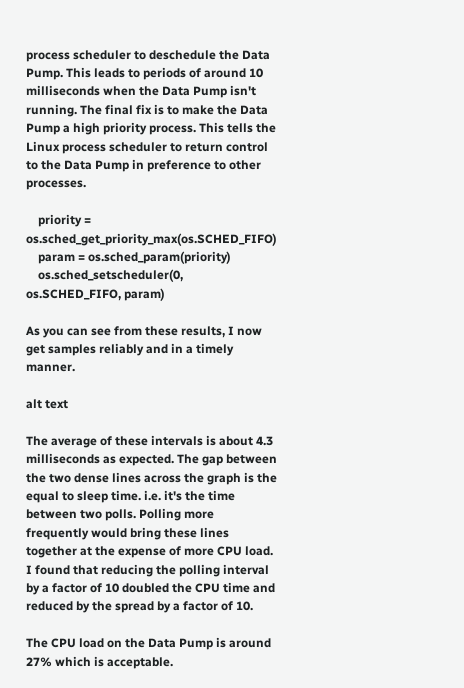process scheduler to deschedule the Data Pump. This leads to periods of around 10 milliseconds when the Data Pump isn't running. The final fix is to make the Data Pump a high priority process. This tells the Linux process scheduler to return control to the Data Pump in preference to other processes.

    priority = os.sched_get_priority_max(os.SCHED_FIFO)
    param = os.sched_param(priority)
    os.sched_setscheduler(0, os.SCHED_FIFO, param)

As you can see from these results, I now get samples reliably and in a timely manner.

alt text

The average of these intervals is about 4.3 milliseconds as expected. The gap between the two dense lines across the graph is the equal to sleep time. i.e. it's the time between two polls. Polling more frequently would bring these lines together at the expense of more CPU load. I found that reducing the polling interval by a factor of 10 doubled the CPU time and reduced by the spread by a factor of 10.

The CPU load on the Data Pump is around 27% which is acceptable.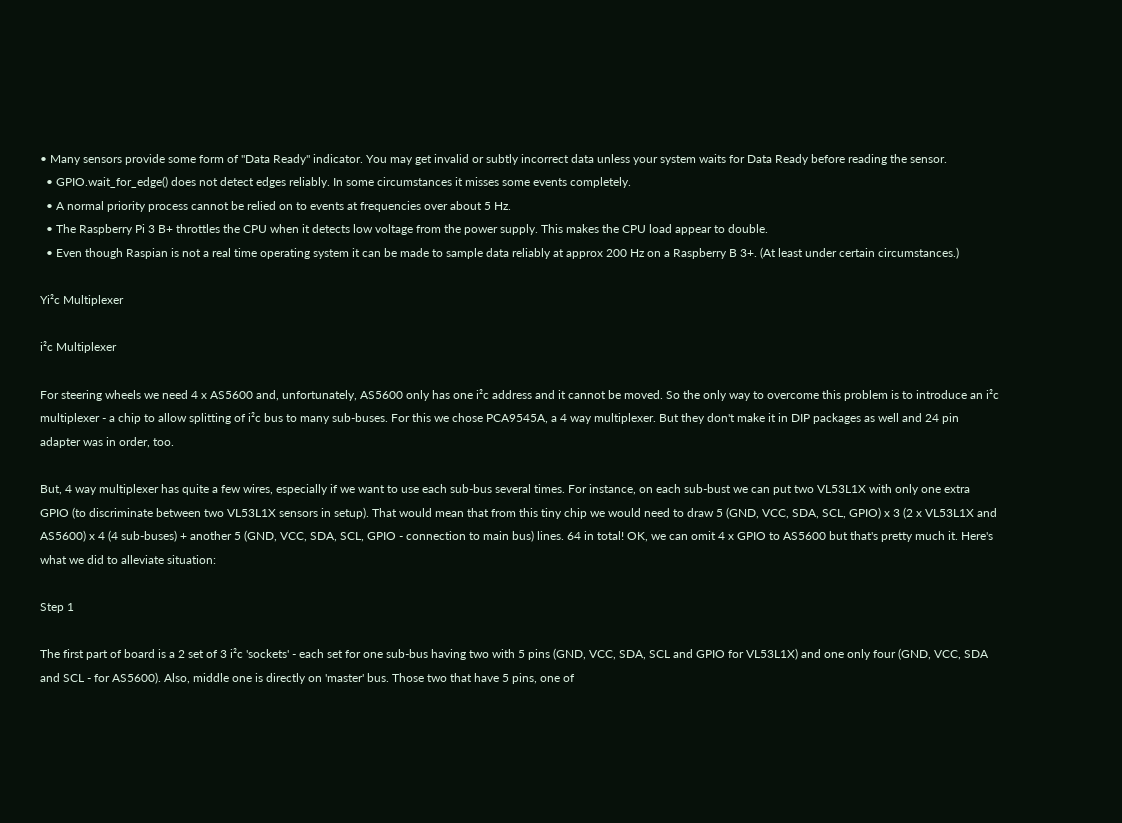• Many sensors provide some form of "Data Ready" indicator. You may get invalid or subtly incorrect data unless your system waits for Data Ready before reading the sensor.
  • GPIO.wait_for_edge() does not detect edges reliably. In some circumstances it misses some events completely.
  • A normal priority process cannot be relied on to events at frequencies over about 5 Hz.
  • The Raspberry Pi 3 B+ throttles the CPU when it detects low voltage from the power supply. This makes the CPU load appear to double.
  • Even though Raspian is not a real time operating system it can be made to sample data reliably at approx 200 Hz on a Raspberry B 3+. (At least under certain circumstances.)

Yi²c Multiplexer

i²c Multiplexer

For steering wheels we need 4 x AS5600 and, unfortunately, AS5600 only has one i²c address and it cannot be moved. So the only way to overcome this problem is to introduce an i²c multiplexer - a chip to allow splitting of i²c bus to many sub-buses. For this we chose PCA9545A, a 4 way multiplexer. But they don't make it in DIP packages as well and 24 pin adapter was in order, too.

But, 4 way multiplexer has quite a few wires, especially if we want to use each sub-bus several times. For instance, on each sub-bust we can put two VL53L1X with only one extra GPIO (to discriminate between two VL53L1X sensors in setup). That would mean that from this tiny chip we would need to draw 5 (GND, VCC, SDA, SCL, GPIO) x 3 (2 x VL53L1X and AS5600) x 4 (4 sub-buses) + another 5 (GND, VCC, SDA, SCL, GPIO - connection to main bus) lines. 64 in total! OK, we can omit 4 x GPIO to AS5600 but that's pretty much it. Here's what we did to alleviate situation:

Step 1

The first part of board is a 2 set of 3 i²c 'sockets' - each set for one sub-bus having two with 5 pins (GND, VCC, SDA, SCL and GPIO for VL53L1X) and one only four (GND, VCC, SDA and SCL - for AS5600). Also, middle one is directly on 'master' bus. Those two that have 5 pins, one of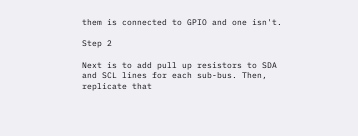them is connected to GPIO and one isn't.

Step 2

Next is to add pull up resistors to SDA and SCL lines for each sub-bus. Then, replicate that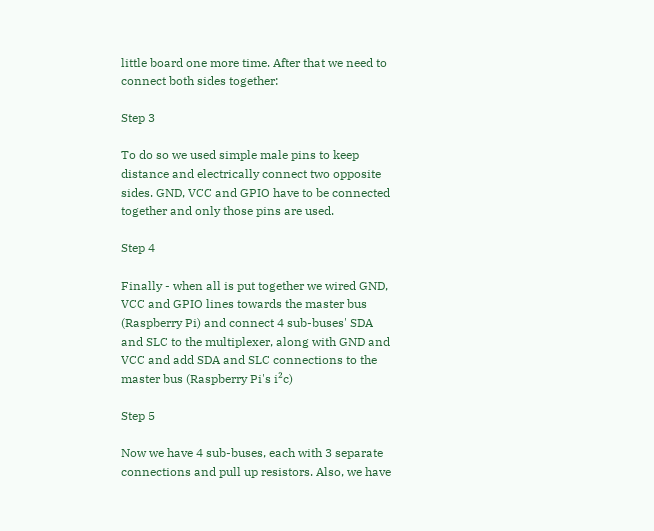little board one more time. After that we need to connect both sides together:

Step 3

To do so we used simple male pins to keep distance and electrically connect two opposite sides. GND, VCC and GPIO have to be connected together and only those pins are used.

Step 4

Finally - when all is put together we wired GND, VCC and GPIO lines towards the master bus (Raspberry Pi) and connect 4 sub-buses' SDA and SLC to the multiplexer, along with GND and VCC and add SDA and SLC connections to the master bus (Raspberry Pi's i²c)

Step 5

Now we have 4 sub-buses, each with 3 separate connections and pull up resistors. Also, we have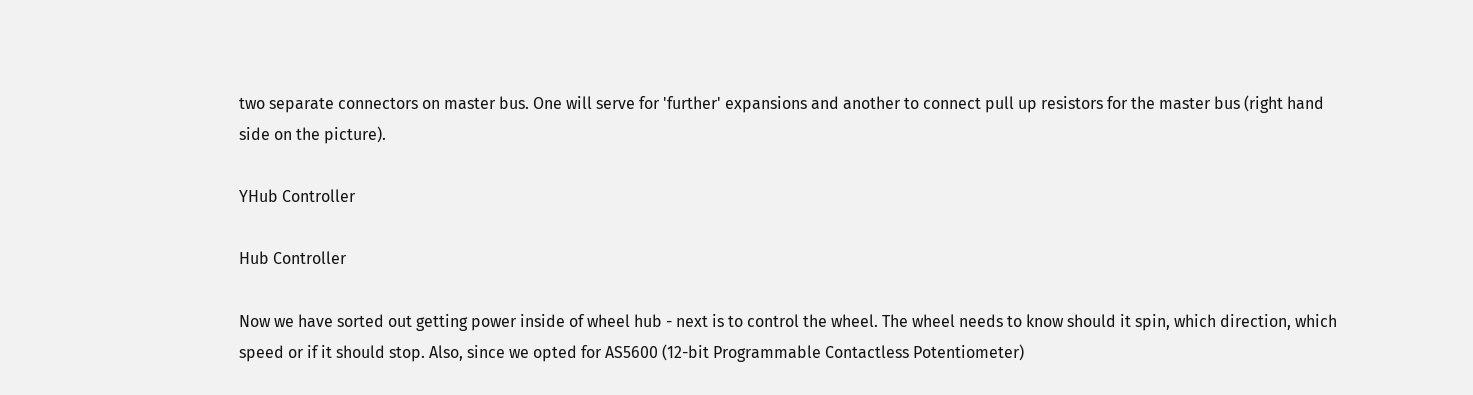two separate connectors on master bus. One will serve for 'further' expansions and another to connect pull up resistors for the master bus (right hand side on the picture).

YHub Controller

Hub Controller

Now we have sorted out getting power inside of wheel hub - next is to control the wheel. The wheel needs to know should it spin, which direction, which speed or if it should stop. Also, since we opted for AS5600 (12-bit Programmable Contactless Potentiometer)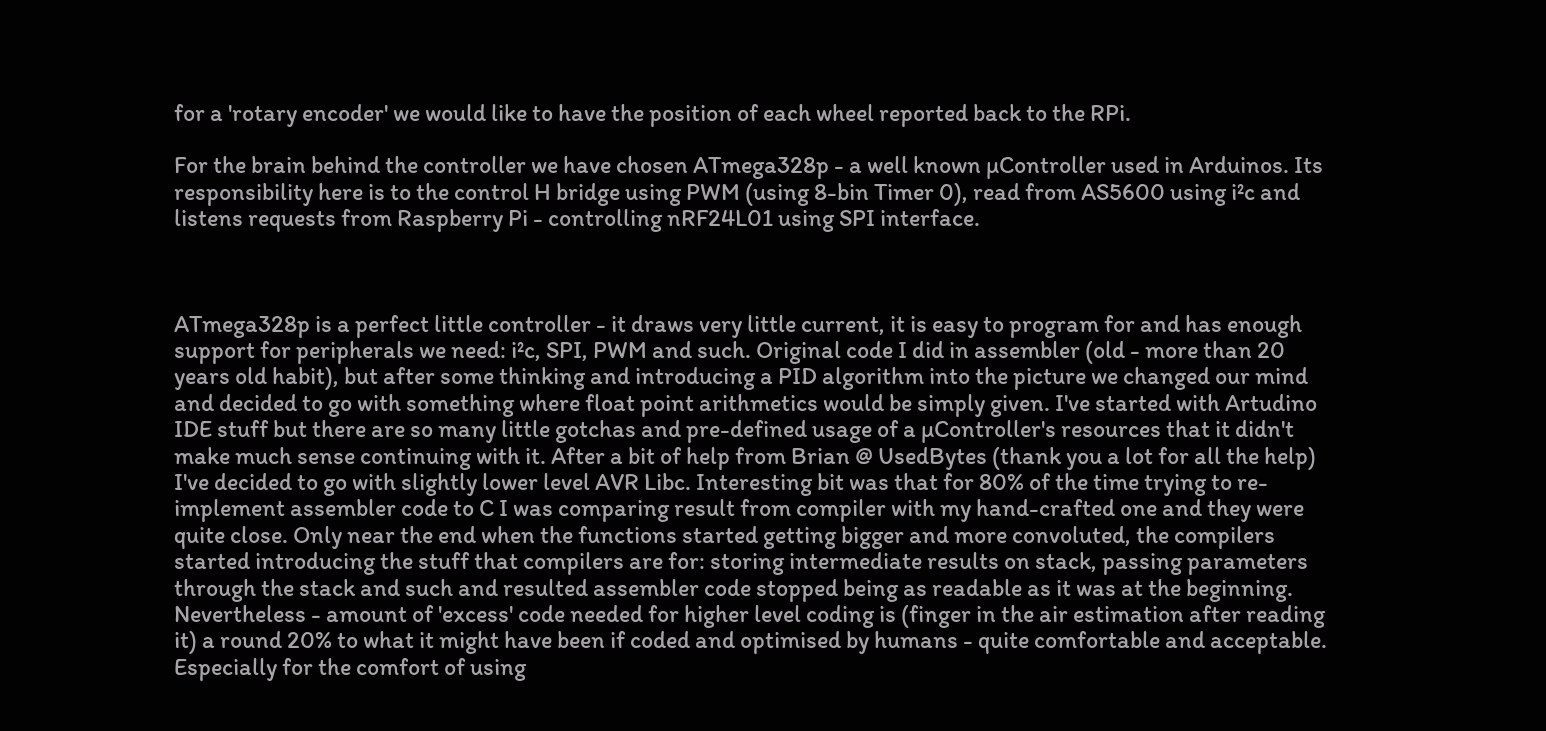for a 'rotary encoder' we would like to have the position of each wheel reported back to the RPi.

For the brain behind the controller we have chosen ATmega328p - a well known µController used in Arduinos. Its responsibility here is to the control H bridge using PWM (using 8-bin Timer 0), read from AS5600 using i²c and listens requests from Raspberry Pi - controlling nRF24L01 using SPI interface.



ATmega328p is a perfect little controller - it draws very little current, it is easy to program for and has enough support for peripherals we need: i²c, SPI, PWM and such. Original code I did in assembler (old - more than 20 years old habit), but after some thinking and introducing a PID algorithm into the picture we changed our mind and decided to go with something where float point arithmetics would be simply given. I've started with Artudino IDE stuff but there are so many little gotchas and pre-defined usage of a µController's resources that it didn't make much sense continuing with it. After a bit of help from Brian @ UsedBytes (thank you a lot for all the help) I've decided to go with slightly lower level AVR Libc. Interesting bit was that for 80% of the time trying to re-implement assembler code to C I was comparing result from compiler with my hand-crafted one and they were quite close. Only near the end when the functions started getting bigger and more convoluted, the compilers started introducing the stuff that compilers are for: storing intermediate results on stack, passing parameters through the stack and such and resulted assembler code stopped being as readable as it was at the beginning. Nevertheless - amount of 'excess' code needed for higher level coding is (finger in the air estimation after reading it) a round 20% to what it might have been if coded and optimised by humans - quite comfortable and acceptable. Especially for the comfort of using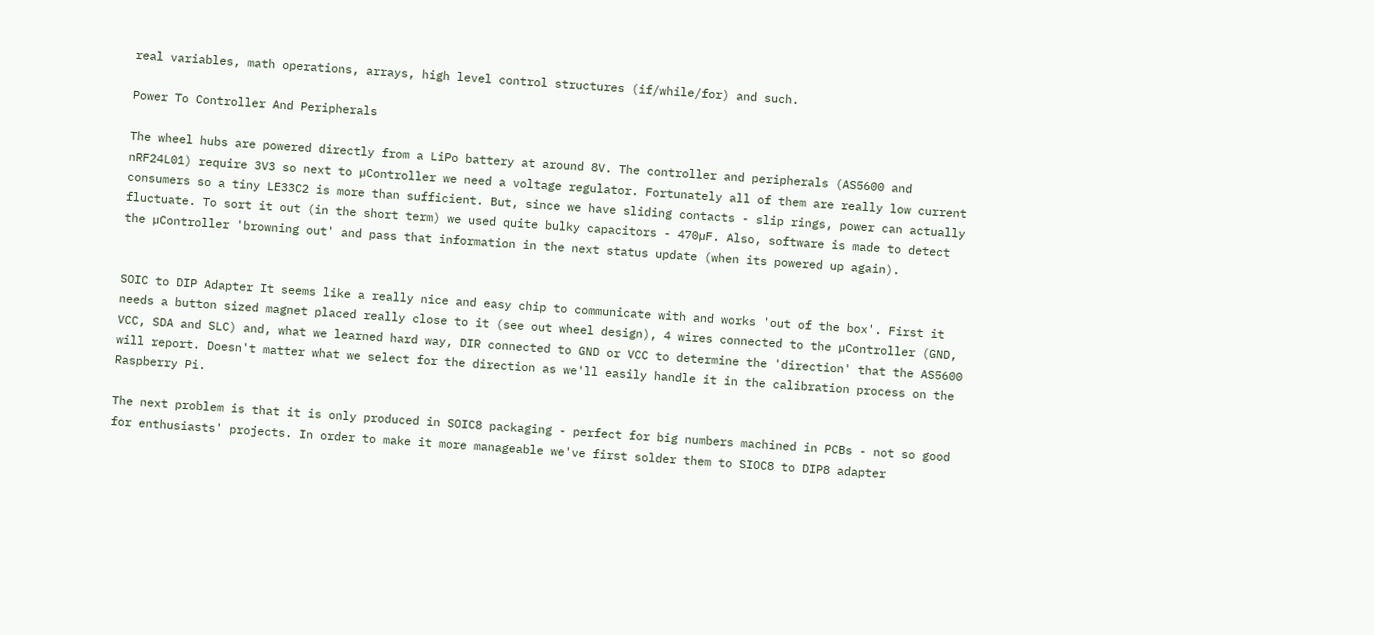real variables, math operations, arrays, high level control structures (if/while/for) and such.

Power To Controller And Peripherals

The wheel hubs are powered directly from a LiPo battery at around 8V. The controller and peripherals (AS5600 and nRF24L01) require 3V3 so next to µController we need a voltage regulator. Fortunately all of them are really low current consumers so a tiny LE33C2 is more than sufficient. But, since we have sliding contacts - slip rings, power can actually fluctuate. To sort it out (in the short term) we used quite bulky capacitors - 470µF. Also, software is made to detect the µController 'browning out' and pass that information in the next status update (when its powered up again).


SOIC to DIP Adapter It seems like a really nice and easy chip to communicate with and works 'out of the box'. First it needs a button sized magnet placed really close to it (see out wheel design), 4 wires connected to the µController (GND, VCC, SDA and SLC) and, what we learned hard way, DIR connected to GND or VCC to determine the 'direction' that the AS5600 will report. Doesn't matter what we select for the direction as we'll easily handle it in the calibration process on the Raspberry Pi.

The next problem is that it is only produced in SOIC8 packaging - perfect for big numbers machined in PCBs - not so good for enthusiasts' projects. In order to make it more manageable we've first solder them to SIOC8 to DIP8 adapter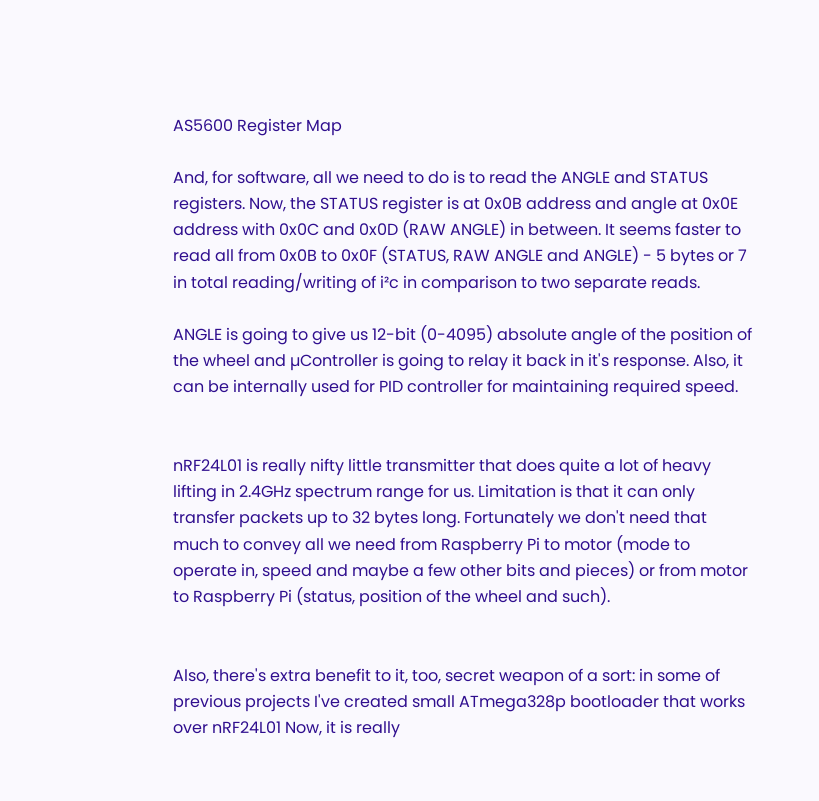AS5600 Register Map

And, for software, all we need to do is to read the ANGLE and STATUS registers. Now, the STATUS register is at 0x0B address and angle at 0x0E address with 0x0C and 0x0D (RAW ANGLE) in between. It seems faster to read all from 0x0B to 0x0F (STATUS, RAW ANGLE and ANGLE) - 5 bytes or 7 in total reading/writing of i²c in comparison to two separate reads.

ANGLE is going to give us 12-bit (0-4095) absolute angle of the position of the wheel and µController is going to relay it back in it's response. Also, it can be internally used for PID controller for maintaining required speed.


nRF24L01 is really nifty little transmitter that does quite a lot of heavy lifting in 2.4GHz spectrum range for us. Limitation is that it can only transfer packets up to 32 bytes long. Fortunately we don't need that much to convey all we need from Raspberry Pi to motor (mode to operate in, speed and maybe a few other bits and pieces) or from motor to Raspberry Pi (status, position of the wheel and such).


Also, there's extra benefit to it, too, secret weapon of a sort: in some of previous projects I've created small ATmega328p bootloader that works over nRF24L01 Now, it is really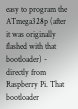easy to program the ATmega328p (after it was originally flashed with that bootloader) - directly from Raspberry Pi. That bootloader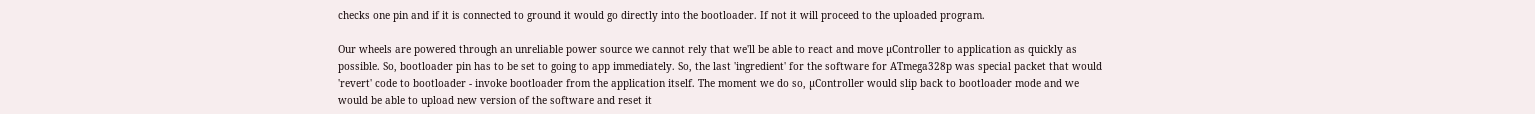checks one pin and if it is connected to ground it would go directly into the bootloader. If not it will proceed to the uploaded program.

Our wheels are powered through an unreliable power source we cannot rely that we'll be able to react and move µController to application as quickly as possible. So, bootloader pin has to be set to going to app immediately. So, the last 'ingredient' for the software for ATmega328p was special packet that would 'revert' code to bootloader - invoke bootloader from the application itself. The moment we do so, µController would slip back to bootloader mode and we would be able to upload new version of the software and reset it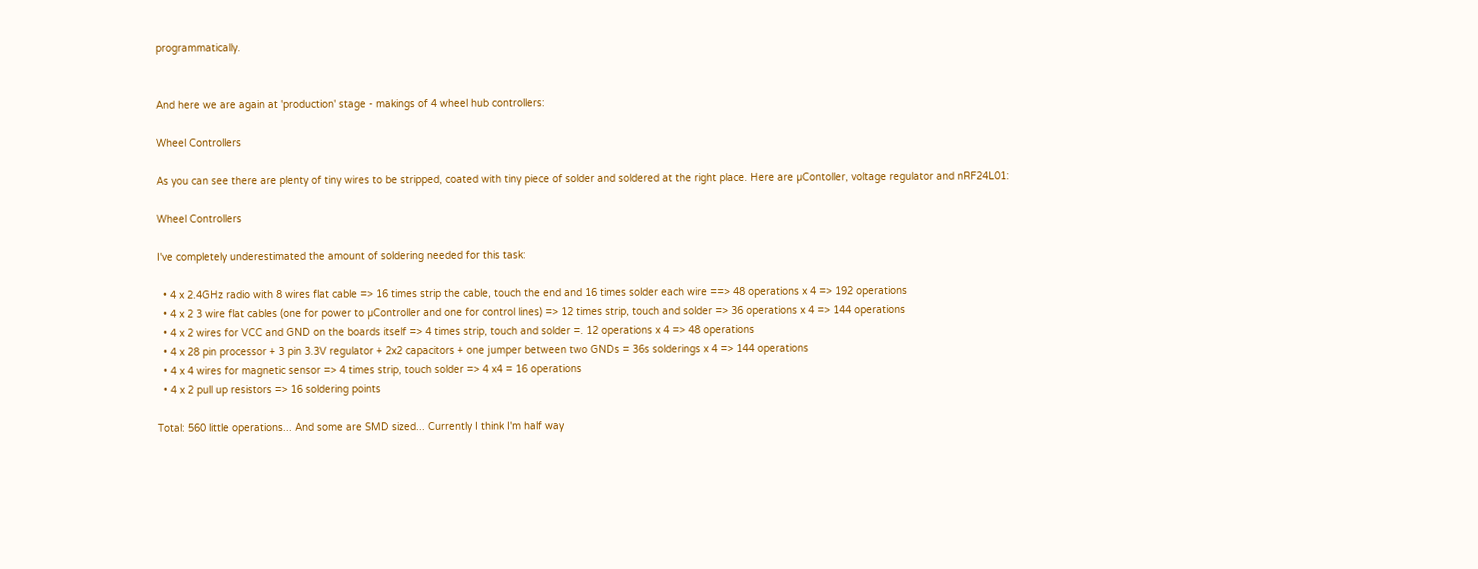programmatically.


And here we are again at 'production' stage - makings of 4 wheel hub controllers:

Wheel Controllers

As you can see there are plenty of tiny wires to be stripped, coated with tiny piece of solder and soldered at the right place. Here are µContoller, voltage regulator and nRF24L01:

Wheel Controllers

I've completely underestimated the amount of soldering needed for this task:

  • 4 x 2.4GHz radio with 8 wires flat cable => 16 times strip the cable, touch the end and 16 times solder each wire ==> 48 operations x 4 => 192 operations
  • 4 x 2 3 wire flat cables (one for power to µController and one for control lines) => 12 times strip, touch and solder => 36 operations x 4 => 144 operations
  • 4 x 2 wires for VCC and GND on the boards itself => 4 times strip, touch and solder =. 12 operations x 4 => 48 operations
  • 4 x 28 pin processor + 3 pin 3.3V regulator + 2x2 capacitors + one jumper between two GNDs = 36s solderings x 4 => 144 operations
  • 4 x 4 wires for magnetic sensor => 4 times strip, touch solder => 4 x4 = 16 operations
  • 4 x 2 pull up resistors => 16 soldering points

Total: 560 little operations... And some are SMD sized... Currently I think I'm half way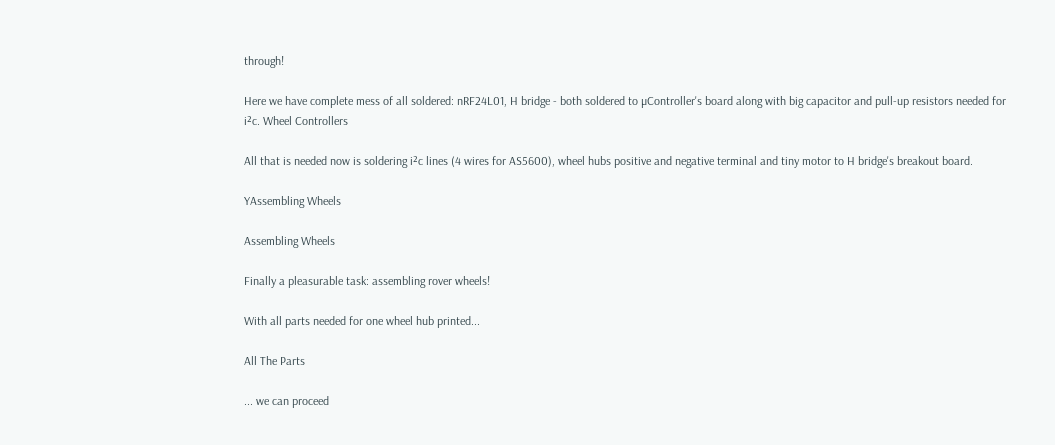through!

Here we have complete mess of all soldered: nRF24L01, H bridge - both soldered to µController's board along with big capacitor and pull-up resistors needed for i²c. Wheel Controllers

All that is needed now is soldering i²c lines (4 wires for AS5600), wheel hubs positive and negative terminal and tiny motor to H bridge's breakout board.

YAssembling Wheels

Assembling Wheels

Finally a pleasurable task: assembling rover wheels!

With all parts needed for one wheel hub printed...

All The Parts

... we can proceed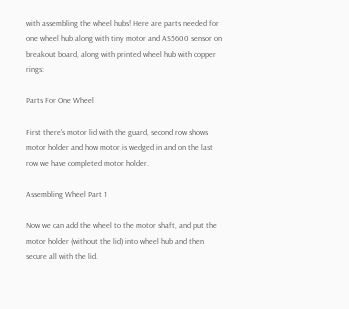with assembling the wheel hubs! Here are parts needed for one wheel hub along with tiny motor and AS5600 sensor on breakout board, along with printed wheel hub with copper rings:

Parts For One Wheel

First there's motor lid with the guard, second row shows motor holder and how motor is wedged in and on the last row we have completed motor holder.

Assembling Wheel Part 1

Now we can add the wheel to the motor shaft, and put the motor holder (without the lid) into wheel hub and then secure all with the lid.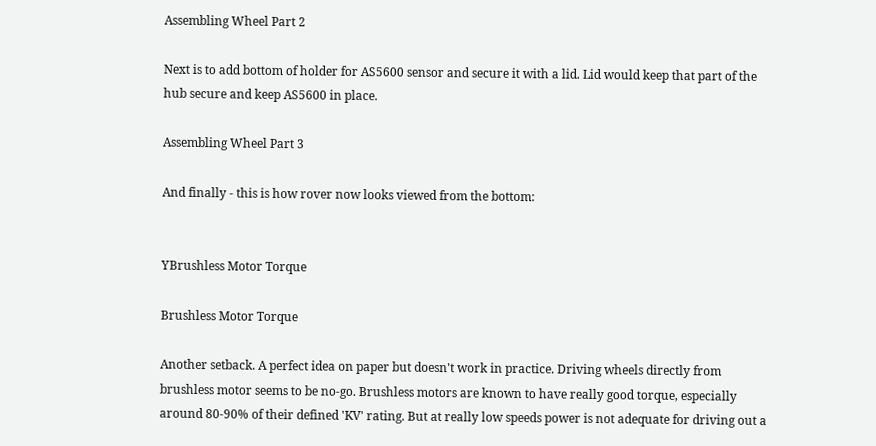Assembling Wheel Part 2

Next is to add bottom of holder for AS5600 sensor and secure it with a lid. Lid would keep that part of the hub secure and keep AS5600 in place.

Assembling Wheel Part 3

And finally - this is how rover now looks viewed from the bottom:


YBrushless Motor Torque

Brushless Motor Torque

Another setback. A perfect idea on paper but doesn't work in practice. Driving wheels directly from brushless motor seems to be no-go. Brushless motors are known to have really good torque, especially around 80-90% of their defined 'KV' rating. But at really low speeds power is not adequate for driving out a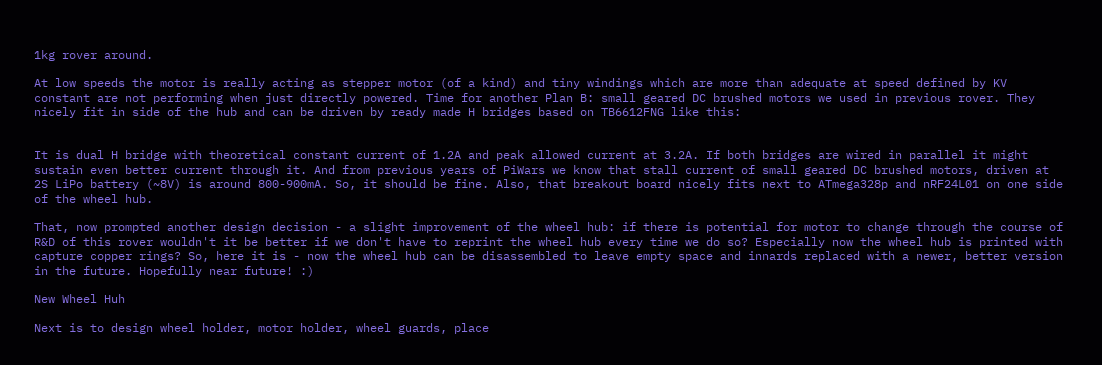1kg rover around.

At low speeds the motor is really acting as stepper motor (of a kind) and tiny windings which are more than adequate at speed defined by KV constant are not performing when just directly powered. Time for another Plan B: small geared DC brushed motors we used in previous rover. They nicely fit in side of the hub and can be driven by ready made H bridges based on TB6612FNG like this:


It is dual H bridge with theoretical constant current of 1.2A and peak allowed current at 3.2A. If both bridges are wired in parallel it might sustain even better current through it. And from previous years of PiWars we know that stall current of small geared DC brushed motors, driven at 2S LiPo battery (~8V) is around 800-900mA. So, it should be fine. Also, that breakout board nicely fits next to ATmega328p and nRF24L01 on one side of the wheel hub.

That, now prompted another design decision - a slight improvement of the wheel hub: if there is potential for motor to change through the course of R&D of this rover wouldn't it be better if we don't have to reprint the wheel hub every time we do so? Especially now the wheel hub is printed with capture copper rings? So, here it is - now the wheel hub can be disassembled to leave empty space and innards replaced with a newer, better version in the future. Hopefully near future! :)

New Wheel Huh

Next is to design wheel holder, motor holder, wheel guards, place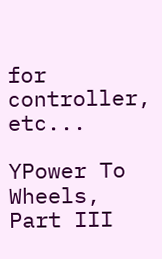for controller, etc...

YPower To Wheels, Part III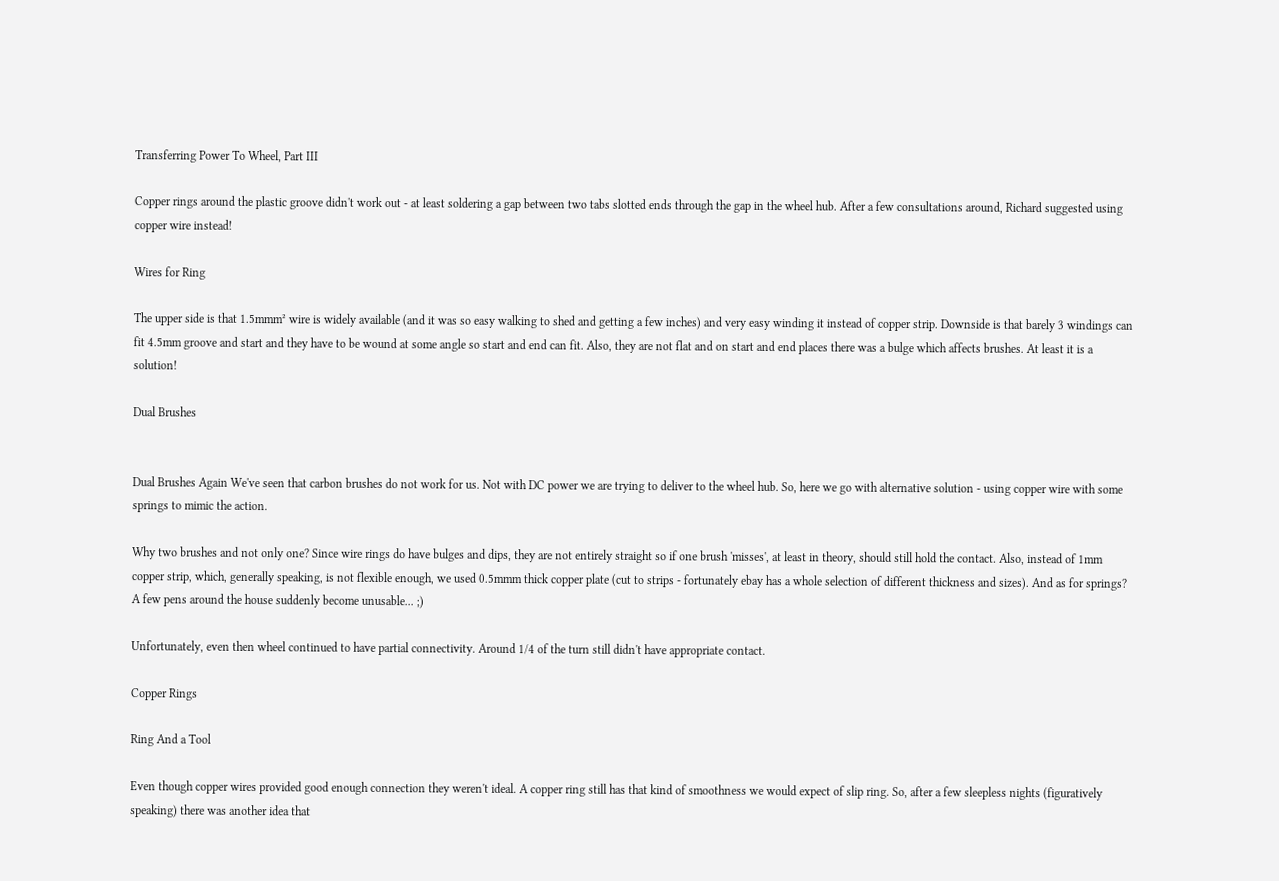Transferring Power To Wheel, Part III

Copper rings around the plastic groove didn't work out - at least soldering a gap between two tabs slotted ends through the gap in the wheel hub. After a few consultations around, Richard suggested using copper wire instead!

Wires for Ring

The upper side is that 1.5mmm² wire is widely available (and it was so easy walking to shed and getting a few inches) and very easy winding it instead of copper strip. Downside is that barely 3 windings can fit 4.5mm groove and start and they have to be wound at some angle so start and end can fit. Also, they are not flat and on start and end places there was a bulge which affects brushes. At least it is a solution!

Dual Brushes


Dual Brushes Again We've seen that carbon brushes do not work for us. Not with DC power we are trying to deliver to the wheel hub. So, here we go with alternative solution - using copper wire with some springs to mimic the action.

Why two brushes and not only one? Since wire rings do have bulges and dips, they are not entirely straight so if one brush 'misses', at least in theory, should still hold the contact. Also, instead of 1mm copper strip, which, generally speaking, is not flexible enough, we used 0.5mmm thick copper plate (cut to strips - fortunately ebay has a whole selection of different thickness and sizes). And as for springs? A few pens around the house suddenly become unusable... ;)

Unfortunately, even then wheel continued to have partial connectivity. Around 1/4 of the turn still didn't have appropriate contact.

Copper Rings

Ring And a Tool

Even though copper wires provided good enough connection they weren't ideal. A copper ring still has that kind of smoothness we would expect of slip ring. So, after a few sleepless nights (figuratively speaking) there was another idea that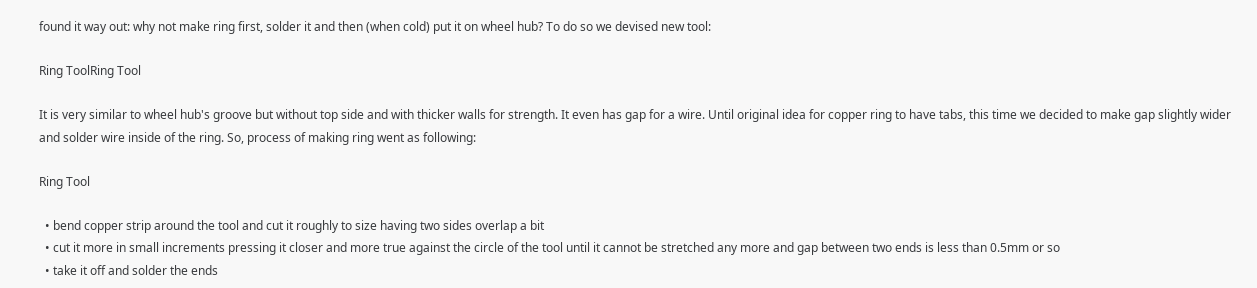found it way out: why not make ring first, solder it and then (when cold) put it on wheel hub? To do so we devised new tool:

Ring ToolRing Tool

It is very similar to wheel hub's groove but without top side and with thicker walls for strength. It even has gap for a wire. Until original idea for copper ring to have tabs, this time we decided to make gap slightly wider and solder wire inside of the ring. So, process of making ring went as following:

Ring Tool

  • bend copper strip around the tool and cut it roughly to size having two sides overlap a bit
  • cut it more in small increments pressing it closer and more true against the circle of the tool until it cannot be stretched any more and gap between two ends is less than 0.5mm or so
  • take it off and solder the ends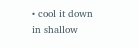• cool it down in shallow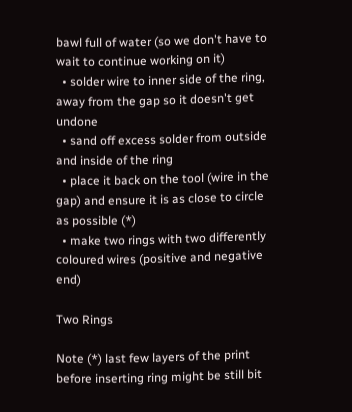bawl full of water (so we don't have to wait to continue working on it)
  • solder wire to inner side of the ring, away from the gap so it doesn't get undone
  • sand off excess solder from outside and inside of the ring
  • place it back on the tool (wire in the gap) and ensure it is as close to circle as possible (*)
  • make two rings with two differently coloured wires (positive and negative end)

Two Rings

Note (*) last few layers of the print before inserting ring might be still bit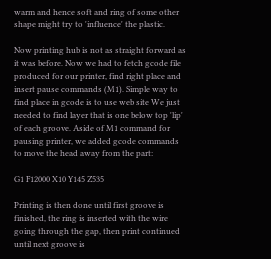warm and hence soft and ring of some other shape might try to 'influence' the plastic.

Now printing hub is not as straight forward as it was before. Now we had to fetch gcode file produced for our printer, find right place and insert pause commands (M1). Simple way to find place in gcode is to use web site We just needed to find layer that is one below top 'lip' of each groove. Aside of M1 command for pausing printer, we added gcode commands to move the head away from the part:

G1 F12000 X10 Y145 Z535

Printing is then done until first groove is finished, the ring is inserted with the wire going through the gap, then print continued until next groove is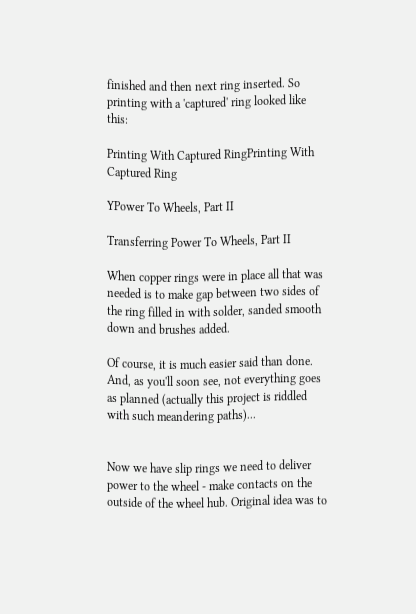finished and then next ring inserted. So printing with a 'captured' ring looked like this:

Printing With Captured RingPrinting With Captured Ring

YPower To Wheels, Part II

Transferring Power To Wheels, Part II

When copper rings were in place all that was needed is to make gap between two sides of the ring filled in with solder, sanded smooth down and brushes added.

Of course, it is much easier said than done. And, as you'll soon see, not everything goes as planned (actually this project is riddled with such meandering paths)...


Now we have slip rings we need to deliver power to the wheel - make contacts on the outside of the wheel hub. Original idea was to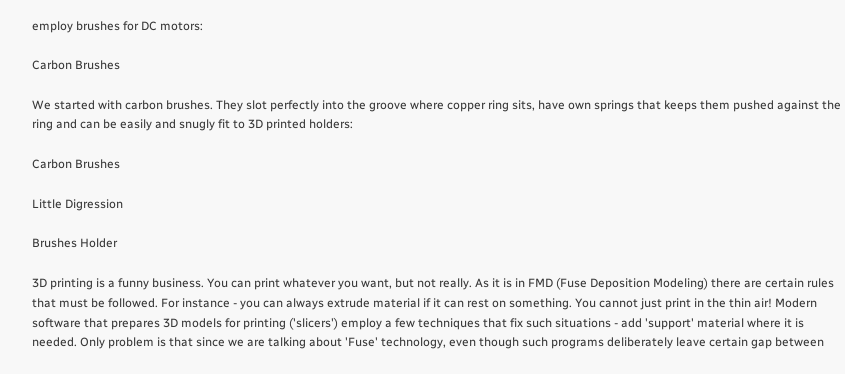employ brushes for DC motors:

Carbon Brushes

We started with carbon brushes. They slot perfectly into the groove where copper ring sits, have own springs that keeps them pushed against the ring and can be easily and snugly fit to 3D printed holders:

Carbon Brushes

Little Digression

Brushes Holder

3D printing is a funny business. You can print whatever you want, but not really. As it is in FMD (Fuse Deposition Modeling) there are certain rules that must be followed. For instance - you can always extrude material if it can rest on something. You cannot just print in the thin air! Modern software that prepares 3D models for printing ('slicers') employ a few techniques that fix such situations - add 'support' material where it is needed. Only problem is that since we are talking about 'Fuse' technology, even though such programs deliberately leave certain gap between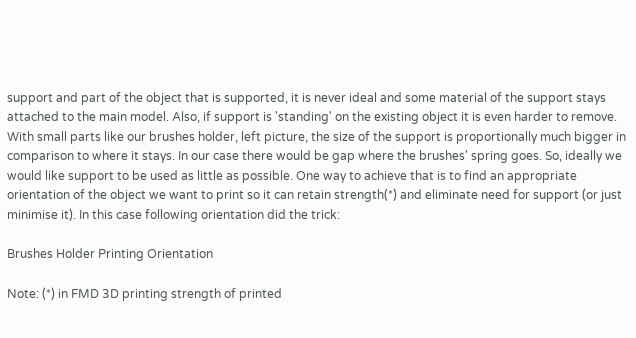support and part of the object that is supported, it is never ideal and some material of the support stays attached to the main model. Also, if support is 'standing' on the existing object it is even harder to remove. With small parts like our brushes holder, left picture, the size of the support is proportionally much bigger in comparison to where it stays. In our case there would be gap where the brushes' spring goes. So, ideally we would like support to be used as little as possible. One way to achieve that is to find an appropriate orientation of the object we want to print so it can retain strength(*) and eliminate need for support (or just minimise it). In this case following orientation did the trick:

Brushes Holder Printing Orientation

Note: (*) in FMD 3D printing strength of printed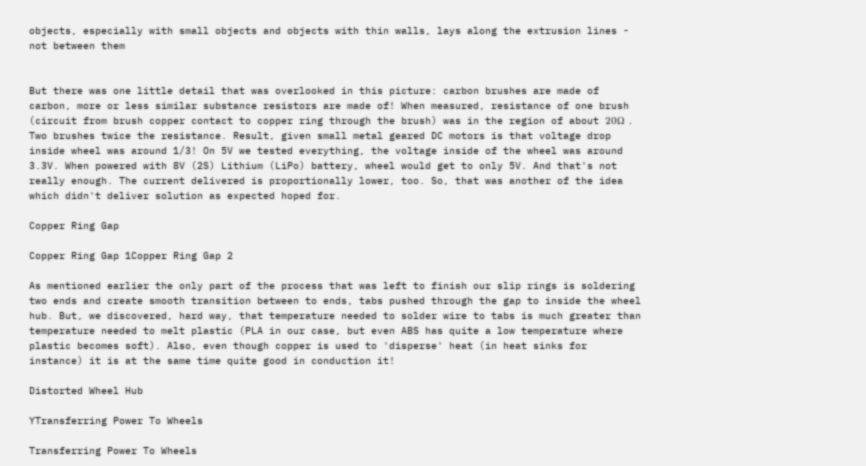objects, especially with small objects and objects with thin walls, lays along the extrusion lines - not between them


But there was one little detail that was overlooked in this picture: carbon brushes are made of carbon, more or less similar substance resistors are made of! When measured, resistance of one brush (circuit from brush copper contact to copper ring through the brush) was in the region of about 20Ω . Two brushes twice the resistance. Result, given small metal geared DC motors is that voltage drop inside wheel was around 1/3! On 5V we tested everything, the voltage inside of the wheel was around 3.3V. When powered with 8V (2S) Lithium (LiPo) battery, wheel would get to only 5V. And that's not really enough. The current delivered is proportionally lower, too. So, that was another of the idea which didn't deliver solution as expected hoped for.

Copper Ring Gap

Copper Ring Gap 1Copper Ring Gap 2

As mentioned earlier the only part of the process that was left to finish our slip rings is soldering two ends and create smooth transition between to ends, tabs pushed through the gap to inside the wheel hub. But, we discovered, hard way, that temperature needed to solder wire to tabs is much greater than temperature needed to melt plastic (PLA in our case, but even ABS has quite a low temperature where plastic becomes soft). Also, even though copper is used to 'disperse' heat (in heat sinks for instance) it is at the same time quite good in conduction it!

Distorted Wheel Hub

YTransferring Power To Wheels

Transferring Power To Wheels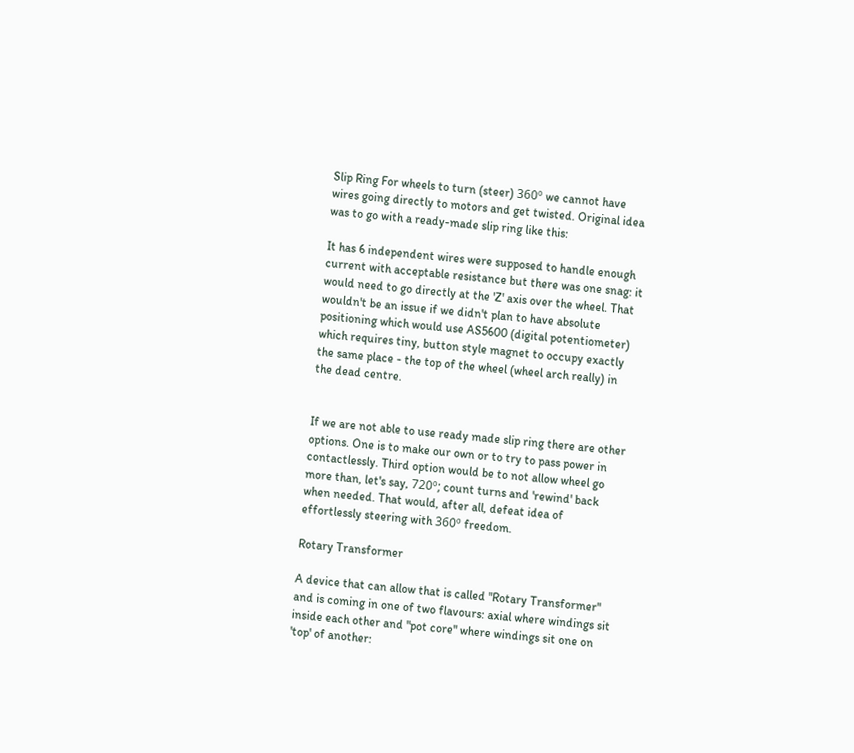Slip Ring For wheels to turn (steer) 360º we cannot have wires going directly to motors and get twisted. Original idea was to go with a ready-made slip ring like this:

It has 6 independent wires were supposed to handle enough current with acceptable resistance but there was one snag: it would need to go directly at the 'Z' axis over the wheel. That wouldn't be an issue if we didn't plan to have absolute positioning which would use AS5600 (digital potentiometer) which requires tiny, button style magnet to occupy exactly the same place - the top of the wheel (wheel arch really) in the dead centre.


If we are not able to use ready made slip ring there are other options. One is to make our own or to try to pass power in contactlessly. Third option would be to not allow wheel go more than, let's say, 720º; count turns and 'rewind' back when needed. That would, after all, defeat idea of effortlessly steering with 360º freedom.

Rotary Transformer

A device that can allow that is called "Rotary Transformer" and is coming in one of two flavours: axial where windings sit inside each other and "pot core" where windings sit one on 'top' of another: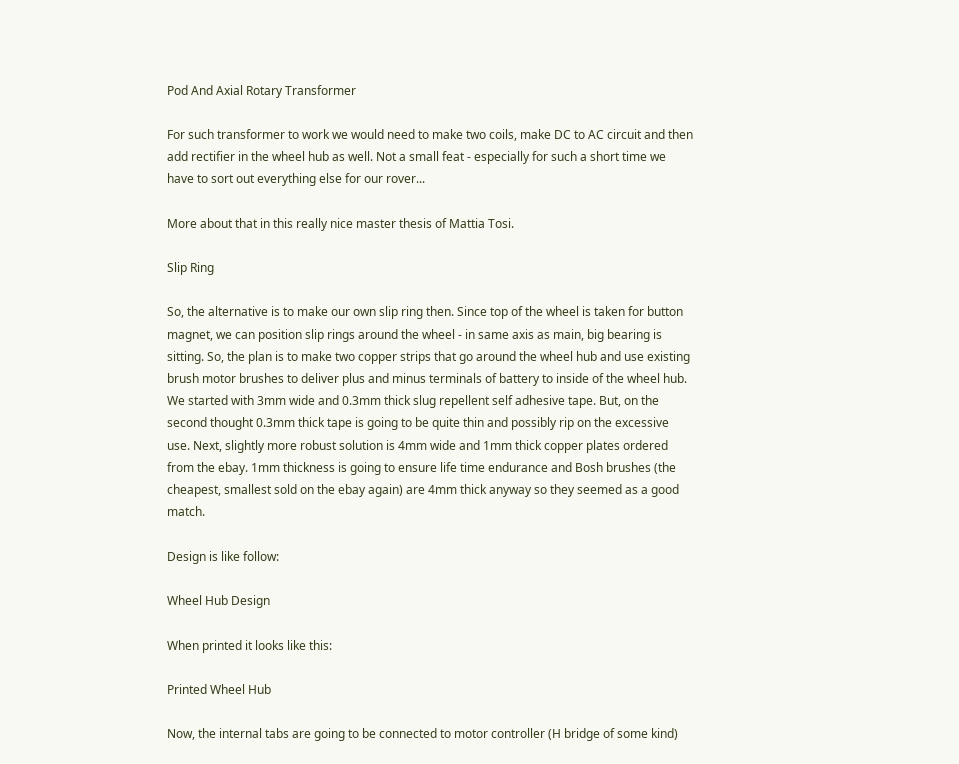Pod And Axial Rotary Transformer

For such transformer to work we would need to make two coils, make DC to AC circuit and then add rectifier in the wheel hub as well. Not a small feat - especially for such a short time we have to sort out everything else for our rover...

More about that in this really nice master thesis of Mattia Tosi.

Slip Ring

So, the alternative is to make our own slip ring then. Since top of the wheel is taken for button magnet, we can position slip rings around the wheel - in same axis as main, big bearing is sitting. So, the plan is to make two copper strips that go around the wheel hub and use existing brush motor brushes to deliver plus and minus terminals of battery to inside of the wheel hub. We started with 3mm wide and 0.3mm thick slug repellent self adhesive tape. But, on the second thought 0.3mm thick tape is going to be quite thin and possibly rip on the excessive use. Next, slightly more robust solution is 4mm wide and 1mm thick copper plates ordered from the ebay. 1mm thickness is going to ensure life time endurance and Bosh brushes (the cheapest, smallest sold on the ebay again) are 4mm thick anyway so they seemed as a good match.

Design is like follow:

Wheel Hub Design

When printed it looks like this:

Printed Wheel Hub

Now, the internal tabs are going to be connected to motor controller (H bridge of some kind)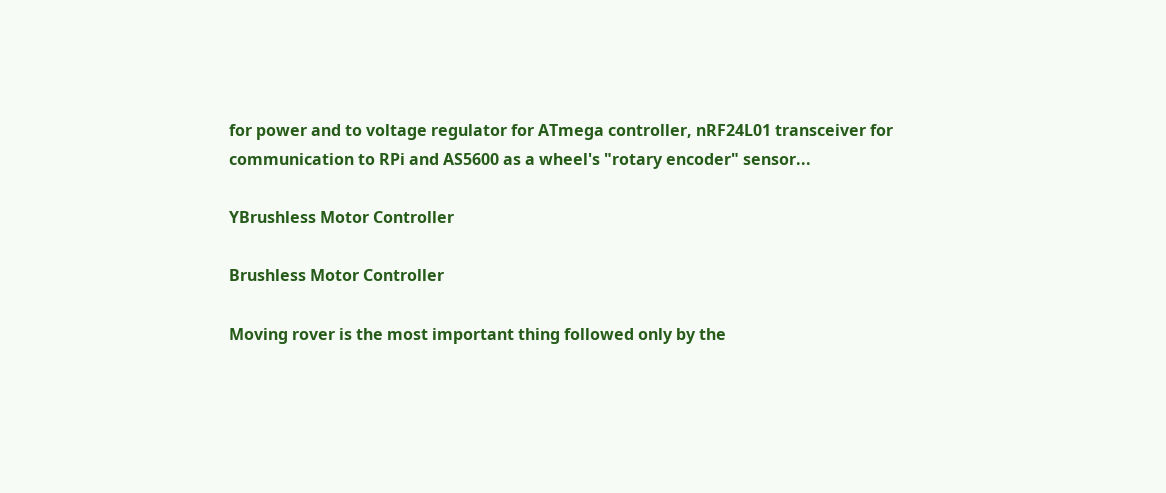for power and to voltage regulator for ATmega controller, nRF24L01 transceiver for communication to RPi and AS5600 as a wheel's "rotary encoder" sensor...

YBrushless Motor Controller

Brushless Motor Controller

Moving rover is the most important thing followed only by the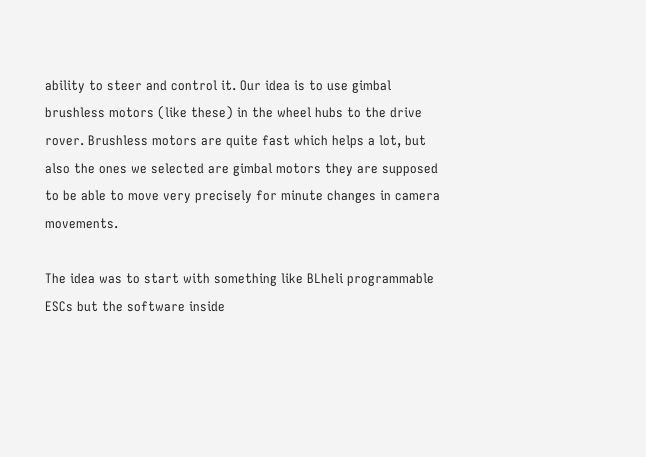ability to steer and control it. Our idea is to use gimbal brushless motors (like these) in the wheel hubs to the drive rover. Brushless motors are quite fast which helps a lot, but also the ones we selected are gimbal motors they are supposed to be able to move very precisely for minute changes in camera movements.

The idea was to start with something like BLheli programmable ESCs but the software inside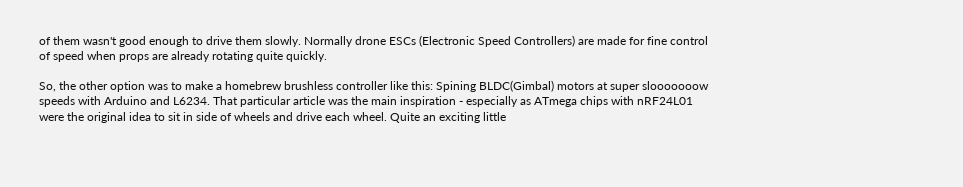of them wasn't good enough to drive them slowly. Normally drone ESCs (Electronic Speed Controllers) are made for fine control of speed when props are already rotating quite quickly.

So, the other option was to make a homebrew brushless controller like this: Spining BLDC(Gimbal) motors at super slooooooow speeds with Arduino and L6234. That particular article was the main inspiration - especially as ATmega chips with nRF24L01 were the original idea to sit in side of wheels and drive each wheel. Quite an exciting little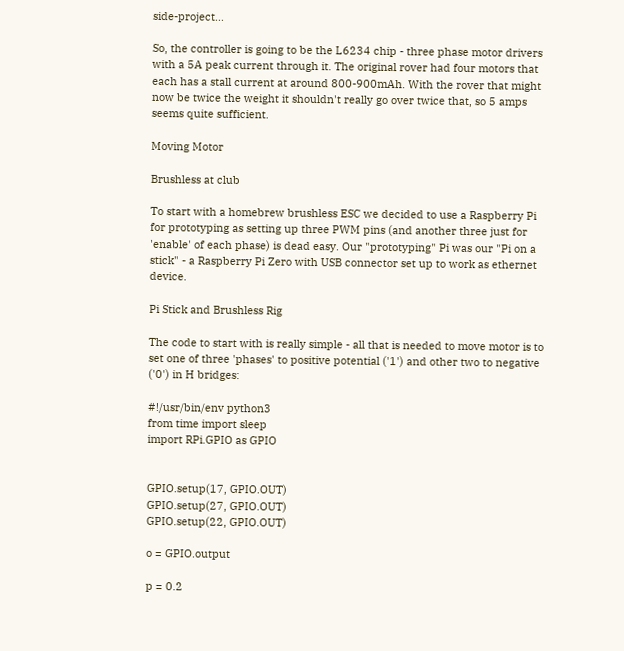side-project...

So, the controller is going to be the L6234 chip - three phase motor drivers with a 5A peak current through it. The original rover had four motors that each has a stall current at around 800-900mAh. With the rover that might now be twice the weight it shouldn't really go over twice that, so 5 amps seems quite sufficient.

Moving Motor

Brushless at club

To start with a homebrew brushless ESC we decided to use a Raspberry Pi for prototyping as setting up three PWM pins (and another three just for 'enable' of each phase) is dead easy. Our "prototyping" Pi was our "Pi on a stick" - a Raspberry Pi Zero with USB connector set up to work as ethernet device.

Pi Stick and Brushless Rig

The code to start with is really simple - all that is needed to move motor is to set one of three 'phases' to positive potential ('1') and other two to negative ('0') in H bridges:

#!/usr/bin/env python3
from time import sleep
import RPi.GPIO as GPIO


GPIO.setup(17, GPIO.OUT)
GPIO.setup(27, GPIO.OUT)
GPIO.setup(22, GPIO.OUT)

o = GPIO.output

p = 0.2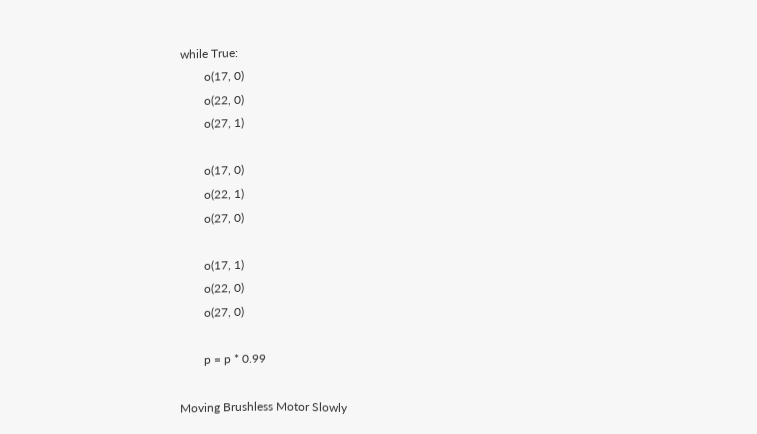while True:
        o(17, 0)
        o(22, 0)
        o(27, 1)

        o(17, 0)
        o(22, 1)
        o(27, 0)

        o(17, 1)
        o(22, 0)
        o(27, 0)

        p = p * 0.99

Moving Brushless Motor Slowly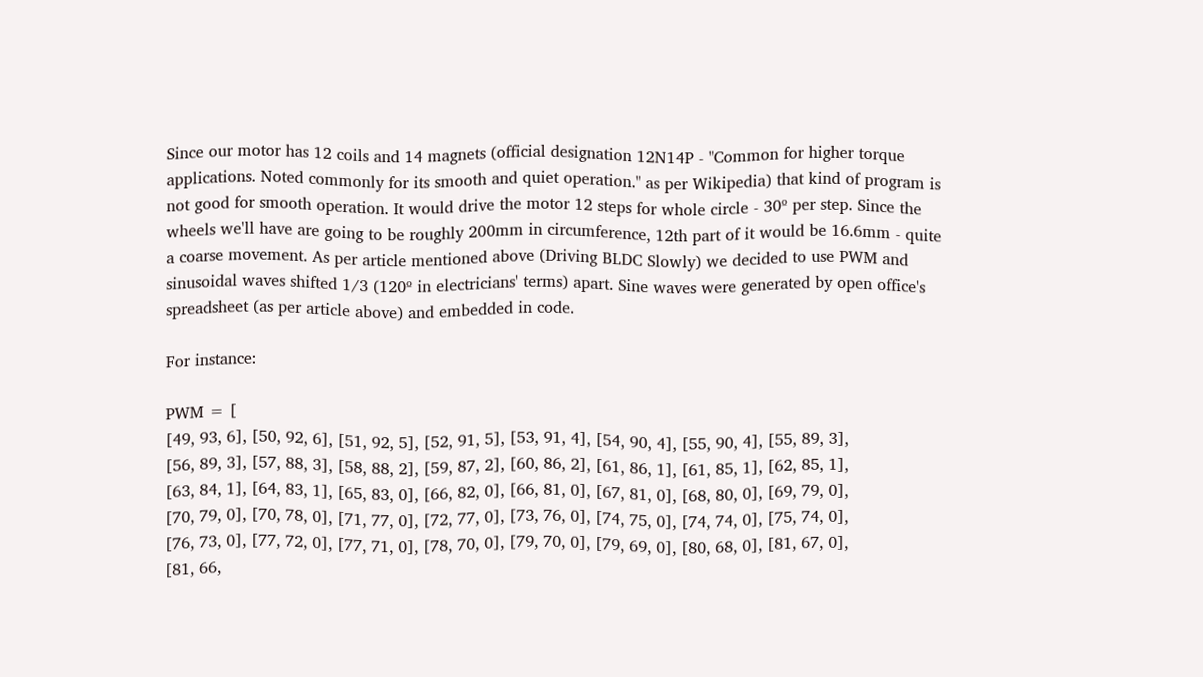Since our motor has 12 coils and 14 magnets (official designation 12N14P - "Common for higher torque applications. Noted commonly for its smooth and quiet operation." as per Wikipedia) that kind of program is not good for smooth operation. It would drive the motor 12 steps for whole circle - 30º per step. Since the wheels we'll have are going to be roughly 200mm in circumference, 12th part of it would be 16.6mm - quite a coarse movement. As per article mentioned above (Driving BLDC Slowly) we decided to use PWM and sinusoidal waves shifted 1/3 (120º in electricians' terms) apart. Sine waves were generated by open office's spreadsheet (as per article above) and embedded in code.

For instance:

PWM = [
[49, 93, 6], [50, 92, 6], [51, 92, 5], [52, 91, 5], [53, 91, 4], [54, 90, 4], [55, 90, 4], [55, 89, 3],
[56, 89, 3], [57, 88, 3], [58, 88, 2], [59, 87, 2], [60, 86, 2], [61, 86, 1], [61, 85, 1], [62, 85, 1],
[63, 84, 1], [64, 83, 1], [65, 83, 0], [66, 82, 0], [66, 81, 0], [67, 81, 0], [68, 80, 0], [69, 79, 0],
[70, 79, 0], [70, 78, 0], [71, 77, 0], [72, 77, 0], [73, 76, 0], [74, 75, 0], [74, 74, 0], [75, 74, 0],
[76, 73, 0], [77, 72, 0], [77, 71, 0], [78, 70, 0], [79, 70, 0], [79, 69, 0], [80, 68, 0], [81, 67, 0],
[81, 66,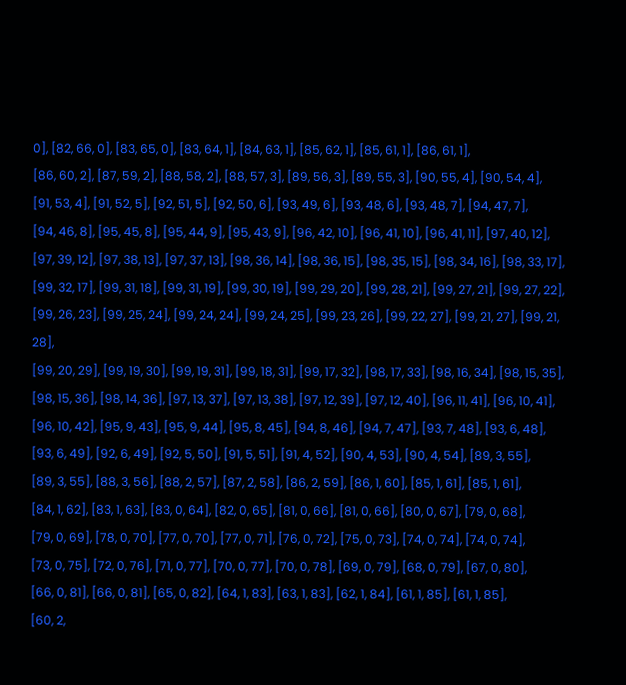0], [82, 66, 0], [83, 65, 0], [83, 64, 1], [84, 63, 1], [85, 62, 1], [85, 61, 1], [86, 61, 1],
[86, 60, 2], [87, 59, 2], [88, 58, 2], [88, 57, 3], [89, 56, 3], [89, 55, 3], [90, 55, 4], [90, 54, 4],
[91, 53, 4], [91, 52, 5], [92, 51, 5], [92, 50, 6], [93, 49, 6], [93, 48, 6], [93, 48, 7], [94, 47, 7],
[94, 46, 8], [95, 45, 8], [95, 44, 9], [95, 43, 9], [96, 42, 10], [96, 41, 10], [96, 41, 11], [97, 40, 12],
[97, 39, 12], [97, 38, 13], [97, 37, 13], [98, 36, 14], [98, 36, 15], [98, 35, 15], [98, 34, 16], [98, 33, 17],
[99, 32, 17], [99, 31, 18], [99, 31, 19], [99, 30, 19], [99, 29, 20], [99, 28, 21], [99, 27, 21], [99, 27, 22],
[99, 26, 23], [99, 25, 24], [99, 24, 24], [99, 24, 25], [99, 23, 26], [99, 22, 27], [99, 21, 27], [99, 21, 28],
[99, 20, 29], [99, 19, 30], [99, 19, 31], [99, 18, 31], [99, 17, 32], [98, 17, 33], [98, 16, 34], [98, 15, 35],
[98, 15, 36], [98, 14, 36], [97, 13, 37], [97, 13, 38], [97, 12, 39], [97, 12, 40], [96, 11, 41], [96, 10, 41],
[96, 10, 42], [95, 9, 43], [95, 9, 44], [95, 8, 45], [94, 8, 46], [94, 7, 47], [93, 7, 48], [93, 6, 48],
[93, 6, 49], [92, 6, 49], [92, 5, 50], [91, 5, 51], [91, 4, 52], [90, 4, 53], [90, 4, 54], [89, 3, 55],
[89, 3, 55], [88, 3, 56], [88, 2, 57], [87, 2, 58], [86, 2, 59], [86, 1, 60], [85, 1, 61], [85, 1, 61],
[84, 1, 62], [83, 1, 63], [83, 0, 64], [82, 0, 65], [81, 0, 66], [81, 0, 66], [80, 0, 67], [79, 0, 68],
[79, 0, 69], [78, 0, 70], [77, 0, 70], [77, 0, 71], [76, 0, 72], [75, 0, 73], [74, 0, 74], [74, 0, 74],
[73, 0, 75], [72, 0, 76], [71, 0, 77], [70, 0, 77], [70, 0, 78], [69, 0, 79], [68, 0, 79], [67, 0, 80],
[66, 0, 81], [66, 0, 81], [65, 0, 82], [64, 1, 83], [63, 1, 83], [62, 1, 84], [61, 1, 85], [61, 1, 85],
[60, 2,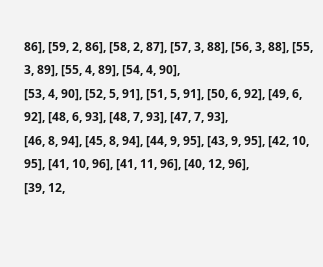86], [59, 2, 86], [58, 2, 87], [57, 3, 88], [56, 3, 88], [55, 3, 89], [55, 4, 89], [54, 4, 90],
[53, 4, 90], [52, 5, 91], [51, 5, 91], [50, 6, 92], [49, 6, 92], [48, 6, 93], [48, 7, 93], [47, 7, 93],
[46, 8, 94], [45, 8, 94], [44, 9, 95], [43, 9, 95], [42, 10, 95], [41, 10, 96], [41, 11, 96], [40, 12, 96],
[39, 12,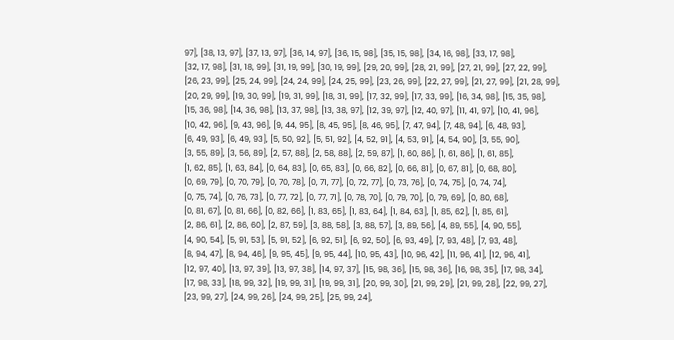97], [38, 13, 97], [37, 13, 97], [36, 14, 97], [36, 15, 98], [35, 15, 98], [34, 16, 98], [33, 17, 98],
[32, 17, 98], [31, 18, 99], [31, 19, 99], [30, 19, 99], [29, 20, 99], [28, 21, 99], [27, 21, 99], [27, 22, 99],
[26, 23, 99], [25, 24, 99], [24, 24, 99], [24, 25, 99], [23, 26, 99], [22, 27, 99], [21, 27, 99], [21, 28, 99],
[20, 29, 99], [19, 30, 99], [19, 31, 99], [18, 31, 99], [17, 32, 99], [17, 33, 99], [16, 34, 98], [15, 35, 98],
[15, 36, 98], [14, 36, 98], [13, 37, 98], [13, 38, 97], [12, 39, 97], [12, 40, 97], [11, 41, 97], [10, 41, 96],
[10, 42, 96], [9, 43, 96], [9, 44, 95], [8, 45, 95], [8, 46, 95], [7, 47, 94], [7, 48, 94], [6, 48, 93],
[6, 49, 93], [6, 49, 93], [5, 50, 92], [5, 51, 92], [4, 52, 91], [4, 53, 91], [4, 54, 90], [3, 55, 90],
[3, 55, 89], [3, 56, 89], [2, 57, 88], [2, 58, 88], [2, 59, 87], [1, 60, 86], [1, 61, 86], [1, 61, 85],
[1, 62, 85], [1, 63, 84], [0, 64, 83], [0, 65, 83], [0, 66, 82], [0, 66, 81], [0, 67, 81], [0, 68, 80],
[0, 69, 79], [0, 70, 79], [0, 70, 78], [0, 71, 77], [0, 72, 77], [0, 73, 76], [0, 74, 75], [0, 74, 74],
[0, 75, 74], [0, 76, 73], [0, 77, 72], [0, 77, 71], [0, 78, 70], [0, 79, 70], [0, 79, 69], [0, 80, 68],
[0, 81, 67], [0, 81, 66], [0, 82, 66], [1, 83, 65], [1, 83, 64], [1, 84, 63], [1, 85, 62], [1, 85, 61],
[2, 86, 61], [2, 86, 60], [2, 87, 59], [3, 88, 58], [3, 88, 57], [3, 89, 56], [4, 89, 55], [4, 90, 55],
[4, 90, 54], [5, 91, 53], [5, 91, 52], [6, 92, 51], [6, 92, 50], [6, 93, 49], [7, 93, 48], [7, 93, 48],
[8, 94, 47], [8, 94, 46], [9, 95, 45], [9, 95, 44], [10, 95, 43], [10, 96, 42], [11, 96, 41], [12, 96, 41],
[12, 97, 40], [13, 97, 39], [13, 97, 38], [14, 97, 37], [15, 98, 36], [15, 98, 36], [16, 98, 35], [17, 98, 34],
[17, 98, 33], [18, 99, 32], [19, 99, 31], [19, 99, 31], [20, 99, 30], [21, 99, 29], [21, 99, 28], [22, 99, 27],
[23, 99, 27], [24, 99, 26], [24, 99, 25], [25, 99, 24],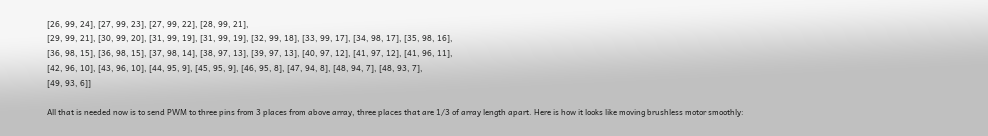[26, 99, 24], [27, 99, 23], [27, 99, 22], [28, 99, 21],
[29, 99, 21], [30, 99, 20], [31, 99, 19], [31, 99, 19], [32, 99, 18], [33, 99, 17], [34, 98, 17], [35, 98, 16],
[36, 98, 15], [36, 98, 15], [37, 98, 14], [38, 97, 13], [39, 97, 13], [40, 97, 12], [41, 97, 12], [41, 96, 11],
[42, 96, 10], [43, 96, 10], [44, 95, 9], [45, 95, 9], [46, 95, 8], [47, 94, 8], [48, 94, 7], [48, 93, 7],
[49, 93, 6]]

All that is needed now is to send PWM to three pins from 3 places from above array, three places that are 1/3 of array length apart. Here is how it looks like moving brushless motor smoothly: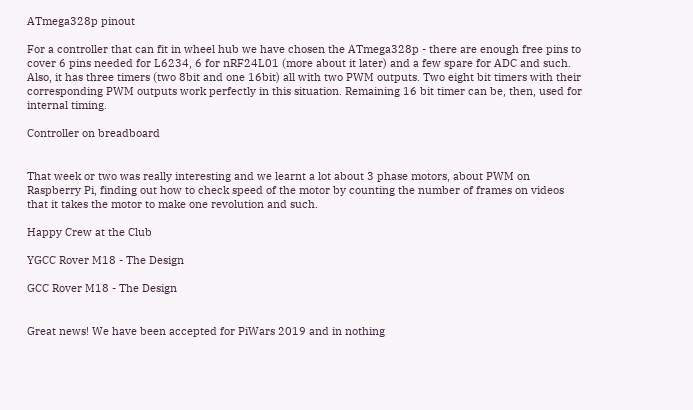ATmega328p pinout

For a controller that can fit in wheel hub we have chosen the ATmega328p - there are enough free pins to cover 6 pins needed for L6234, 6 for nRF24L01 (more about it later) and a few spare for ADC and such. Also, it has three timers (two 8bit and one 16bit) all with two PWM outputs. Two eight bit timers with their corresponding PWM outputs work perfectly in this situation. Remaining 16 bit timer can be, then, used for internal timing.

Controller on breadboard


That week or two was really interesting and we learnt a lot about 3 phase motors, about PWM on Raspberry Pi, finding out how to check speed of the motor by counting the number of frames on videos that it takes the motor to make one revolution and such.

Happy Crew at the Club

YGCC Rover M18 - The Design

GCC Rover M18 - The Design


Great news! We have been accepted for PiWars 2019 and in nothing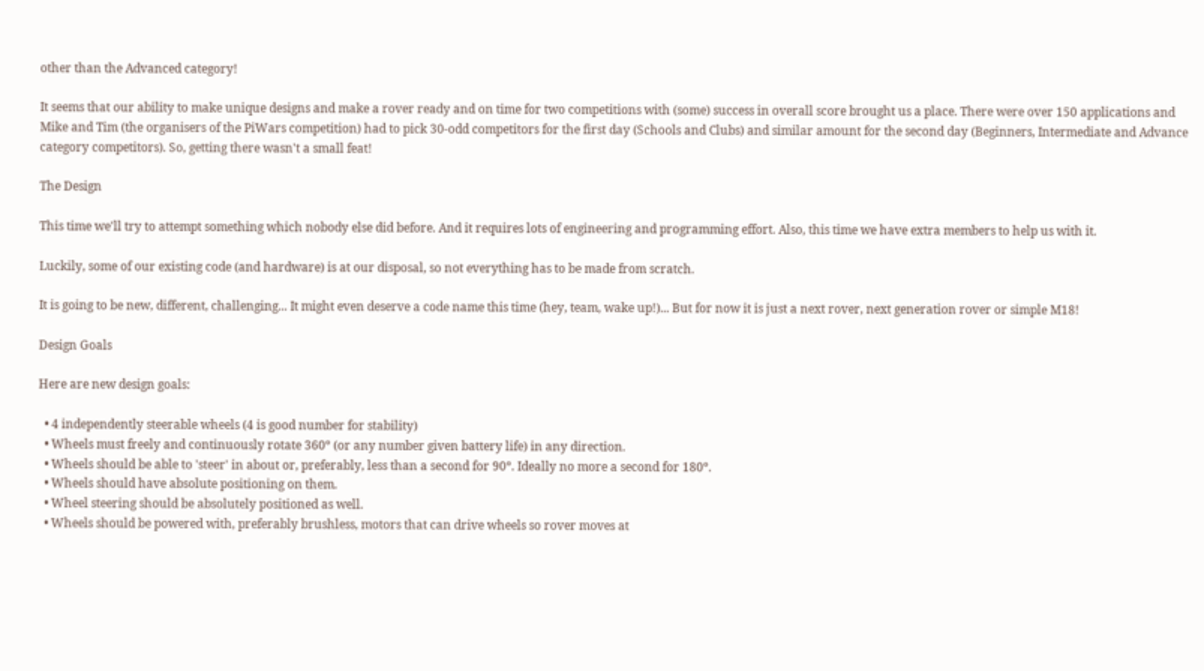other than the Advanced category!

It seems that our ability to make unique designs and make a rover ready and on time for two competitions with (some) success in overall score brought us a place. There were over 150 applications and Mike and Tim (the organisers of the PiWars competition) had to pick 30-odd competitors for the first day (Schools and Clubs) and similar amount for the second day (Beginners, Intermediate and Advance category competitors). So, getting there wasn't a small feat!

The Design

This time we'll try to attempt something which nobody else did before. And it requires lots of engineering and programming effort. Also, this time we have extra members to help us with it.

Luckily, some of our existing code (and hardware) is at our disposal, so not everything has to be made from scratch.

It is going to be new, different, challenging... It might even deserve a code name this time (hey, team, wake up!)... But for now it is just a next rover, next generation rover or simple M18!

Design Goals

Here are new design goals:

  • 4 independently steerable wheels (4 is good number for stability)
  • Wheels must freely and continuously rotate 360º (or any number given battery life) in any direction.
  • Wheels should be able to 'steer' in about or, preferably, less than a second for 90º. Ideally no more a second for 180º.
  • Wheels should have absolute positioning on them.
  • Wheel steering should be absolutely positioned as well.
  • Wheels should be powered with, preferably brushless, motors that can drive wheels so rover moves at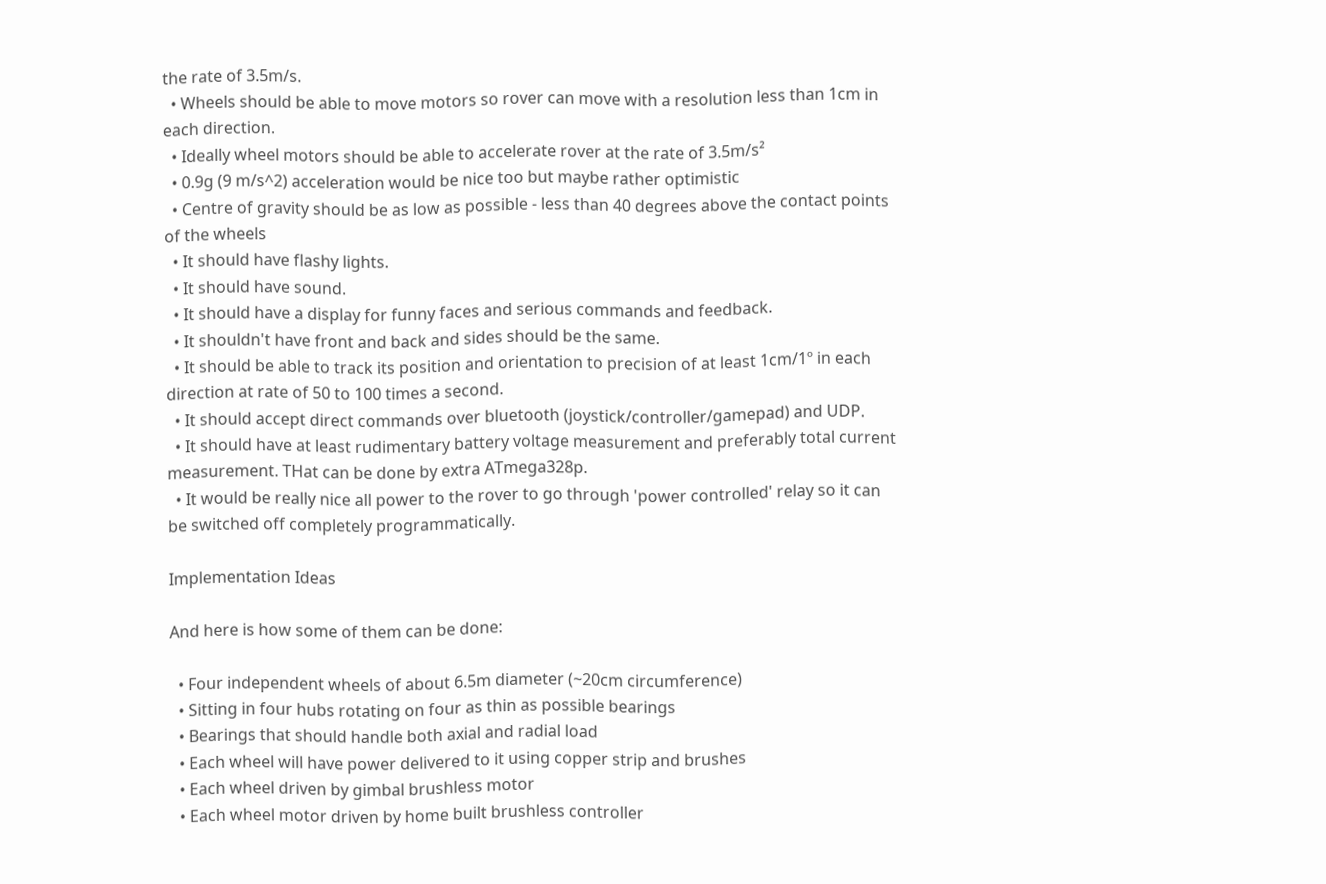the rate of 3.5m/s.
  • Wheels should be able to move motors so rover can move with a resolution less than 1cm in each direction.
  • Ideally wheel motors should be able to accelerate rover at the rate of 3.5m/s²
  • 0.9g (9 m/s^2) acceleration would be nice too but maybe rather optimistic
  • Centre of gravity should be as low as possible - less than 40 degrees above the contact points of the wheels
  • It should have flashy lights.
  • It should have sound.
  • It should have a display for funny faces and serious commands and feedback.
  • It shouldn't have front and back and sides should be the same.
  • It should be able to track its position and orientation to precision of at least 1cm/1º in each direction at rate of 50 to 100 times a second.
  • It should accept direct commands over bluetooth (joystick/controller/gamepad) and UDP.
  • It should have at least rudimentary battery voltage measurement and preferably total current measurement. THat can be done by extra ATmega328p.
  • It would be really nice all power to the rover to go through 'power controlled' relay so it can be switched off completely programmatically.

Implementation Ideas

And here is how some of them can be done:

  • Four independent wheels of about 6.5m diameter (~20cm circumference)
  • Sitting in four hubs rotating on four as thin as possible bearings
  • Bearings that should handle both axial and radial load
  • Each wheel will have power delivered to it using copper strip and brushes
  • Each wheel driven by gimbal brushless motor
  • Each wheel motor driven by home built brushless controller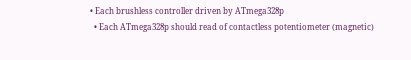• Each brushless controller driven by ATmega328p
  • Each ATmega328p should read of contactless potentiometer (magnetic)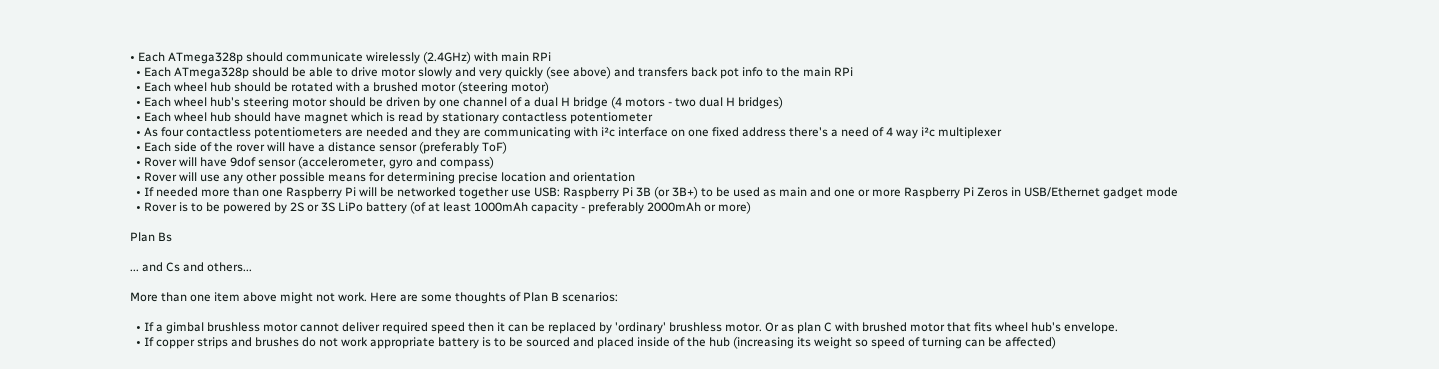• Each ATmega328p should communicate wirelessly (2.4GHz) with main RPi
  • Each ATmega328p should be able to drive motor slowly and very quickly (see above) and transfers back pot info to the main RPi
  • Each wheel hub should be rotated with a brushed motor (steering motor)
  • Each wheel hub's steering motor should be driven by one channel of a dual H bridge (4 motors - two dual H bridges)
  • Each wheel hub should have magnet which is read by stationary contactless potentiometer
  • As four contactless potentiometers are needed and they are communicating with i²c interface on one fixed address there's a need of 4 way i²c multiplexer
  • Each side of the rover will have a distance sensor (preferably ToF)
  • Rover will have 9dof sensor (accelerometer, gyro and compass)
  • Rover will use any other possible means for determining precise location and orientation
  • If needed more than one Raspberry Pi will be networked together use USB: Raspberry Pi 3B (or 3B+) to be used as main and one or more Raspberry Pi Zeros in USB/Ethernet gadget mode
  • Rover is to be powered by 2S or 3S LiPo battery (of at least 1000mAh capacity - preferably 2000mAh or more)

Plan Bs

... and Cs and others...

More than one item above might not work. Here are some thoughts of Plan B scenarios:

  • If a gimbal brushless motor cannot deliver required speed then it can be replaced by 'ordinary' brushless motor. Or as plan C with brushed motor that fits wheel hub's envelope.
  • If copper strips and brushes do not work appropriate battery is to be sourced and placed inside of the hub (increasing its weight so speed of turning can be affected)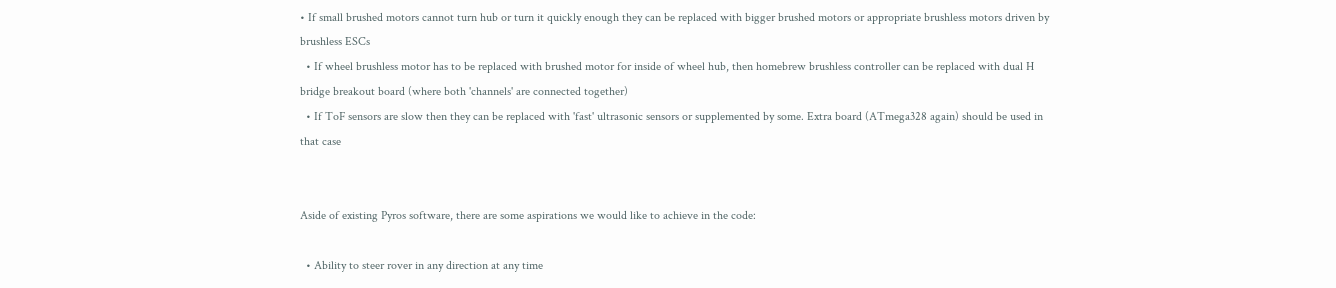• If small brushed motors cannot turn hub or turn it quickly enough they can be replaced with bigger brushed motors or appropriate brushless motors driven by brushless ESCs
  • If wheel brushless motor has to be replaced with brushed motor for inside of wheel hub, then homebrew brushless controller can be replaced with dual H bridge breakout board (where both 'channels' are connected together)
  • If ToF sensors are slow then they can be replaced with 'fast' ultrasonic sensors or supplemented by some. Extra board (ATmega328 again) should be used in that case


Aside of existing Pyros software, there are some aspirations we would like to achieve in the code:

  • Ability to steer rover in any direction at any time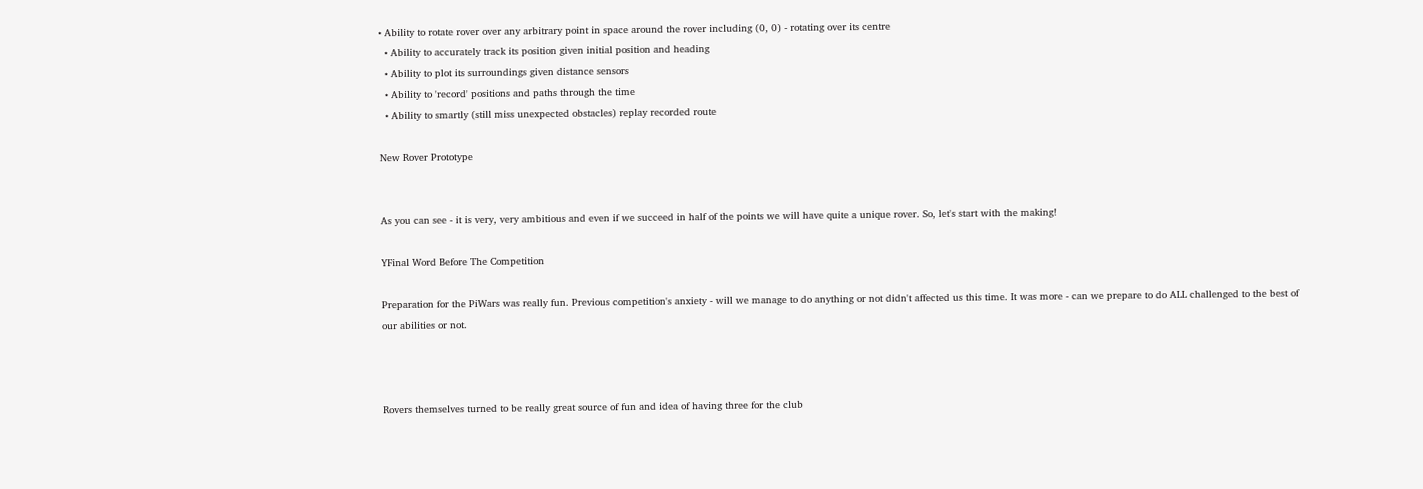• Ability to rotate rover over any arbitrary point in space around the rover including (0, 0) - rotating over its centre
  • Ability to accurately track its position given initial position and heading
  • Ability to plot its surroundings given distance sensors
  • Ability to 'record' positions and paths through the time
  • Ability to smartly (still miss unexpected obstacles) replay recorded route

New Rover Prototype


As you can see - it is very, very ambitious and even if we succeed in half of the points we will have quite a unique rover. So, let's start with the making!

YFinal Word Before The Competition

Preparation for the PiWars was really fun. Previous competition's anxiety - will we manage to do anything or not didn't affected us this time. It was more - can we prepare to do ALL challenged to the best of our abilities or not.



Rovers themselves turned to be really great source of fun and idea of having three for the club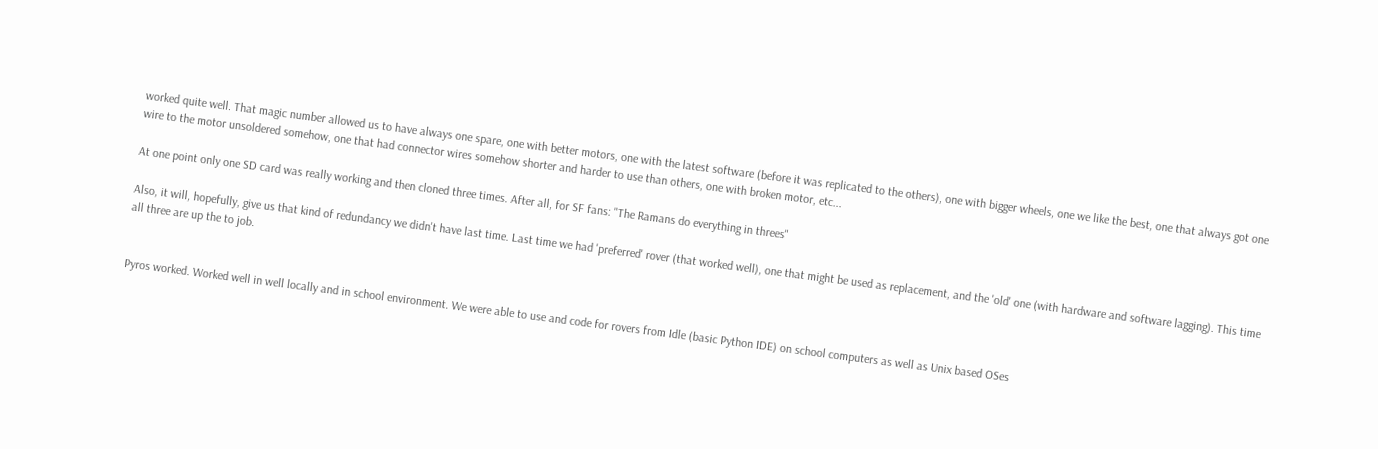worked quite well. That magic number allowed us to have always one spare, one with better motors, one with the latest software (before it was replicated to the others), one with bigger wheels, one we like the best, one that always got one wire to the motor unsoldered somehow, one that had connector wires somehow shorter and harder to use than others, one with broken motor, etc...

At one point only one SD card was really working and then cloned three times. After all, for SF fans: "The Ramans do everything in threes"

Also, it will, hopefully, give us that kind of redundancy we didn't have last time. Last time we had 'preferred' rover (that worked well), one that might be used as replacement, and the 'old' one (with hardware and software lagging). This time all three are up the to job.


Pyros worked. Worked well in well locally and in school environment. We were able to use and code for rovers from Idle (basic Python IDE) on school computers as well as Unix based OSes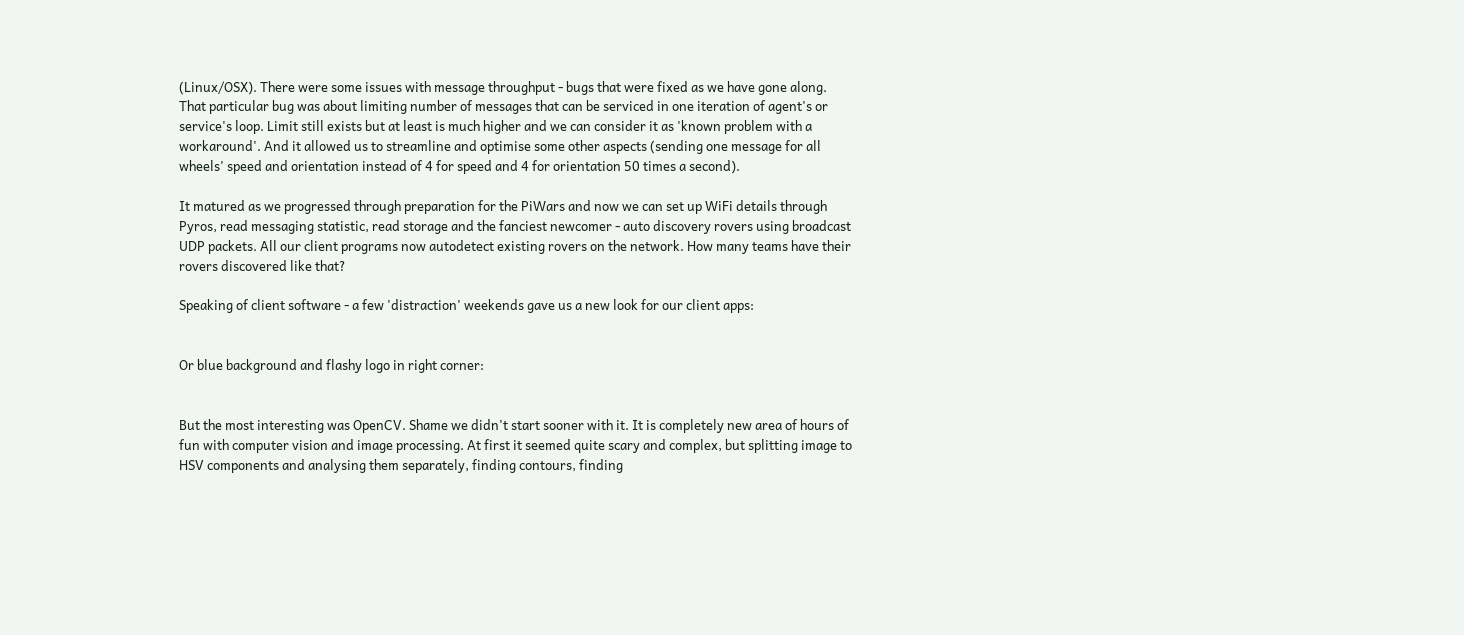(Linux/OSX). There were some issues with message throughput - bugs that were fixed as we have gone along. That particular bug was about limiting number of messages that can be serviced in one iteration of agent's or service's loop. Limit still exists but at least is much higher and we can consider it as 'known problem with a workaround'. And it allowed us to streamline and optimise some other aspects (sending one message for all wheels' speed and orientation instead of 4 for speed and 4 for orientation 50 times a second).

It matured as we progressed through preparation for the PiWars and now we can set up WiFi details through Pyros, read messaging statistic, read storage and the fanciest newcomer - auto discovery rovers using broadcast UDP packets. All our client programs now autodetect existing rovers on the network. How many teams have their rovers discovered like that?

Speaking of client software - a few 'distraction' weekends gave us a new look for our client apps:


Or blue background and flashy logo in right corner:


But the most interesting was OpenCV. Shame we didn't start sooner with it. It is completely new area of hours of fun with computer vision and image processing. At first it seemed quite scary and complex, but splitting image to HSV components and analysing them separately, finding contours, finding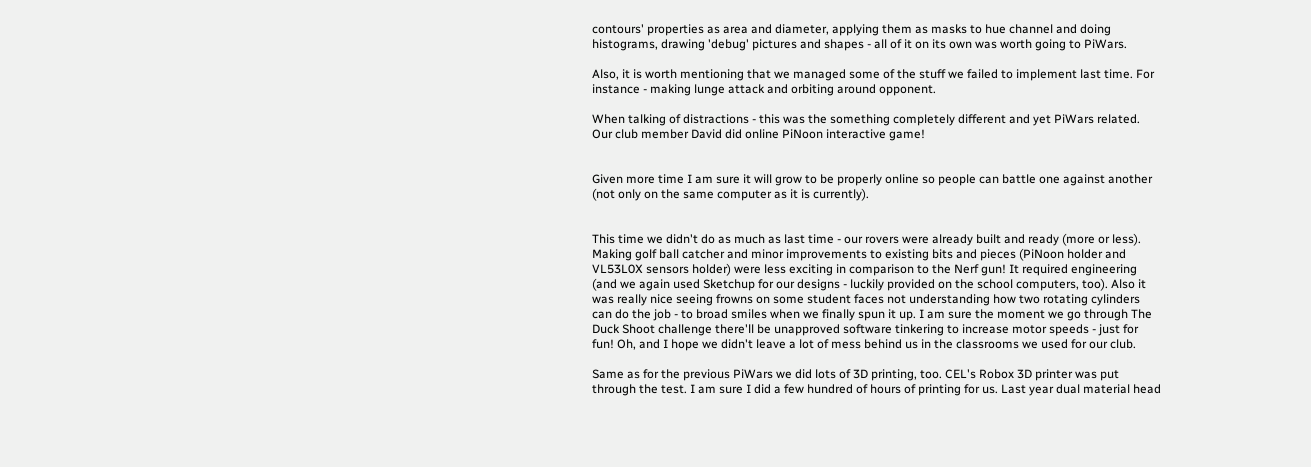contours' properties as area and diameter, applying them as masks to hue channel and doing histograms, drawing 'debug' pictures and shapes - all of it on its own was worth going to PiWars.

Also, it is worth mentioning that we managed some of the stuff we failed to implement last time. For instance - making lunge attack and orbiting around opponent.

When talking of distractions - this was the something completely different and yet PiWars related. Our club member David did online PiNoon interactive game!


Given more time I am sure it will grow to be properly online so people can battle one against another (not only on the same computer as it is currently).


This time we didn't do as much as last time - our rovers were already built and ready (more or less). Making golf ball catcher and minor improvements to existing bits and pieces (PiNoon holder and VL53L0X sensors holder) were less exciting in comparison to the Nerf gun! It required engineering (and we again used Sketchup for our designs - luckily provided on the school computers, too). Also it was really nice seeing frowns on some student faces not understanding how two rotating cylinders can do the job - to broad smiles when we finally spun it up. I am sure the moment we go through The Duck Shoot challenge there'll be unapproved software tinkering to increase motor speeds - just for fun! Oh, and I hope we didn't leave a lot of mess behind us in the classrooms we used for our club.

Same as for the previous PiWars we did lots of 3D printing, too. CEL's Robox 3D printer was put through the test. I am sure I did a few hundred of hours of printing for us. Last year dual material head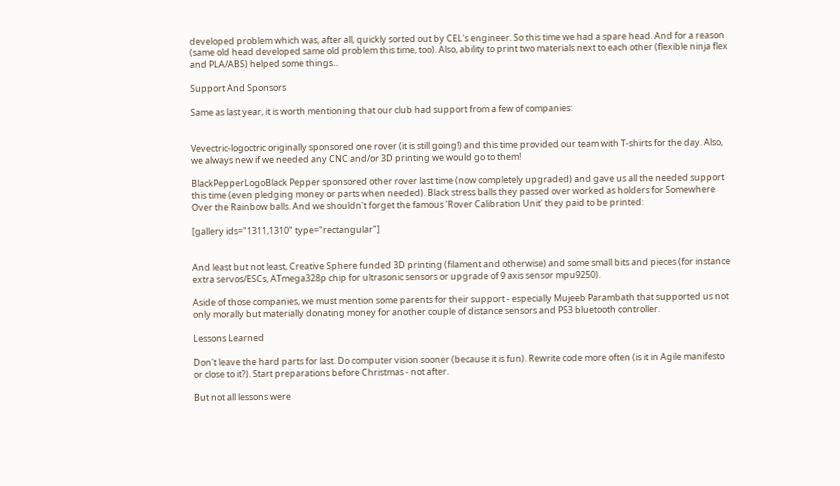developed problem which was, after all, quickly sorted out by CEL's engineer. So this time we had a spare head. And for a reason (same old head developed same old problem this time, too). Also, ability to print two materials next to each other (flexible ninja flex and PLA/ABS) helped some things...

Support And Sponsors

Same as last year, it is worth mentioning that our club had support from a few of companies:


Vevectric-logoctric originally sponsored one rover (it is still going!) and this time provided our team with T-shirts for the day. Also, we always new if we needed any CNC and/or 3D printing we would go to them!

BlackPepperLogoBlack Pepper sponsored other rover last time (now completely upgraded) and gave us all the needed support this time (even pledging money or parts when needed). Black stress balls they passed over worked as holders for Somewhere Over the Rainbow balls. And we shouldn't forget the famous 'Rover Calibration Unit' they paid to be printed:

[gallery ids="1311,1310" type="rectangular"]


And least but not least, Creative Sphere funded 3D printing (filament and otherwise) and some small bits and pieces (for instance extra servos/ESCs, ATmega328p chip for ultrasonic sensors or upgrade of 9 axis sensor mpu9250).

Aside of those companies, we must mention some parents for their support - especially Mujeeb Parambath that supported us not only morally but materially donating money for another couple of distance sensors and PS3 bluetooth controller.

Lessons Learned

Don't leave the hard parts for last. Do computer vision sooner (because it is fun). Rewrite code more often (is it in Agile manifesto or close to it?). Start preparations before Christmas - not after.

But not all lessons were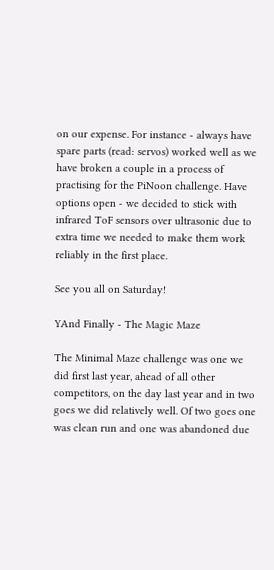on our expense. For instance - always have spare parts (read: servos) worked well as we have broken a couple in a process of practising for the PiNoon challenge. Have options open - we decided to stick with infrared ToF sensors over ultrasonic due to extra time we needed to make them work reliably in the first place.

See you all on Saturday!

YAnd Finally - The Magic Maze

The Minimal Maze challenge was one we did first last year, ahead of all other competitors, on the day last year and in two goes we did relatively well. Of two goes one was clean run and one was abandoned due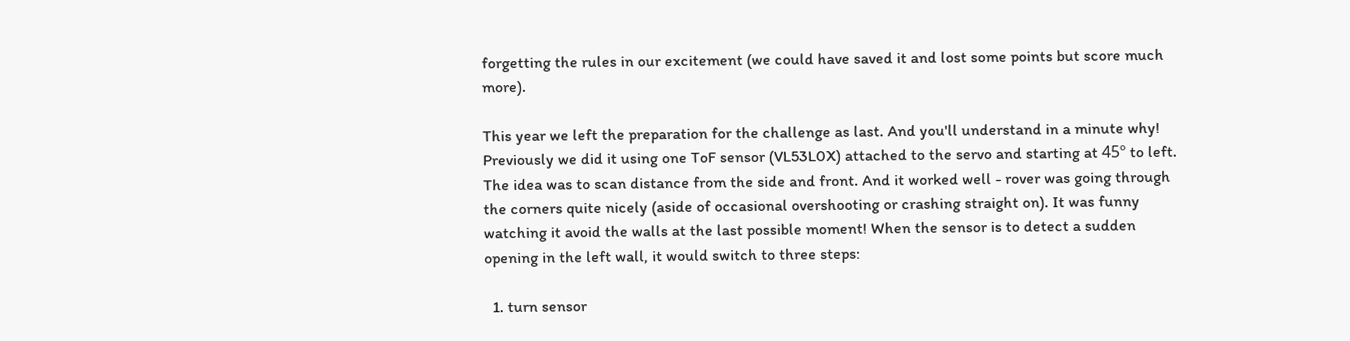forgetting the rules in our excitement (we could have saved it and lost some points but score much more).

This year we left the preparation for the challenge as last. And you'll understand in a minute why! Previously we did it using one ToF sensor (VL53L0X) attached to the servo and starting at 45º to left. The idea was to scan distance from the side and front. And it worked well - rover was going through the corners quite nicely (aside of occasional overshooting or crashing straight on). It was funny watching it avoid the walls at the last possible moment! When the sensor is to detect a sudden opening in the left wall, it would switch to three steps:

  1. turn sensor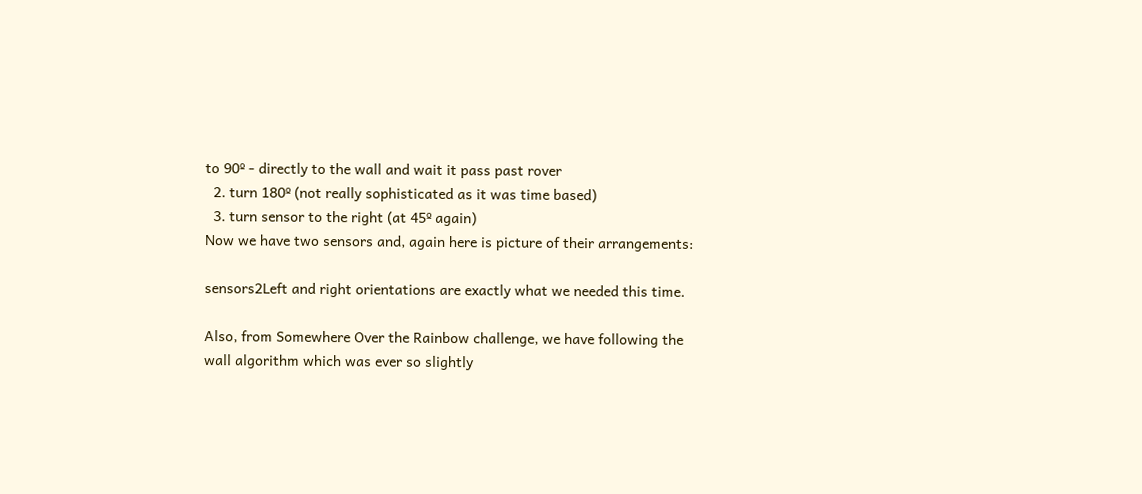to 90º - directly to the wall and wait it pass past rover
  2. turn 180º (not really sophisticated as it was time based)
  3. turn sensor to the right (at 45º again)
Now we have two sensors and, again here is picture of their arrangements:

sensors2Left and right orientations are exactly what we needed this time.

Also, from Somewhere Over the Rainbow challenge, we have following the wall algorithm which was ever so slightly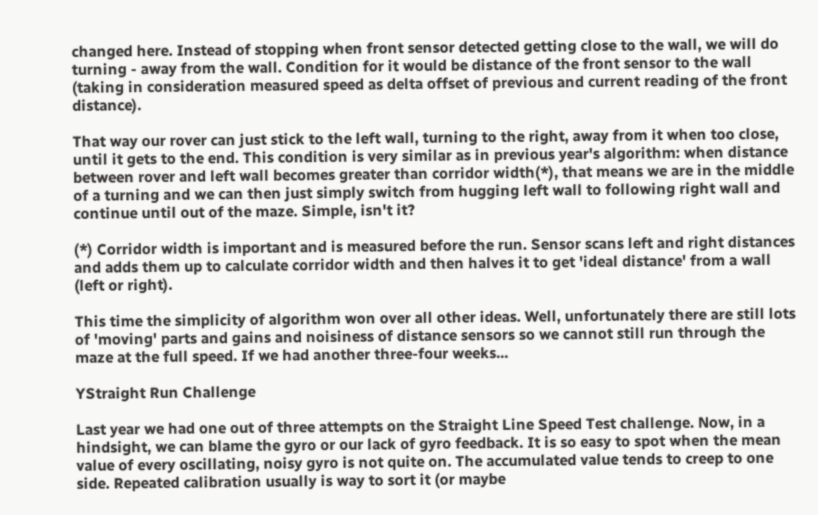changed here. Instead of stopping when front sensor detected getting close to the wall, we will do turning - away from the wall. Condition for it would be distance of the front sensor to the wall (taking in consideration measured speed as delta offset of previous and current reading of the front distance).

That way our rover can just stick to the left wall, turning to the right, away from it when too close, until it gets to the end. This condition is very similar as in previous year's algorithm: when distance between rover and left wall becomes greater than corridor width(*), that means we are in the middle of a turning and we can then just simply switch from hugging left wall to following right wall and continue until out of the maze. Simple, isn't it?

(*) Corridor width is important and is measured before the run. Sensor scans left and right distances and adds them up to calculate corridor width and then halves it to get 'ideal distance' from a wall (left or right).

This time the simplicity of algorithm won over all other ideas. Well, unfortunately there are still lots of 'moving' parts and gains and noisiness of distance sensors so we cannot still run through the maze at the full speed. If we had another three-four weeks...

YStraight Run Challenge

Last year we had one out of three attempts on the Straight Line Speed Test challenge. Now, in a hindsight, we can blame the gyro or our lack of gyro feedback. It is so easy to spot when the mean value of every oscillating, noisy gyro is not quite on. The accumulated value tends to creep to one side. Repeated calibration usually is way to sort it (or maybe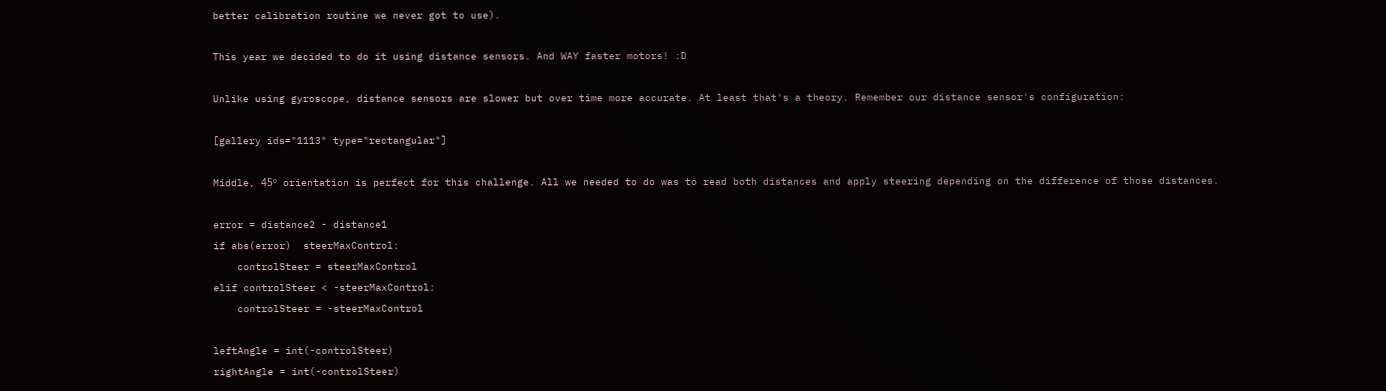better calibration routine we never got to use).

This year we decided to do it using distance sensors. And WAY faster motors! :D

Unlike using gyroscope, distance sensors are slower but over time more accurate. At least that's a theory. Remember our distance sensor's configuration:

[gallery ids="1113" type="rectangular"]

Middle, 45º orientation is perfect for this challenge. All we needed to do was to read both distances and apply steering depending on the difference of those distances.

error = distance2 - distance1
if abs(error)  steerMaxControl:
    controlSteer = steerMaxControl
elif controlSteer < -steerMaxControl:
    controlSteer = -steerMaxControl

leftAngle = int(-controlSteer)
rightAngle = int(-controlSteer)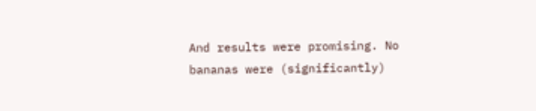And results were promising. No bananas were (significantly)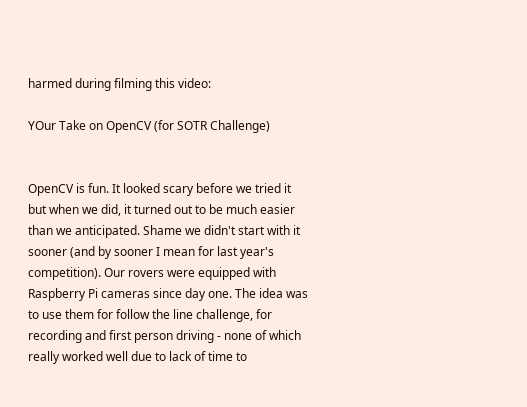harmed during filming this video:

YOur Take on OpenCV (for SOTR Challenge)


OpenCV is fun. It looked scary before we tried it but when we did, it turned out to be much easier than we anticipated. Shame we didn't start with it sooner (and by sooner I mean for last year's competition). Our rovers were equipped with Raspberry Pi cameras since day one. The idea was to use them for follow the line challenge, for recording and first person driving - none of which really worked well due to lack of time to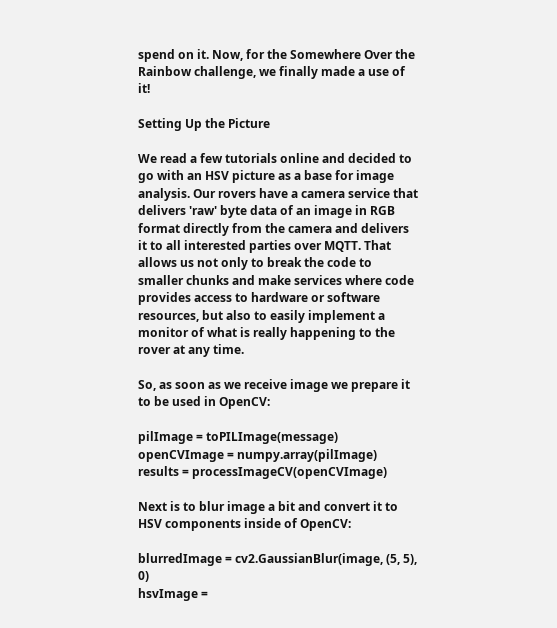spend on it. Now, for the Somewhere Over the Rainbow challenge, we finally made a use of it!

Setting Up the Picture

We read a few tutorials online and decided to go with an HSV picture as a base for image analysis. Our rovers have a camera service that delivers 'raw' byte data of an image in RGB format directly from the camera and delivers it to all interested parties over MQTT. That allows us not only to break the code to smaller chunks and make services where code provides access to hardware or software resources, but also to easily implement a monitor of what is really happening to the rover at any time.

So, as soon as we receive image we prepare it to be used in OpenCV:

pilImage = toPILImage(message)
openCVImage = numpy.array(pilImage)
results = processImageCV(openCVImage)

Next is to blur image a bit and convert it to HSV components inside of OpenCV:

blurredImage = cv2.GaussianBlur(image, (5, 5), 0)
hsvImage =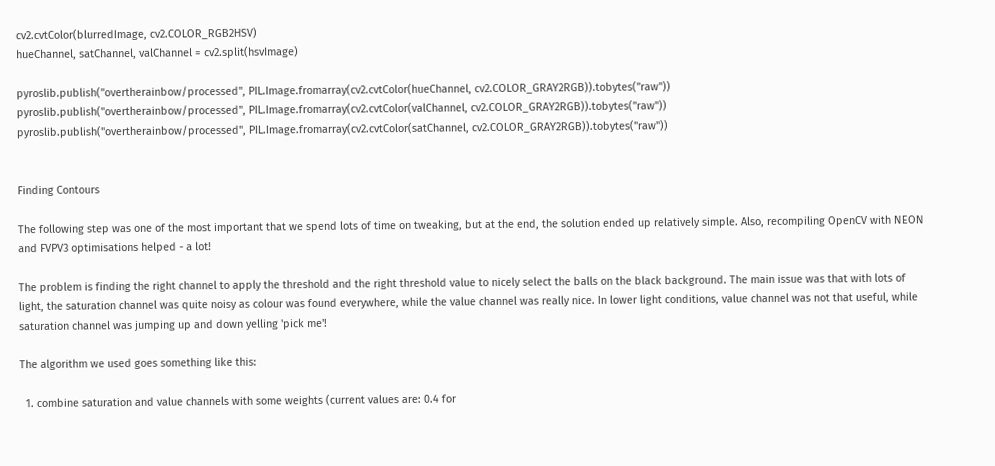cv2.cvtColor(blurredImage, cv2.COLOR_RGB2HSV)
hueChannel, satChannel, valChannel = cv2.split(hsvImage)

pyroslib.publish("overtherainbow/processed", PIL.Image.fromarray(cv2.cvtColor(hueChannel, cv2.COLOR_GRAY2RGB)).tobytes("raw"))
pyroslib.publish("overtherainbow/processed", PIL.Image.fromarray(cv2.cvtColor(valChannel, cv2.COLOR_GRAY2RGB)).tobytes("raw"))
pyroslib.publish("overtherainbow/processed", PIL.Image.fromarray(cv2.cvtColor(satChannel, cv2.COLOR_GRAY2RGB)).tobytes("raw"))


Finding Contours

The following step was one of the most important that we spend lots of time on tweaking, but at the end, the solution ended up relatively simple. Also, recompiling OpenCV with NEON and FVPV3 optimisations helped - a lot!

The problem is finding the right channel to apply the threshold and the right threshold value to nicely select the balls on the black background. The main issue was that with lots of light, the saturation channel was quite noisy as colour was found everywhere, while the value channel was really nice. In lower light conditions, value channel was not that useful, while saturation channel was jumping up and down yelling 'pick me'!

The algorithm we used goes something like this:

  1. combine saturation and value channels with some weights (current values are: 0.4 for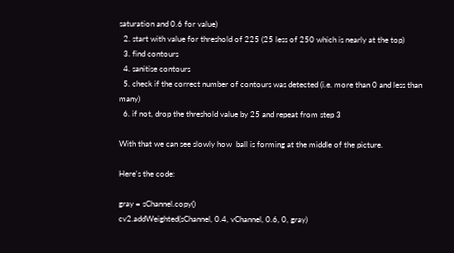saturation and 0.6 for value)
  2. start with value for threshold of 225 (25 less of 250 which is nearly at the top)
  3. find contours
  4. sanitise contours
  5. check if the correct number of contours was detected (i.e. more than 0 and less than many)
  6. if not, drop the threshold value by 25 and repeat from step 3

With that we can see slowly how  ball is forming at the middle of the picture.

Here's the code:

gray = sChannel.copy()
cv2.addWeighted(sChannel, 0.4, vChannel, 0.6, 0, gray)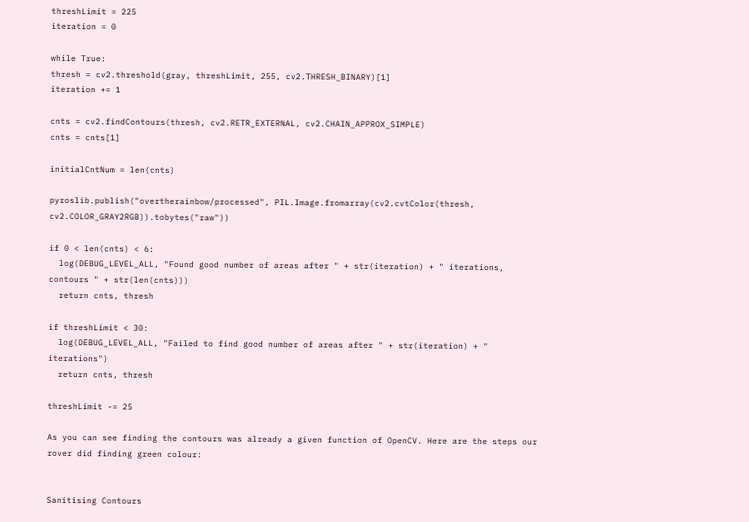threshLimit = 225
iteration = 0

while True:
thresh = cv2.threshold(gray, threshLimit, 255, cv2.THRESH_BINARY)[1]
iteration += 1

cnts = cv2.findContours(thresh, cv2.RETR_EXTERNAL, cv2.CHAIN_APPROX_SIMPLE)
cnts = cnts[1]

initialCntNum = len(cnts)

pyroslib.publish("overtherainbow/processed", PIL.Image.fromarray(cv2.cvtColor(thresh, cv2.COLOR_GRAY2RGB)).tobytes("raw"))

if 0 < len(cnts) < 6:
  log(DEBUG_LEVEL_ALL, "Found good number of areas after " + str(iteration) + " iterations, contours " + str(len(cnts)))
  return cnts, thresh

if threshLimit < 30:
  log(DEBUG_LEVEL_ALL, "Failed to find good number of areas after " + str(iteration) + " iterations")
  return cnts, thresh

threshLimit -= 25

As you can see finding the contours was already a given function of OpenCV. Here are the steps our rover did finding green colour:


Sanitising Contours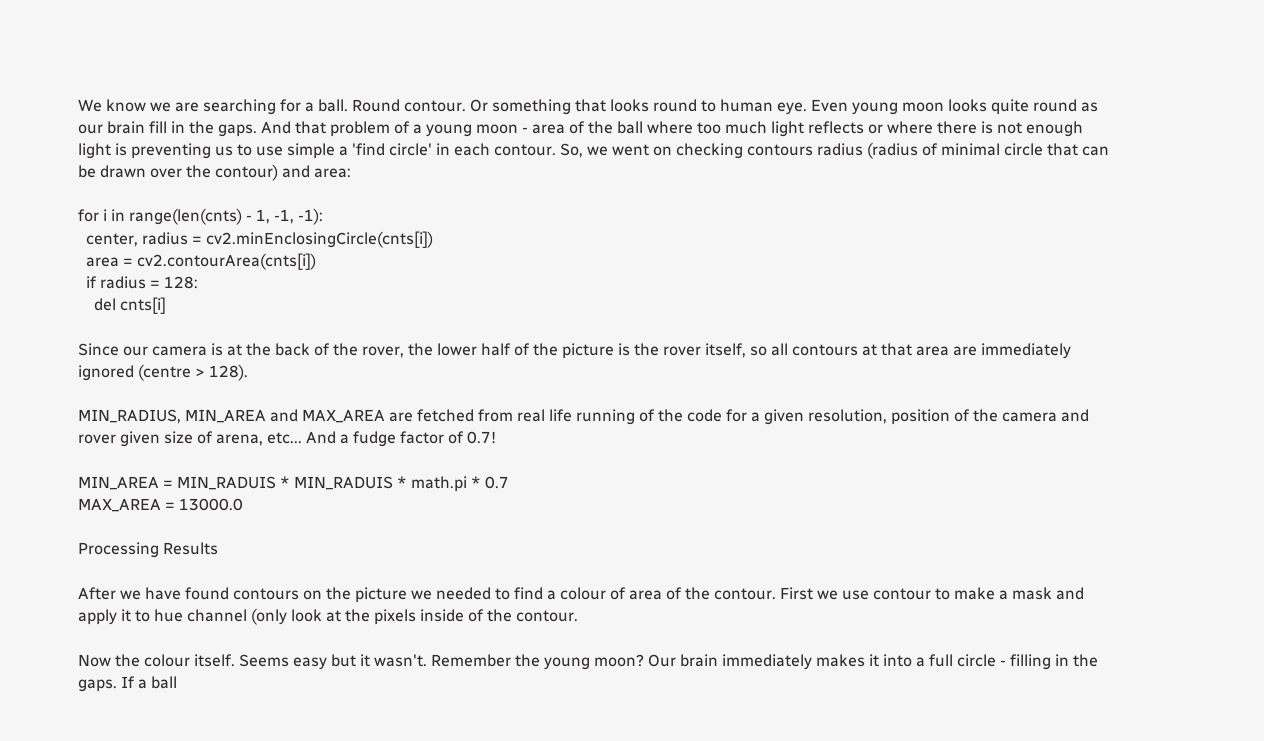We know we are searching for a ball. Round contour. Or something that looks round to human eye. Even young moon looks quite round as our brain fill in the gaps. And that problem of a young moon - area of the ball where too much light reflects or where there is not enough light is preventing us to use simple a 'find circle' in each contour. So, we went on checking contours radius (radius of minimal circle that can be drawn over the contour) and area:

for i in range(len(cnts) - 1, -1, -1):
  center, radius = cv2.minEnclosingCircle(cnts[i])
  area = cv2.contourArea(cnts[i])
  if radius = 128:
    del cnts[i]

Since our camera is at the back of the rover, the lower half of the picture is the rover itself, so all contours at that area are immediately ignored (centre > 128).

MIN_RADIUS, MIN_AREA and MAX_AREA are fetched from real life running of the code for a given resolution, position of the camera and rover given size of arena, etc... And a fudge factor of 0.7!

MIN_AREA = MIN_RADUIS * MIN_RADUIS * math.pi * 0.7
MAX_AREA = 13000.0

Processing Results

After we have found contours on the picture we needed to find a colour of area of the contour. First we use contour to make a mask and apply it to hue channel (only look at the pixels inside of the contour.

Now the colour itself. Seems easy but it wasn't. Remember the young moon? Our brain immediately makes it into a full circle - filling in the gaps. If a ball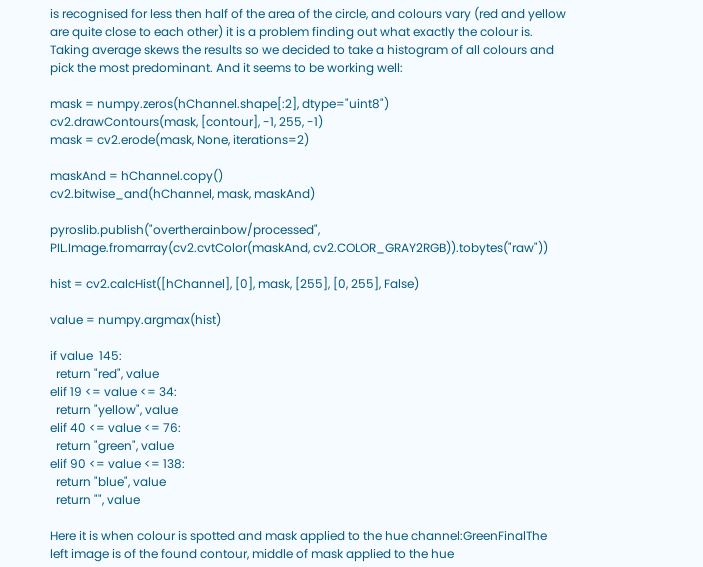is recognised for less then half of the area of the circle, and colours vary (red and yellow are quite close to each other) it is a problem finding out what exactly the colour is. Taking average skews the results so we decided to take a histogram of all colours and pick the most predominant. And it seems to be working well:

mask = numpy.zeros(hChannel.shape[:2], dtype="uint8")
cv2.drawContours(mask, [contour], -1, 255, -1)
mask = cv2.erode(mask, None, iterations=2)

maskAnd = hChannel.copy()
cv2.bitwise_and(hChannel, mask, maskAnd)

pyroslib.publish("overtherainbow/processed", PIL.Image.fromarray(cv2.cvtColor(maskAnd, cv2.COLOR_GRAY2RGB)).tobytes("raw"))

hist = cv2.calcHist([hChannel], [0], mask, [255], [0, 255], False)

value = numpy.argmax(hist)

if value  145:
  return "red", value
elif 19 <= value <= 34:
  return "yellow", value
elif 40 <= value <= 76:
  return "green", value
elif 90 <= value <= 138:
  return "blue", value
  return "", value

Here it is when colour is spotted and mask applied to the hue channel:GreenFinalThe left image is of the found contour, middle of mask applied to the hue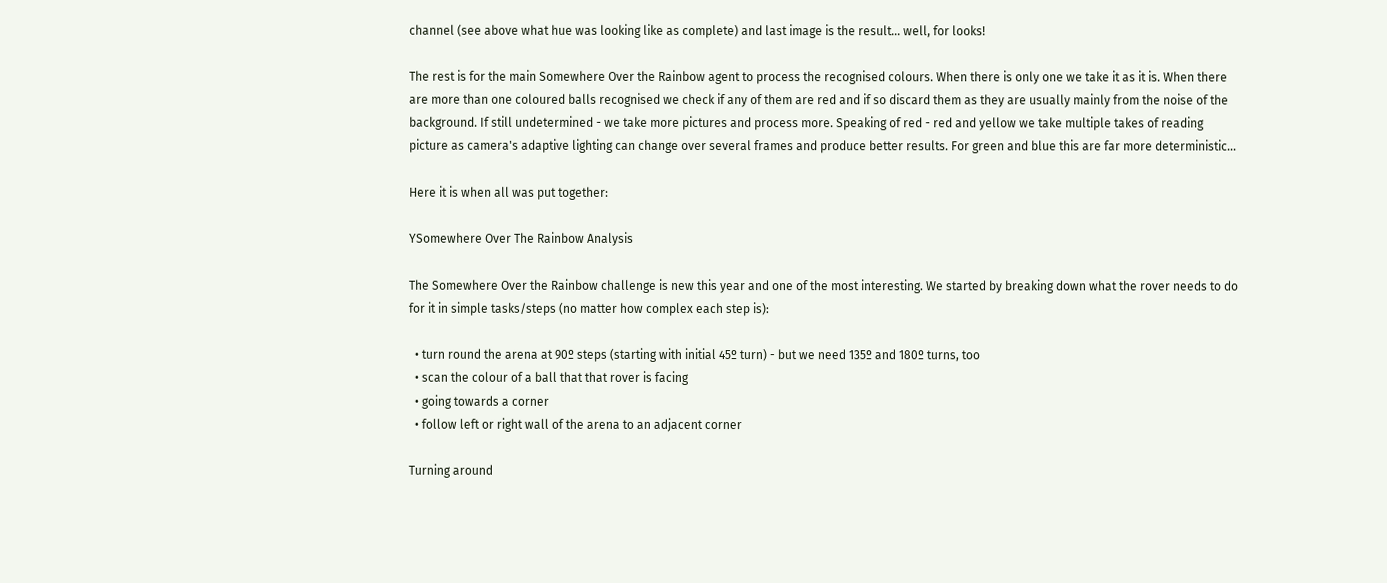channel (see above what hue was looking like as complete) and last image is the result... well, for looks!

The rest is for the main Somewhere Over the Rainbow agent to process the recognised colours. When there is only one we take it as it is. When there are more than one coloured balls recognised we check if any of them are red and if so discard them as they are usually mainly from the noise of the background. If still undetermined - we take more pictures and process more. Speaking of red - red and yellow we take multiple takes of reading picture as camera's adaptive lighting can change over several frames and produce better results. For green and blue this are far more deterministic...

Here it is when all was put together:

YSomewhere Over The Rainbow Analysis

The Somewhere Over the Rainbow challenge is new this year and one of the most interesting. We started by breaking down what the rover needs to do for it in simple tasks/steps (no matter how complex each step is):

  • turn round the arena at 90º steps (starting with initial 45º turn) - but we need 135º and 180º turns, too
  • scan the colour of a ball that that rover is facing
  • going towards a corner
  • follow left or right wall of the arena to an adjacent corner

Turning around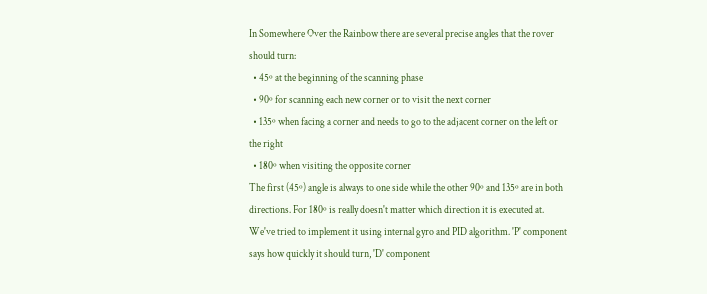In Somewhere Over the Rainbow there are several precise angles that the rover should turn:
  • 45º at the beginning of the scanning phase
  • 90º for scanning each new corner or to visit the next corner
  • 135º when facing a corner and needs to go to the adjacent corner on the left or the right
  • 180º when visiting the opposite corner
The first (45º) angle is always to one side while the other 90º and 135º are in both directions. For 180º is really doesn't matter which direction it is executed at. We've tried to implement it using internal gyro and PID algorithm. 'P' component says how quickly it should turn, 'D' component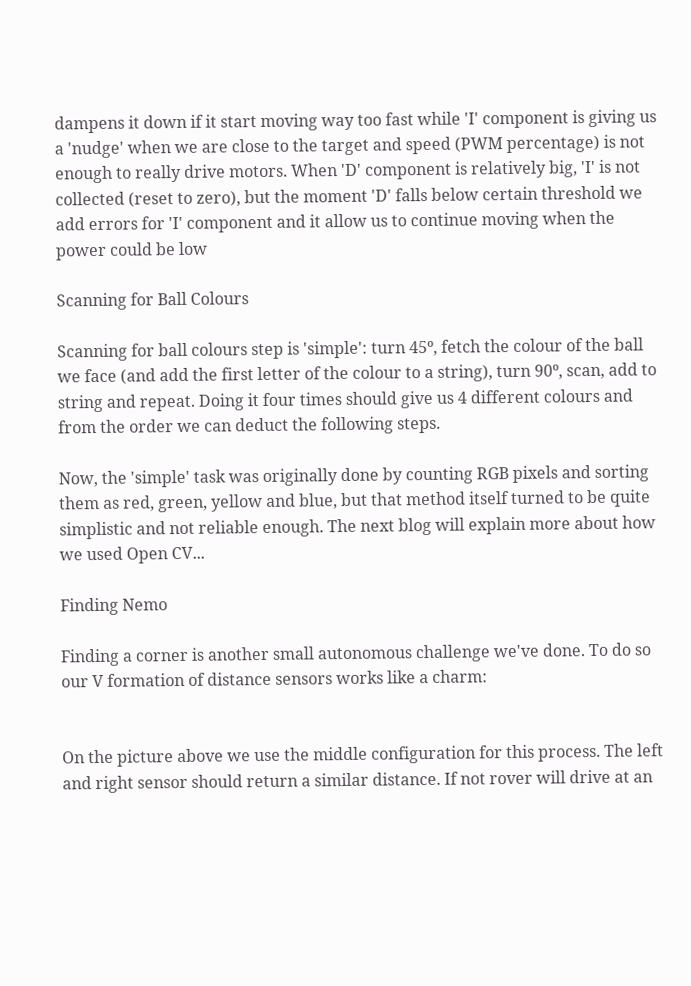dampens it down if it start moving way too fast while 'I' component is giving us a 'nudge' when we are close to the target and speed (PWM percentage) is not enough to really drive motors. When 'D' component is relatively big, 'I' is not collected (reset to zero), but the moment 'D' falls below certain threshold we add errors for 'I' component and it allow us to continue moving when the power could be low

Scanning for Ball Colours

Scanning for ball colours step is 'simple': turn 45º, fetch the colour of the ball we face (and add the first letter of the colour to a string), turn 90º, scan, add to string and repeat. Doing it four times should give us 4 different colours and from the order we can deduct the following steps.

Now, the 'simple' task was originally done by counting RGB pixels and sorting them as red, green, yellow and blue, but that method itself turned to be quite simplistic and not reliable enough. The next blog will explain more about how we used Open CV...

Finding Nemo

Finding a corner is another small autonomous challenge we've done. To do so our V formation of distance sensors works like a charm:


On the picture above we use the middle configuration for this process. The left and right sensor should return a similar distance. If not rover will drive at an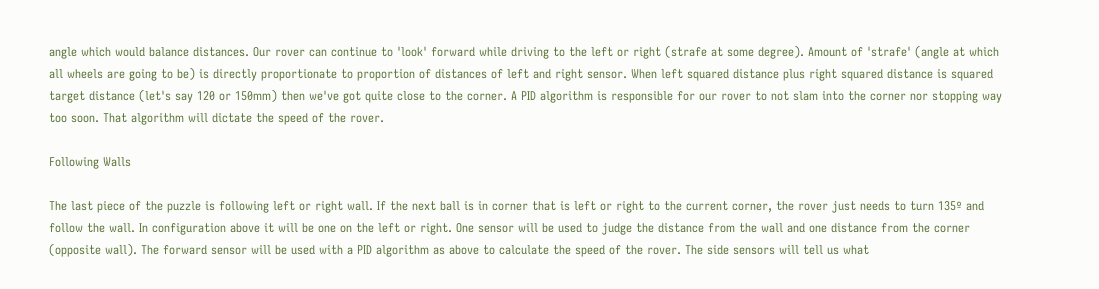angle which would balance distances. Our rover can continue to 'look' forward while driving to the left or right (strafe at some degree). Amount of 'strafe' (angle at which all wheels are going to be) is directly proportionate to proportion of distances of left and right sensor. When left squared distance plus right squared distance is squared target distance (let's say 120 or 150mm) then we've got quite close to the corner. A PID algorithm is responsible for our rover to not slam into the corner nor stopping way too soon. That algorithm will dictate the speed of the rover.

Following Walls

The last piece of the puzzle is following left or right wall. If the next ball is in corner that is left or right to the current corner, the rover just needs to turn 135º and follow the wall. In configuration above it will be one on the left or right. One sensor will be used to judge the distance from the wall and one distance from the corner (opposite wall). The forward sensor will be used with a PID algorithm as above to calculate the speed of the rover. The side sensors will tell us what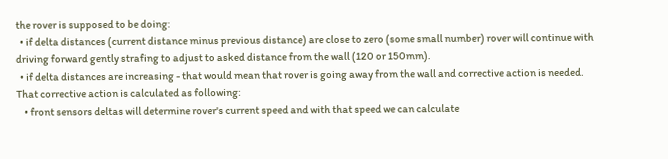the rover is supposed to be doing:
  • if delta distances (current distance minus previous distance) are close to zero (some small number) rover will continue with driving forward gently strafing to adjust to asked distance from the wall (120 or 150mm).
  • if delta distances are increasing - that would mean that rover is going away from the wall and corrective action is needed. That corrective action is calculated as following:
    • front sensors deltas will determine rover's current speed and with that speed we can calculate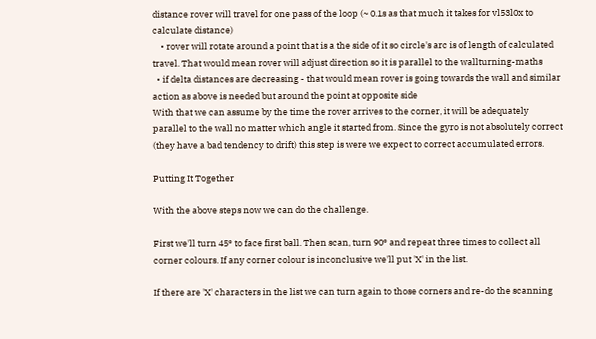distance rover will travel for one pass of the loop (~ 0.1s as that much it takes for vl53l0x to calculate distance)
    • rover will rotate around a point that is a the side of it so circle's arc is of length of calculated travel. That would mean rover will adjust direction so it is parallel to the wallturning-maths
  • if delta distances are decreasing - that would mean rover is going towards the wall and similar action as above is needed but around the point at opposite side
With that we can assume by the time the rover arrives to the corner, it will be adequately parallel to the wall no matter which angle it started from. Since the gyro is not absolutely correct (they have a bad tendency to drift) this step is were we expect to correct accumulated errors.

Putting It Together

With the above steps now we can do the challenge.

First we'll turn 45º to face first ball. Then scan, turn 90º and repeat three times to collect all corner colours. If any corner colour is inconclusive we'll put 'X' in the list.

If there are 'X' characters in the list we can turn again to those corners and re-do the scanning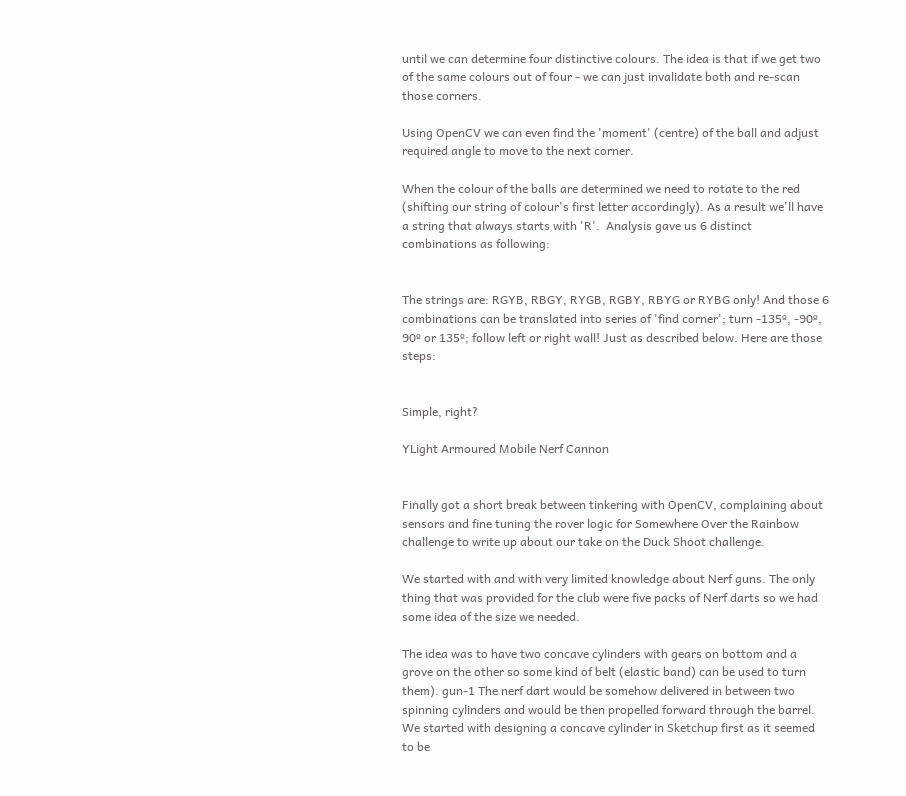until we can determine four distinctive colours. The idea is that if we get two of the same colours out of four - we can just invalidate both and re-scan those corners.

Using OpenCV we can even find the 'moment' (centre) of the ball and adjust required angle to move to the next corner.

When the colour of the balls are determined we need to rotate to the red (shifting our string of colour's first letter accordingly). As a result we'll have a string that always starts with 'R'.  Analysis gave us 6 distinct combinations as following:


The strings are: RGYB, RBGY, RYGB, RGBY, RBYG or RYBG only! And those 6 combinations can be translated into series of 'find corner'; turn -135º, -90º, 90º or 135º; follow left or right wall! Just as described below. Here are those steps:


Simple, right?

YLight Armoured Mobile Nerf Cannon


Finally got a short break between tinkering with OpenCV, complaining about sensors and fine tuning the rover logic for Somewhere Over the Rainbow challenge to write up about our take on the Duck Shoot challenge.

We started with and with very limited knowledge about Nerf guns. The only thing that was provided for the club were five packs of Nerf darts so we had some idea of the size we needed.

The idea was to have two concave cylinders with gears on bottom and a grove on the other so some kind of belt (elastic band) can be used to turn them). gun-1 The nerf dart would be somehow delivered in between two spinning cylinders and would be then propelled forward through the barrel. We started with designing a concave cylinder in Sketchup first as it seemed to be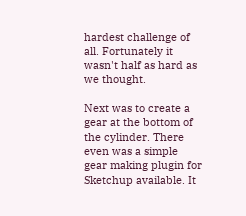hardest challenge of all. Fortunately it wasn't half as hard as we thought.

Next was to create a gear at the bottom of the cylinder. There even was a simple gear making plugin for Sketchup available. It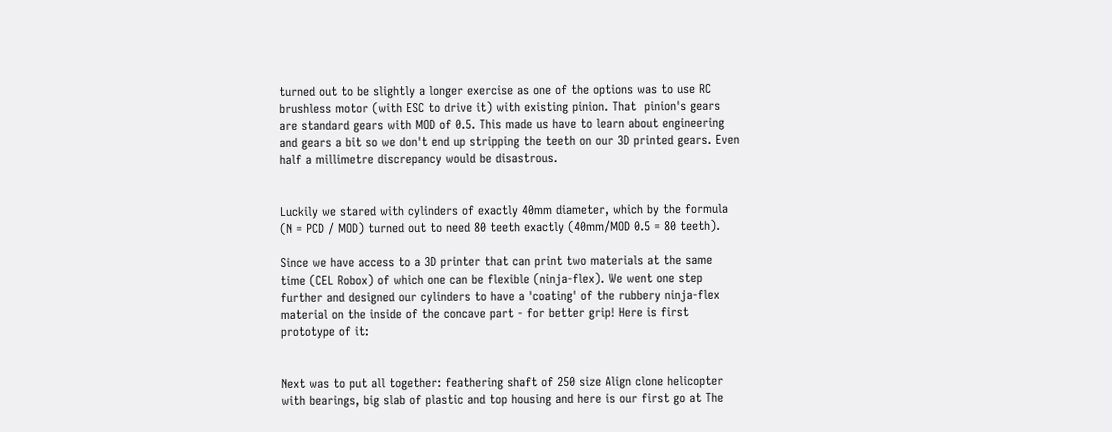turned out to be slightly a longer exercise as one of the options was to use RC brushless motor (with ESC to drive it) with existing pinion. That  pinion's gears are standard gears with MOD of 0.5. This made us have to learn about engineering and gears a bit so we don't end up stripping the teeth on our 3D printed gears. Even half a millimetre discrepancy would be disastrous.


Luckily we stared with cylinders of exactly 40mm diameter, which by the formula (N = PCD / MOD) turned out to need 80 teeth exactly (40mm/MOD 0.5 = 80 teeth).

Since we have access to a 3D printer that can print two materials at the same time (CEL Robox) of which one can be flexible (ninja-flex). We went one step further and designed our cylinders to have a 'coating' of the rubbery ninja-flex material on the inside of the concave part - for better grip! Here is first prototype of it:


Next was to put all together: feathering shaft of 250 size Align clone helicopter with bearings, big slab of plastic and top housing and here is our first go at The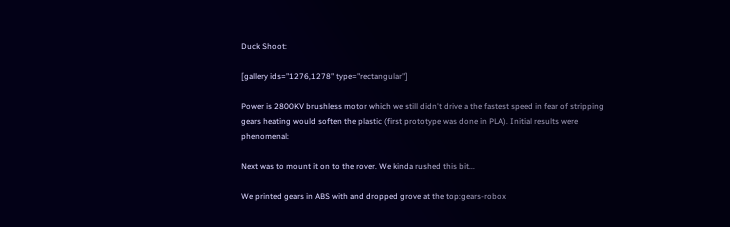Duck Shoot:

[gallery ids="1276,1278" type="rectangular"]

Power is 2800KV brushless motor which we still didn't drive a the fastest speed in fear of stripping gears heating would soften the plastic (first prototype was done in PLA). Initial results were phenomenal:

Next was to mount it on to the rover. We kinda rushed this bit...

We printed gears in ABS with and dropped grove at the top:gears-robox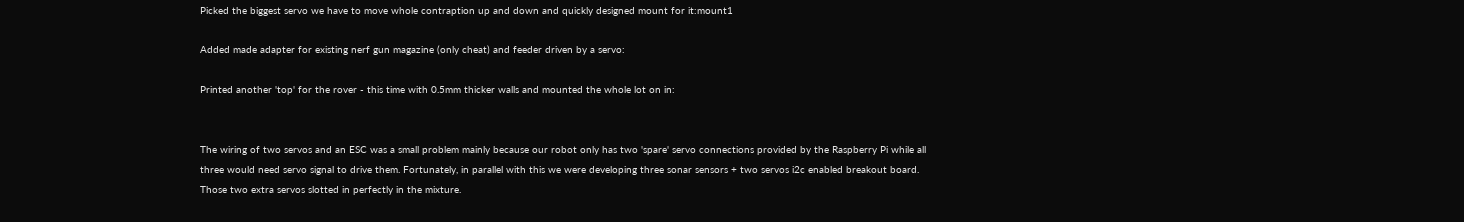Picked the biggest servo we have to move whole contraption up and down and quickly designed mount for it:mount1

Added made adapter for existing nerf gun magazine (only cheat) and feeder driven by a servo:

Printed another 'top' for the rover - this time with 0.5mm thicker walls and mounted the whole lot on in:


The wiring of two servos and an ESC was a small problem mainly because our robot only has two 'spare' servo connections provided by the Raspberry Pi while all three would need servo signal to drive them. Fortunately, in parallel with this we were developing three sonar sensors + two servos i2c enabled breakout board. Those two extra servos slotted in perfectly in the mixture.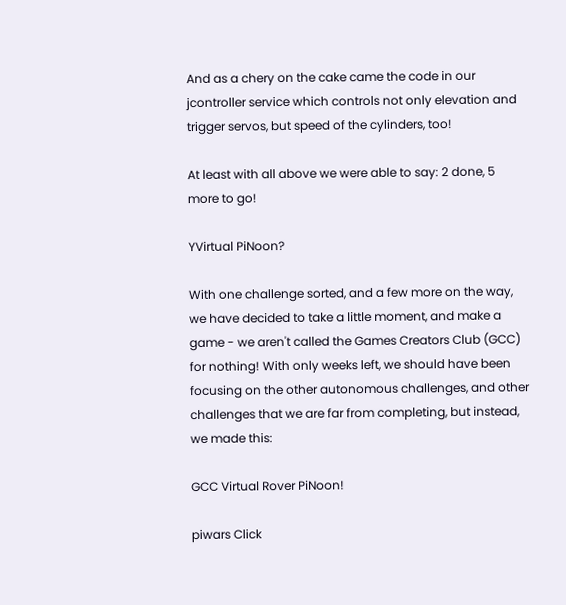And as a chery on the cake came the code in our jcontroller service which controls not only elevation and trigger servos, but speed of the cylinders, too!

At least with all above we were able to say: 2 done, 5 more to go!

YVirtual PiNoon?

With one challenge sorted, and a few more on the way, we have decided to take a little moment, and make a game - we aren't called the Games Creators Club (GCC) for nothing! With only weeks left, we should have been focusing on the other autonomous challenges, and other challenges that we are far from completing, but instead, we made this:

GCC Virtual Rover PiNoon!

piwars Click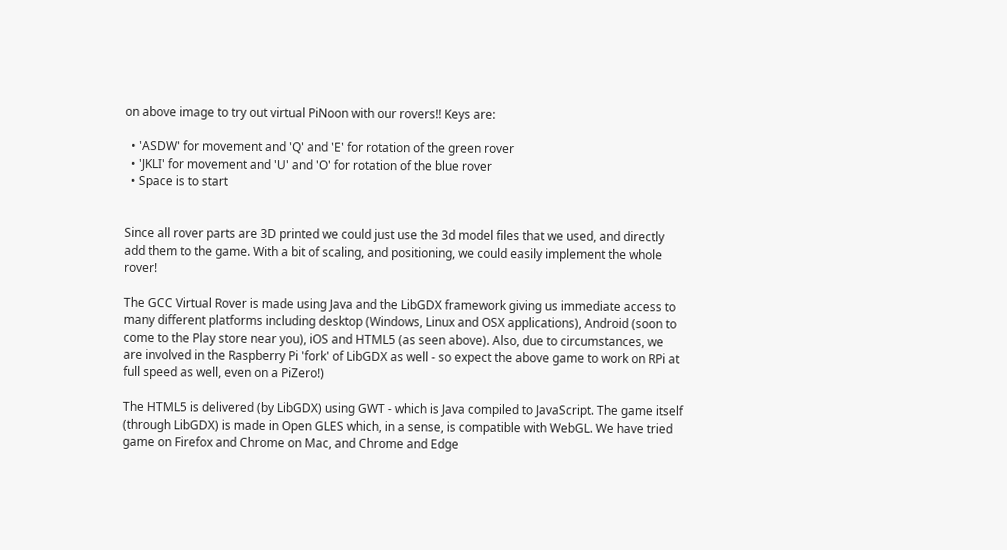on above image to try out virtual PiNoon with our rovers!! Keys are:

  • 'ASDW' for movement and 'Q' and 'E' for rotation of the green rover
  • 'JKLI' for movement and 'U' and 'O' for rotation of the blue rover
  • Space is to start


Since all rover parts are 3D printed we could just use the 3d model files that we used, and directly add them to the game. With a bit of scaling, and positioning, we could easily implement the whole rover!

The GCC Virtual Rover is made using Java and the LibGDX framework giving us immediate access to many different platforms including desktop (Windows, Linux and OSX applications), Android (soon to come to the Play store near you), iOS and HTML5 (as seen above). Also, due to circumstances, we are involved in the Raspberry Pi 'fork' of LibGDX as well - so expect the above game to work on RPi at full speed as well, even on a PiZero!)

The HTML5 is delivered (by LibGDX) using GWT - which is Java compiled to JavaScript. The game itself (through LibGDX) is made in Open GLES which, in a sense, is compatible with WebGL. We have tried game on Firefox and Chrome on Mac, and Chrome and Edge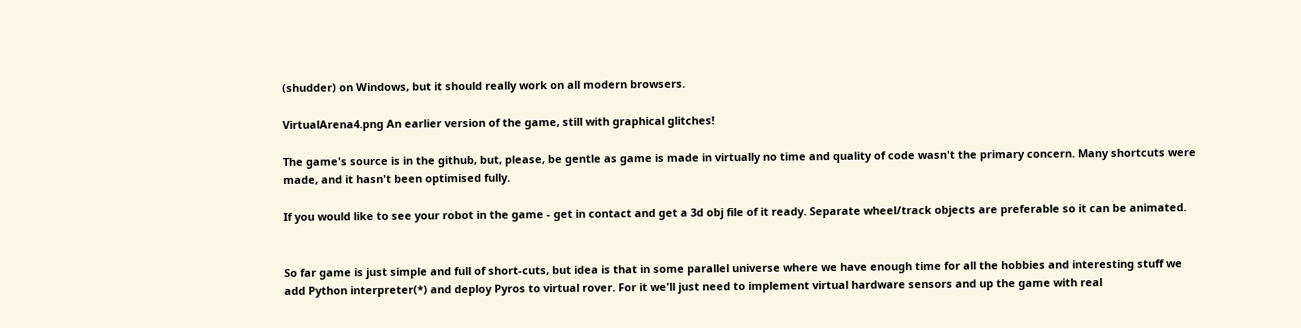(shudder) on Windows, but it should really work on all modern browsers.

VirtualArena4.png An earlier version of the game, still with graphical glitches!

The game's source is in the github, but, please, be gentle as game is made in virtually no time and quality of code wasn't the primary concern. Many shortcuts were made, and it hasn't been optimised fully.

If you would like to see your robot in the game - get in contact and get a 3d obj file of it ready. Separate wheel/track objects are preferable so it can be animated.


So far game is just simple and full of short-cuts, but idea is that in some parallel universe where we have enough time for all the hobbies and interesting stuff we add Python interpreter(*) and deploy Pyros to virtual rover. For it we'll just need to implement virtual hardware sensors and up the game with real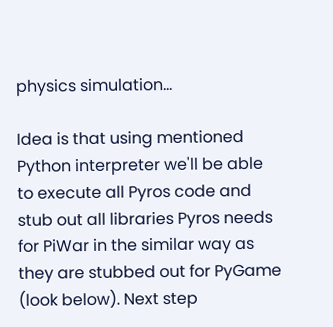physics simulation...

Idea is that using mentioned Python interpreter we'll be able to execute all Pyros code and stub out all libraries Pyros needs for PiWar in the similar way as they are stubbed out for PyGame (look below). Next step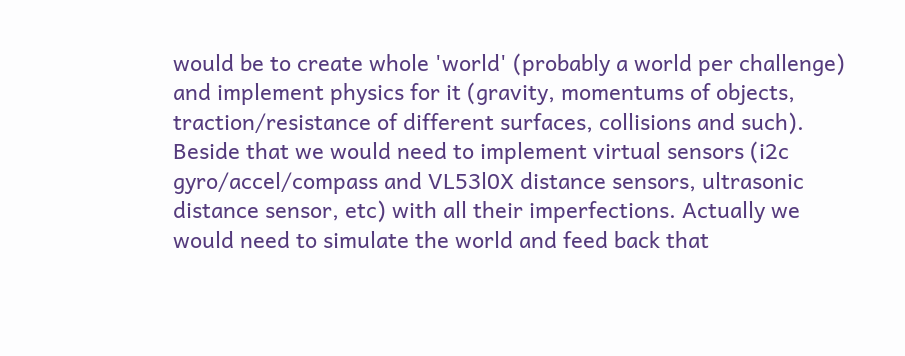would be to create whole 'world' (probably a world per challenge) and implement physics for it (gravity, momentums of objects, traction/resistance of different surfaces, collisions and such). Beside that we would need to implement virtual sensors (i2c gyro/accel/compass and VL53l0X distance sensors, ultrasonic distance sensor, etc) with all their imperfections. Actually we would need to simulate the world and feed back that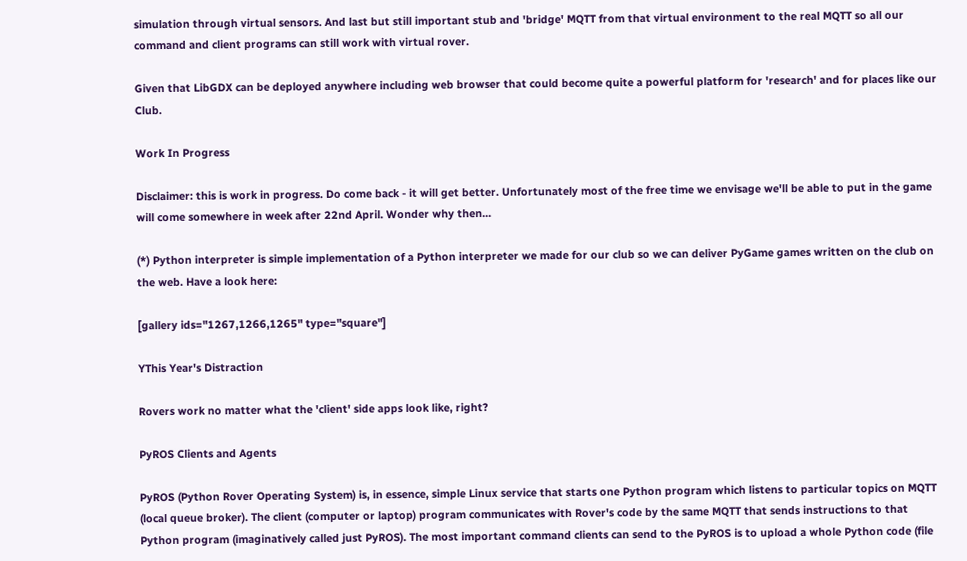simulation through virtual sensors. And last but still important stub and 'bridge' MQTT from that virtual environment to the real MQTT so all our command and client programs can still work with virtual rover.

Given that LibGDX can be deployed anywhere including web browser that could become quite a powerful platform for 'research' and for places like our Club.

Work In Progress

Disclaimer: this is work in progress. Do come back - it will get better. Unfortunately most of the free time we envisage we'll be able to put in the game will come somewhere in week after 22nd April. Wonder why then...

(*) Python interpreter is simple implementation of a Python interpreter we made for our club so we can deliver PyGame games written on the club on the web. Have a look here:

[gallery ids="1267,1266,1265" type="square"]

YThis Year's Distraction

Rovers work no matter what the 'client' side apps look like, right?

PyROS Clients and Agents

PyROS (Python Rover Operating System) is, in essence, simple Linux service that starts one Python program which listens to particular topics on MQTT (local queue broker). The client (computer or laptop) program communicates with Rover's code by the same MQTT that sends instructions to that Python program (imaginatively called just PyROS). The most important command clients can send to the PyROS is to upload a whole Python code (file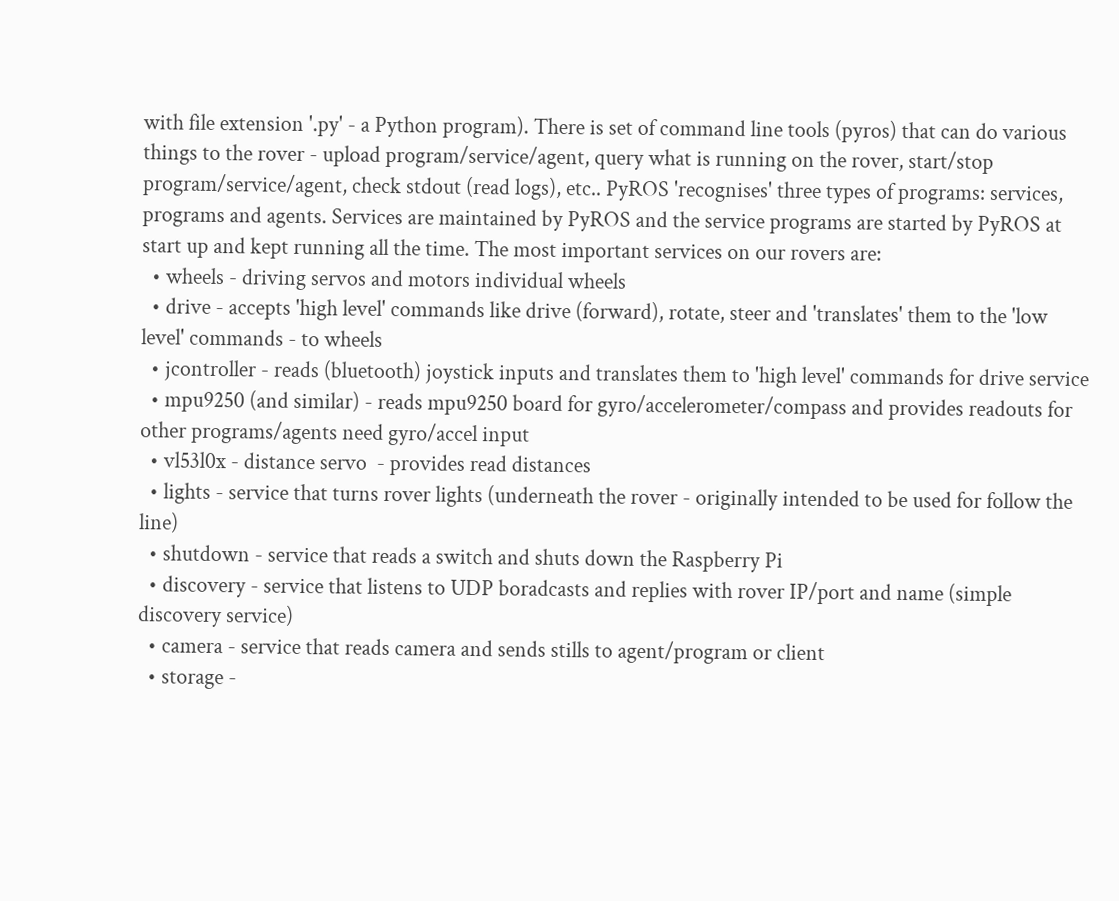with file extension '.py' - a Python program). There is set of command line tools (pyros) that can do various things to the rover - upload program/service/agent, query what is running on the rover, start/stop program/service/agent, check stdout (read logs), etc.. PyROS 'recognises' three types of programs: services, programs and agents. Services are maintained by PyROS and the service programs are started by PyROS at start up and kept running all the time. The most important services on our rovers are:
  • wheels - driving servos and motors individual wheels
  • drive - accepts 'high level' commands like drive (forward), rotate, steer and 'translates' them to the 'low level' commands - to wheels
  • jcontroller - reads (bluetooth) joystick inputs and translates them to 'high level' commands for drive service
  • mpu9250 (and similar) - reads mpu9250 board for gyro/accelerometer/compass and provides readouts for other programs/agents need gyro/accel input
  • vl53l0x - distance servo  - provides read distances
  • lights - service that turns rover lights (underneath the rover - originally intended to be used for follow the line)
  • shutdown - service that reads a switch and shuts down the Raspberry Pi
  • discovery - service that listens to UDP boradcasts and replies with rover IP/port and name (simple discovery service)
  • camera - service that reads camera and sends stills to agent/program or client
  • storage -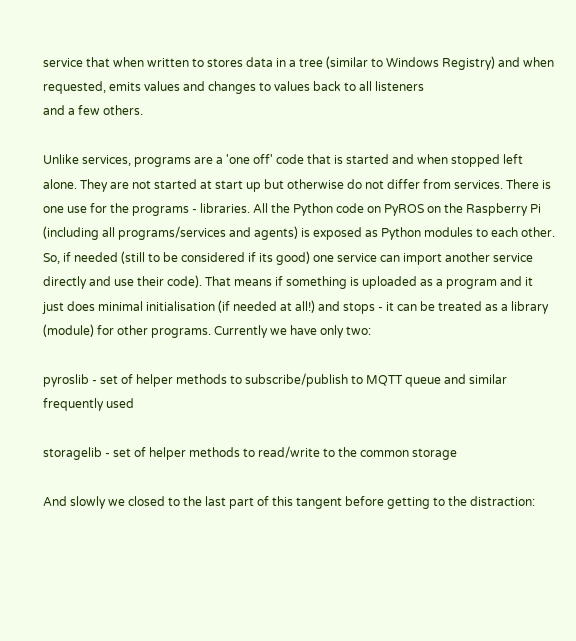service that when written to stores data in a tree (similar to Windows Registry) and when requested, emits values and changes to values back to all listeners
and a few others.

Unlike services, programs are a 'one off' code that is started and when stopped left alone. They are not started at start up but otherwise do not differ from services. There is one use for the programs - libraries. All the Python code on PyROS on the Raspberry Pi (including all programs/services and agents) is exposed as Python modules to each other. So, if needed (still to be considered if its good) one service can import another service directly and use their code). That means if something is uploaded as a program and it just does minimal initialisation (if needed at all!) and stops - it can be treated as a library (module) for other programs. Currently we have only two:

pyroslib - set of helper methods to subscribe/publish to MQTT queue and similar frequently used

storagelib - set of helper methods to read/write to the common storage

And slowly we closed to the last part of this tangent before getting to the distraction: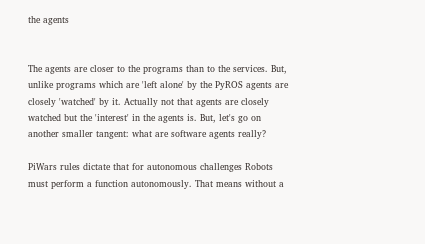the agents


The agents are closer to the programs than to the services. But, unlike programs which are 'left alone' by the PyROS agents are closely 'watched' by it. Actually not that agents are closely watched but the 'interest' in the agents is. But, let's go on another smaller tangent: what are software agents really?

PiWars rules dictate that for autonomous challenges Robots must perform a function autonomously. That means without a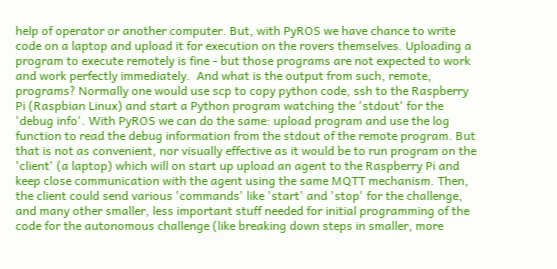help of operator or another computer. But, with PyROS we have chance to write code on a laptop and upload it for execution on the rovers themselves. Uploading a program to execute remotely is fine - but those programs are not expected to work and work perfectly immediately.  And what is the output from such, remote, programs? Normally one would use scp to copy python code, ssh to the Raspberry Pi (Raspbian Linux) and start a Python program watching the 'stdout' for the 'debug info'. With PyROS we can do the same: upload program and use the log function to read the debug information from the stdout of the remote program. But that is not as convenient, nor visually effective as it would be to run program on the 'client' (a laptop) which will on start up upload an agent to the Raspberry Pi and keep close communication with the agent using the same MQTT mechanism. Then, the client could send various 'commands' like 'start' and 'stop' for the challenge, and many other smaller, less important stuff needed for initial programming of the code for the autonomous challenge (like breaking down steps in smaller, more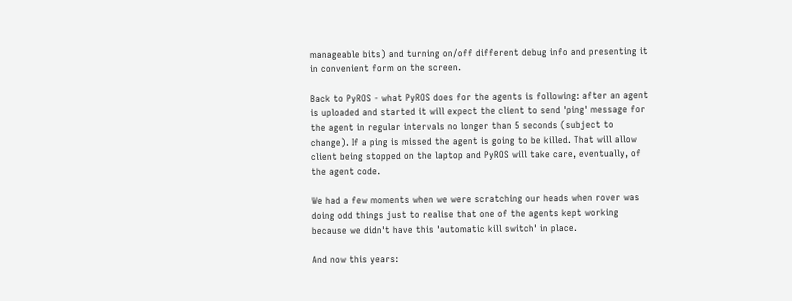manageable bits) and turning on/off different debug info and presenting it in convenient form on the screen.

Back to PyROS - what PyROS does for the agents is following: after an agent is uploaded and started it will expect the client to send 'ping' message for the agent in regular intervals no longer than 5 seconds (subject to change). If a ping is missed the agent is going to be killed. That will allow client being stopped on the laptop and PyROS will take care, eventually, of the agent code.

We had a few moments when we were scratching our heads when rover was doing odd things just to realise that one of the agents kept working because we didn't have this 'automatic kill switch' in place.

And now this years: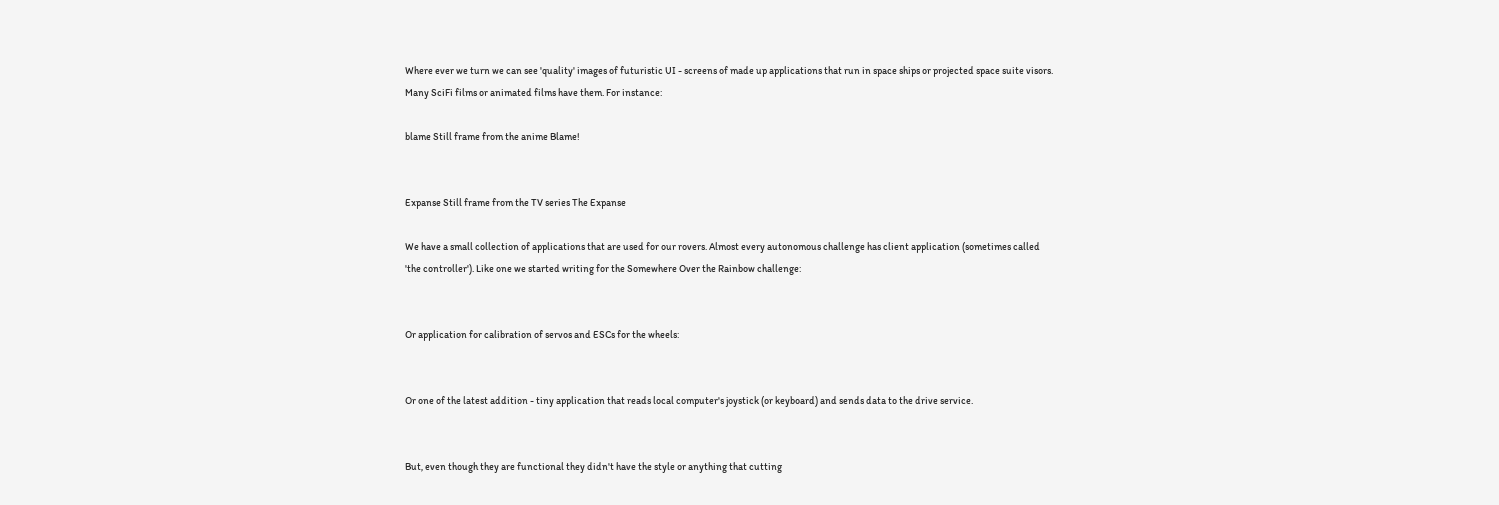Where ever we turn we can see 'quality' images of futuristic UI - screens of made up applications that run in space ships or projected space suite visors. Many SciFi films or animated films have them. For instance:

blame Still frame from the anime Blame!


Expanse Still frame from the TV series The Expanse

We have a small collection of applications that are used for our rovers. Almost every autonomous challenge has client application (sometimes called 'the controller'). Like one we started writing for the Somewhere Over the Rainbow challenge:


Or application for calibration of servos and ESCs for the wheels:


Or one of the latest addition - tiny application that reads local computer's joystick (or keyboard) and sends data to the drive service.


But, even though they are functional they didn't have the style or anything that cutting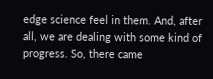edge science feel in them. And, after all, we are dealing with some kind of progress. So, there came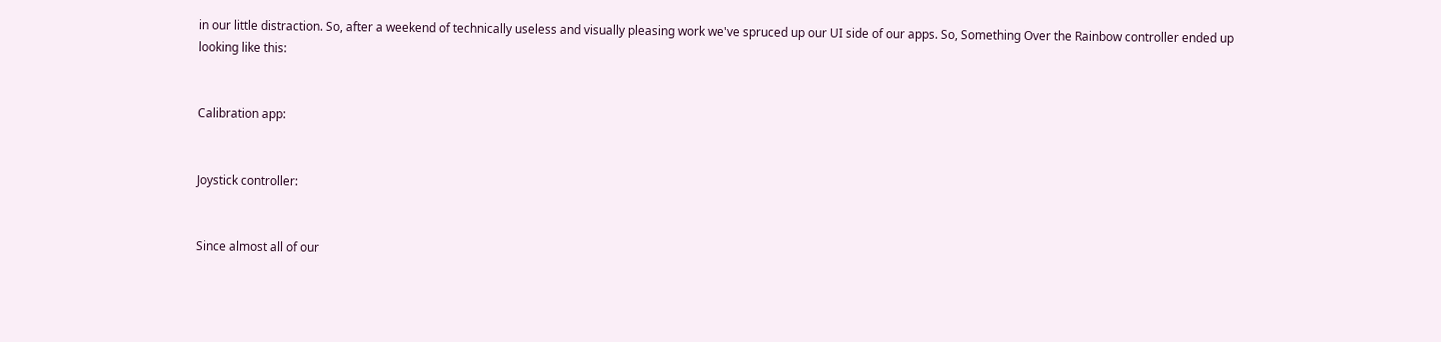in our little distraction. So, after a weekend of technically useless and visually pleasing work we've spruced up our UI side of our apps. So, Something Over the Rainbow controller ended up looking like this:


Calibration app:


Joystick controller:


Since almost all of our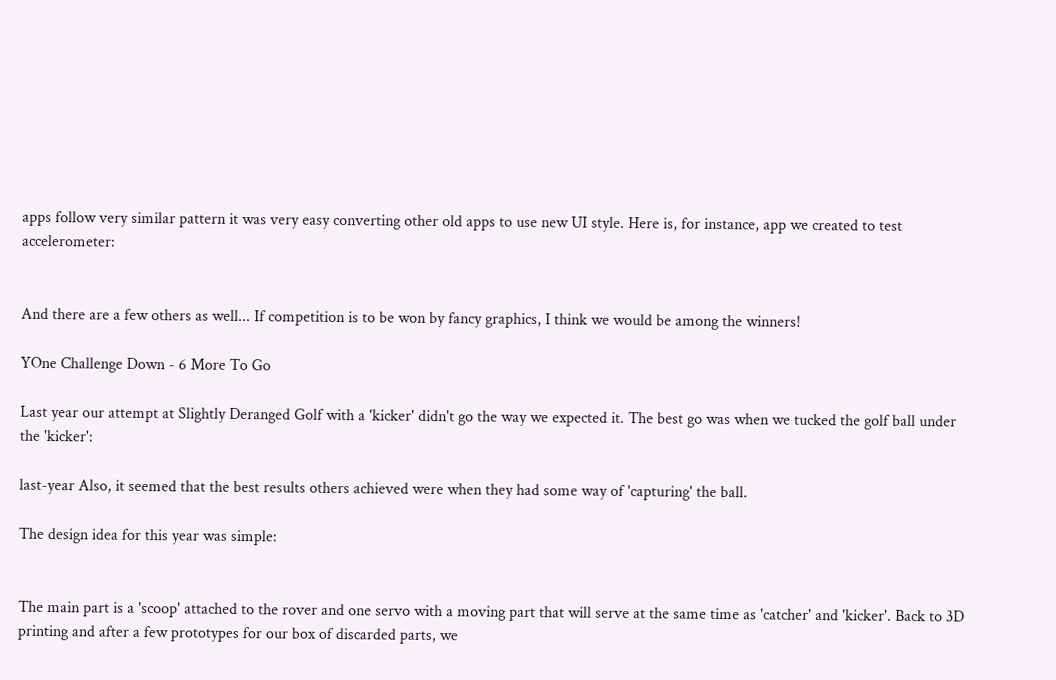apps follow very similar pattern it was very easy converting other old apps to use new UI style. Here is, for instance, app we created to test accelerometer:


And there are a few others as well... If competition is to be won by fancy graphics, I think we would be among the winners!

YOne Challenge Down - 6 More To Go

Last year our attempt at Slightly Deranged Golf with a 'kicker' didn't go the way we expected it. The best go was when we tucked the golf ball under the 'kicker':

last-year Also, it seemed that the best results others achieved were when they had some way of 'capturing' the ball.

The design idea for this year was simple:


The main part is a 'scoop' attached to the rover and one servo with a moving part that will serve at the same time as 'catcher' and 'kicker'. Back to 3D printing and after a few prototypes for our box of discarded parts, we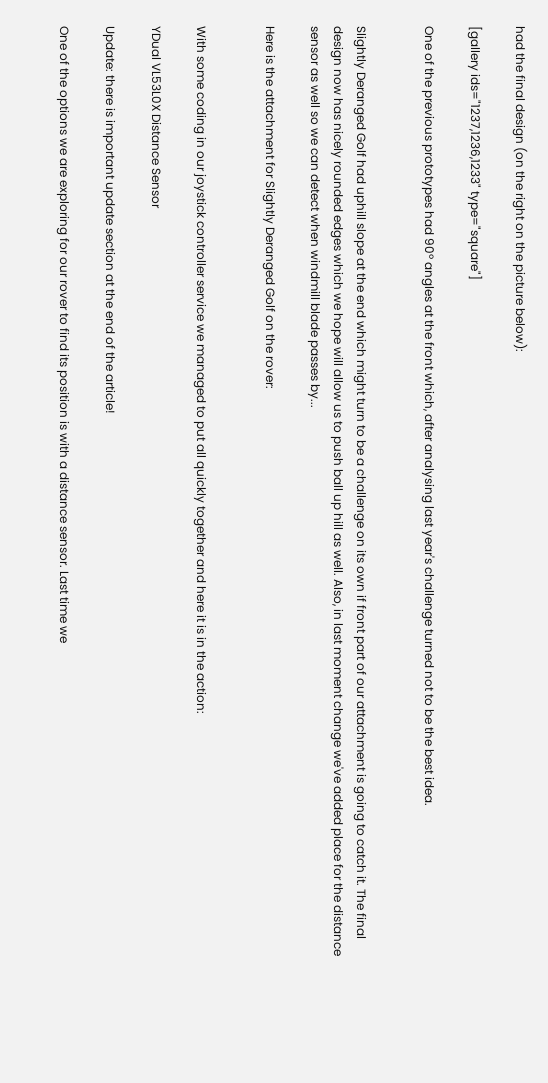had the final design (on the right on the picture below):

[gallery ids="1237,1236,1233" type="square"]

One of the previous prototypes had 90º angles at the front which, after analysing last year's challenge turned not to be the best idea.


Slightly Deranged Golf had uphill slope at the end which might turn to be a challenge on its own if front part of our attachment is going to catch it. The final design now has nicely rounded edges which we hope will allow us to push ball up hill as well. Also, in last moment change we've added place for the distance sensor as well so we can detect when windmill blade passes by...

Here is the attachment for Slightly Deranged Golf on the rover:


With some coding in our joystick controller service we managed to put all quickly together and here it is in the action:

YDual VL53L0X Distance Sensor

Update: there is important update section at the end of the article!

One of the options we are exploring for our rover to find its position is with a distance sensor. Last time we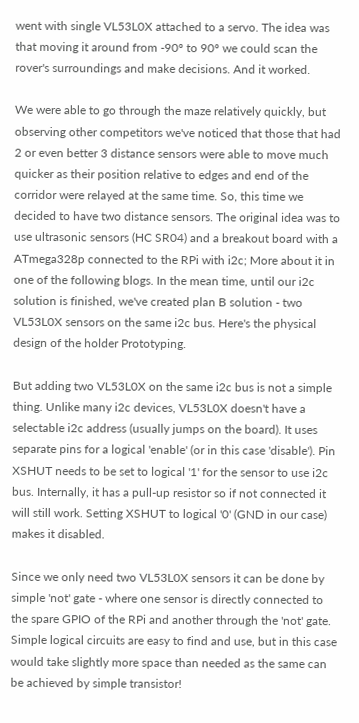went with single VL53L0X attached to a servo. The idea was that moving it around from -90º to 90º we could scan the rover's surroundings and make decisions. And it worked.

We were able to go through the maze relatively quickly, but observing other competitors we've noticed that those that had 2 or even better 3 distance sensors were able to move much quicker as their position relative to edges and end of the corridor were relayed at the same time. So, this time we decided to have two distance sensors. The original idea was to use ultrasonic sensors (HC SR04) and a breakout board with a ATmega328p connected to the RPi with i2c; More about it in one of the following blogs. In the mean time, until our i2c solution is finished, we've created plan B solution - two VL53L0X sensors on the same i2c bus. Here's the physical design of the holder Prototyping.

But adding two VL53L0X on the same i2c bus is not a simple thing. Unlike many i2c devices, VL53L0X doesn't have a selectable i2c address (usually jumps on the board). It uses separate pins for a logical 'enable' (or in this case 'disable'). Pin XSHUT needs to be set to logical '1' for the sensor to use i2c bus. Internally, it has a pull-up resistor so if not connected it will still work. Setting XSHUT to logical '0' (GND in our case) makes it disabled.

Since we only need two VL53L0X sensors it can be done by simple 'not' gate - where one sensor is directly connected to the spare GPIO of the RPi and another through the 'not' gate. Simple logical circuits are easy to find and use, but in this case would take slightly more space than needed as the same can be achieved by simple transistor!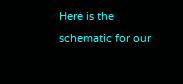Here is the schematic for our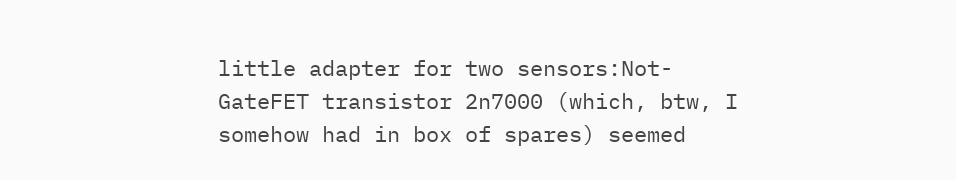little adapter for two sensors:Not-GateFET transistor 2n7000 (which, btw, I somehow had in box of spares) seemed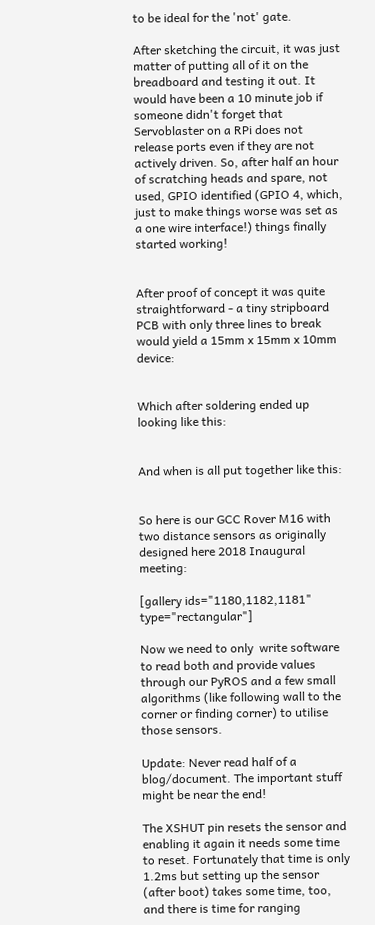to be ideal for the 'not' gate.

After sketching the circuit, it was just matter of putting all of it on the breadboard and testing it out. It would have been a 10 minute job if someone didn't forget that Servoblaster on a RPi does not release ports even if they are not actively driven. So, after half an hour of scratching heads and spare, not used, GPIO identified (GPIO 4, which, just to make things worse was set as a one wire interface!) things finally started working!


After proof of concept it was quite straightforward - a tiny stripboard PCB with only three lines to break would yield a 15mm x 15mm x 10mm device:


Which after soldering ended up looking like this:


And when is all put together like this:


So here is our GCC Rover M16 with two distance sensors as originally designed here 2018 Inaugural meeting:

[gallery ids="1180,1182,1181" type="rectangular"]

Now we need to only  write software to read both and provide values through our PyROS and a few small algorithms (like following wall to the corner or finding corner) to utilise those sensors.

Update: Never read half of a blog/document. The important stuff might be near the end!

The XSHUT pin resets the sensor and enabling it again it needs some time to reset. Fortunately that time is only 1.2ms but setting up the sensor (after boot) takes some time, too, and there is time for ranging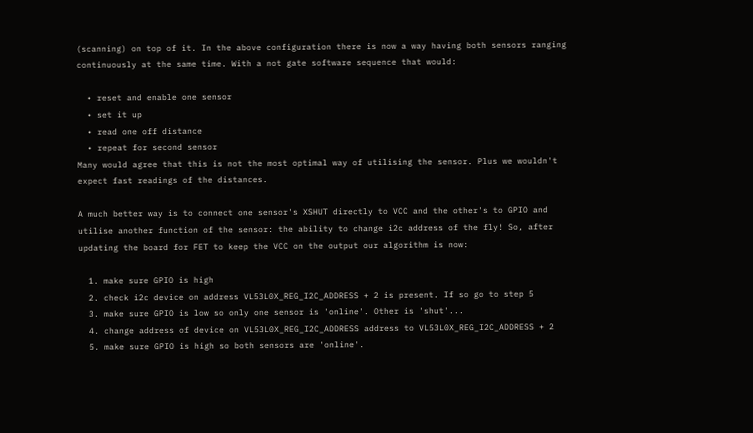(scanning) on top of it. In the above configuration there is now a way having both sensors ranging continuously at the same time. With a not gate software sequence that would:

  • reset and enable one sensor
  • set it up
  • read one off distance
  • repeat for second sensor
Many would agree that this is not the most optimal way of utilising the sensor. Plus we wouldn't expect fast readings of the distances.

A much better way is to connect one sensor's XSHUT directly to VCC and the other's to GPIO and utilise another function of the sensor: the ability to change i2c address of the fly! So, after updating the board for FET to keep the VCC on the output our algorithm is now:

  1. make sure GPIO is high
  2. check i2c device on address VL53L0X_REG_I2C_ADDRESS + 2 is present. If so go to step 5
  3. make sure GPIO is low so only one sensor is 'online'. Other is 'shut'...
  4. change address of device on VL53L0X_REG_I2C_ADDRESS address to VL53L0X_REG_I2C_ADDRESS + 2
  5. make sure GPIO is high so both sensors are 'online'.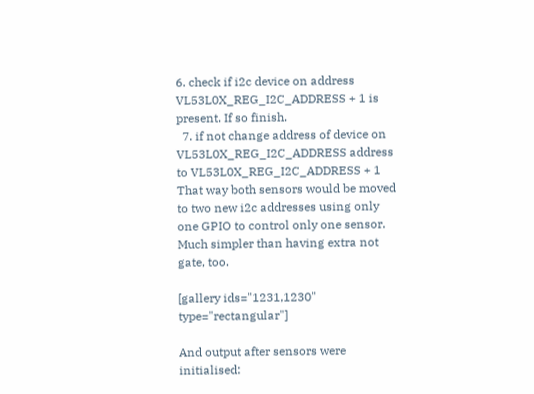6. check if i2c device on address VL53L0X_REG_I2C_ADDRESS + 1 is present. If so finish.
  7. if not change address of device on VL53L0X_REG_I2C_ADDRESS address to VL53L0X_REG_I2C_ADDRESS + 1
That way both sensors would be moved to two new i2c addresses using only one GPIO to control only one sensor. Much simpler than having extra not gate, too.

[gallery ids="1231,1230" type="rectangular"]

And output after sensors were initialised: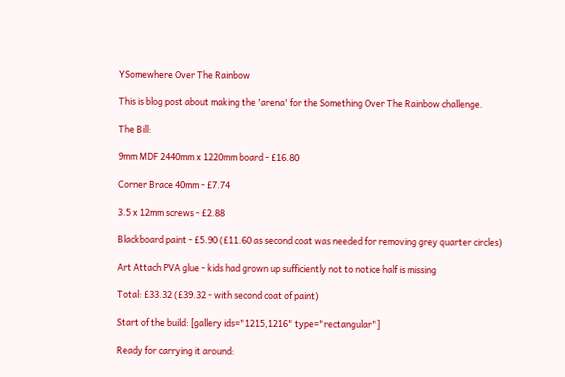YSomewhere Over The Rainbow

This is blog post about making the 'arena' for the Something Over The Rainbow challenge.

The Bill:

9mm MDF 2440mm x 1220mm board - £16.80

Corner Brace 40mm - £7.74

3.5 x 12mm screws - £2.88

Blackboard paint - £5.90 (£11.60 as second coat was needed for removing grey quarter circles)

Art Attach PVA glue - kids had grown up sufficiently not to notice half is missing

Total: £33.32 (£39.32 - with second coat of paint)

Start of the build: [gallery ids="1215,1216" type="rectangular"]

Ready for carrying it around: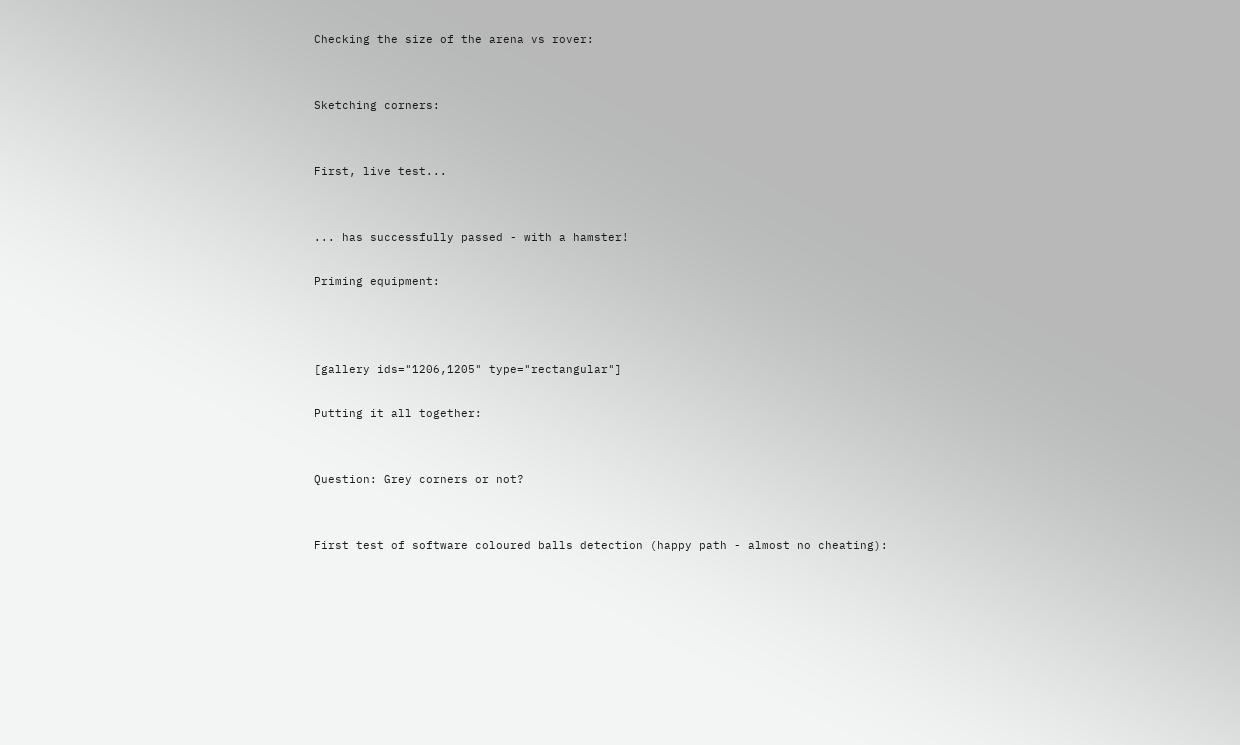Checking the size of the arena vs rover:


Sketching corners:


First, live test...


... has successfully passed - with a hamster!

Priming equipment:



[gallery ids="1206,1205" type="rectangular"]

Putting it all together:


Question: Grey corners or not?


First test of software coloured balls detection (happy path - almost no cheating):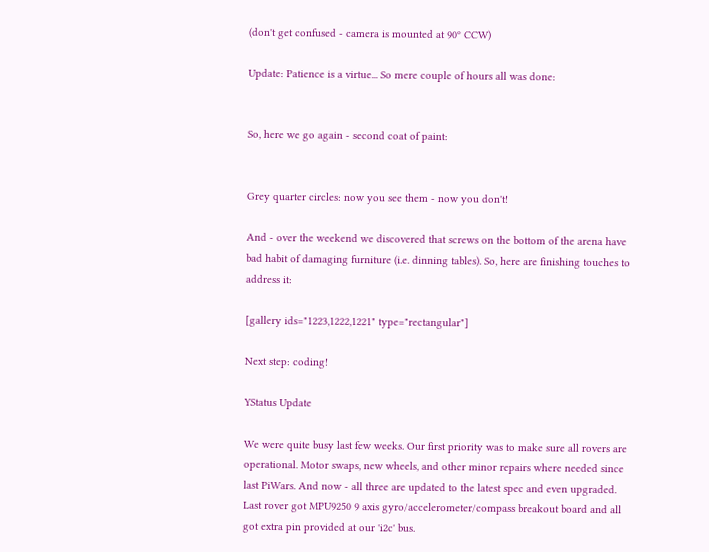(don't get confused - camera is mounted at 90º CCW)

Update: Patience is a virtue... So mere couple of hours all was done:


So, here we go again - second coat of paint:


Grey quarter circles: now you see them - now you don't!

And - over the weekend we discovered that screws on the bottom of the arena have bad habit of damaging furniture (i.e. dinning tables). So, here are finishing touches to address it:

[gallery ids="1223,1222,1221" type="rectangular"]

Next step: coding!

YStatus Update

We were quite busy last few weeks. Our first priority was to make sure all rovers are operational. Motor swaps, new wheels, and other minor repairs where needed since last PiWars. And now - all three are updated to the latest spec and even upgraded. Last rover got MPU9250 9 axis gyro/accelerometer/compass breakout board and all got extra pin provided at our 'i2c' bus.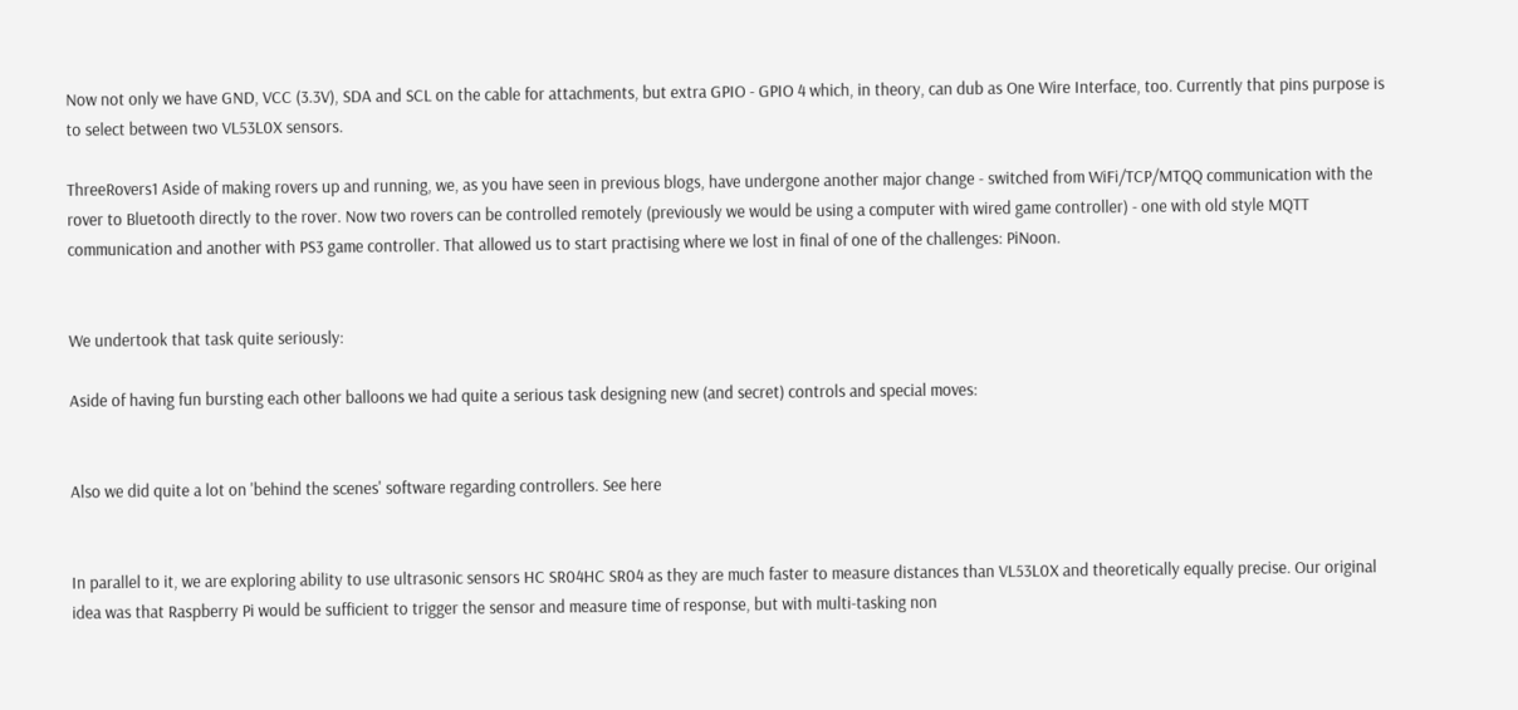Now not only we have GND, VCC (3.3V), SDA and SCL on the cable for attachments, but extra GPIO - GPIO 4 which, in theory, can dub as One Wire Interface, too. Currently that pins purpose is to select between two VL53L0X sensors.

ThreeRovers1 Aside of making rovers up and running, we, as you have seen in previous blogs, have undergone another major change - switched from WiFi/TCP/MTQQ communication with the rover to Bluetooth directly to the rover. Now two rovers can be controlled remotely (previously we would be using a computer with wired game controller) - one with old style MQTT communication and another with PS3 game controller. That allowed us to start practising where we lost in final of one of the challenges: PiNoon.


We undertook that task quite seriously:

Aside of having fun bursting each other balloons we had quite a serious task designing new (and secret) controls and special moves:


Also we did quite a lot on 'behind the scenes' software regarding controllers. See here


In parallel to it, we are exploring ability to use ultrasonic sensors HC SR04HC SR04 as they are much faster to measure distances than VL53L0X and theoretically equally precise. Our original idea was that Raspberry Pi would be sufficient to trigger the sensor and measure time of response, but with multi-tasking non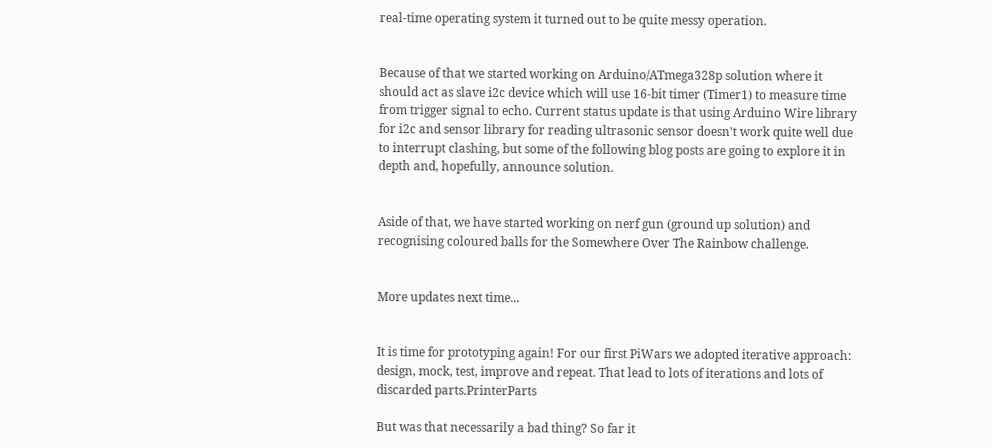real-time operating system it turned out to be quite messy operation.


Because of that we started working on Arduino/ATmega328p solution where it should act as slave i2c device which will use 16-bit timer (Timer1) to measure time from trigger signal to echo. Current status update is that using Arduino Wire library for i2c and sensor library for reading ultrasonic sensor doesn't work quite well due to interrupt clashing, but some of the following blog posts are going to explore it in depth and, hopefully, announce solution.


Aside of that, we have started working on nerf gun (ground up solution) and recognising coloured balls for the Somewhere Over The Rainbow challenge.


More updates next time...


It is time for prototyping again! For our first PiWars we adopted iterative approach: design, mock, test, improve and repeat. That lead to lots of iterations and lots of discarded parts.PrinterParts

But was that necessarily a bad thing? So far it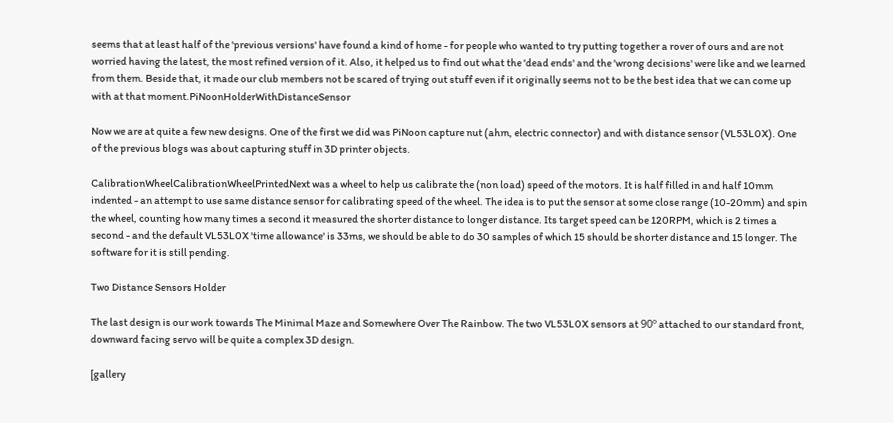seems that at least half of the 'previous versions' have found a kind of home - for people who wanted to try putting together a rover of ours and are not worried having the latest, the most refined version of it. Also, it helped us to find out what the 'dead ends' and the 'wrong decisions' were like and we learned from them. Beside that, it made our club members not be scared of trying out stuff even if it originally seems not to be the best idea that we can come up with at that moment.PiNoonHolderWithDistanceSensor

Now we are at quite a few new designs. One of the first we did was PiNoon capture nut (ahm, electric connector) and with distance sensor (VL53L0X). One of the previous blogs was about capturing stuff in 3D printer objects.

CalibrationWheelCalibrationWheelPrintedNext was a wheel to help us calibrate the (non load) speed of the motors. It is half filled in and half 10mm indented - an attempt to use same distance sensor for calibrating speed of the wheel. The idea is to put the sensor at some close range (10-20mm) and spin the wheel, counting how many times a second it measured the shorter distance to longer distance. Its target speed can be 120RPM, which is 2 times a second - and the default VL53L0X 'time allowance' is 33ms, we should be able to do 30 samples of which 15 should be shorter distance and 15 longer. The software for it is still pending.

Two Distance Sensors Holder

The last design is our work towards The Minimal Maze and Somewhere Over The Rainbow. The two VL53L0X sensors at 90º attached to our standard front, downward facing servo will be quite a complex 3D design.

[gallery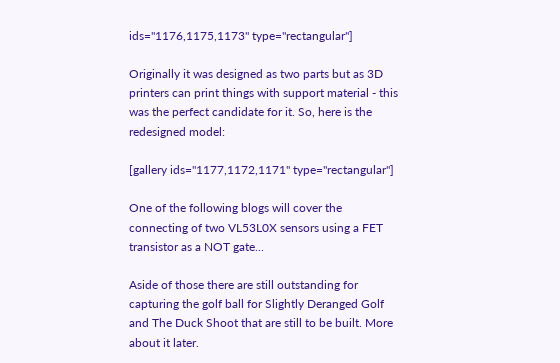ids="1176,1175,1173" type="rectangular"]

Originally it was designed as two parts but as 3D printers can print things with support material - this was the perfect candidate for it. So, here is the redesigned model:

[gallery ids="1177,1172,1171" type="rectangular"]

One of the following blogs will cover the connecting of two VL53L0X sensors using a FET transistor as a NOT gate...

Aside of those there are still outstanding for capturing the golf ball for Slightly Deranged Golf and The Duck Shoot that are still to be built. More about it later.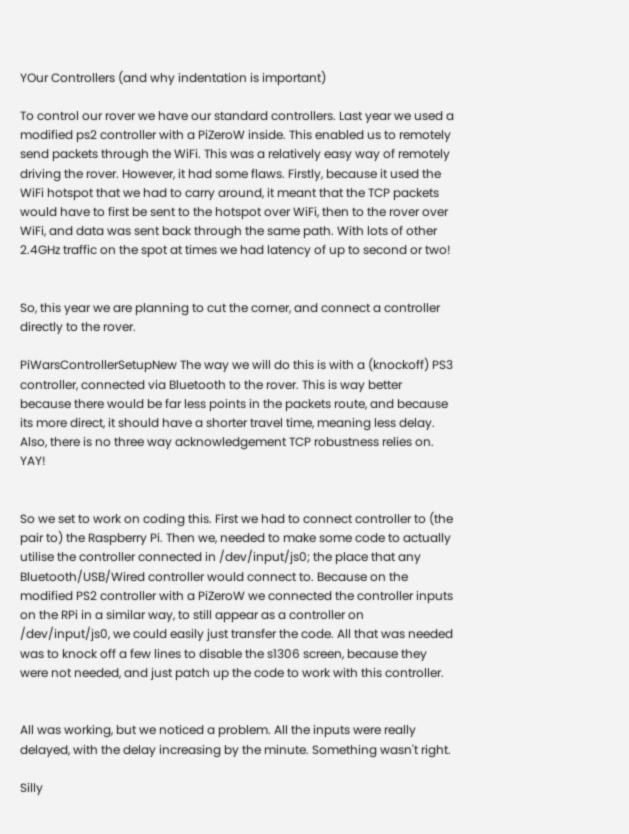YOur Controllers (and why indentation is important)

To control our rover we have our standard controllers. Last year we used a modified ps2 controller with a PiZeroW inside. This enabled us to remotely send packets through the WiFi. This was a relatively easy way of remotely driving the rover. However, it had some flaws. Firstly, because it used the WiFi hotspot that we had to carry around, it meant that the TCP packets would have to first be sent to the hotspot over WiFi, then to the rover over WiFi, and data was sent back through the same path. With lots of other 2.4GHz traffic on the spot at times we had latency of up to second or two!


So, this year we are planning to cut the corner, and connect a controller directly to the rover.

PiWarsControllerSetupNew The way we will do this is with a (knockoff) PS3 controller, connected via Bluetooth to the rover. This is way better because there would be far less points in the packets route, and because its more direct, it should have a shorter travel time, meaning less delay. Also, there is no three way acknowledgement TCP robustness relies on. YAY!


So we set to work on coding this. First we had to connect controller to (the pair to) the Raspberry Pi. Then we, needed to make some code to actually utilise the controller connected in /dev/input/js0; the place that any Bluetooth/USB/Wired controller would connect to. Because on the modified PS2 controller with a PiZeroW we connected the controller inputs on the RPi in a similar way, to still appear as a controller on /dev/input/js0, we could easily just transfer the code. All that was needed was to knock off a few lines to disable the s1306 screen, because they were not needed, and just patch up the code to work with this controller.


All was working, but we noticed a problem. All the inputs were really delayed, with the delay increasing by the minute. Something wasn't right.

Silly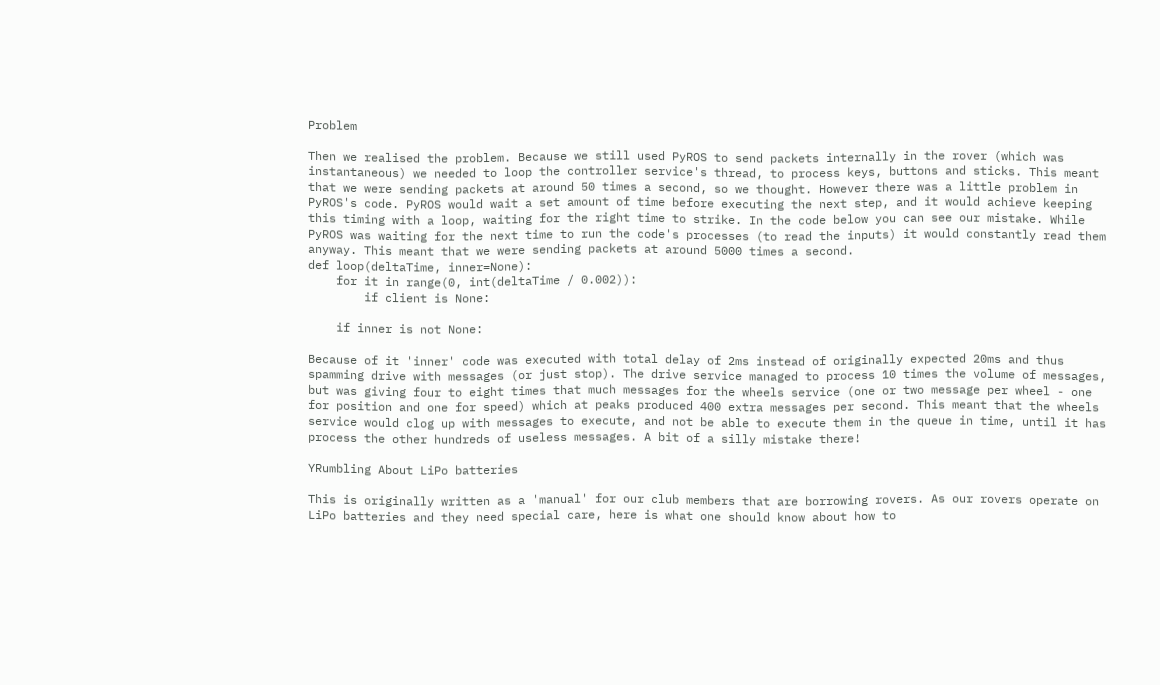Problem

Then we realised the problem. Because we still used PyROS to send packets internally in the rover (which was instantaneous) we needed to loop the controller service's thread, to process keys, buttons and sticks. This meant that we were sending packets at around 50 times a second, so we thought. However there was a little problem in PyROS's code. PyROS would wait a set amount of time before executing the next step, and it would achieve keeping this timing with a loop, waiting for the right time to strike. In the code below you can see our mistake. While PyROS was waiting for the next time to run the code's processes (to read the inputs) it would constantly read them anyway. This meant that we were sending packets at around 5000 times a second.
def loop(deltaTime, inner=None):
    for it in range(0, int(deltaTime / 0.002)):
        if client is None:

    if inner is not None:

Because of it 'inner' code was executed with total delay of 2ms instead of originally expected 20ms and thus spamming drive with messages (or just stop). The drive service managed to process 10 times the volume of messages, but was giving four to eight times that much messages for the wheels service (one or two message per wheel - one for position and one for speed) which at peaks produced 400 extra messages per second. This meant that the wheels service would clog up with messages to execute, and not be able to execute them in the queue in time, until it has process the other hundreds of useless messages. A bit of a silly mistake there!

YRumbling About LiPo batteries

This is originally written as a 'manual' for our club members that are borrowing rovers. As our rovers operate on LiPo batteries and they need special care, here is what one should know about how to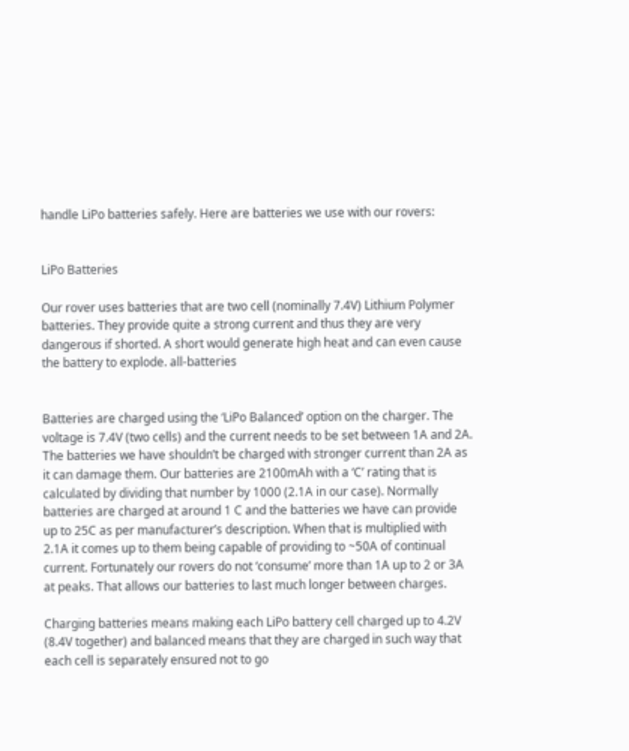handle LiPo batteries safely. Here are batteries we use with our rovers:


LiPo Batteries

Our rover uses batteries that are two cell (nominally 7.4V) Lithium Polymer batteries. They provide quite a strong current and thus they are very dangerous if shorted. A short would generate high heat and can even cause the battery to explode. all-batteries


Batteries are charged using the ‘LiPo Balanced’ option on the charger. The voltage is 7.4V (two cells) and the current needs to be set between 1A and 2A. The batteries we have shouldn’t be charged with stronger current than 2A as it can damage them. Our batteries are 2100mAh with a ‘C’ rating that is calculated by dividing that number by 1000 (2.1A in our case). Normally batteries are charged at around 1 C and the batteries we have can provide up to 25C as per manufacturer’s description. When that is multiplied with 2.1A it comes up to them being capable of providing to ~50A of continual current. Fortunately our rovers do not ‘consume’ more than 1A up to 2 or 3A at peaks. That allows our batteries to last much longer between charges.

Charging batteries means making each LiPo battery cell charged up to 4.2V (8.4V together) and balanced means that they are charged in such way that each cell is separately ensured not to go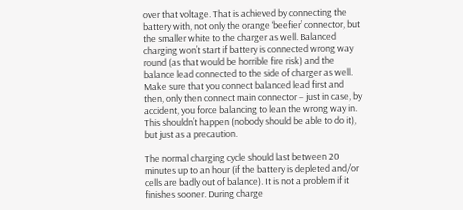over that voltage. That is achieved by connecting the battery with, not only the orange ‘beefier’ connector, but the smaller white to the charger as well. Balanced charging won’t start if battery is connected wrong way round (as that would be horrible fire risk) and the balance lead connected to the side of charger as well. Make sure that you connect balanced lead first and then, only then connect main connector – just in case, by accident, you force balancing to lean the wrong way in. This shouldn’t happen (nobody should be able to do it), but just as a precaution.

The normal charging cycle should last between 20 minutes up to an hour (if the battery is depleted and/or cells are badly out of balance). It is not a problem if it finishes sooner. During charge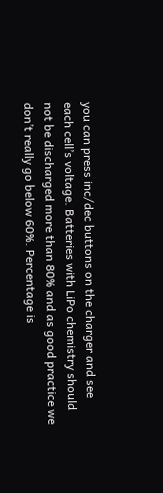you can press inc/dec buttons on the charger and see each cell’s voltage. Batteries with LiPo chemistry should not be discharged more than 80% and as good practice we don’t really go below 60%. Percentage is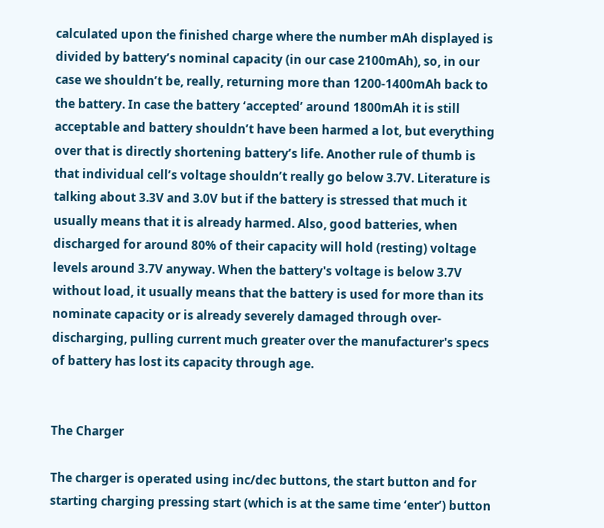calculated upon the finished charge where the number mAh displayed is divided by battery’s nominal capacity (in our case 2100mAh), so, in our case we shouldn’t be, really, returning more than 1200-1400mAh back to the battery. In case the battery ‘accepted’ around 1800mAh it is still acceptable and battery shouldn’t have been harmed a lot, but everything over that is directly shortening battery’s life. Another rule of thumb is that individual cell’s voltage shouldn’t really go below 3.7V. Literature is talking about 3.3V and 3.0V but if the battery is stressed that much it usually means that it is already harmed. Also, good batteries, when discharged for around 80% of their capacity will hold (resting) voltage levels around 3.7V anyway. When the battery's voltage is below 3.7V without load, it usually means that the battery is used for more than its nominate capacity or is already severely damaged through over-discharging, pulling current much greater over the manufacturer's specs of battery has lost its capacity through age.


The Charger

The charger is operated using inc/dec buttons, the start button and for starting charging pressing start (which is at the same time ‘enter’) button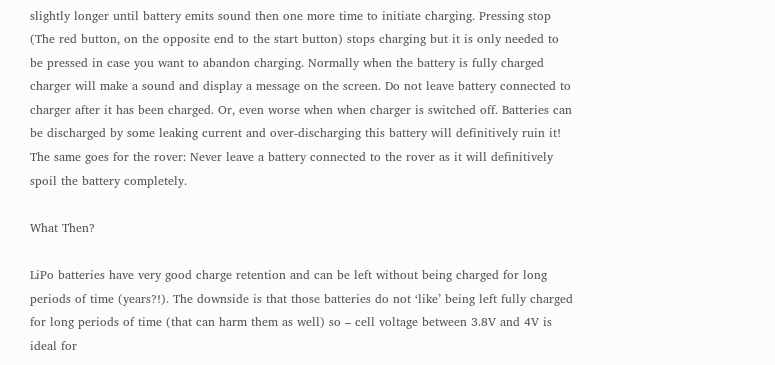slightly longer until battery emits sound then one more time to initiate charging. Pressing stop (The red button, on the opposite end to the start button) stops charging but it is only needed to be pressed in case you want to abandon charging. Normally when the battery is fully charged charger will make a sound and display a message on the screen. Do not leave battery connected to charger after it has been charged. Or, even worse when when charger is switched off. Batteries can be discharged by some leaking current and over-discharging this battery will definitively ruin it! The same goes for the rover: Never leave a battery connected to the rover as it will definitively spoil the battery completely.

What Then?

LiPo batteries have very good charge retention and can be left without being charged for long periods of time (years?!). The downside is that those batteries do not ‘like’ being left fully charged for long periods of time (that can harm them as well) so – cell voltage between 3.8V and 4V is ideal for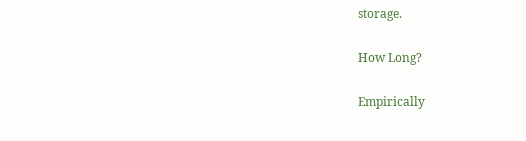storage.

How Long?

Empirically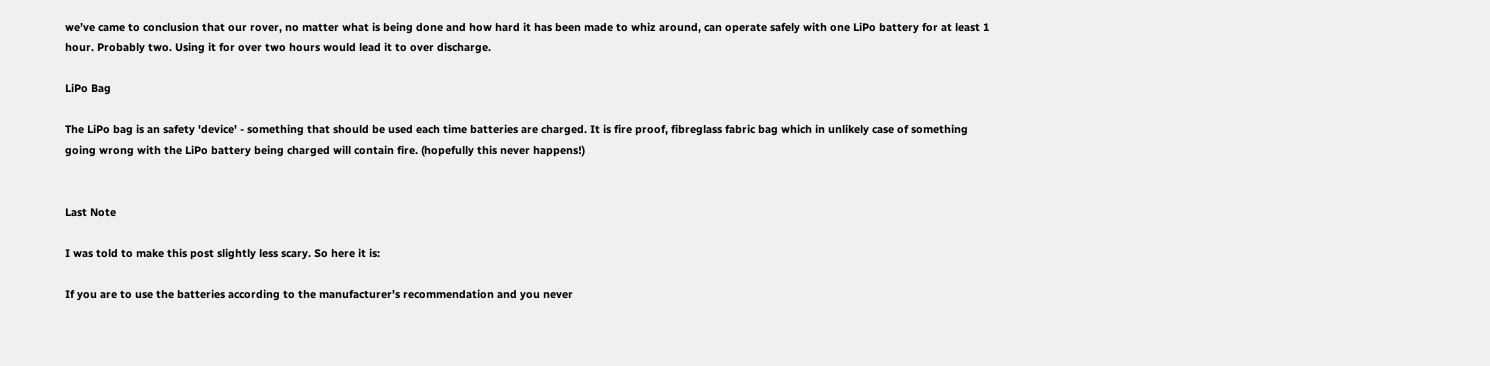we’ve came to conclusion that our rover, no matter what is being done and how hard it has been made to whiz around, can operate safely with one LiPo battery for at least 1 hour. Probably two. Using it for over two hours would lead it to over discharge.

LiPo Bag

The LiPo bag is an safety 'device' - something that should be used each time batteries are charged. It is fire proof, fibreglass fabric bag which in unlikely case of something going wrong with the LiPo battery being charged will contain fire. (hopefully this never happens!)


Last Note

I was told to make this post slightly less scary. So here it is:

If you are to use the batteries according to the manufacturer's recommendation and you never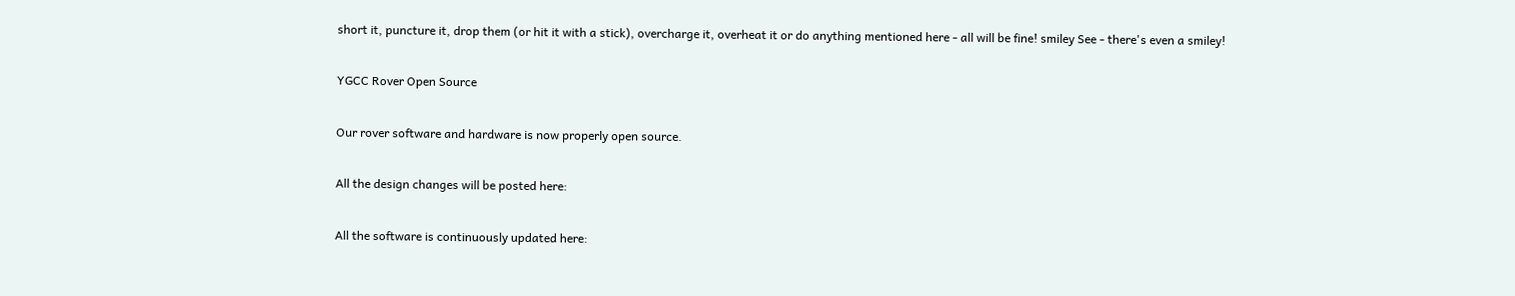short it, puncture it, drop them (or hit it with a stick), overcharge it, overheat it or do anything mentioned here - all will be fine! smiley See - there's even a smiley!

YGCC Rover Open Source

Our rover software and hardware is now properly open source.

All the design changes will be posted here:

All the software is continuously updated here: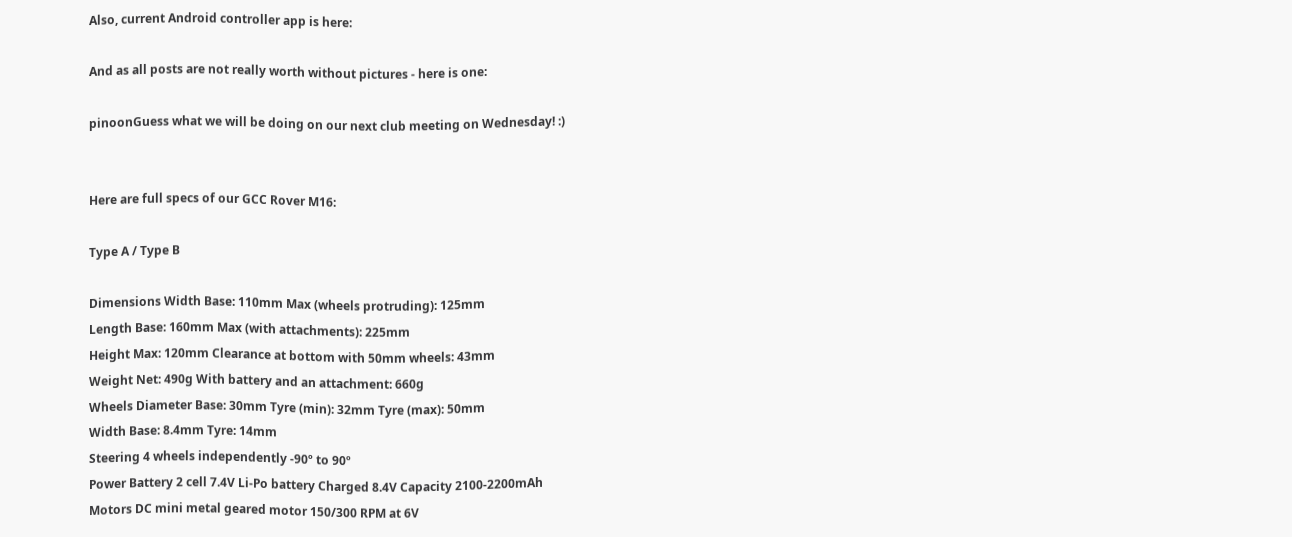Also, current Android controller app is here:

And as all posts are not really worth without pictures - here is one:

pinoonGuess what we will be doing on our next club meeting on Wednesday! :)


Here are full specs of our GCC Rover M16:

Type A / Type B

Dimensions Width Base: 110mm Max (wheels protruding): 125mm
Length Base: 160mm Max (with attachments): 225mm
Height Max: 120mm Clearance at bottom with 50mm wheels: 43mm
Weight Net: 490g With battery and an attachment: 660g
Wheels Diameter Base: 30mm Tyre (min): 32mm Tyre (max): 50mm
Width Base: 8.4mm Tyre: 14mm
Steering 4 wheels independently -90º to 90º
Power Battery 2 cell 7.4V Li-Po battery Charged 8.4V Capacity 2100-2200mAh
Motors DC mini metal geared motor 150/300 RPM at 6V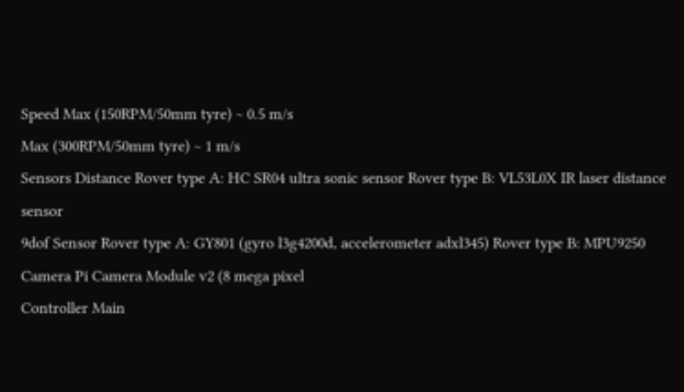Speed Max (150RPM/50mm tyre) ~ 0.5 m/s
Max (300RPM/50mm tyre) ~ 1 m/s
Sensors Distance Rover type A: HC SR04 ultra sonic sensor Rover type B: VL53L0X IR laser distance sensor
9dof Sensor Rover type A: GY801 (gyro l3g4200d, accelerometer adxl345) Rover type B: MPU9250
Camera Pi Camera Module v2 (8 mega pixel
Controller Main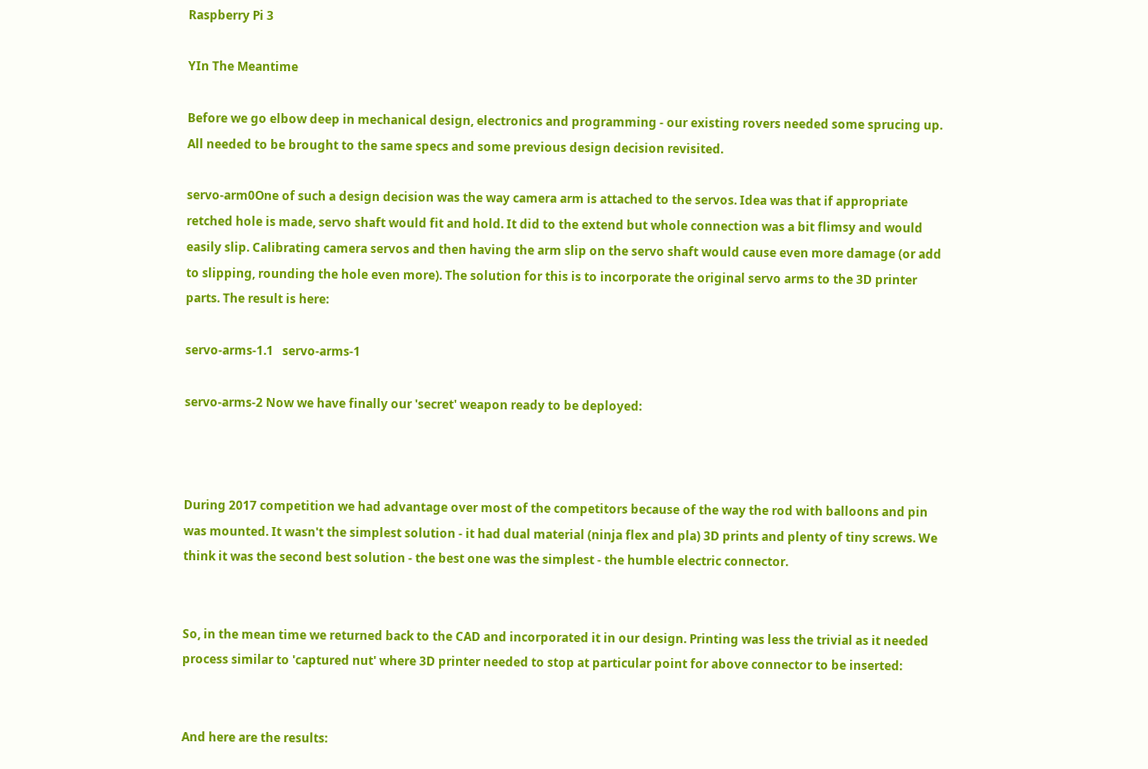Raspberry Pi 3

YIn The Meantime

Before we go elbow deep in mechanical design, electronics and programming - our existing rovers needed some sprucing up. All needed to be brought to the same specs and some previous design decision revisited.

servo-arm0One of such a design decision was the way camera arm is attached to the servos. Idea was that if appropriate retched hole is made, servo shaft would fit and hold. It did to the extend but whole connection was a bit flimsy and would easily slip. Calibrating camera servos and then having the arm slip on the servo shaft would cause even more damage (or add to slipping, rounding the hole even more). The solution for this is to incorporate the original servo arms to the 3D printer parts. The result is here:

servo-arms-1.1   servo-arms-1

servo-arms-2 Now we have finally our 'secret' weapon ready to be deployed:



During 2017 competition we had advantage over most of the competitors because of the way the rod with balloons and pin was mounted. It wasn't the simplest solution - it had dual material (ninja flex and pla) 3D prints and plenty of tiny screws. We think it was the second best solution - the best one was the simplest - the humble electric connector.


So, in the mean time we returned back to the CAD and incorporated it in our design. Printing was less the trivial as it needed process similar to 'captured nut' where 3D printer needed to stop at particular point for above connector to be inserted:


And here are the results: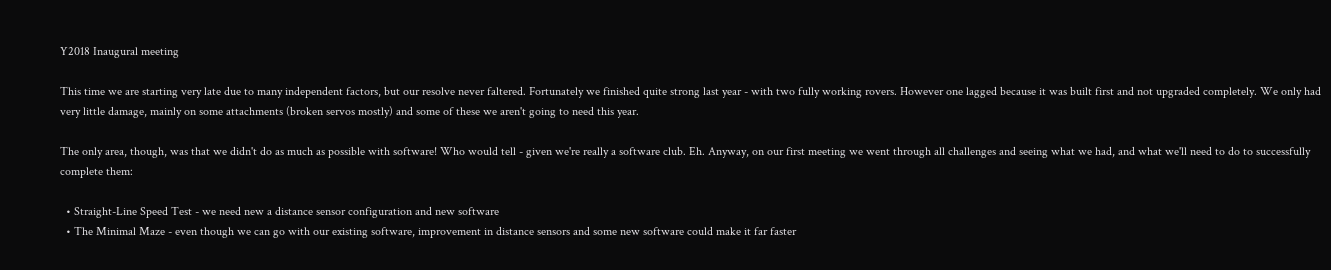Y2018 Inaugural meeting

This time we are starting very late due to many independent factors, but our resolve never faltered. Fortunately we finished quite strong last year - with two fully working rovers. However one lagged because it was built first and not upgraded completely. We only had very little damage, mainly on some attachments (broken servos mostly) and some of these we aren't going to need this year.

The only area, though, was that we didn't do as much as possible with software! Who would tell - given we're really a software club. Eh. Anyway, on our first meeting we went through all challenges and seeing what we had, and what we'll need to do to successfully complete them:

  • Straight-Line Speed Test - we need new a distance sensor configuration and new software
  • The Minimal Maze - even though we can go with our existing software, improvement in distance sensors and some new software could make it far faster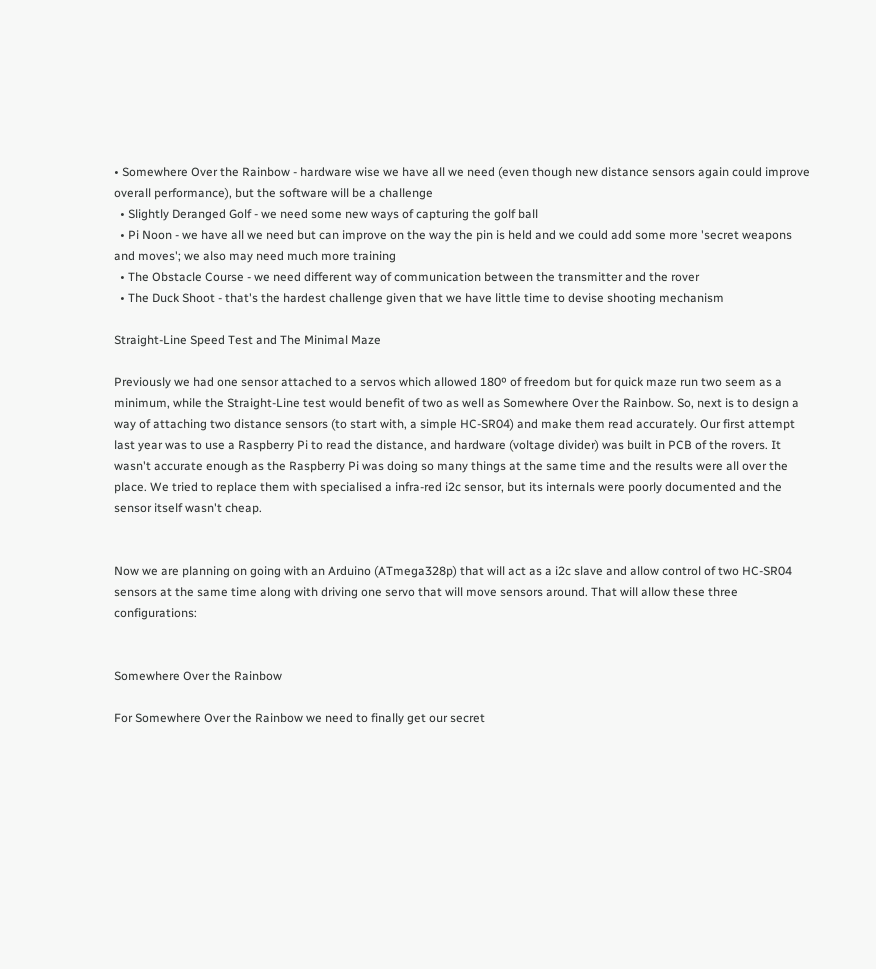• Somewhere Over the Rainbow - hardware wise we have all we need (even though new distance sensors again could improve overall performance), but the software will be a challenge
  • Slightly Deranged Golf - we need some new ways of capturing the golf ball
  • Pi Noon - we have all we need but can improve on the way the pin is held and we could add some more 'secret weapons and moves'; we also may need much more training
  • The Obstacle Course - we need different way of communication between the transmitter and the rover
  • The Duck Shoot - that's the hardest challenge given that we have little time to devise shooting mechanism

Straight-Line Speed Test and The Minimal Maze

Previously we had one sensor attached to a servos which allowed 180º of freedom but for quick maze run two seem as a minimum, while the Straight-Line test would benefit of two as well as Somewhere Over the Rainbow. So, next is to design a way of attaching two distance sensors (to start with, a simple HC-SR04) and make them read accurately. Our first attempt last year was to use a Raspberry Pi to read the distance, and hardware (voltage divider) was built in PCB of the rovers. It wasn't accurate enough as the Raspberry Pi was doing so many things at the same time and the results were all over the place. We tried to replace them with specialised a infra-red i2c sensor, but its internals were poorly documented and the sensor itself wasn't cheap.


Now we are planning on going with an Arduino (ATmega328p) that will act as a i2c slave and allow control of two HC-SR04 sensors at the same time along with driving one servo that will move sensors around. That will allow these three configurations:


Somewhere Over the Rainbow

For Somewhere Over the Rainbow we need to finally get our secret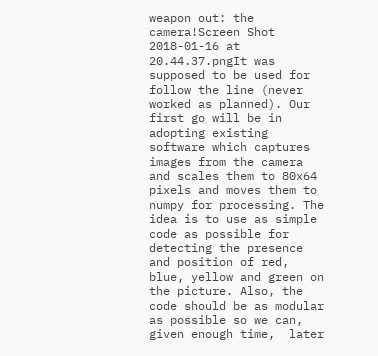weapon out: the camera!Screen Shot 2018-01-16 at 20.44.37.pngIt was supposed to be used for follow the line (never worked as planned). Our first go will be in adopting existing software which captures images from the camera and scales them to 80x64 pixels and moves them to numpy for processing. The idea is to use as simple code as possible for detecting the presence and position of red, blue, yellow and green on the picture. Also, the code should be as modular as possible so we can, given enough time,  later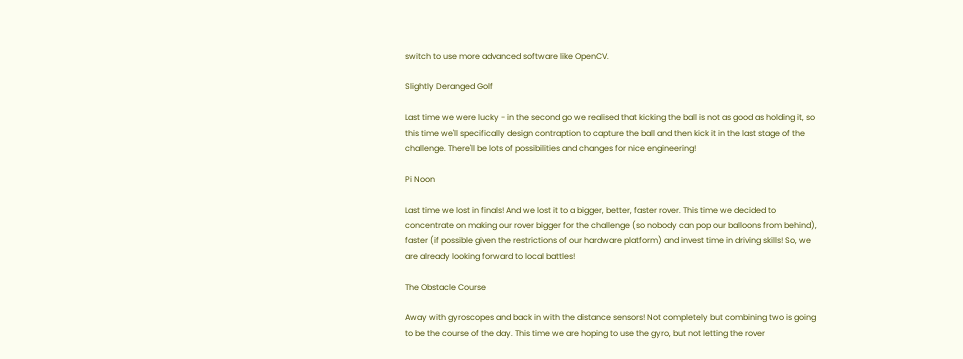switch to use more advanced software like OpenCV.

Slightly Deranged Golf

Last time we were lucky - in the second go we realised that kicking the ball is not as good as holding it, so this time we'll specifically design contraption to capture the ball and then kick it in the last stage of the challenge. There'll be lots of possibilities and changes for nice engineering!

Pi Noon

Last time we lost in finals! And we lost it to a bigger, better, faster rover. This time we decided to concentrate on making our rover bigger for the challenge (so nobody can pop our balloons from behind), faster (if possible given the restrictions of our hardware platform) and invest time in driving skills! So, we are already looking forward to local battles!

The Obstacle Course

Away with gyroscopes and back in with the distance sensors! Not completely but combining two is going to be the course of the day. This time we are hoping to use the gyro, but not letting the rover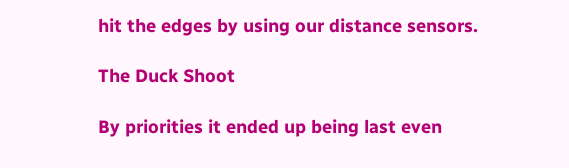hit the edges by using our distance sensors.

The Duck Shoot

By priorities it ended up being last even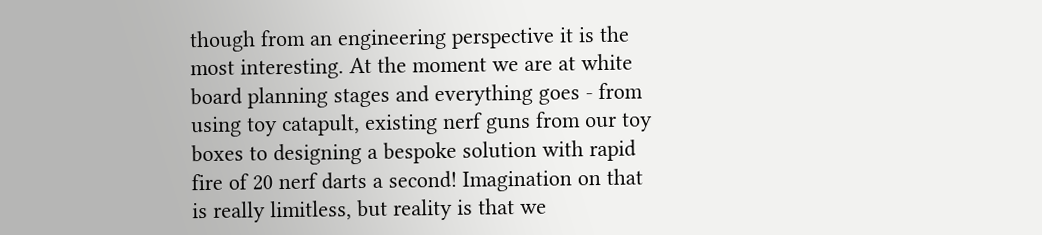though from an engineering perspective it is the most interesting. At the moment we are at white board planning stages and everything goes - from using toy catapult, existing nerf guns from our toy boxes to designing a bespoke solution with rapid fire of 20 nerf darts a second! Imagination on that is really limitless, but reality is that we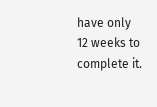have only 12 weeks to complete it.